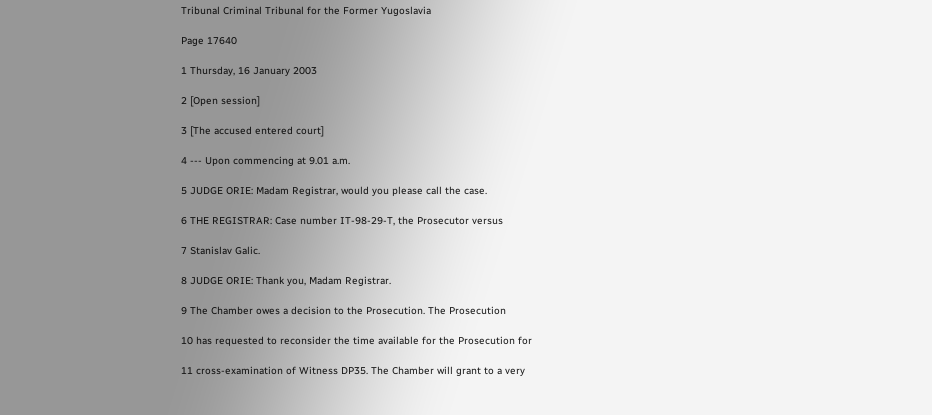Tribunal Criminal Tribunal for the Former Yugoslavia

Page 17640

1 Thursday, 16 January 2003

2 [Open session]

3 [The accused entered court]

4 --- Upon commencing at 9.01 a.m.

5 JUDGE ORIE: Madam Registrar, would you please call the case.

6 THE REGISTRAR: Case number IT-98-29-T, the Prosecutor versus

7 Stanislav Galic.

8 JUDGE ORIE: Thank you, Madam Registrar.

9 The Chamber owes a decision to the Prosecution. The Prosecution

10 has requested to reconsider the time available for the Prosecution for

11 cross-examination of Witness DP35. The Chamber will grant to a very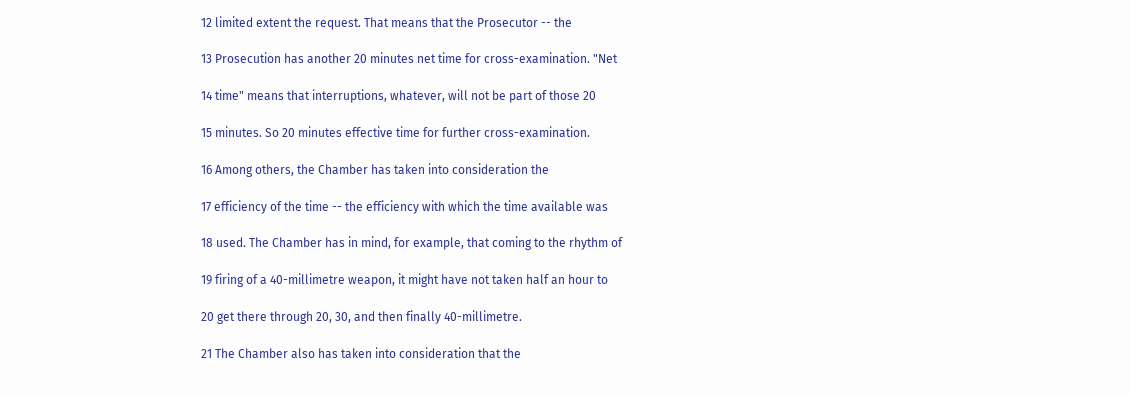12 limited extent the request. That means that the Prosecutor -- the

13 Prosecution has another 20 minutes net time for cross-examination. "Net

14 time" means that interruptions, whatever, will not be part of those 20

15 minutes. So 20 minutes effective time for further cross-examination.

16 Among others, the Chamber has taken into consideration the

17 efficiency of the time -- the efficiency with which the time available was

18 used. The Chamber has in mind, for example, that coming to the rhythm of

19 firing of a 40-millimetre weapon, it might have not taken half an hour to

20 get there through 20, 30, and then finally 40-millimetre.

21 The Chamber also has taken into consideration that the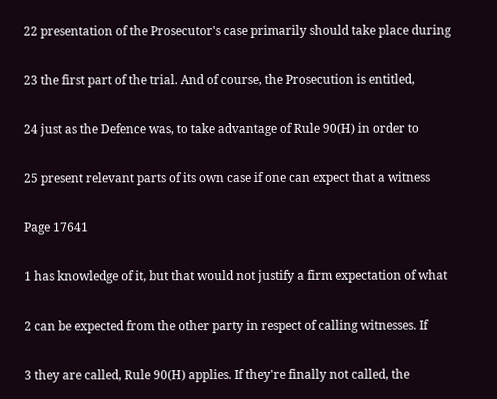22 presentation of the Prosecutor's case primarily should take place during

23 the first part of the trial. And of course, the Prosecution is entitled,

24 just as the Defence was, to take advantage of Rule 90(H) in order to

25 present relevant parts of its own case if one can expect that a witness

Page 17641

1 has knowledge of it, but that would not justify a firm expectation of what

2 can be expected from the other party in respect of calling witnesses. If

3 they are called, Rule 90(H) applies. If they're finally not called, the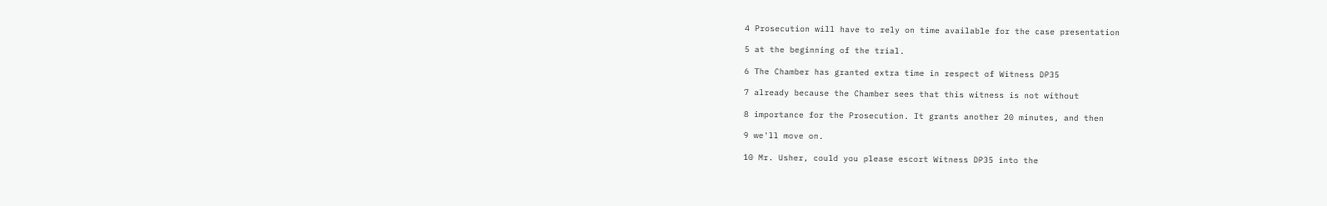4 Prosecution will have to rely on time available for the case presentation

5 at the beginning of the trial.

6 The Chamber has granted extra time in respect of Witness DP35

7 already because the Chamber sees that this witness is not without

8 importance for the Prosecution. It grants another 20 minutes, and then

9 we'll move on.

10 Mr. Usher, could you please escort Witness DP35 into the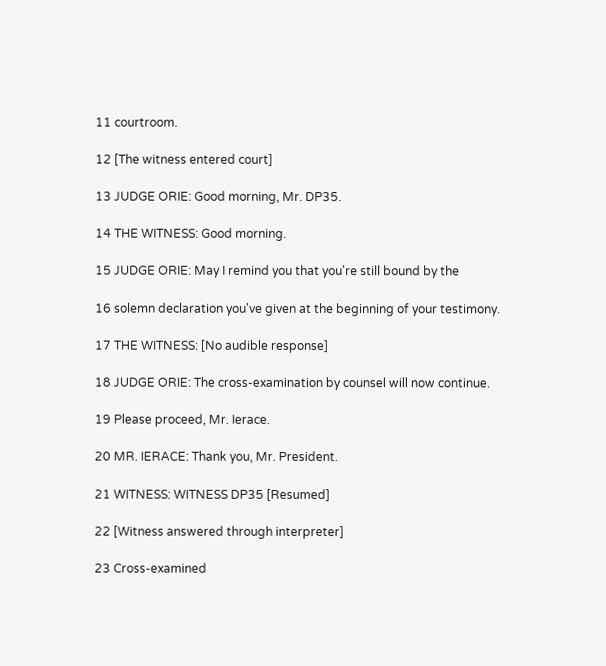11 courtroom.

12 [The witness entered court]

13 JUDGE ORIE: Good morning, Mr. DP35.

14 THE WITNESS: Good morning.

15 JUDGE ORIE: May I remind you that you're still bound by the

16 solemn declaration you've given at the beginning of your testimony.

17 THE WITNESS: [No audible response]

18 JUDGE ORIE: The cross-examination by counsel will now continue.

19 Please proceed, Mr. Ierace.

20 MR. IERACE: Thank you, Mr. President.

21 WITNESS: WITNESS DP35 [Resumed]

22 [Witness answered through interpreter]

23 Cross-examined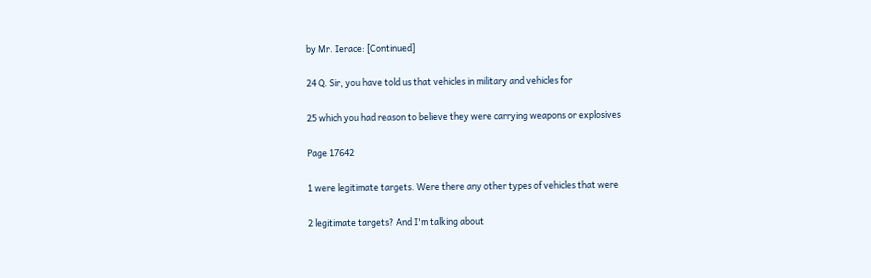by Mr. Ierace: [Continued]

24 Q. Sir, you have told us that vehicles in military and vehicles for

25 which you had reason to believe they were carrying weapons or explosives

Page 17642

1 were legitimate targets. Were there any other types of vehicles that were

2 legitimate targets? And I'm talking about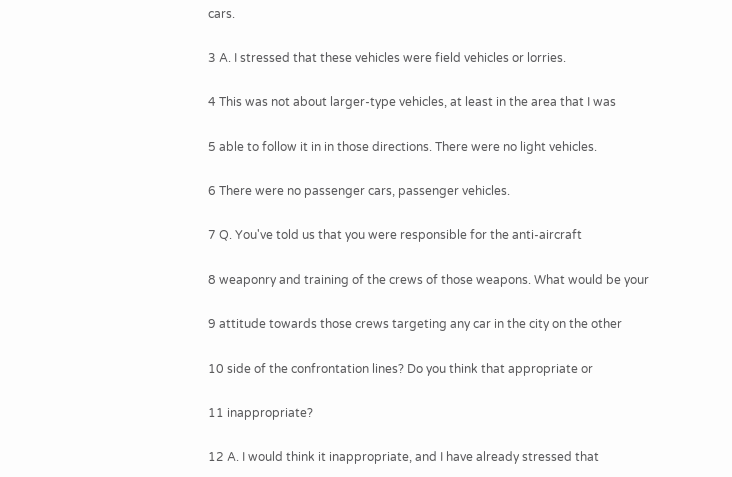cars.

3 A. I stressed that these vehicles were field vehicles or lorries.

4 This was not about larger-type vehicles, at least in the area that I was

5 able to follow it in in those directions. There were no light vehicles.

6 There were no passenger cars, passenger vehicles.

7 Q. You've told us that you were responsible for the anti-aircraft

8 weaponry and training of the crews of those weapons. What would be your

9 attitude towards those crews targeting any car in the city on the other

10 side of the confrontation lines? Do you think that appropriate or

11 inappropriate?

12 A. I would think it inappropriate, and I have already stressed that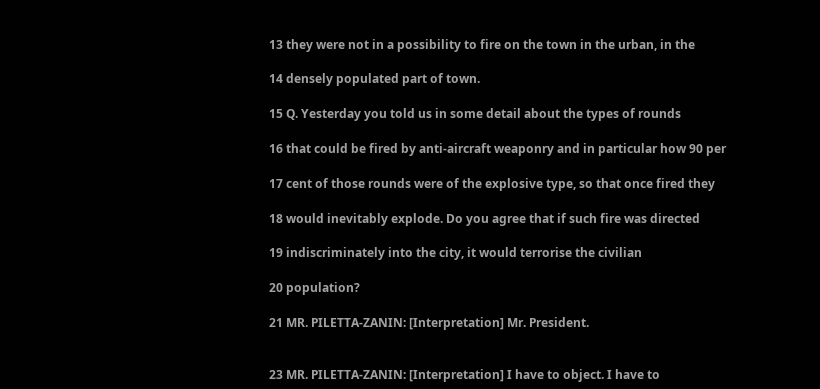13 they were not in a possibility to fire on the town in the urban, in the

14 densely populated part of town.

15 Q. Yesterday you told us in some detail about the types of rounds

16 that could be fired by anti-aircraft weaponry and in particular how 90 per

17 cent of those rounds were of the explosive type, so that once fired they

18 would inevitably explode. Do you agree that if such fire was directed

19 indiscriminately into the city, it would terrorise the civilian

20 population?

21 MR. PILETTA-ZANIN: [Interpretation] Mr. President.


23 MR. PILETTA-ZANIN: [Interpretation] I have to object. I have to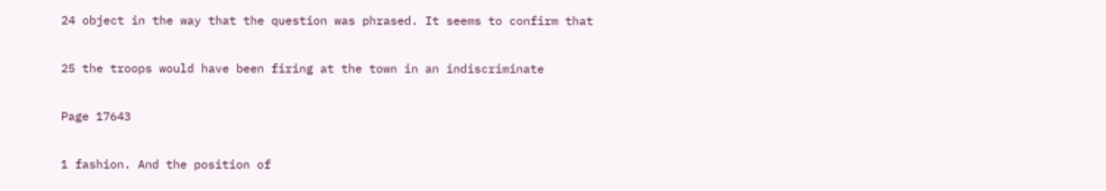24 object in the way that the question was phrased. It seems to confirm that

25 the troops would have been firing at the town in an indiscriminate

Page 17643

1 fashion. And the position of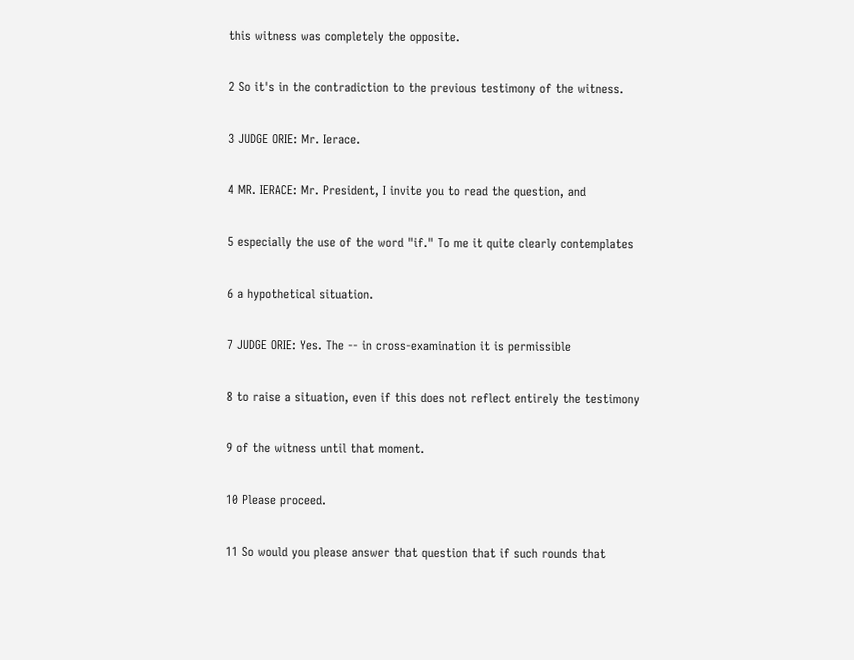this witness was completely the opposite.

2 So it's in the contradiction to the previous testimony of the witness.

3 JUDGE ORIE: Mr. Ierace.

4 MR. IERACE: Mr. President, I invite you to read the question, and

5 especially the use of the word "if." To me it quite clearly contemplates

6 a hypothetical situation.

7 JUDGE ORIE: Yes. The -- in cross-examination it is permissible

8 to raise a situation, even if this does not reflect entirely the testimony

9 of the witness until that moment.

10 Please proceed.

11 So would you please answer that question that if such rounds that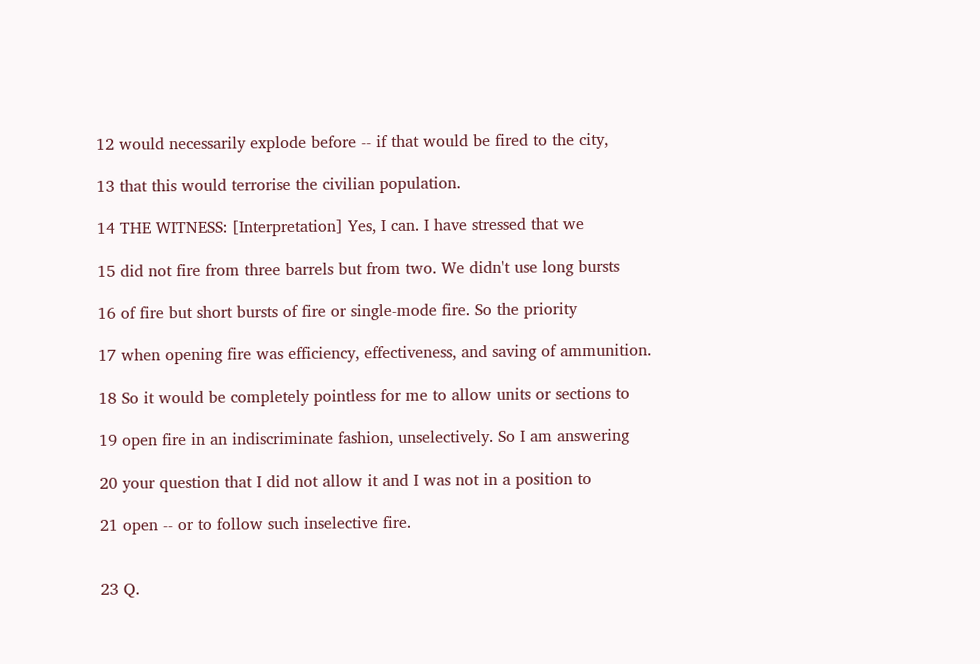12 would necessarily explode before -- if that would be fired to the city,

13 that this would terrorise the civilian population.

14 THE WITNESS: [Interpretation] Yes, I can. I have stressed that we

15 did not fire from three barrels but from two. We didn't use long bursts

16 of fire but short bursts of fire or single-mode fire. So the priority

17 when opening fire was efficiency, effectiveness, and saving of ammunition.

18 So it would be completely pointless for me to allow units or sections to

19 open fire in an indiscriminate fashion, unselectively. So I am answering

20 your question that I did not allow it and I was not in a position to

21 open -- or to follow such inselective fire.


23 Q.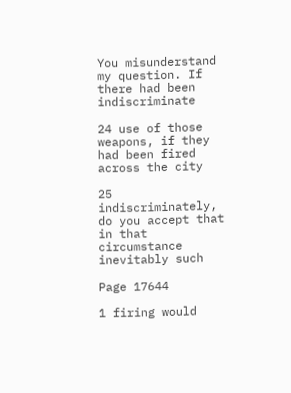You misunderstand my question. If there had been indiscriminate

24 use of those weapons, if they had been fired across the city

25 indiscriminately, do you accept that in that circumstance inevitably such

Page 17644

1 firing would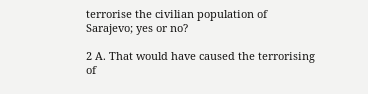terrorise the civilian population of Sarajevo; yes or no?

2 A. That would have caused the terrorising of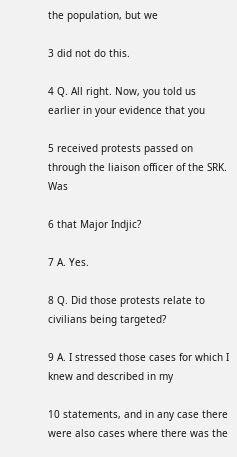the population, but we

3 did not do this.

4 Q. All right. Now, you told us earlier in your evidence that you

5 received protests passed on through the liaison officer of the SRK. Was

6 that Major Indjic?

7 A. Yes.

8 Q. Did those protests relate to civilians being targeted?

9 A. I stressed those cases for which I knew and described in my

10 statements, and in any case there were also cases where there was the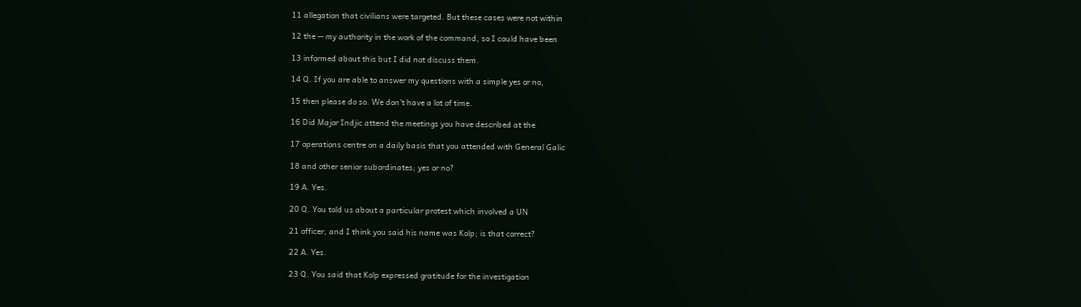11 allegation that civilians were targeted. But these cases were not within

12 the -- my authority in the work of the command, so I could have been

13 informed about this but I did not discuss them.

14 Q. If you are able to answer my questions with a simple yes or no,

15 then please do so. We don't have a lot of time.

16 Did Major Indjic attend the meetings you have described at the

17 operations centre on a daily basis that you attended with General Galic

18 and other senior subordinates; yes or no?

19 A. Yes.

20 Q. You told us about a particular protest which involved a UN

21 officer, and I think you said his name was Kolp; is that correct?

22 A. Yes.

23 Q. You said that Kolp expressed gratitude for the investigation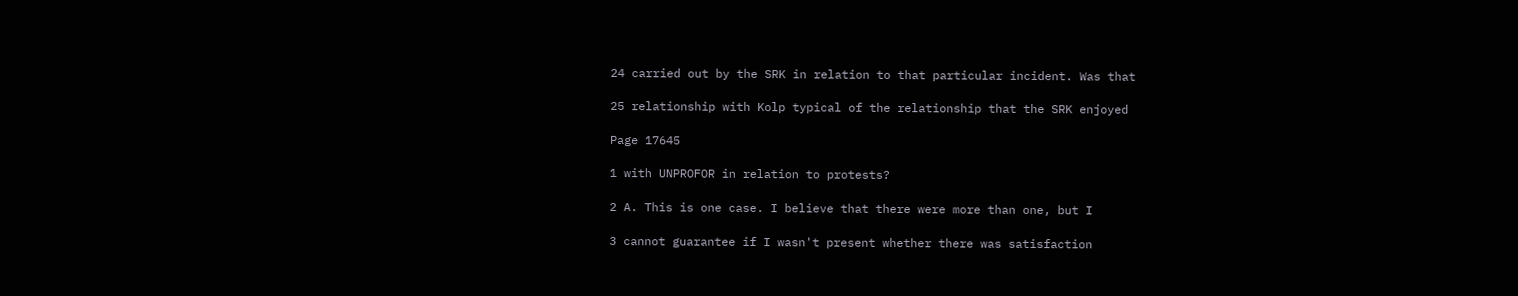24 carried out by the SRK in relation to that particular incident. Was that

25 relationship with Kolp typical of the relationship that the SRK enjoyed

Page 17645

1 with UNPROFOR in relation to protests?

2 A. This is one case. I believe that there were more than one, but I

3 cannot guarantee if I wasn't present whether there was satisfaction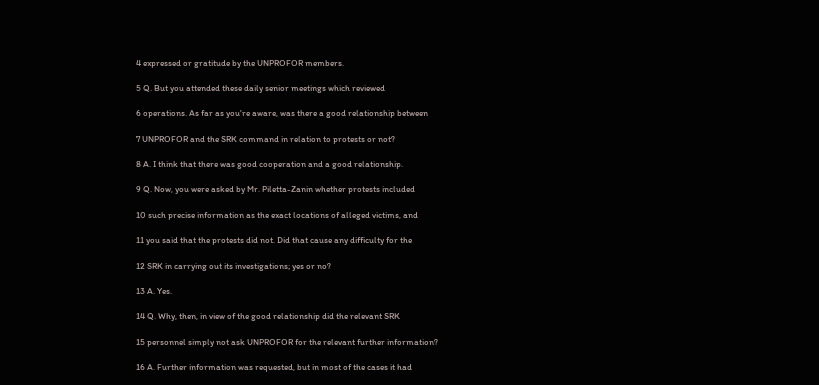4 expressed or gratitude by the UNPROFOR members.

5 Q. But you attended these daily senior meetings which reviewed

6 operations. As far as you're aware, was there a good relationship between

7 UNPROFOR and the SRK command in relation to protests or not?

8 A. I think that there was good cooperation and a good relationship.

9 Q. Now, you were asked by Mr. Piletta-Zanin whether protests included

10 such precise information as the exact locations of alleged victims, and

11 you said that the protests did not. Did that cause any difficulty for the

12 SRK in carrying out its investigations; yes or no?

13 A. Yes.

14 Q. Why, then, in view of the good relationship did the relevant SRK

15 personnel simply not ask UNPROFOR for the relevant further information?

16 A. Further information was requested, but in most of the cases it had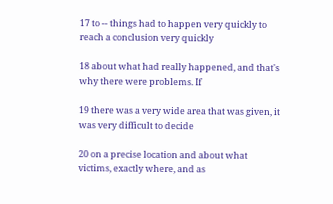17 to -- things had to happen very quickly to reach a conclusion very quickly

18 about what had really happened, and that's why there were problems. If

19 there was a very wide area that was given, it was very difficult to decide

20 on a precise location and about what victims, exactly where, and as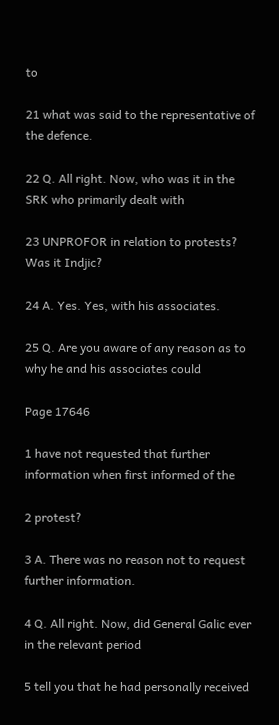to

21 what was said to the representative of the defence.

22 Q. All right. Now, who was it in the SRK who primarily dealt with

23 UNPROFOR in relation to protests? Was it Indjic?

24 A. Yes. Yes, with his associates.

25 Q. Are you aware of any reason as to why he and his associates could

Page 17646

1 have not requested that further information when first informed of the

2 protest?

3 A. There was no reason not to request further information.

4 Q. All right. Now, did General Galic ever in the relevant period

5 tell you that he had personally received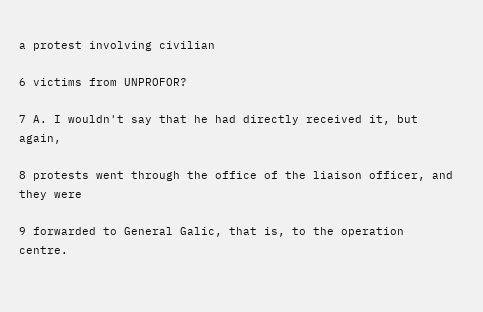a protest involving civilian

6 victims from UNPROFOR?

7 A. I wouldn't say that he had directly received it, but again,

8 protests went through the office of the liaison officer, and they were

9 forwarded to General Galic, that is, to the operation centre.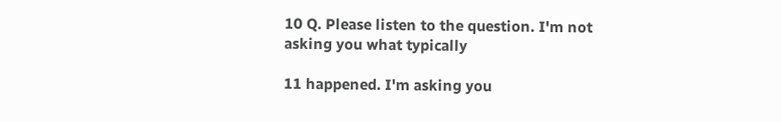10 Q. Please listen to the question. I'm not asking you what typically

11 happened. I'm asking you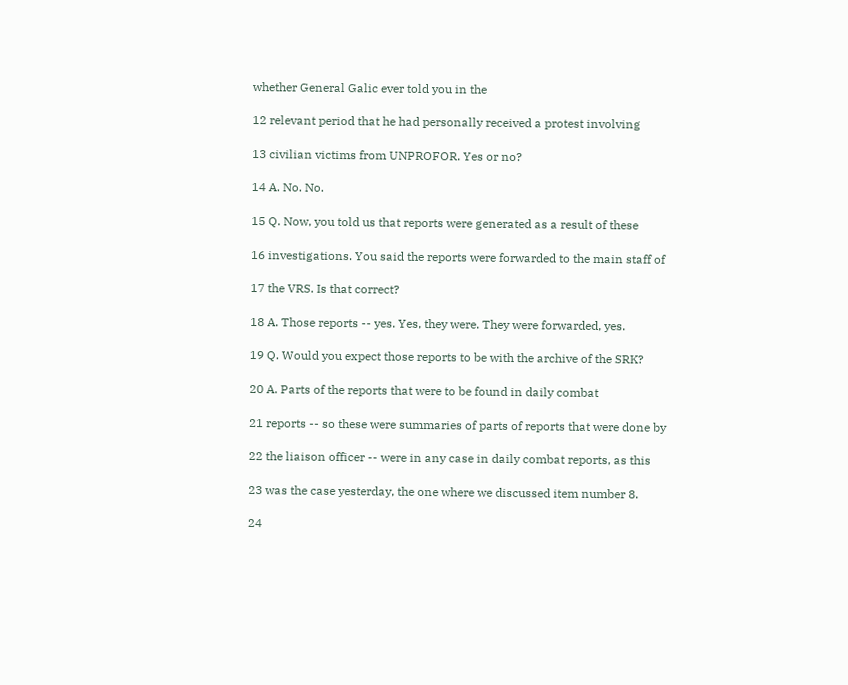whether General Galic ever told you in the

12 relevant period that he had personally received a protest involving

13 civilian victims from UNPROFOR. Yes or no?

14 A. No. No.

15 Q. Now, you told us that reports were generated as a result of these

16 investigations. You said the reports were forwarded to the main staff of

17 the VRS. Is that correct?

18 A. Those reports -- yes. Yes, they were. They were forwarded, yes.

19 Q. Would you expect those reports to be with the archive of the SRK?

20 A. Parts of the reports that were to be found in daily combat

21 reports -- so these were summaries of parts of reports that were done by

22 the liaison officer -- were in any case in daily combat reports, as this

23 was the case yesterday, the one where we discussed item number 8.

24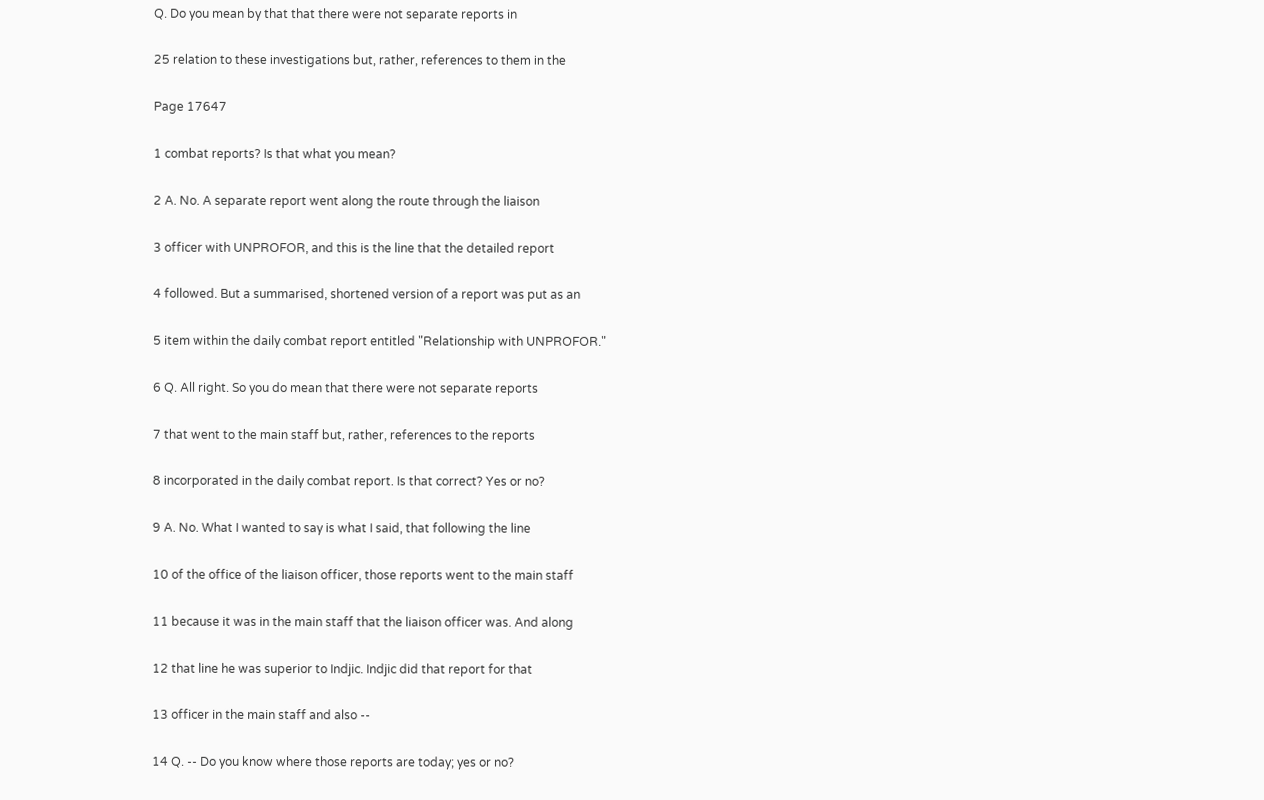Q. Do you mean by that that there were not separate reports in

25 relation to these investigations but, rather, references to them in the

Page 17647

1 combat reports? Is that what you mean?

2 A. No. A separate report went along the route through the liaison

3 officer with UNPROFOR, and this is the line that the detailed report

4 followed. But a summarised, shortened version of a report was put as an

5 item within the daily combat report entitled "Relationship with UNPROFOR."

6 Q. All right. So you do mean that there were not separate reports

7 that went to the main staff but, rather, references to the reports

8 incorporated in the daily combat report. Is that correct? Yes or no?

9 A. No. What I wanted to say is what I said, that following the line

10 of the office of the liaison officer, those reports went to the main staff

11 because it was in the main staff that the liaison officer was. And along

12 that line he was superior to Indjic. Indjic did that report for that

13 officer in the main staff and also --

14 Q. -- Do you know where those reports are today; yes or no?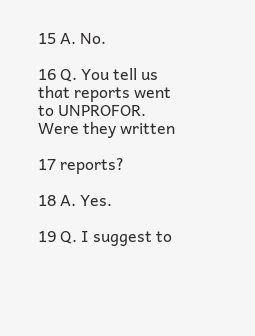15 A. No.

16 Q. You tell us that reports went to UNPROFOR. Were they written

17 reports?

18 A. Yes.

19 Q. I suggest to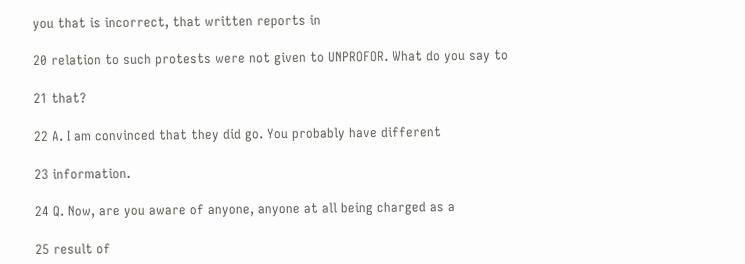you that is incorrect, that written reports in

20 relation to such protests were not given to UNPROFOR. What do you say to

21 that?

22 A. I am convinced that they did go. You probably have different

23 information.

24 Q. Now, are you aware of anyone, anyone at all being charged as a

25 result of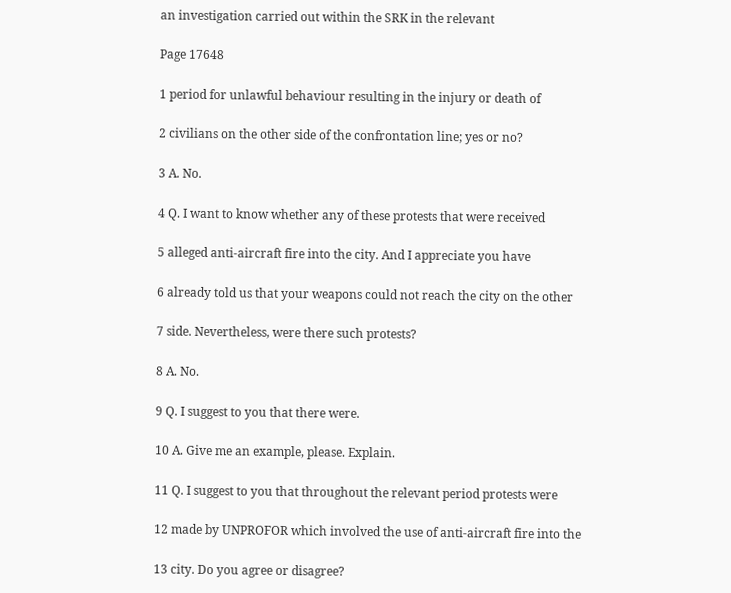an investigation carried out within the SRK in the relevant

Page 17648

1 period for unlawful behaviour resulting in the injury or death of

2 civilians on the other side of the confrontation line; yes or no?

3 A. No.

4 Q. I want to know whether any of these protests that were received

5 alleged anti-aircraft fire into the city. And I appreciate you have

6 already told us that your weapons could not reach the city on the other

7 side. Nevertheless, were there such protests?

8 A. No.

9 Q. I suggest to you that there were.

10 A. Give me an example, please. Explain.

11 Q. I suggest to you that throughout the relevant period protests were

12 made by UNPROFOR which involved the use of anti-aircraft fire into the

13 city. Do you agree or disagree?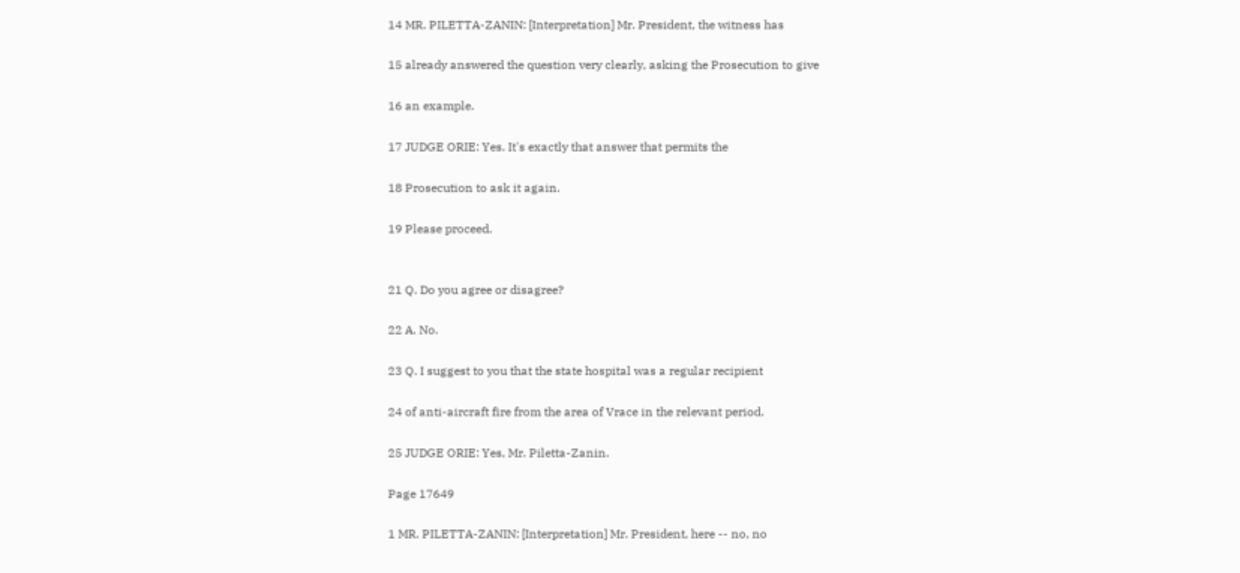14 MR. PILETTA-ZANIN: [Interpretation] Mr. President, the witness has

15 already answered the question very clearly, asking the Prosecution to give

16 an example.

17 JUDGE ORIE: Yes. It's exactly that answer that permits the

18 Prosecution to ask it again.

19 Please proceed.


21 Q. Do you agree or disagree?

22 A. No.

23 Q. I suggest to you that the state hospital was a regular recipient

24 of anti-aircraft fire from the area of Vrace in the relevant period.

25 JUDGE ORIE: Yes, Mr. Piletta-Zanin.

Page 17649

1 MR. PILETTA-ZANIN: [Interpretation] Mr. President, here -- no, no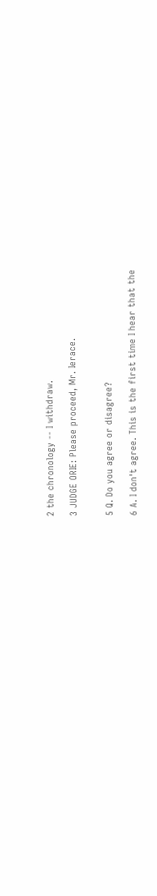2 the chronology -- I withdraw.

3 JUDGE ORIE: Please proceed, Mr. Ierace.


5 Q. Do you agree or disagree?

6 A. I don't agree. This is the first time I hear that the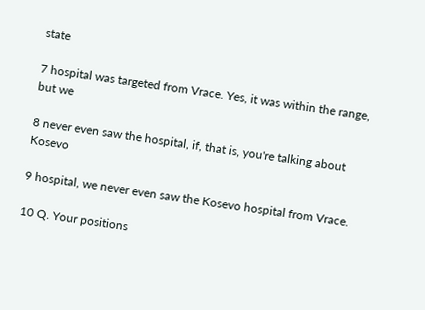state

7 hospital was targeted from Vrace. Yes, it was within the range, but we

8 never even saw the hospital, if, that is, you're talking about Kosevo

9 hospital, we never even saw the Kosevo hospital from Vrace.

10 Q. Your positions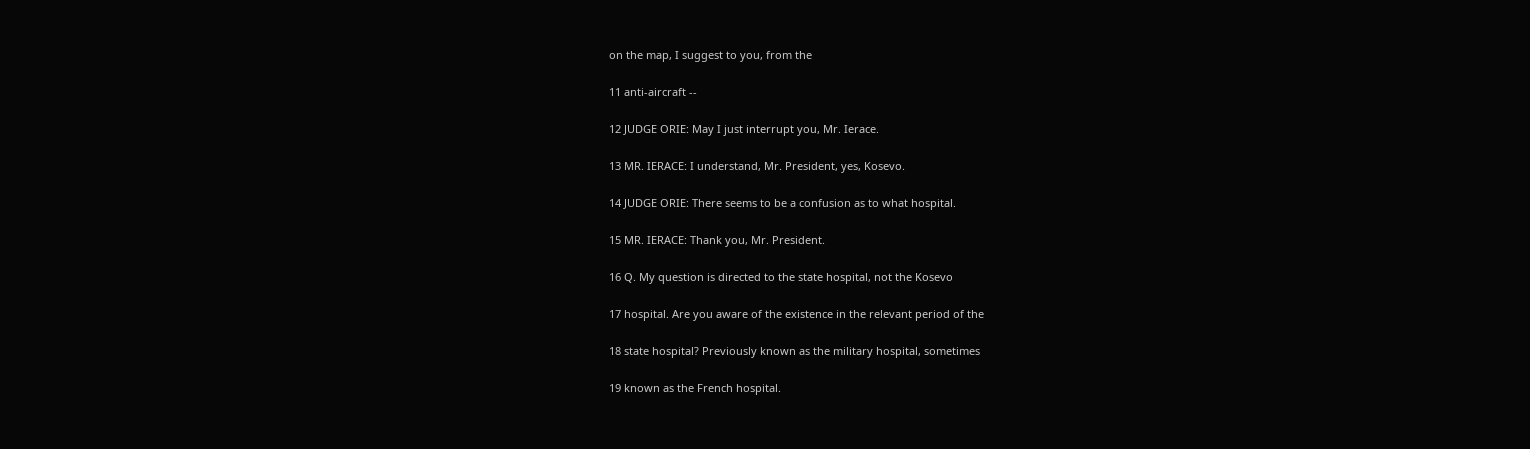on the map, I suggest to you, from the

11 anti-aircraft --

12 JUDGE ORIE: May I just interrupt you, Mr. Ierace.

13 MR. IERACE: I understand, Mr. President, yes, Kosevo.

14 JUDGE ORIE: There seems to be a confusion as to what hospital.

15 MR. IERACE: Thank you, Mr. President.

16 Q. My question is directed to the state hospital, not the Kosevo

17 hospital. Are you aware of the existence in the relevant period of the

18 state hospital? Previously known as the military hospital, sometimes

19 known as the French hospital.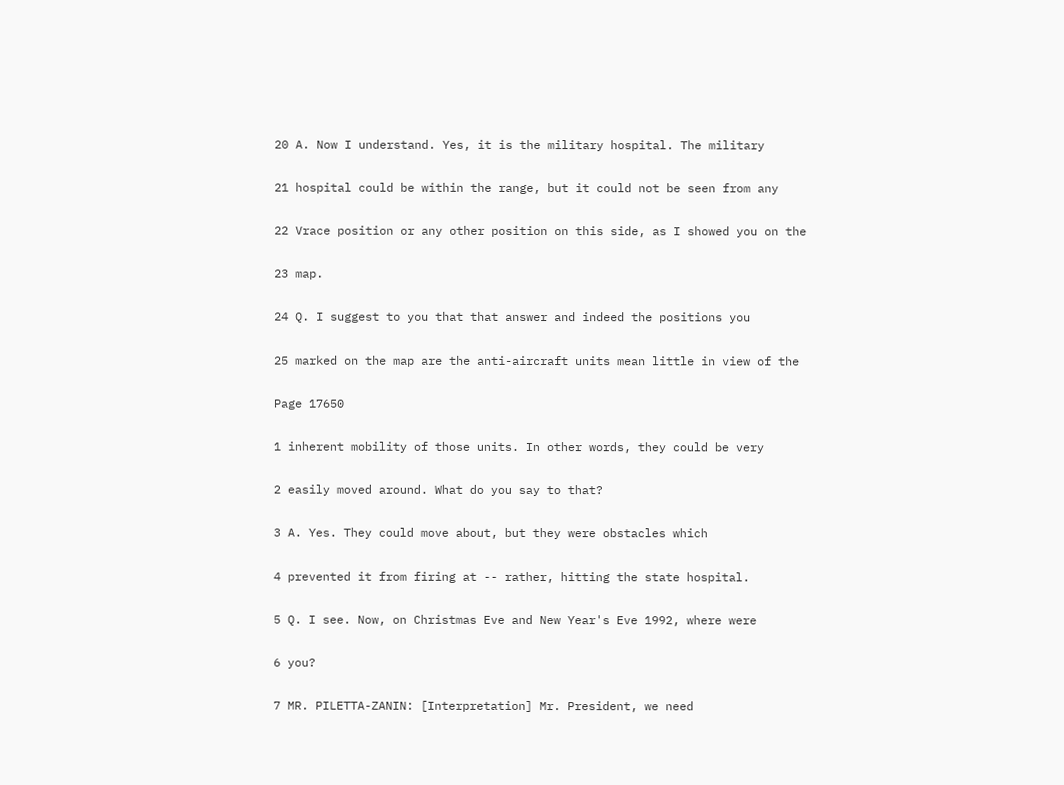20 A. Now I understand. Yes, it is the military hospital. The military

21 hospital could be within the range, but it could not be seen from any

22 Vrace position or any other position on this side, as I showed you on the

23 map.

24 Q. I suggest to you that that answer and indeed the positions you

25 marked on the map are the anti-aircraft units mean little in view of the

Page 17650

1 inherent mobility of those units. In other words, they could be very

2 easily moved around. What do you say to that?

3 A. Yes. They could move about, but they were obstacles which

4 prevented it from firing at -- rather, hitting the state hospital.

5 Q. I see. Now, on Christmas Eve and New Year's Eve 1992, where were

6 you?

7 MR. PILETTA-ZANIN: [Interpretation] Mr. President, we need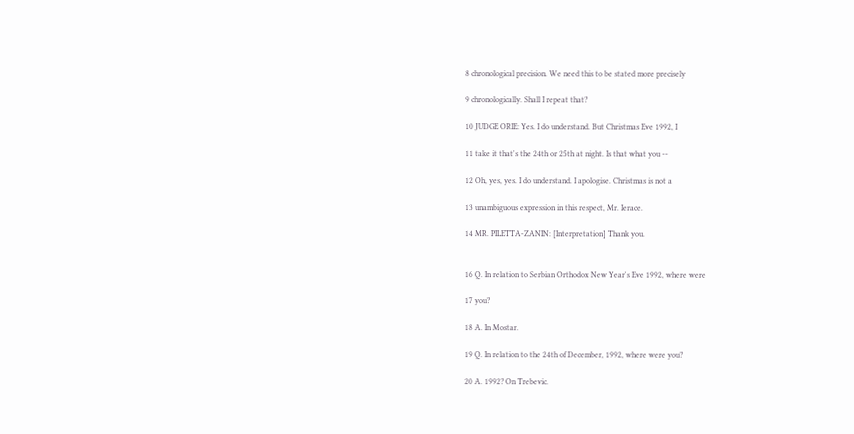8 chronological precision. We need this to be stated more precisely

9 chronologically. Shall I repeat that?

10 JUDGE ORIE: Yes. I do understand. But Christmas Eve 1992, I

11 take it that's the 24th or 25th at night. Is that what you --

12 Oh, yes, yes. I do understand. I apologise. Christmas is not a

13 unambiguous expression in this respect, Mr. Ierace.

14 MR. PILETTA-ZANIN: [Interpretation] Thank you.


16 Q. In relation to Serbian Orthodox New Year's Eve 1992, where were

17 you?

18 A. In Mostar.

19 Q. In relation to the 24th of December, 1992, where were you?

20 A. 1992? On Trebevic.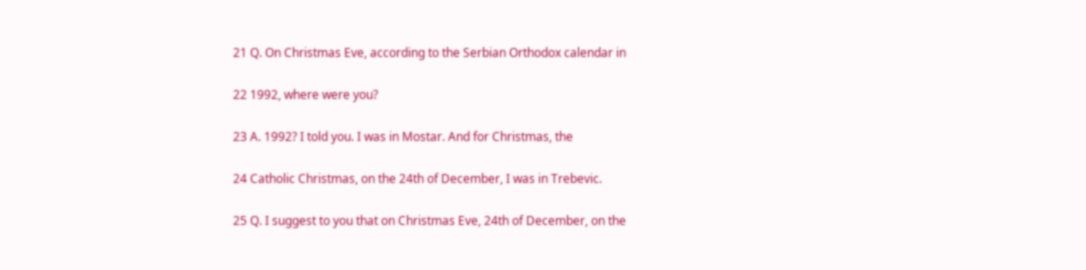21 Q. On Christmas Eve, according to the Serbian Orthodox calendar in

22 1992, where were you?

23 A. 1992? I told you. I was in Mostar. And for Christmas, the

24 Catholic Christmas, on the 24th of December, I was in Trebevic.

25 Q. I suggest to you that on Christmas Eve, 24th of December, on the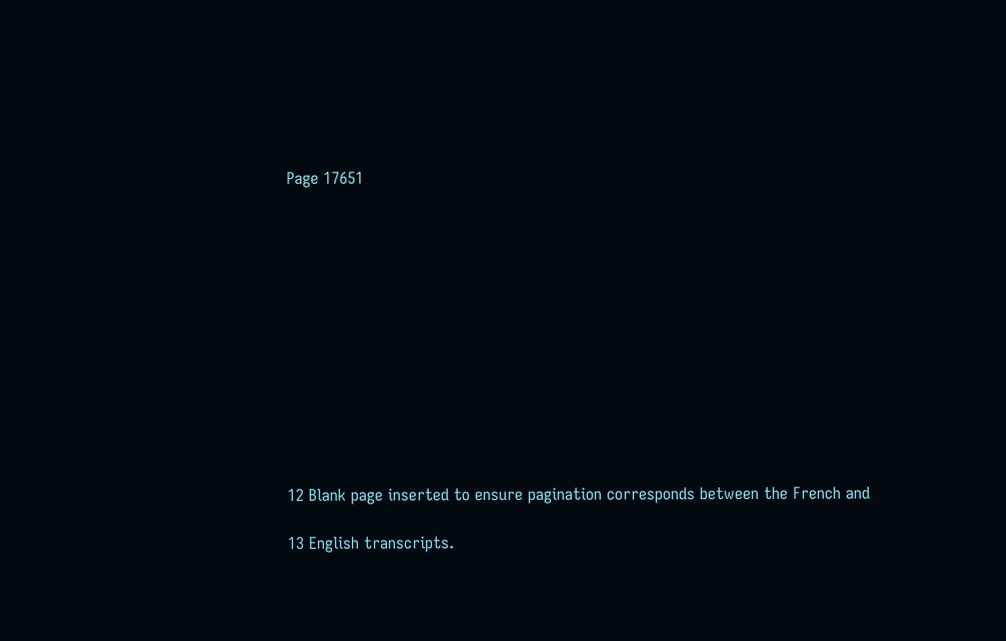Page 17651












12 Blank page inserted to ensure pagination corresponds between the French and

13 English transcripts.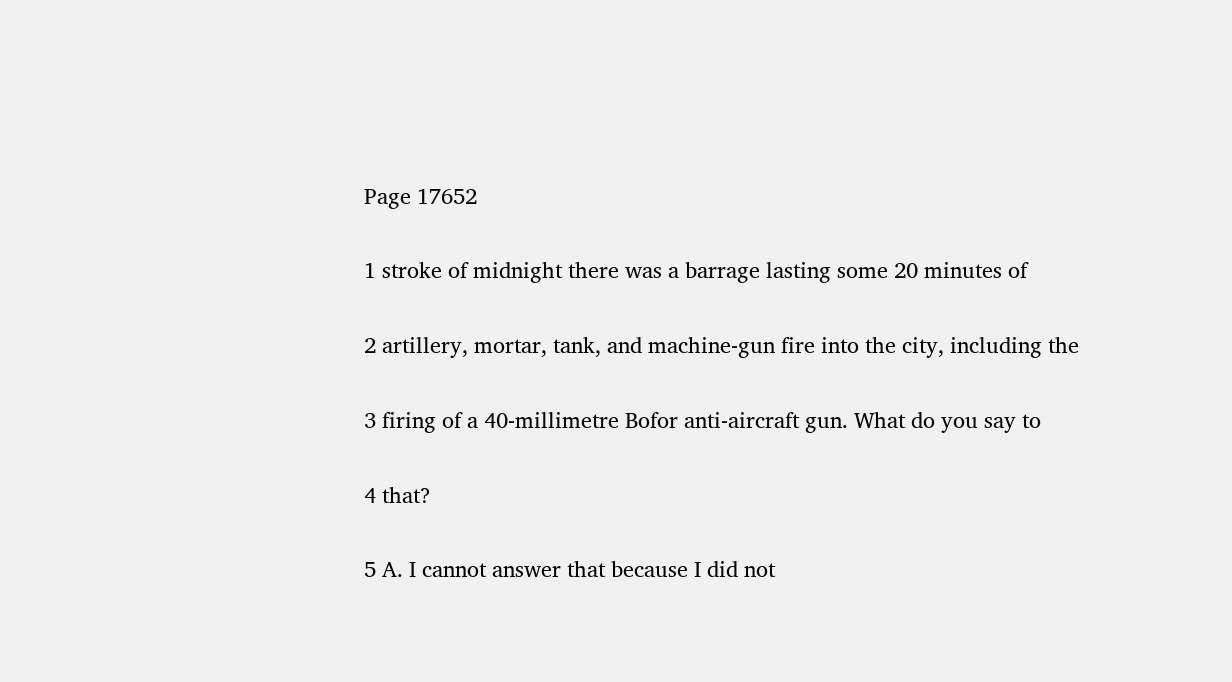Page 17652

1 stroke of midnight there was a barrage lasting some 20 minutes of

2 artillery, mortar, tank, and machine-gun fire into the city, including the

3 firing of a 40-millimetre Bofor anti-aircraft gun. What do you say to

4 that?

5 A. I cannot answer that because I did not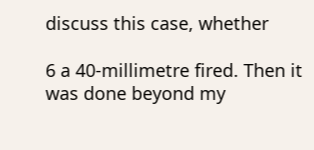discuss this case, whether

6 a 40-millimetre fired. Then it was done beyond my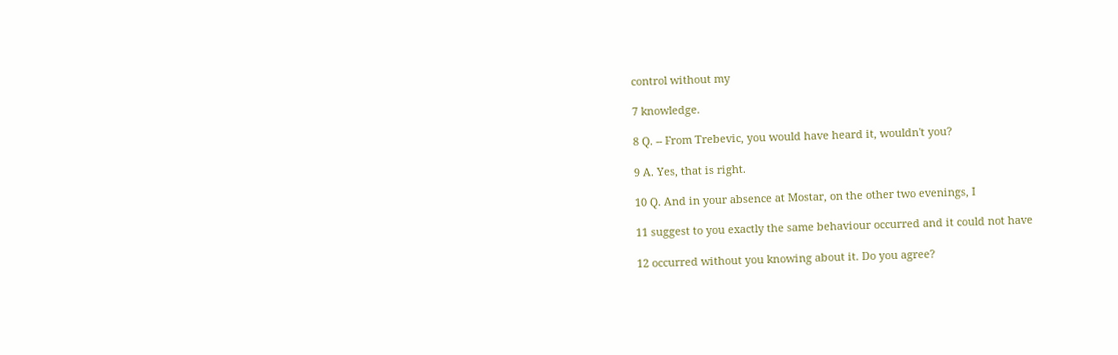control without my

7 knowledge.

8 Q. -- From Trebevic, you would have heard it, wouldn't you?

9 A. Yes, that is right.

10 Q. And in your absence at Mostar, on the other two evenings, I

11 suggest to you exactly the same behaviour occurred and it could not have

12 occurred without you knowing about it. Do you agree?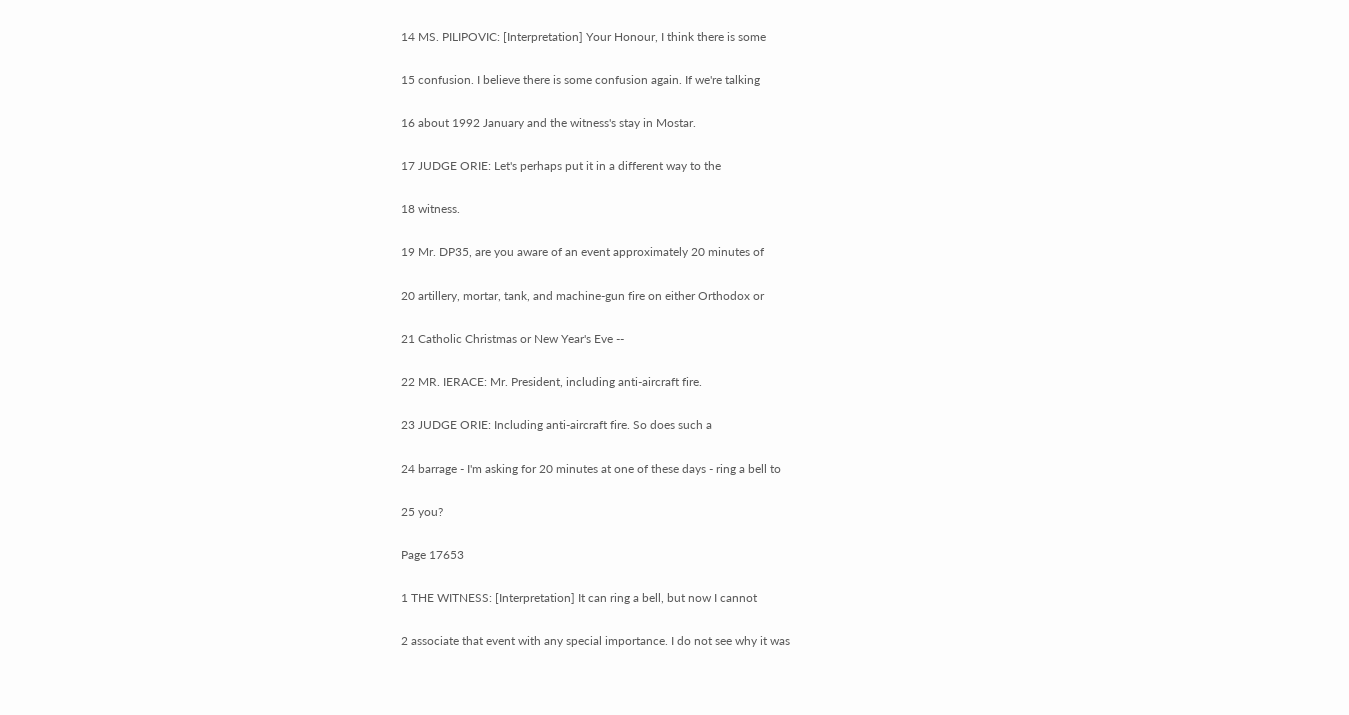14 MS. PILIPOVIC: [Interpretation] Your Honour, I think there is some

15 confusion. I believe there is some confusion again. If we're talking

16 about 1992 January and the witness's stay in Mostar.

17 JUDGE ORIE: Let's perhaps put it in a different way to the

18 witness.

19 Mr. DP35, are you aware of an event approximately 20 minutes of

20 artillery, mortar, tank, and machine-gun fire on either Orthodox or

21 Catholic Christmas or New Year's Eve --

22 MR. IERACE: Mr. President, including anti-aircraft fire.

23 JUDGE ORIE: Including anti-aircraft fire. So does such a

24 barrage - I'm asking for 20 minutes at one of these days - ring a bell to

25 you?

Page 17653

1 THE WITNESS: [Interpretation] It can ring a bell, but now I cannot

2 associate that event with any special importance. I do not see why it was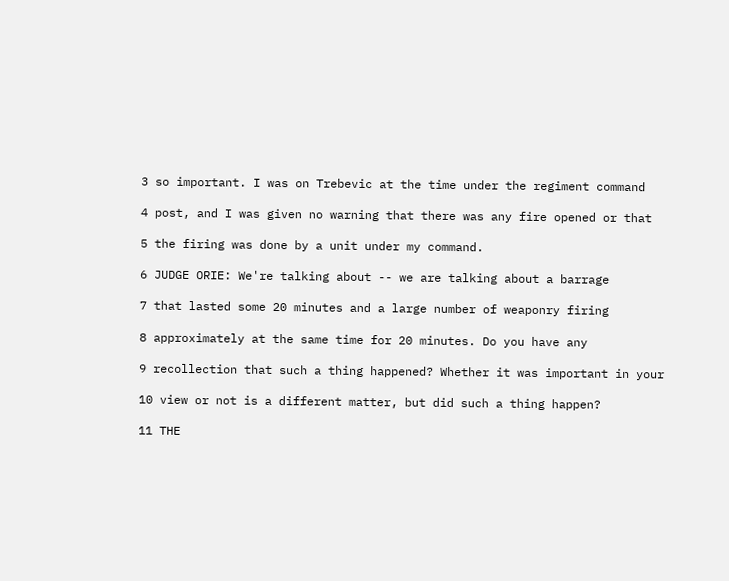3 so important. I was on Trebevic at the time under the regiment command

4 post, and I was given no warning that there was any fire opened or that

5 the firing was done by a unit under my command.

6 JUDGE ORIE: We're talking about -- we are talking about a barrage

7 that lasted some 20 minutes and a large number of weaponry firing

8 approximately at the same time for 20 minutes. Do you have any

9 recollection that such a thing happened? Whether it was important in your

10 view or not is a different matter, but did such a thing happen?

11 THE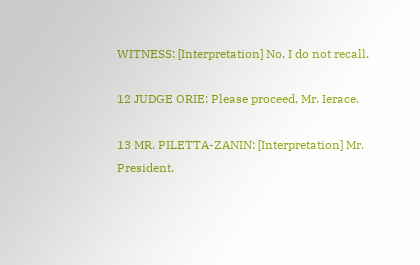WITNESS: [Interpretation] No, I do not recall.

12 JUDGE ORIE: Please proceed, Mr. Ierace.

13 MR. PILETTA-ZANIN: [Interpretation] Mr. President.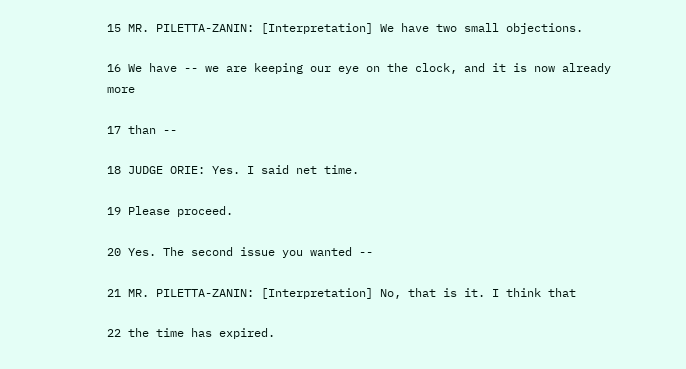15 MR. PILETTA-ZANIN: [Interpretation] We have two small objections.

16 We have -- we are keeping our eye on the clock, and it is now already more

17 than --

18 JUDGE ORIE: Yes. I said net time.

19 Please proceed.

20 Yes. The second issue you wanted --

21 MR. PILETTA-ZANIN: [Interpretation] No, that is it. I think that

22 the time has expired.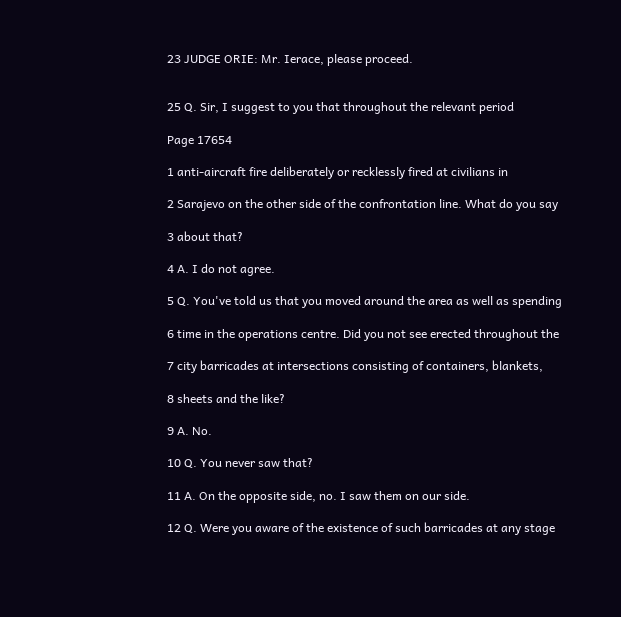23 JUDGE ORIE: Mr. Ierace, please proceed.


25 Q. Sir, I suggest to you that throughout the relevant period

Page 17654

1 anti-aircraft fire deliberately or recklessly fired at civilians in

2 Sarajevo on the other side of the confrontation line. What do you say

3 about that?

4 A. I do not agree.

5 Q. You've told us that you moved around the area as well as spending

6 time in the operations centre. Did you not see erected throughout the

7 city barricades at intersections consisting of containers, blankets,

8 sheets and the like?

9 A. No.

10 Q. You never saw that?

11 A. On the opposite side, no. I saw them on our side.

12 Q. Were you aware of the existence of such barricades at any stage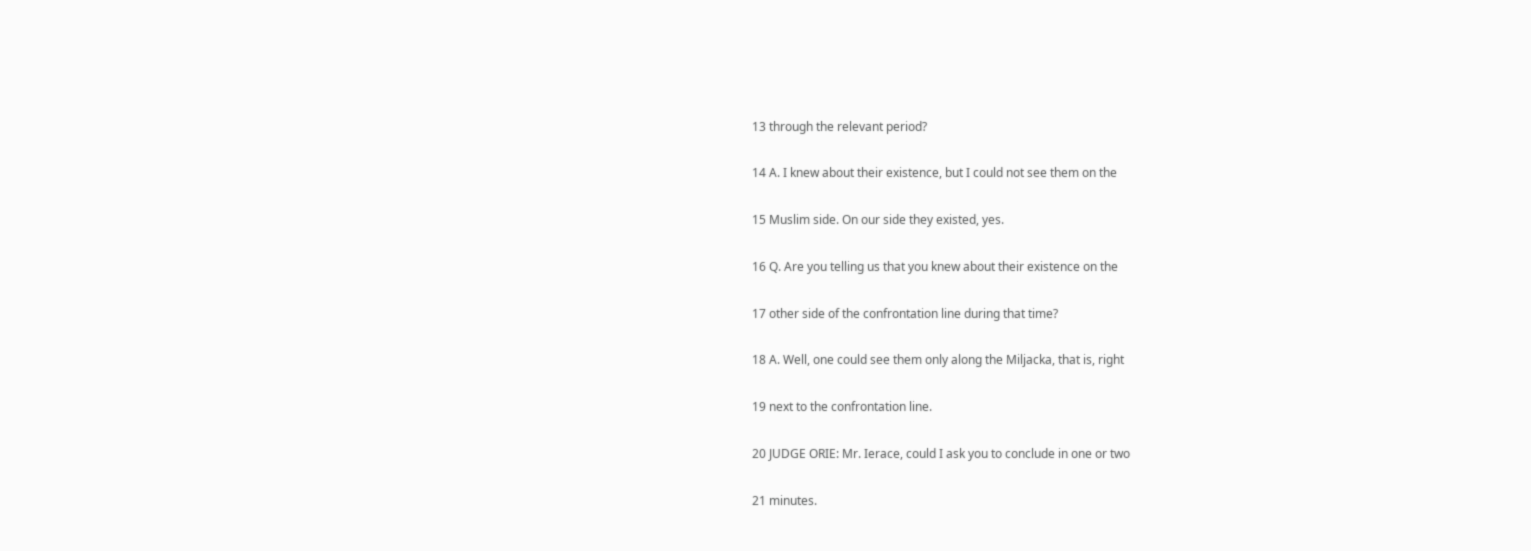13 through the relevant period?

14 A. I knew about their existence, but I could not see them on the

15 Muslim side. On our side they existed, yes.

16 Q. Are you telling us that you knew about their existence on the

17 other side of the confrontation line during that time?

18 A. Well, one could see them only along the Miljacka, that is, right

19 next to the confrontation line.

20 JUDGE ORIE: Mr. Ierace, could I ask you to conclude in one or two

21 minutes.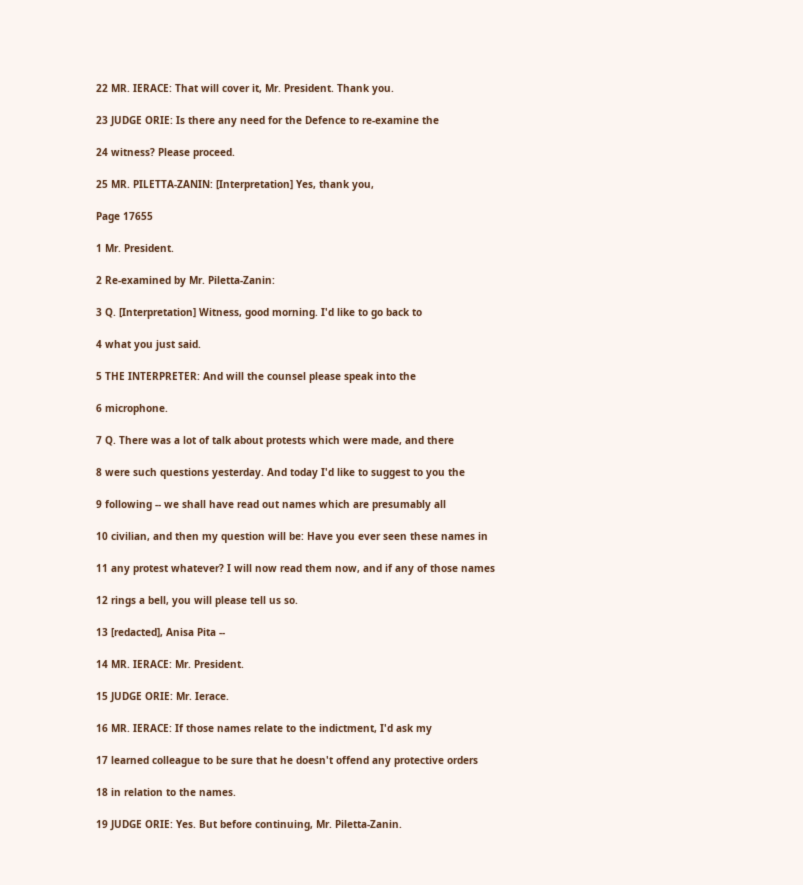22 MR. IERACE: That will cover it, Mr. President. Thank you.

23 JUDGE ORIE: Is there any need for the Defence to re-examine the

24 witness? Please proceed.

25 MR. PILETTA-ZANIN: [Interpretation] Yes, thank you,

Page 17655

1 Mr. President.

2 Re-examined by Mr. Piletta-Zanin:

3 Q. [Interpretation] Witness, good morning. I'd like to go back to

4 what you just said.

5 THE INTERPRETER: And will the counsel please speak into the

6 microphone.

7 Q. There was a lot of talk about protests which were made, and there

8 were such questions yesterday. And today I'd like to suggest to you the

9 following -- we shall have read out names which are presumably all

10 civilian, and then my question will be: Have you ever seen these names in

11 any protest whatever? I will now read them now, and if any of those names

12 rings a bell, you will please tell us so.

13 [redacted], Anisa Pita --

14 MR. IERACE: Mr. President.

15 JUDGE ORIE: Mr. Ierace.

16 MR. IERACE: If those names relate to the indictment, I'd ask my

17 learned colleague to be sure that he doesn't offend any protective orders

18 in relation to the names.

19 JUDGE ORIE: Yes. But before continuing, Mr. Piletta-Zanin.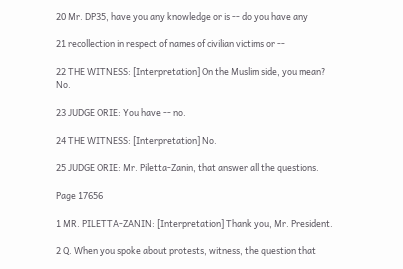20 Mr. DP35, have you any knowledge or is -- do you have any

21 recollection in respect of names of civilian victims or --

22 THE WITNESS: [Interpretation] On the Muslim side, you mean? No.

23 JUDGE ORIE: You have -- no.

24 THE WITNESS: [Interpretation] No.

25 JUDGE ORIE: Mr. Piletta-Zanin, that answer all the questions.

Page 17656

1 MR. PILETTA-ZANIN: [Interpretation] Thank you, Mr. President.

2 Q. When you spoke about protests, witness, the question that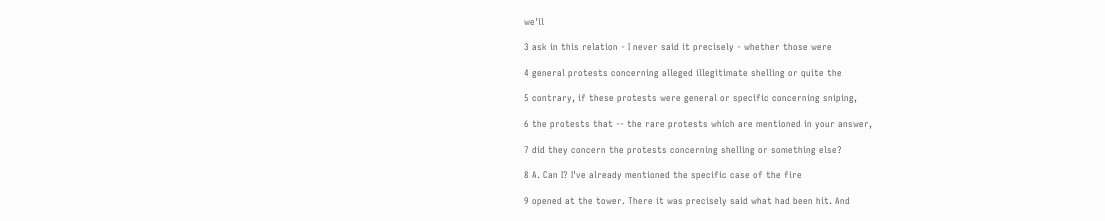we'll

3 ask in this relation - I never said it precisely - whether those were

4 general protests concerning alleged illegitimate shelling or quite the

5 contrary, if these protests were general or specific concerning sniping,

6 the protests that -- the rare protests which are mentioned in your answer,

7 did they concern the protests concerning shelling or something else?

8 A. Can I? I've already mentioned the specific case of the fire

9 opened at the tower. There it was precisely said what had been hit. And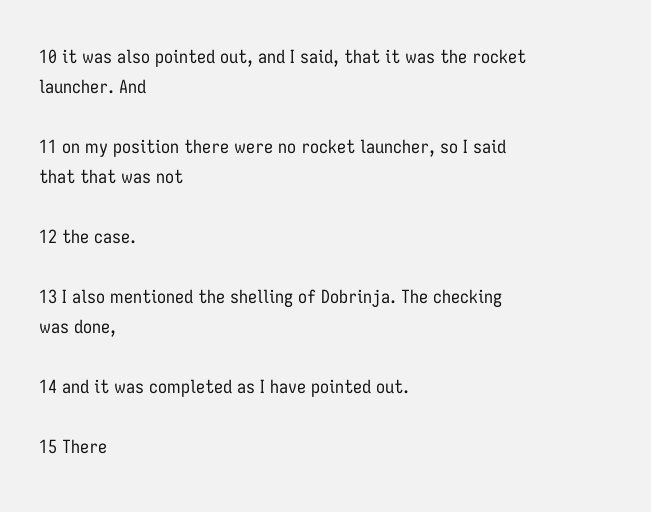10 it was also pointed out, and I said, that it was the rocket launcher. And

11 on my position there were no rocket launcher, so I said that that was not

12 the case.

13 I also mentioned the shelling of Dobrinja. The checking was done,

14 and it was completed as I have pointed out.

15 There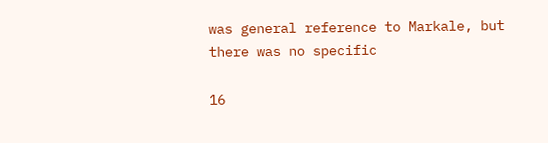was general reference to Markale, but there was no specific

16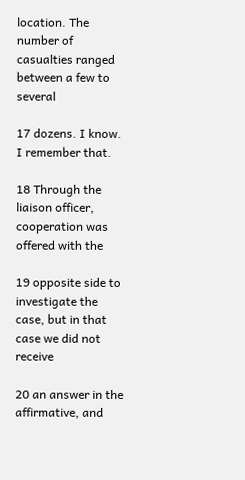location. The number of casualties ranged between a few to several

17 dozens. I know. I remember that.

18 Through the liaison officer, cooperation was offered with the

19 opposite side to investigate the case, but in that case we did not receive

20 an answer in the affirmative, and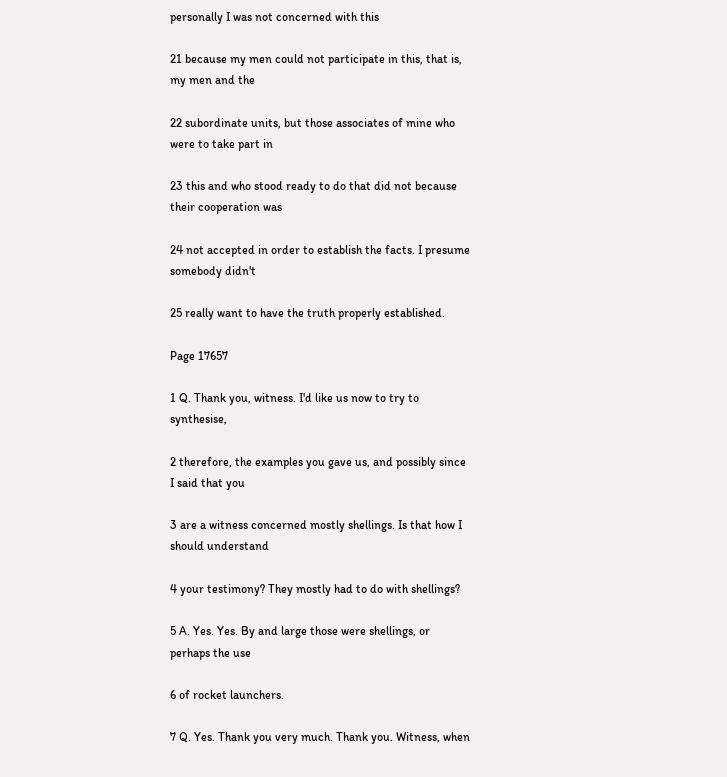personally I was not concerned with this

21 because my men could not participate in this, that is, my men and the

22 subordinate units, but those associates of mine who were to take part in

23 this and who stood ready to do that did not because their cooperation was

24 not accepted in order to establish the facts. I presume somebody didn't

25 really want to have the truth properly established.

Page 17657

1 Q. Thank you, witness. I'd like us now to try to synthesise,

2 therefore, the examples you gave us, and possibly since I said that you

3 are a witness concerned mostly shellings. Is that how I should understand

4 your testimony? They mostly had to do with shellings?

5 A. Yes. Yes. By and large those were shellings, or perhaps the use

6 of rocket launchers.

7 Q. Yes. Thank you very much. Thank you. Witness, when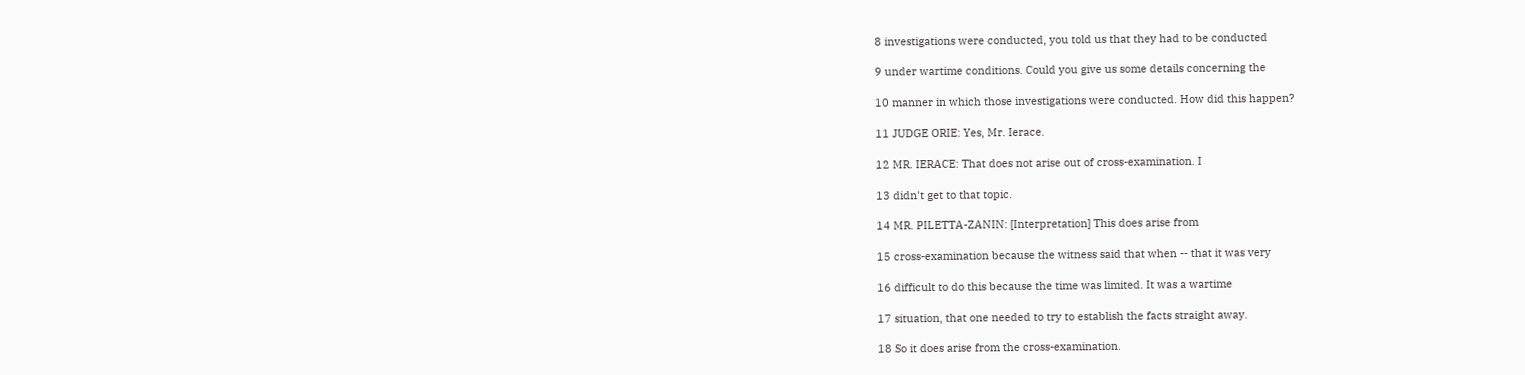8 investigations were conducted, you told us that they had to be conducted

9 under wartime conditions. Could you give us some details concerning the

10 manner in which those investigations were conducted. How did this happen?

11 JUDGE ORIE: Yes, Mr. Ierace.

12 MR. IERACE: That does not arise out of cross-examination. I

13 didn't get to that topic.

14 MR. PILETTA-ZANIN: [Interpretation] This does arise from

15 cross-examination because the witness said that when -- that it was very

16 difficult to do this because the time was limited. It was a wartime

17 situation, that one needed to try to establish the facts straight away.

18 So it does arise from the cross-examination.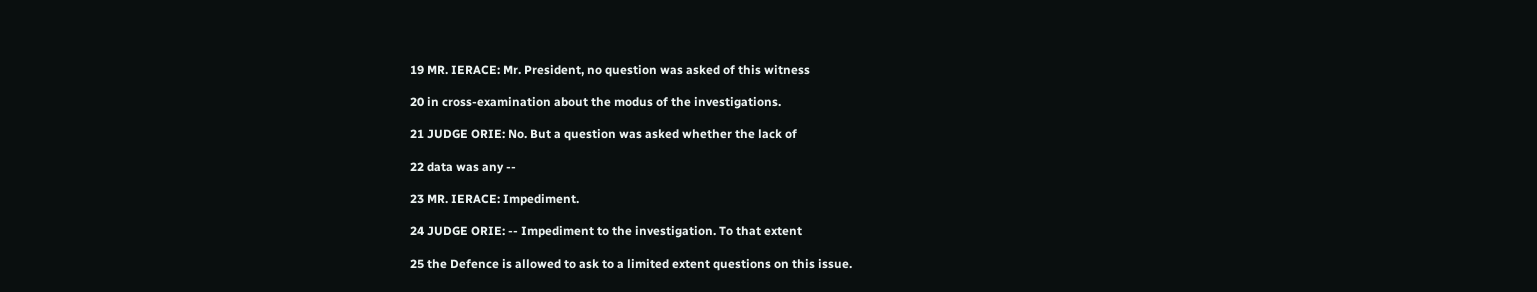19 MR. IERACE: Mr. President, no question was asked of this witness

20 in cross-examination about the modus of the investigations.

21 JUDGE ORIE: No. But a question was asked whether the lack of

22 data was any --

23 MR. IERACE: Impediment.

24 JUDGE ORIE: -- Impediment to the investigation. To that extent

25 the Defence is allowed to ask to a limited extent questions on this issue.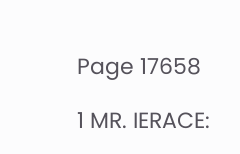Page 17658

1 MR. IERACE: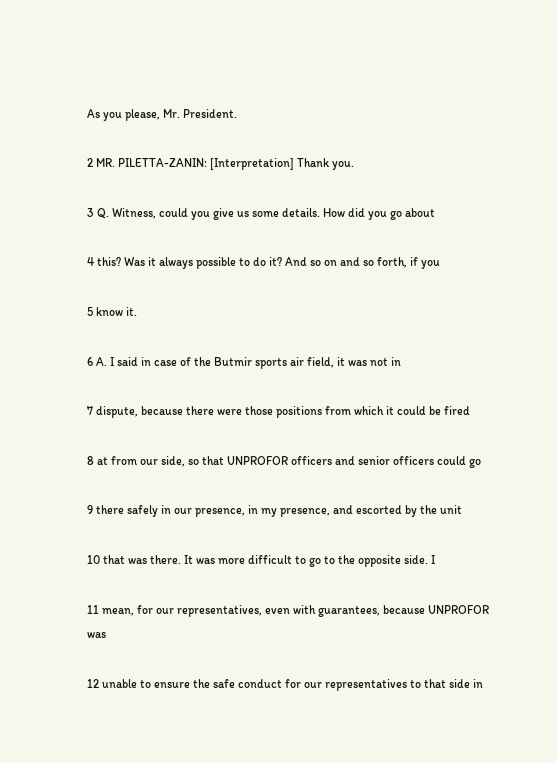As you please, Mr. President.

2 MR. PILETTA-ZANIN: [Interpretation] Thank you.

3 Q. Witness, could you give us some details. How did you go about

4 this? Was it always possible to do it? And so on and so forth, if you

5 know it.

6 A. I said in case of the Butmir sports air field, it was not in

7 dispute, because there were those positions from which it could be fired

8 at from our side, so that UNPROFOR officers and senior officers could go

9 there safely in our presence, in my presence, and escorted by the unit

10 that was there. It was more difficult to go to the opposite side. I

11 mean, for our representatives, even with guarantees, because UNPROFOR was

12 unable to ensure the safe conduct for our representatives to that side in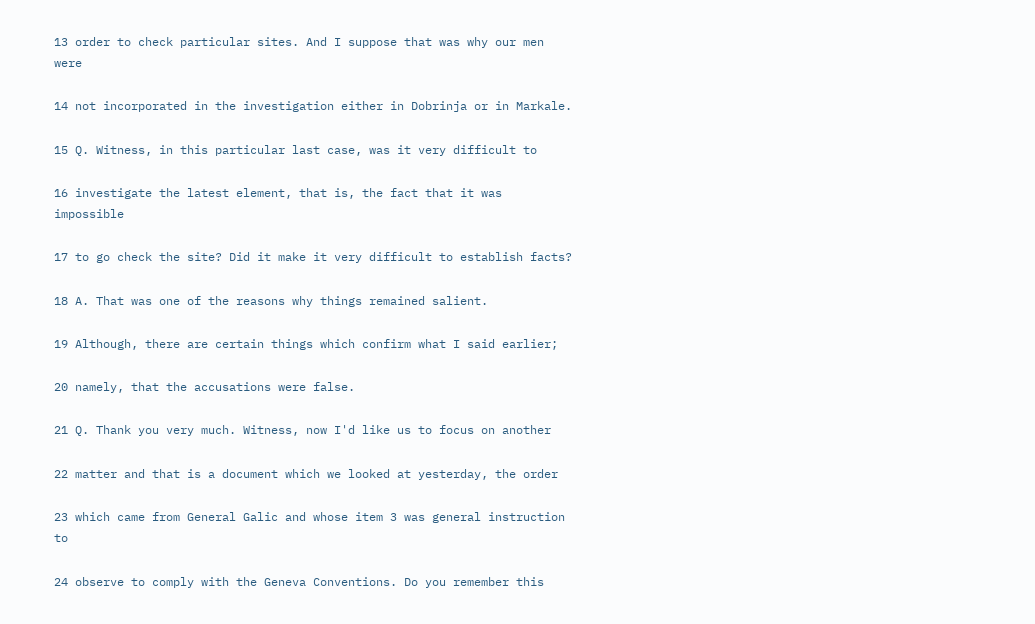13 order to check particular sites. And I suppose that was why our men were

14 not incorporated in the investigation either in Dobrinja or in Markale.

15 Q. Witness, in this particular last case, was it very difficult to

16 investigate the latest element, that is, the fact that it was impossible

17 to go check the site? Did it make it very difficult to establish facts?

18 A. That was one of the reasons why things remained salient.

19 Although, there are certain things which confirm what I said earlier;

20 namely, that the accusations were false.

21 Q. Thank you very much. Witness, now I'd like us to focus on another

22 matter and that is a document which we looked at yesterday, the order

23 which came from General Galic and whose item 3 was general instruction to

24 observe to comply with the Geneva Conventions. Do you remember this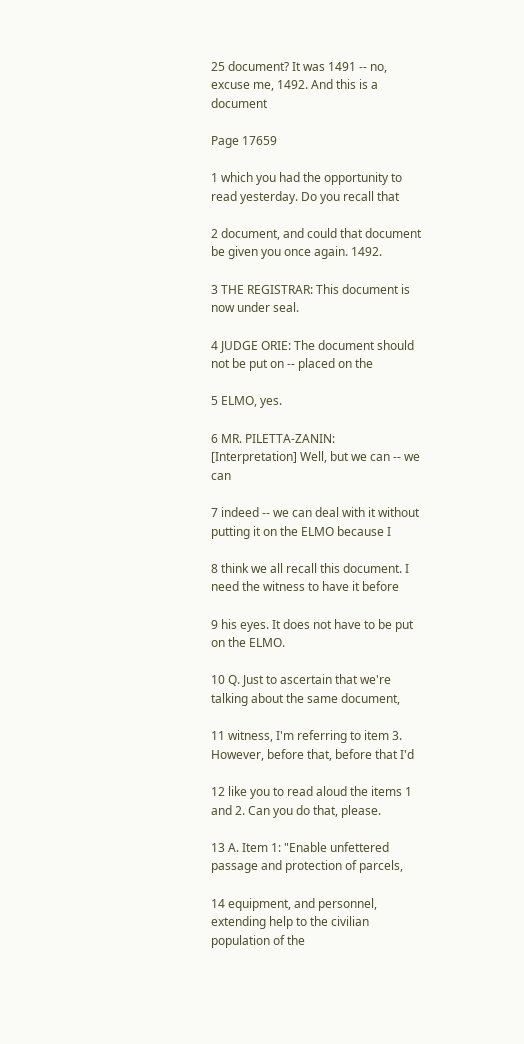25 document? It was 1491 -- no, excuse me, 1492. And this is a document

Page 17659

1 which you had the opportunity to read yesterday. Do you recall that

2 document, and could that document be given you once again. 1492.

3 THE REGISTRAR: This document is now under seal.

4 JUDGE ORIE: The document should not be put on -- placed on the

5 ELMO, yes.

6 MR. PILETTA-ZANIN: [Interpretation] Well, but we can -- we can

7 indeed -- we can deal with it without putting it on the ELMO because I

8 think we all recall this document. I need the witness to have it before

9 his eyes. It does not have to be put on the ELMO.

10 Q. Just to ascertain that we're talking about the same document,

11 witness, I'm referring to item 3. However, before that, before that I'd

12 like you to read aloud the items 1 and 2. Can you do that, please.

13 A. Item 1: "Enable unfettered passage and protection of parcels,

14 equipment, and personnel, extending help to the civilian population of the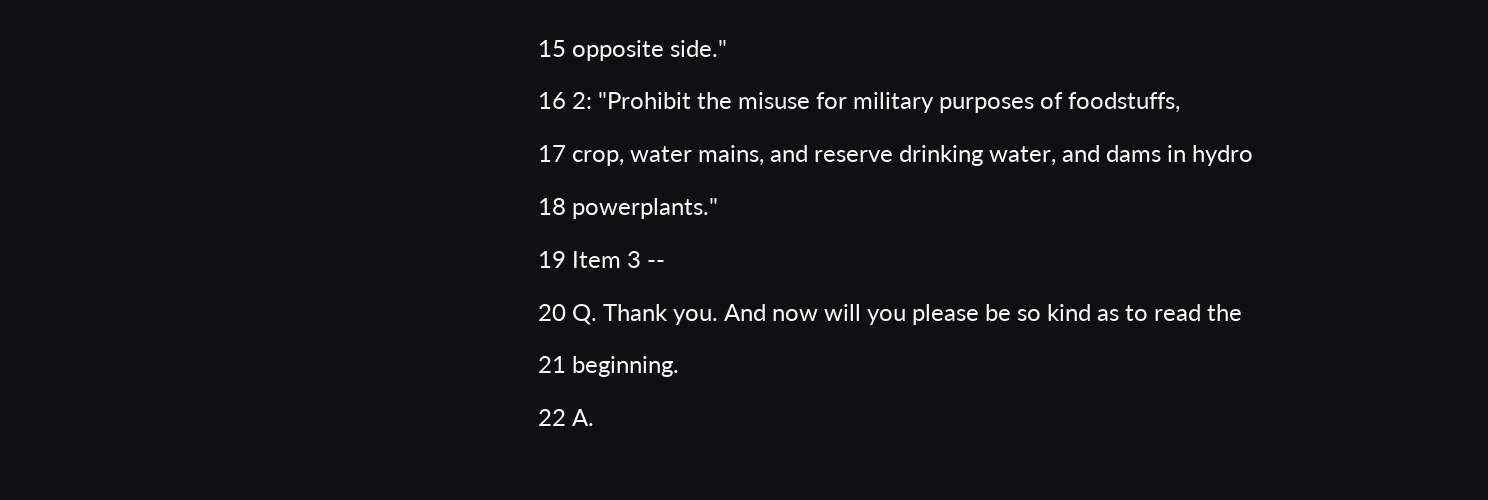15 opposite side."

16 2: "Prohibit the misuse for military purposes of foodstuffs,

17 crop, water mains, and reserve drinking water, and dams in hydro

18 powerplants."

19 Item 3 --

20 Q. Thank you. And now will you please be so kind as to read the

21 beginning.

22 A.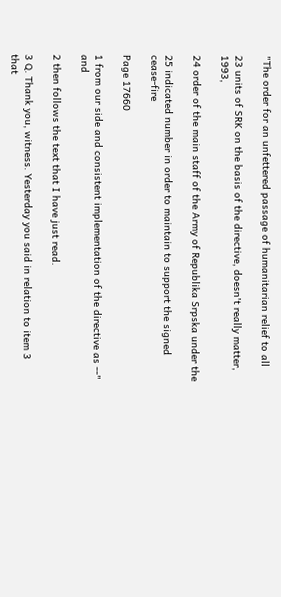"The order for an unfettered passage of humanitarian relief to all

23 units of SRK on the basis of the directive, doesn't really matter, 1993,

24 order of the main staff of the Army of Republika Srpska under the

25 indicated number in order to maintain to support the signed cease-fire

Page 17660

1 from our side and consistent implementation of the directive as --" and

2 then follows the text that I have just read.

3 Q. Thank you, witness. Yesterday you said in relation to item 3 that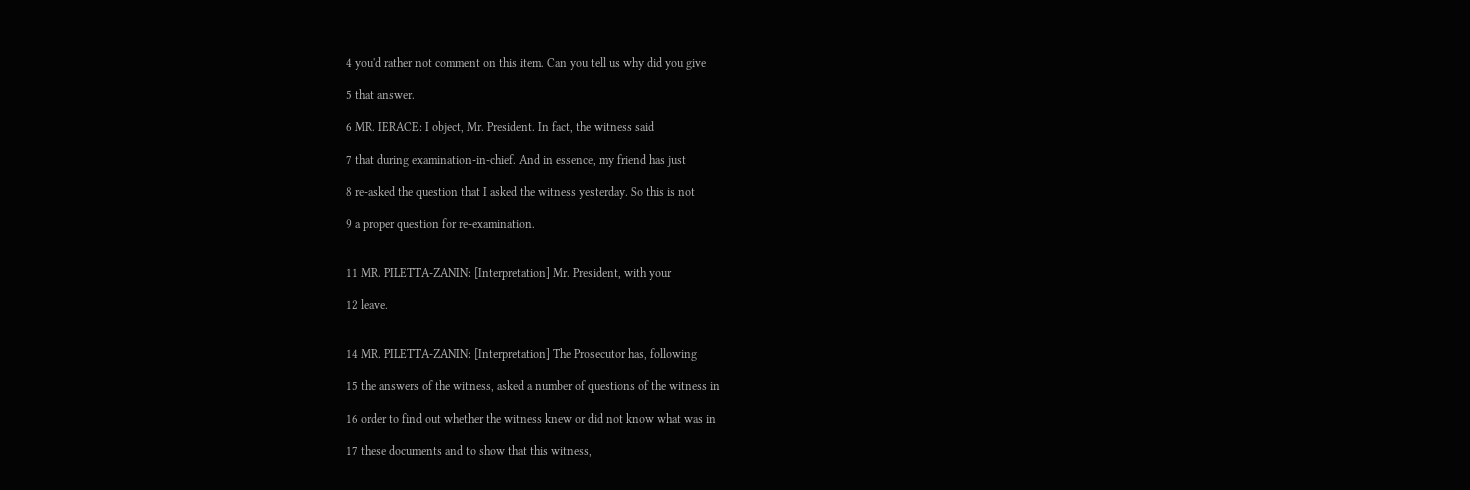4 you'd rather not comment on this item. Can you tell us why did you give

5 that answer.

6 MR. IERACE: I object, Mr. President. In fact, the witness said

7 that during examination-in-chief. And in essence, my friend has just

8 re-asked the question that I asked the witness yesterday. So this is not

9 a proper question for re-examination.


11 MR. PILETTA-ZANIN: [Interpretation] Mr. President, with your

12 leave.


14 MR. PILETTA-ZANIN: [Interpretation] The Prosecutor has, following

15 the answers of the witness, asked a number of questions of the witness in

16 order to find out whether the witness knew or did not know what was in

17 these documents and to show that this witness,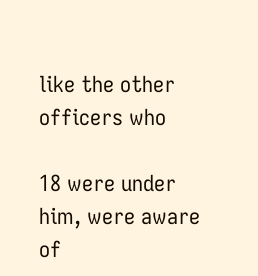like the other officers who

18 were under him, were aware of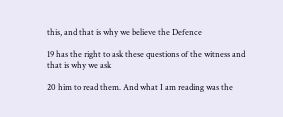this, and that is why we believe the Defence

19 has the right to ask these questions of the witness and that is why we ask

20 him to read them. And what I am reading was the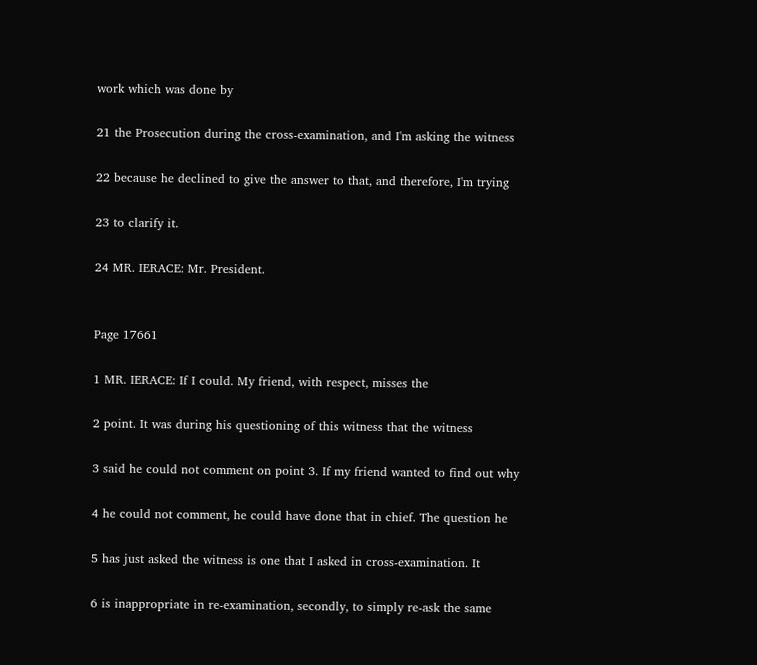work which was done by

21 the Prosecution during the cross-examination, and I'm asking the witness

22 because he declined to give the answer to that, and therefore, I'm trying

23 to clarify it.

24 MR. IERACE: Mr. President.


Page 17661

1 MR. IERACE: If I could. My friend, with respect, misses the

2 point. It was during his questioning of this witness that the witness

3 said he could not comment on point 3. If my friend wanted to find out why

4 he could not comment, he could have done that in chief. The question he

5 has just asked the witness is one that I asked in cross-examination. It

6 is inappropriate in re-examination, secondly, to simply re-ask the same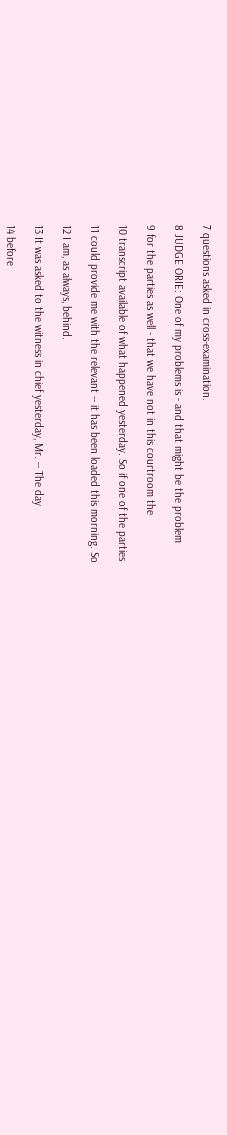7 questions asked in cross-examination.

8 JUDGE ORIE: One of my problems is - and that might be the problem

9 for the parties as well - that we have not in this courtroom the

10 transcript available of what happened yesterday. So if one of the parties

11 could provide me with the relevant -- it has been loaded this morning. So

12 I am, as always, behind.

13 It was asked to the witness in chief yesterday, Mr. -- The day

14 before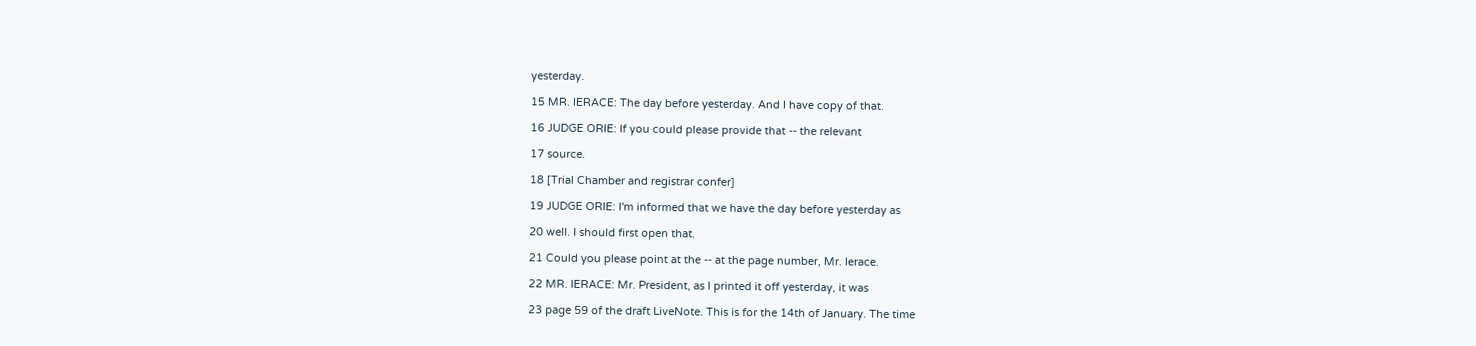yesterday.

15 MR. IERACE: The day before yesterday. And I have copy of that.

16 JUDGE ORIE: If you could please provide that -- the relevant

17 source.

18 [Trial Chamber and registrar confer]

19 JUDGE ORIE: I'm informed that we have the day before yesterday as

20 well. I should first open that.

21 Could you please point at the -- at the page number, Mr. Ierace.

22 MR. IERACE: Mr. President, as I printed it off yesterday, it was

23 page 59 of the draft LiveNote. This is for the 14th of January. The time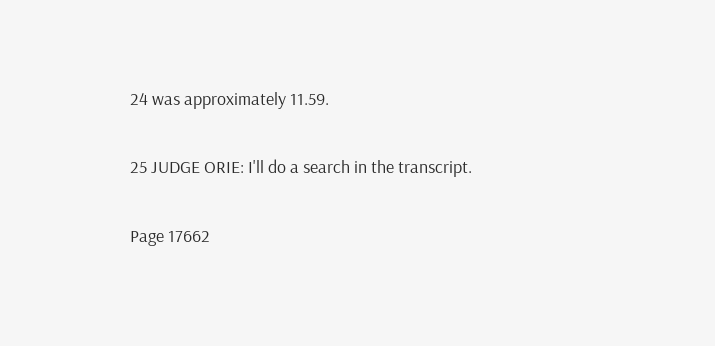24 was approximately 11.59.

25 JUDGE ORIE: I'll do a search in the transcript.

Page 17662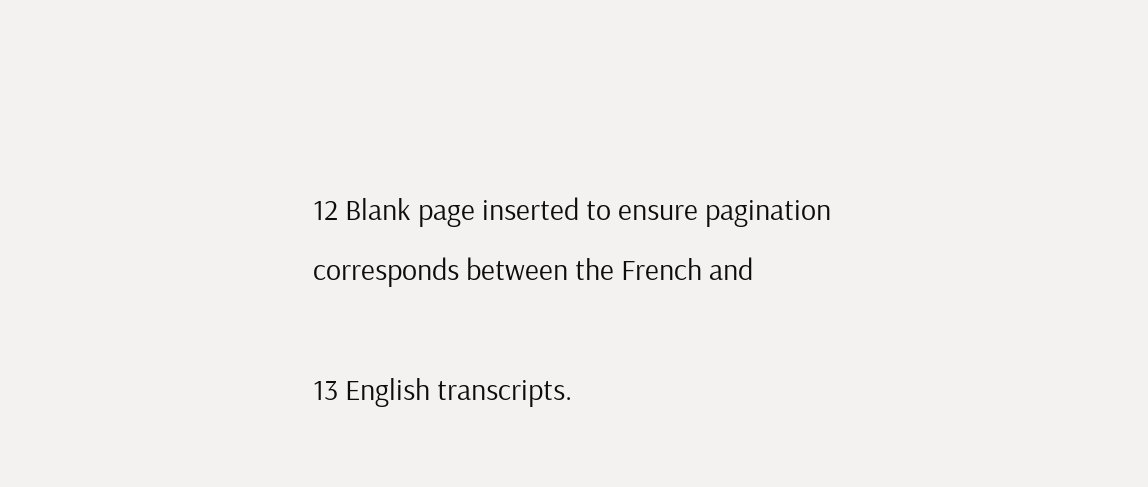12 Blank page inserted to ensure pagination corresponds between the French and

13 English transcripts.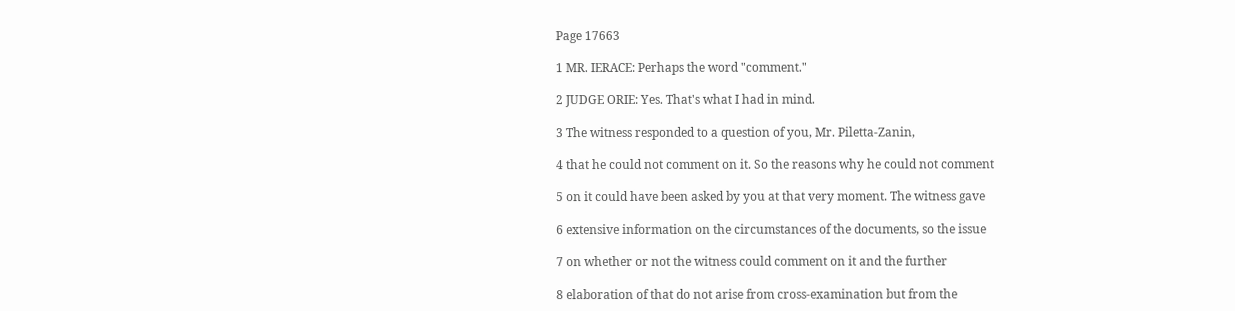Page 17663

1 MR. IERACE: Perhaps the word "comment."

2 JUDGE ORIE: Yes. That's what I had in mind.

3 The witness responded to a question of you, Mr. Piletta-Zanin,

4 that he could not comment on it. So the reasons why he could not comment

5 on it could have been asked by you at that very moment. The witness gave

6 extensive information on the circumstances of the documents, so the issue

7 on whether or not the witness could comment on it and the further

8 elaboration of that do not arise from cross-examination but from the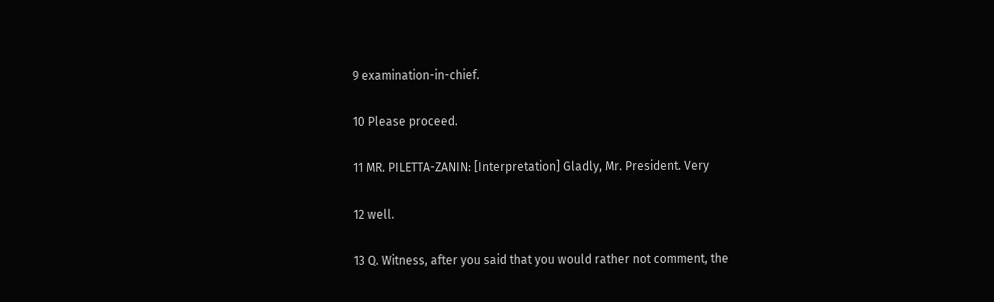9 examination-in-chief.

10 Please proceed.

11 MR. PILETTA-ZANIN: [Interpretation] Gladly, Mr. President. Very

12 well.

13 Q. Witness, after you said that you would rather not comment, the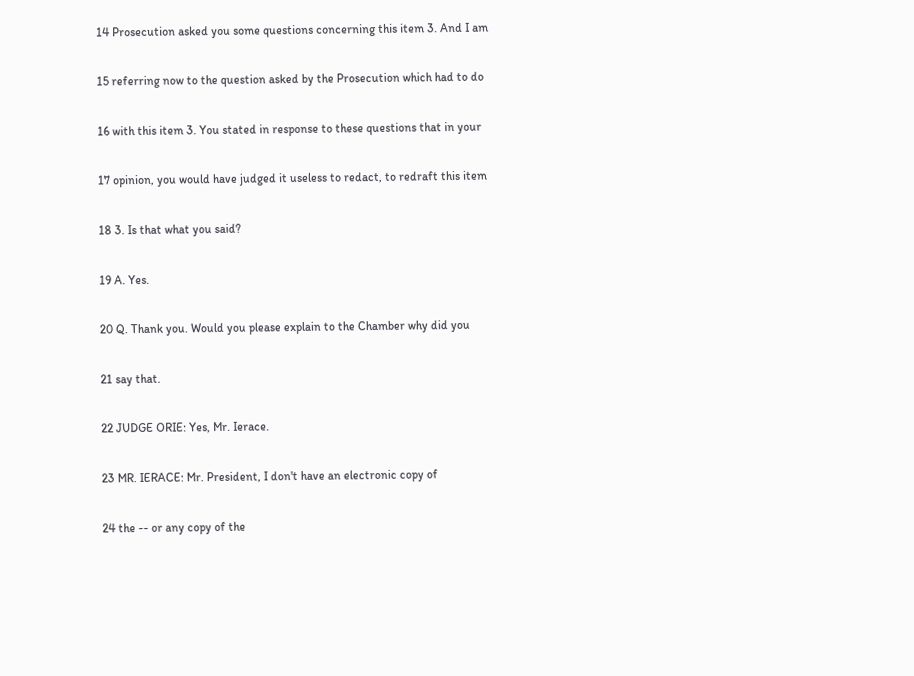14 Prosecution asked you some questions concerning this item 3. And I am

15 referring now to the question asked by the Prosecution which had to do

16 with this item 3. You stated in response to these questions that in your

17 opinion, you would have judged it useless to redact, to redraft this item

18 3. Is that what you said?

19 A. Yes.

20 Q. Thank you. Would you please explain to the Chamber why did you

21 say that.

22 JUDGE ORIE: Yes, Mr. Ierace.

23 MR. IERACE: Mr. President, I don't have an electronic copy of

24 the -- or any copy of the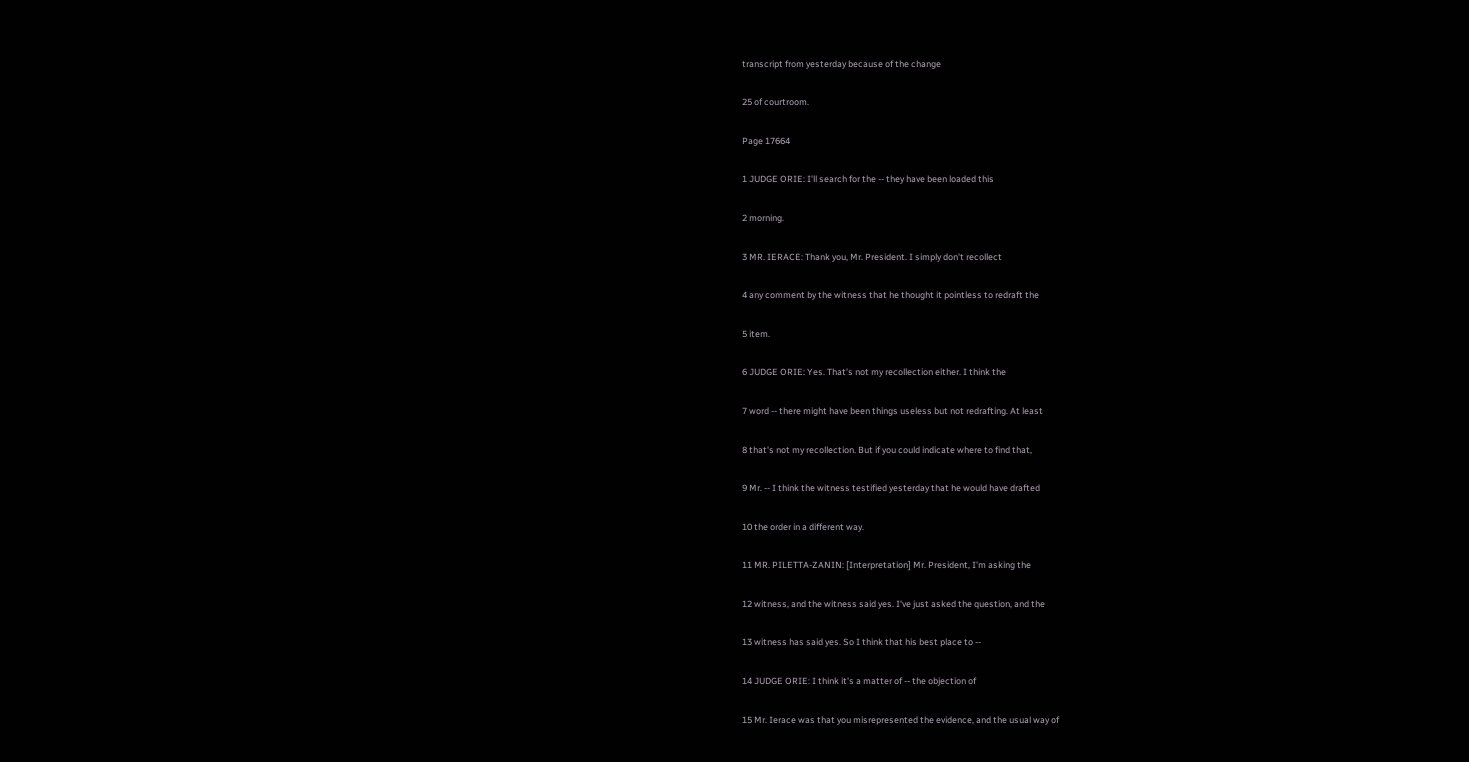transcript from yesterday because of the change

25 of courtroom.

Page 17664

1 JUDGE ORIE: I'll search for the -- they have been loaded this

2 morning.

3 MR. IERACE: Thank you, Mr. President. I simply don't recollect

4 any comment by the witness that he thought it pointless to redraft the

5 item.

6 JUDGE ORIE: Yes. That's not my recollection either. I think the

7 word -- there might have been things useless but not redrafting. At least

8 that's not my recollection. But if you could indicate where to find that,

9 Mr. -- I think the witness testified yesterday that he would have drafted

10 the order in a different way.

11 MR. PILETTA-ZANIN: [Interpretation] Mr. President, I'm asking the

12 witness, and the witness said yes. I've just asked the question, and the

13 witness has said yes. So I think that his best place to --

14 JUDGE ORIE: I think it's a matter of -- the objection of

15 Mr. Ierace was that you misrepresented the evidence, and the usual way of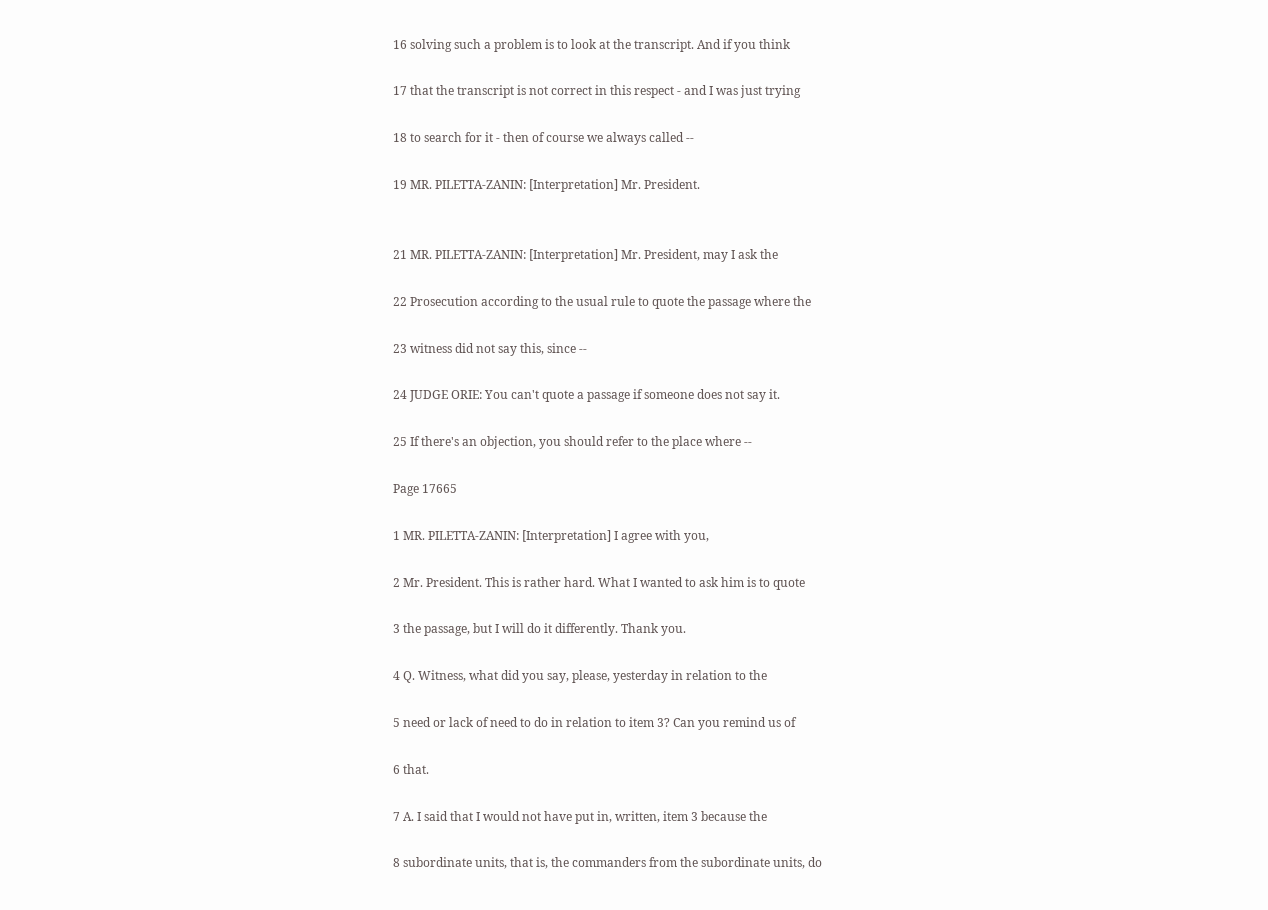16 solving such a problem is to look at the transcript. And if you think

17 that the transcript is not correct in this respect - and I was just trying

18 to search for it - then of course we always called --

19 MR. PILETTA-ZANIN: [Interpretation] Mr. President.


21 MR. PILETTA-ZANIN: [Interpretation] Mr. President, may I ask the

22 Prosecution according to the usual rule to quote the passage where the

23 witness did not say this, since --

24 JUDGE ORIE: You can't quote a passage if someone does not say it.

25 If there's an objection, you should refer to the place where --

Page 17665

1 MR. PILETTA-ZANIN: [Interpretation] I agree with you,

2 Mr. President. This is rather hard. What I wanted to ask him is to quote

3 the passage, but I will do it differently. Thank you.

4 Q. Witness, what did you say, please, yesterday in relation to the

5 need or lack of need to do in relation to item 3? Can you remind us of

6 that.

7 A. I said that I would not have put in, written, item 3 because the

8 subordinate units, that is, the commanders from the subordinate units, do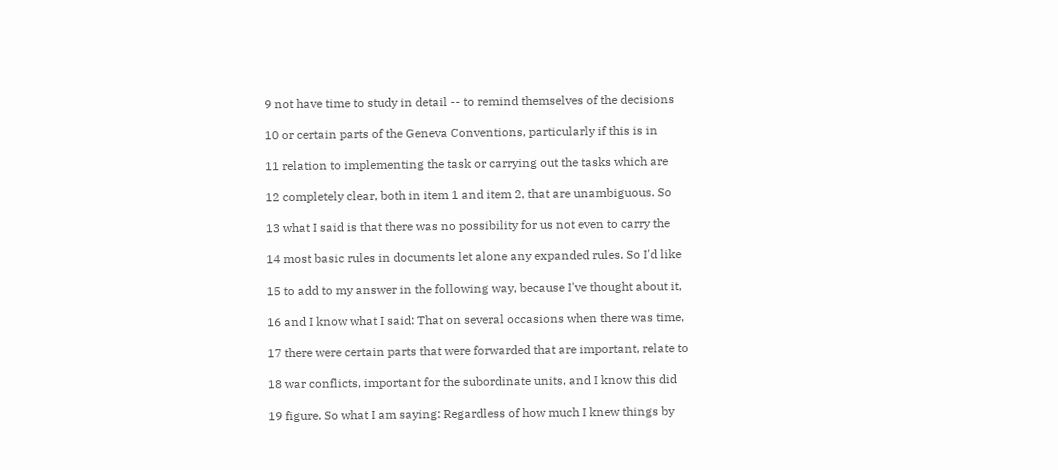9 not have time to study in detail -- to remind themselves of the decisions

10 or certain parts of the Geneva Conventions, particularly if this is in

11 relation to implementing the task or carrying out the tasks which are

12 completely clear, both in item 1 and item 2, that are unambiguous. So

13 what I said is that there was no possibility for us not even to carry the

14 most basic rules in documents let alone any expanded rules. So I'd like

15 to add to my answer in the following way, because I've thought about it,

16 and I know what I said: That on several occasions when there was time,

17 there were certain parts that were forwarded that are important, relate to

18 war conflicts, important for the subordinate units, and I know this did

19 figure. So what I am saying: Regardless of how much I knew things by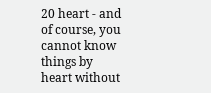20 heart - and of course, you cannot know things by heart without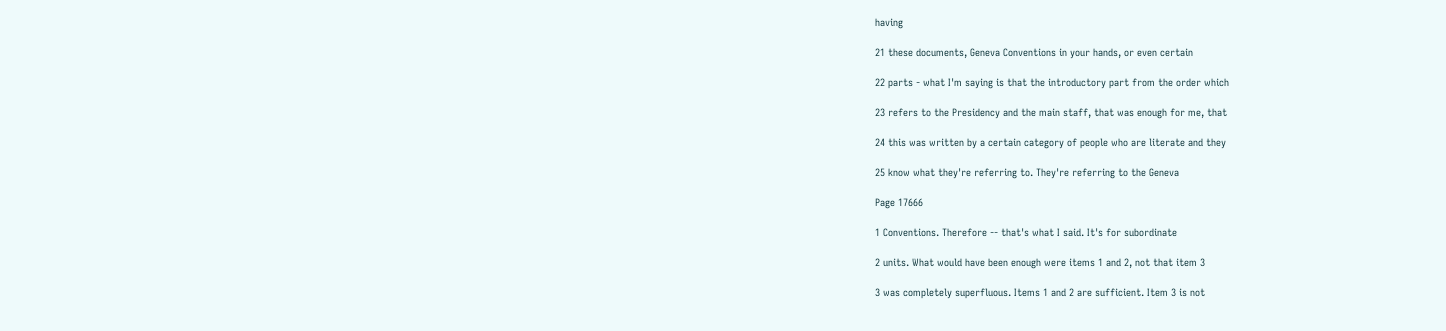having

21 these documents, Geneva Conventions in your hands, or even certain

22 parts - what I'm saying is that the introductory part from the order which

23 refers to the Presidency and the main staff, that was enough for me, that

24 this was written by a certain category of people who are literate and they

25 know what they're referring to. They're referring to the Geneva

Page 17666

1 Conventions. Therefore -- that's what I said. It's for subordinate

2 units. What would have been enough were items 1 and 2, not that item 3

3 was completely superfluous. Items 1 and 2 are sufficient. Item 3 is not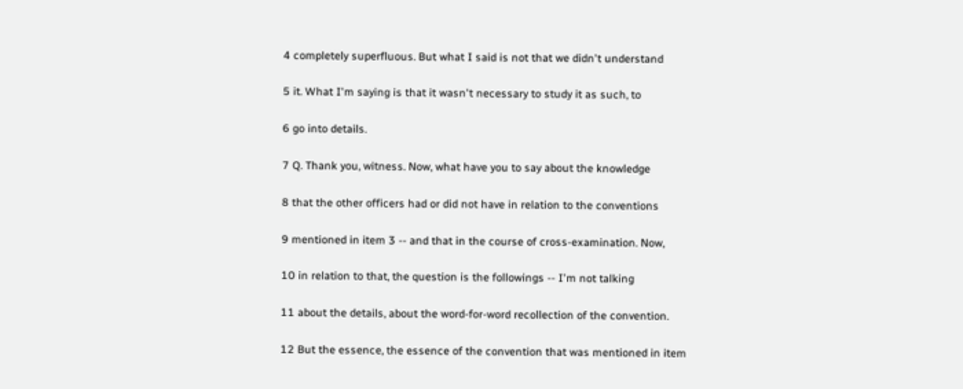4 completely superfluous. But what I said is not that we didn't understand

5 it. What I'm saying is that it wasn't necessary to study it as such, to

6 go into details.

7 Q. Thank you, witness. Now, what have you to say about the knowledge

8 that the other officers had or did not have in relation to the conventions

9 mentioned in item 3 -- and that in the course of cross-examination. Now,

10 in relation to that, the question is the followings -- I'm not talking

11 about the details, about the word-for-word recollection of the convention.

12 But the essence, the essence of the convention that was mentioned in item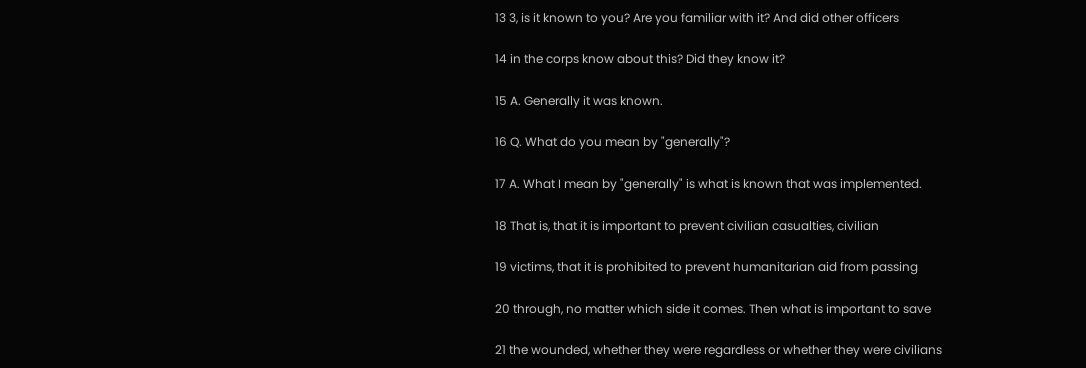13 3, is it known to you? Are you familiar with it? And did other officers

14 in the corps know about this? Did they know it?

15 A. Generally it was known.

16 Q. What do you mean by "generally"?

17 A. What I mean by "generally" is what is known that was implemented.

18 That is, that it is important to prevent civilian casualties, civilian

19 victims, that it is prohibited to prevent humanitarian aid from passing

20 through, no matter which side it comes. Then what is important to save

21 the wounded, whether they were regardless or whether they were civilians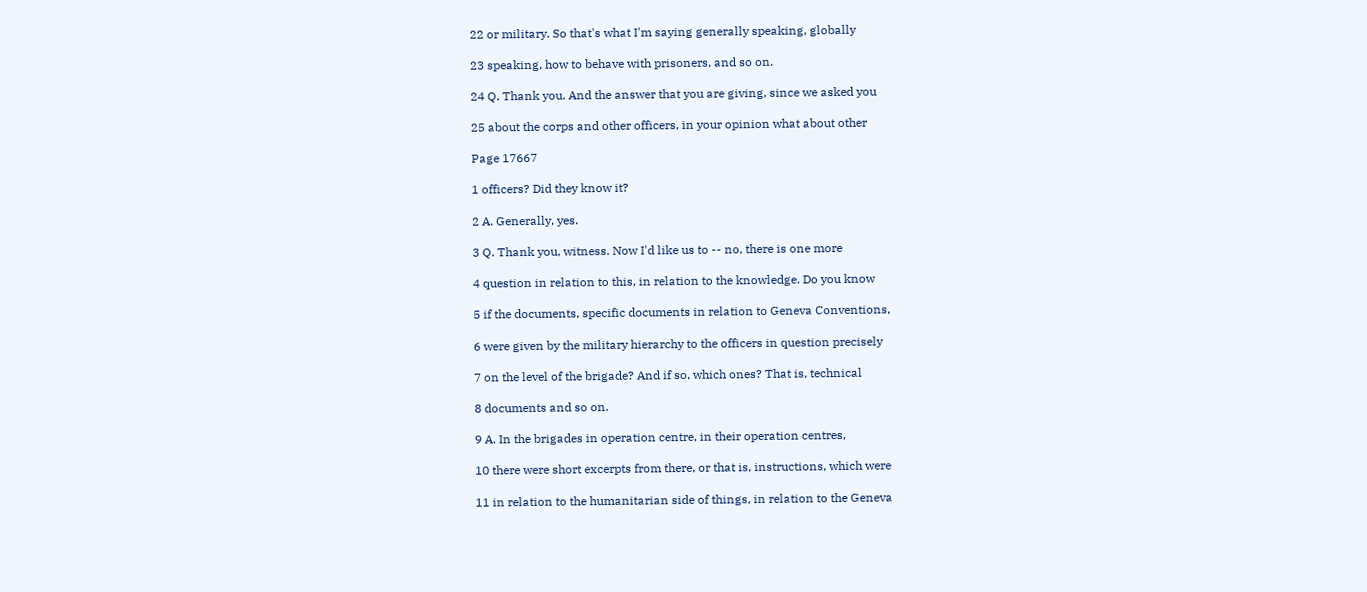22 or military. So that's what I'm saying generally speaking, globally

23 speaking, how to behave with prisoners, and so on.

24 Q. Thank you. And the answer that you are giving, since we asked you

25 about the corps and other officers, in your opinion what about other

Page 17667

1 officers? Did they know it?

2 A. Generally, yes.

3 Q. Thank you, witness. Now I'd like us to -- no, there is one more

4 question in relation to this, in relation to the knowledge. Do you know

5 if the documents, specific documents in relation to Geneva Conventions,

6 were given by the military hierarchy to the officers in question precisely

7 on the level of the brigade? And if so, which ones? That is, technical

8 documents and so on.

9 A. In the brigades in operation centre, in their operation centres,

10 there were short excerpts from there, or that is, instructions, which were

11 in relation to the humanitarian side of things, in relation to the Geneva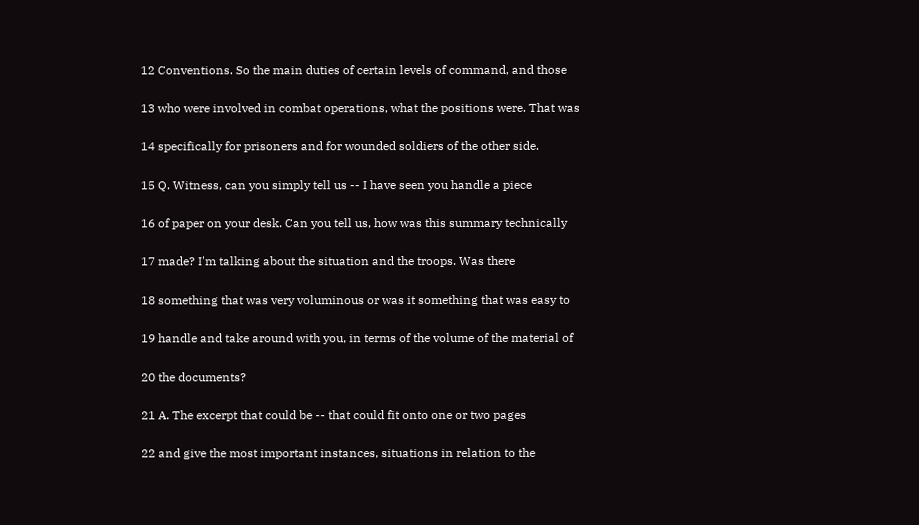12 Conventions. So the main duties of certain levels of command, and those

13 who were involved in combat operations, what the positions were. That was

14 specifically for prisoners and for wounded soldiers of the other side.

15 Q. Witness, can you simply tell us -- I have seen you handle a piece

16 of paper on your desk. Can you tell us, how was this summary technically

17 made? I'm talking about the situation and the troops. Was there

18 something that was very voluminous or was it something that was easy to

19 handle and take around with you, in terms of the volume of the material of

20 the documents?

21 A. The excerpt that could be -- that could fit onto one or two pages

22 and give the most important instances, situations in relation to the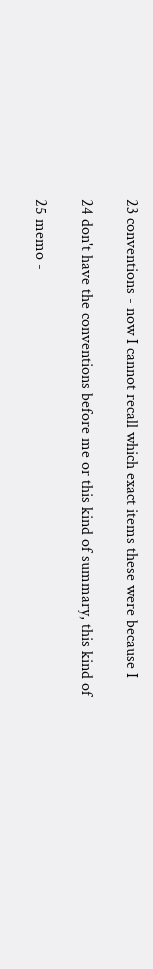23 conventions - now I cannot recall which exact items these were because I

24 don't have the conventions before me or this kind of summary, this kind of

25 memo -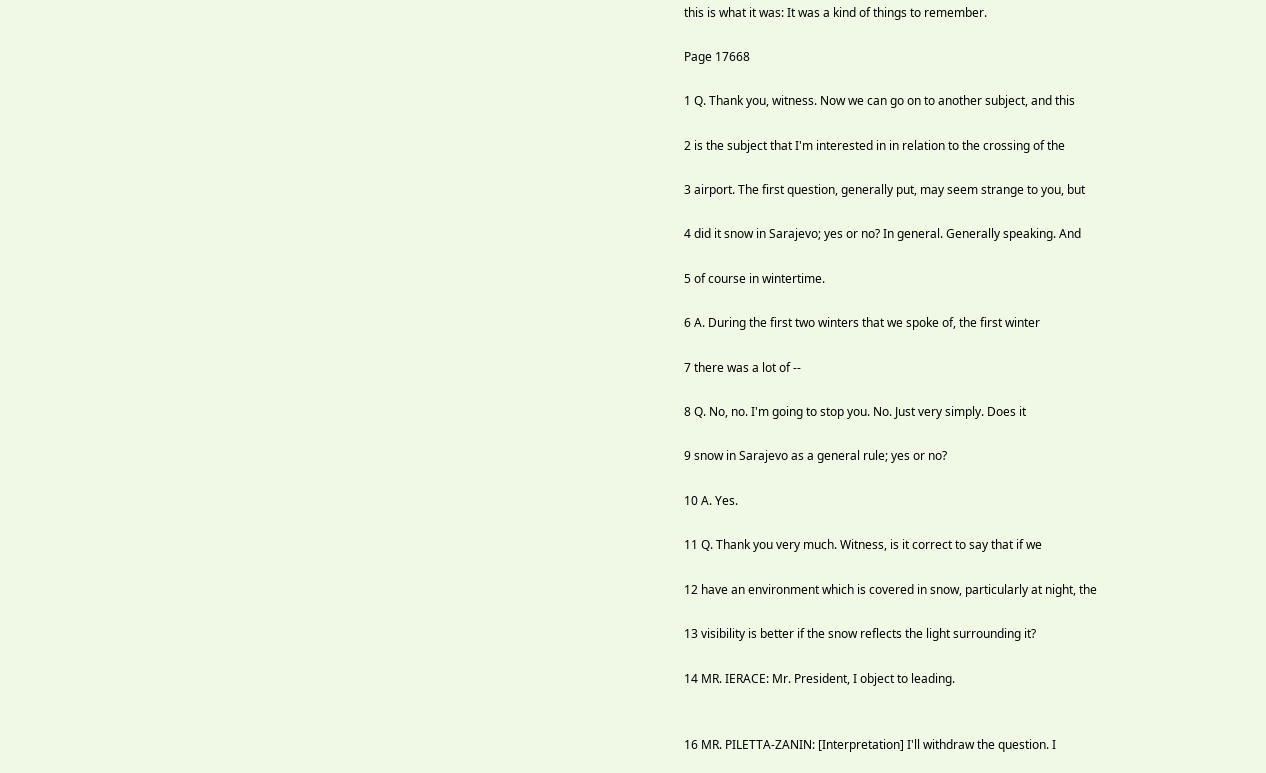this is what it was: It was a kind of things to remember.

Page 17668

1 Q. Thank you, witness. Now we can go on to another subject, and this

2 is the subject that I'm interested in in relation to the crossing of the

3 airport. The first question, generally put, may seem strange to you, but

4 did it snow in Sarajevo; yes or no? In general. Generally speaking. And

5 of course in wintertime.

6 A. During the first two winters that we spoke of, the first winter

7 there was a lot of --

8 Q. No, no. I'm going to stop you. No. Just very simply. Does it

9 snow in Sarajevo as a general rule; yes or no?

10 A. Yes.

11 Q. Thank you very much. Witness, is it correct to say that if we

12 have an environment which is covered in snow, particularly at night, the

13 visibility is better if the snow reflects the light surrounding it?

14 MR. IERACE: Mr. President, I object to leading.


16 MR. PILETTA-ZANIN: [Interpretation] I'll withdraw the question. I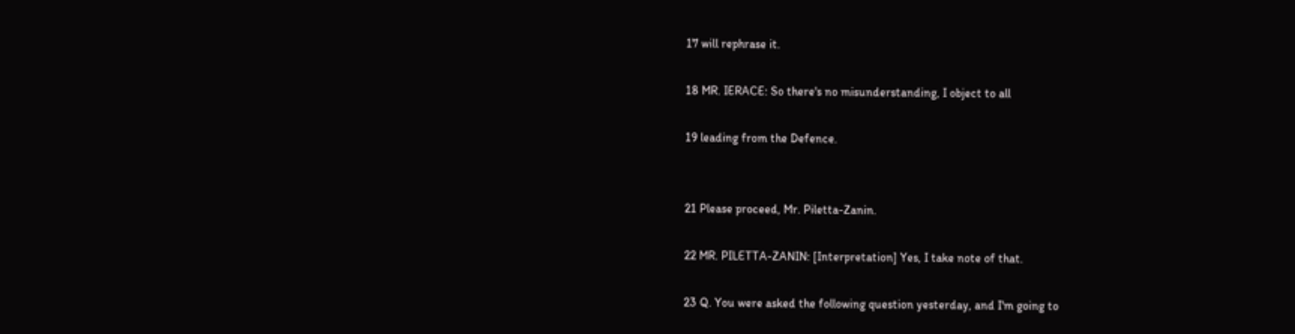17 will rephrase it.

18 MR. IERACE: So there's no misunderstanding, I object to all

19 leading from the Defence.


21 Please proceed, Mr. Piletta-Zanin.

22 MR. PILETTA-ZANIN: [Interpretation] Yes, I take note of that.

23 Q. You were asked the following question yesterday, and I'm going to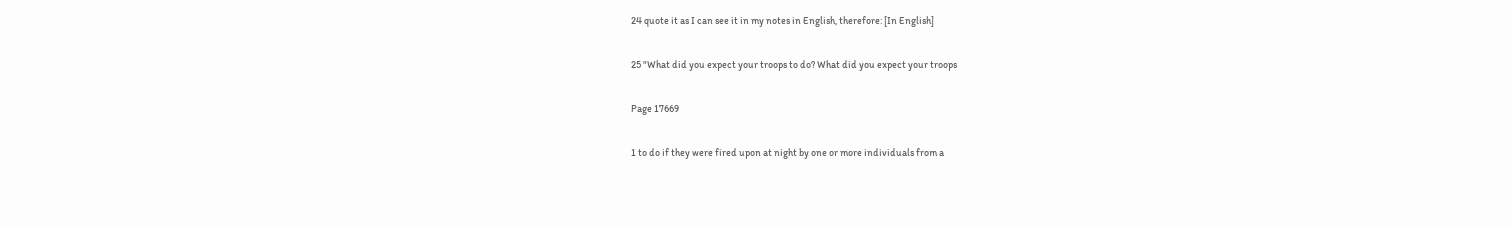24 quote it as I can see it in my notes in English, therefore: [In English]

25 "What did you expect your troops to do? What did you expect your troops

Page 17669

1 to do if they were fired upon at night by one or more individuals from a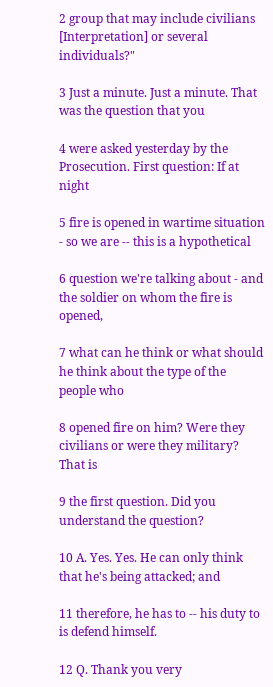2 group that may include civilians [Interpretation] or several individuals?"

3 Just a minute. Just a minute. That was the question that you

4 were asked yesterday by the Prosecution. First question: If at night

5 fire is opened in wartime situation - so we are -- this is a hypothetical

6 question we're talking about - and the soldier on whom the fire is opened,

7 what can he think or what should he think about the type of the people who

8 opened fire on him? Were they civilians or were they military? That is

9 the first question. Did you understand the question?

10 A. Yes. Yes. He can only think that he's being attacked; and

11 therefore, he has to -- his duty to is defend himself.

12 Q. Thank you very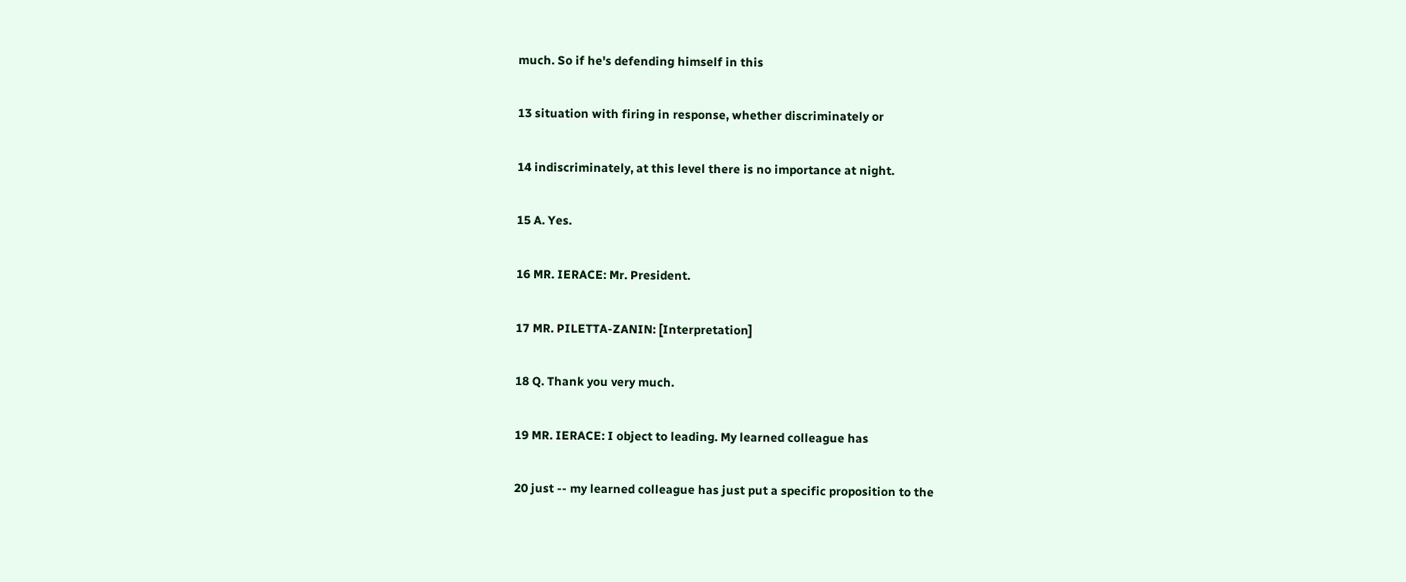much. So if he's defending himself in this

13 situation with firing in response, whether discriminately or

14 indiscriminately, at this level there is no importance at night.

15 A. Yes.

16 MR. IERACE: Mr. President.

17 MR. PILETTA-ZANIN: [Interpretation]

18 Q. Thank you very much.

19 MR. IERACE: I object to leading. My learned colleague has

20 just -- my learned colleague has just put a specific proposition to the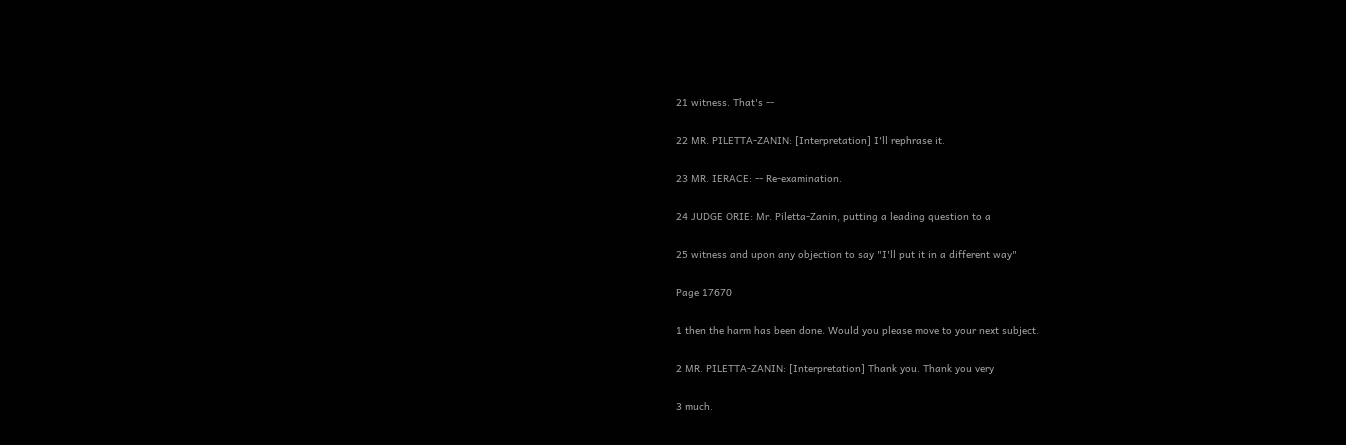21 witness. That's --

22 MR. PILETTA-ZANIN: [Interpretation] I'll rephrase it.

23 MR. IERACE: -- Re-examination.

24 JUDGE ORIE: Mr. Piletta-Zanin, putting a leading question to a

25 witness and upon any objection to say "I'll put it in a different way"

Page 17670

1 then the harm has been done. Would you please move to your next subject.

2 MR. PILETTA-ZANIN: [Interpretation] Thank you. Thank you very

3 much.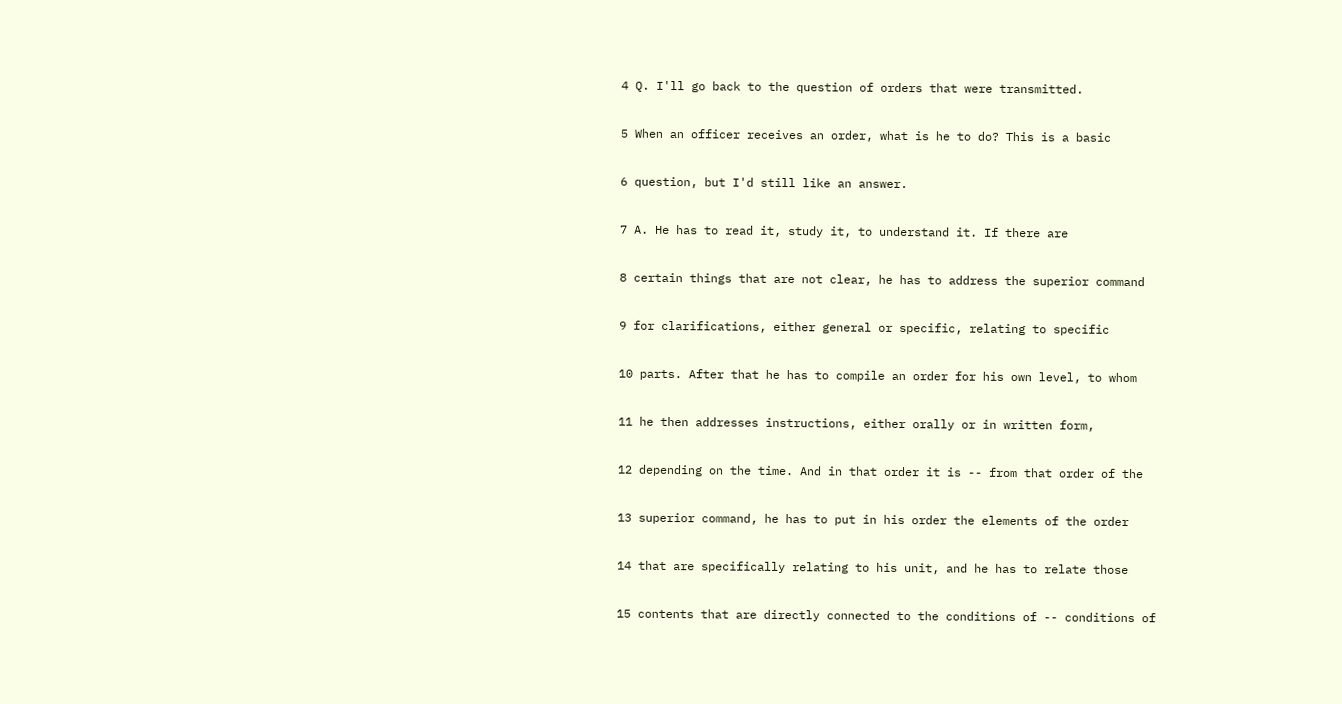4 Q. I'll go back to the question of orders that were transmitted.

5 When an officer receives an order, what is he to do? This is a basic

6 question, but I'd still like an answer.

7 A. He has to read it, study it, to understand it. If there are

8 certain things that are not clear, he has to address the superior command

9 for clarifications, either general or specific, relating to specific

10 parts. After that he has to compile an order for his own level, to whom

11 he then addresses instructions, either orally or in written form,

12 depending on the time. And in that order it is -- from that order of the

13 superior command, he has to put in his order the elements of the order

14 that are specifically relating to his unit, and he has to relate those

15 contents that are directly connected to the conditions of -- conditions of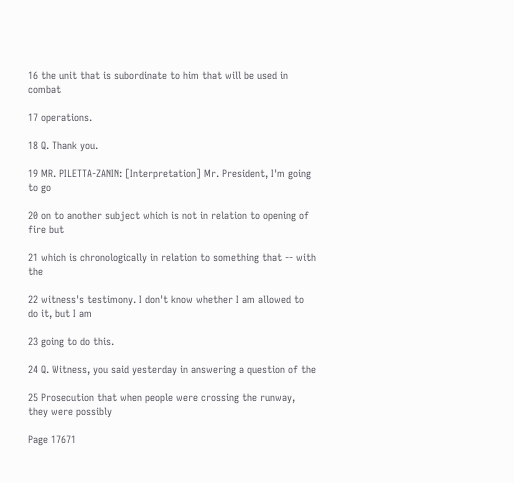16 the unit that is subordinate to him that will be used in combat

17 operations.

18 Q. Thank you.

19 MR. PILETTA-ZANIN: [Interpretation] Mr. President, I'm going to go

20 on to another subject which is not in relation to opening of fire but

21 which is chronologically in relation to something that -- with the

22 witness's testimony. I don't know whether I am allowed to do it, but I am

23 going to do this.

24 Q. Witness, you said yesterday in answering a question of the

25 Prosecution that when people were crossing the runway, they were possibly

Page 17671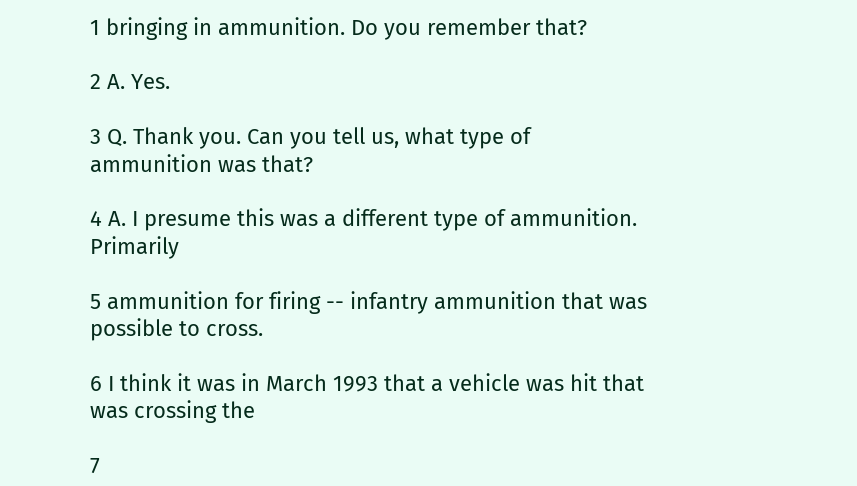1 bringing in ammunition. Do you remember that?

2 A. Yes.

3 Q. Thank you. Can you tell us, what type of ammunition was that?

4 A. I presume this was a different type of ammunition. Primarily

5 ammunition for firing -- infantry ammunition that was possible to cross.

6 I think it was in March 1993 that a vehicle was hit that was crossing the

7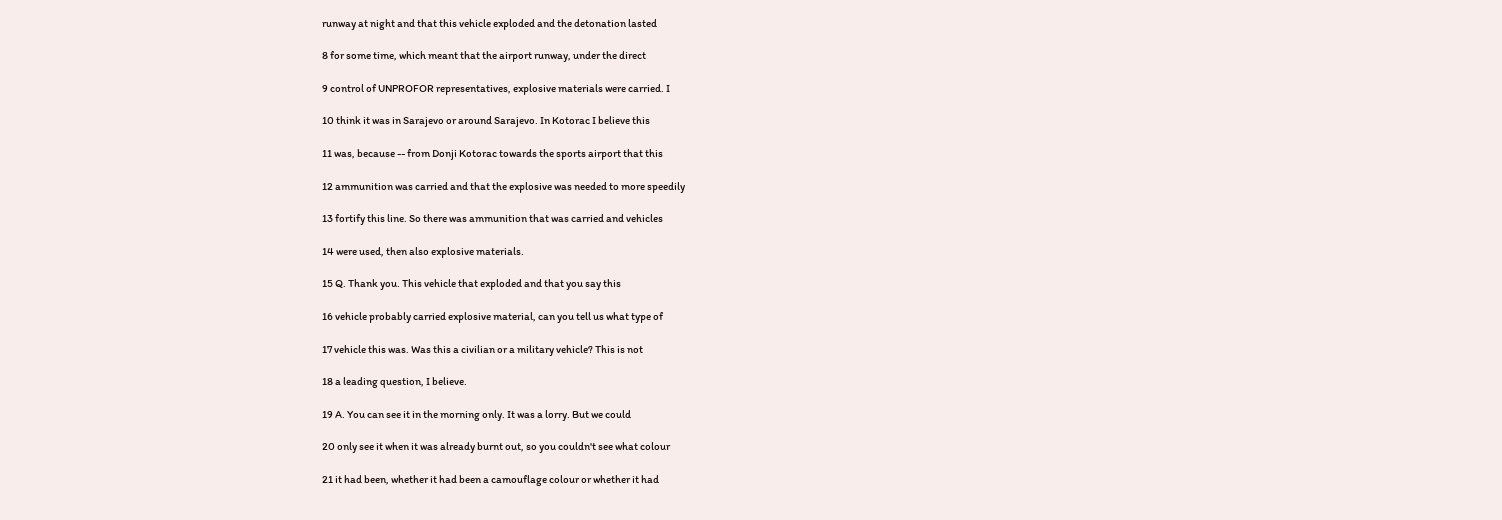runway at night and that this vehicle exploded and the detonation lasted

8 for some time, which meant that the airport runway, under the direct

9 control of UNPROFOR representatives, explosive materials were carried. I

10 think it was in Sarajevo or around Sarajevo. In Kotorac I believe this

11 was, because -- from Donji Kotorac towards the sports airport that this

12 ammunition was carried and that the explosive was needed to more speedily

13 fortify this line. So there was ammunition that was carried and vehicles

14 were used, then also explosive materials.

15 Q. Thank you. This vehicle that exploded and that you say this

16 vehicle probably carried explosive material, can you tell us what type of

17 vehicle this was. Was this a civilian or a military vehicle? This is not

18 a leading question, I believe.

19 A. You can see it in the morning only. It was a lorry. But we could

20 only see it when it was already burnt out, so you couldn't see what colour

21 it had been, whether it had been a camouflage colour or whether it had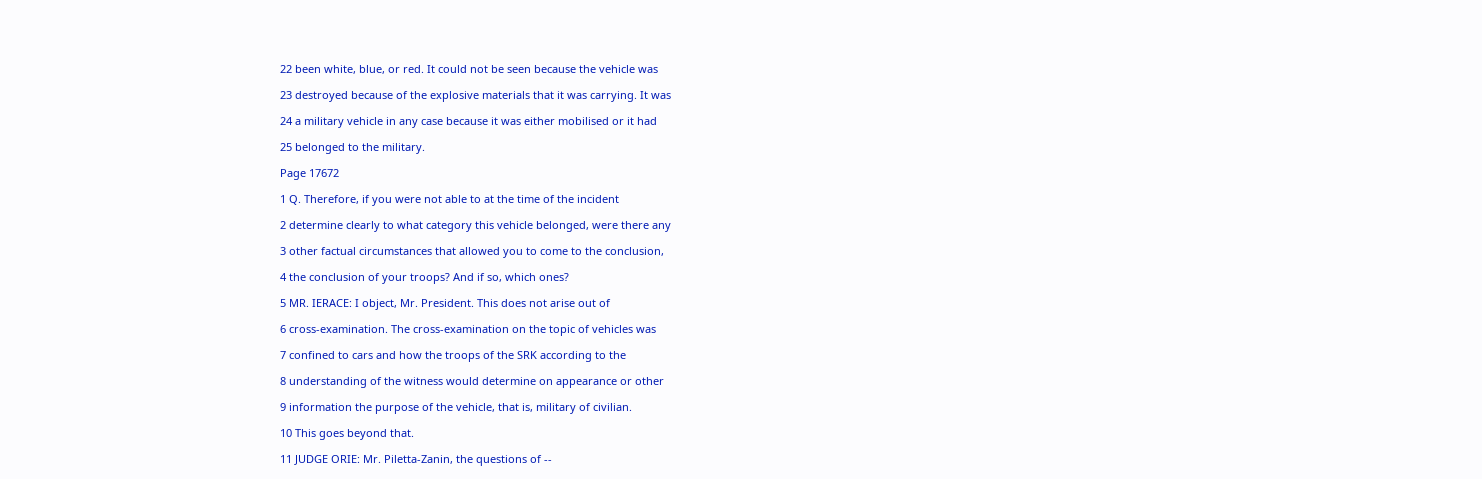22 been white, blue, or red. It could not be seen because the vehicle was

23 destroyed because of the explosive materials that it was carrying. It was

24 a military vehicle in any case because it was either mobilised or it had

25 belonged to the military.

Page 17672

1 Q. Therefore, if you were not able to at the time of the incident

2 determine clearly to what category this vehicle belonged, were there any

3 other factual circumstances that allowed you to come to the conclusion,

4 the conclusion of your troops? And if so, which ones?

5 MR. IERACE: I object, Mr. President. This does not arise out of

6 cross-examination. The cross-examination on the topic of vehicles was

7 confined to cars and how the troops of the SRK according to the

8 understanding of the witness would determine on appearance or other

9 information the purpose of the vehicle, that is, military of civilian.

10 This goes beyond that.

11 JUDGE ORIE: Mr. Piletta-Zanin, the questions of --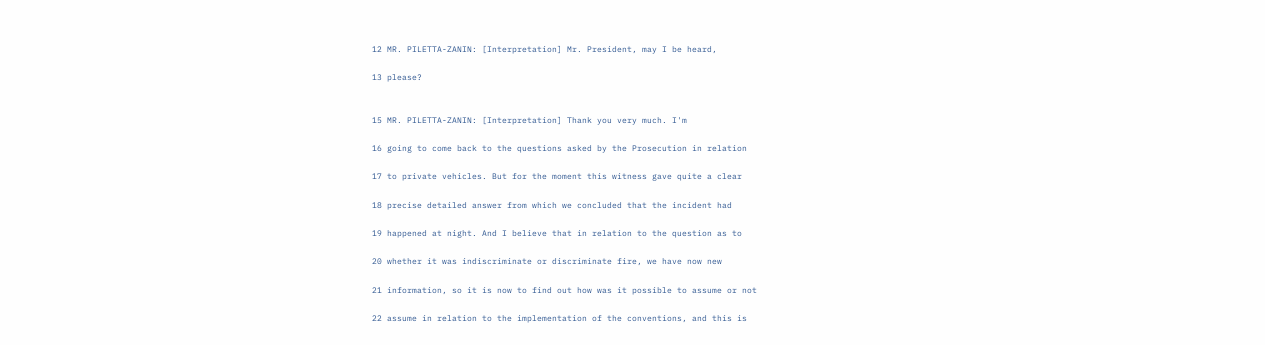12 MR. PILETTA-ZANIN: [Interpretation] Mr. President, may I be heard,

13 please?


15 MR. PILETTA-ZANIN: [Interpretation] Thank you very much. I'm

16 going to come back to the questions asked by the Prosecution in relation

17 to private vehicles. But for the moment this witness gave quite a clear

18 precise detailed answer from which we concluded that the incident had

19 happened at night. And I believe that in relation to the question as to

20 whether it was indiscriminate or discriminate fire, we have now new

21 information, so it is now to find out how was it possible to assume or not

22 assume in relation to the implementation of the conventions, and this is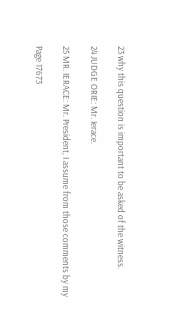23 why this question is important to be asked of the witness.

24 JUDGE ORIE: Mr. Ierace.

25 MR. IERACE: Mr. President, I assume from those comments by my

Page 17673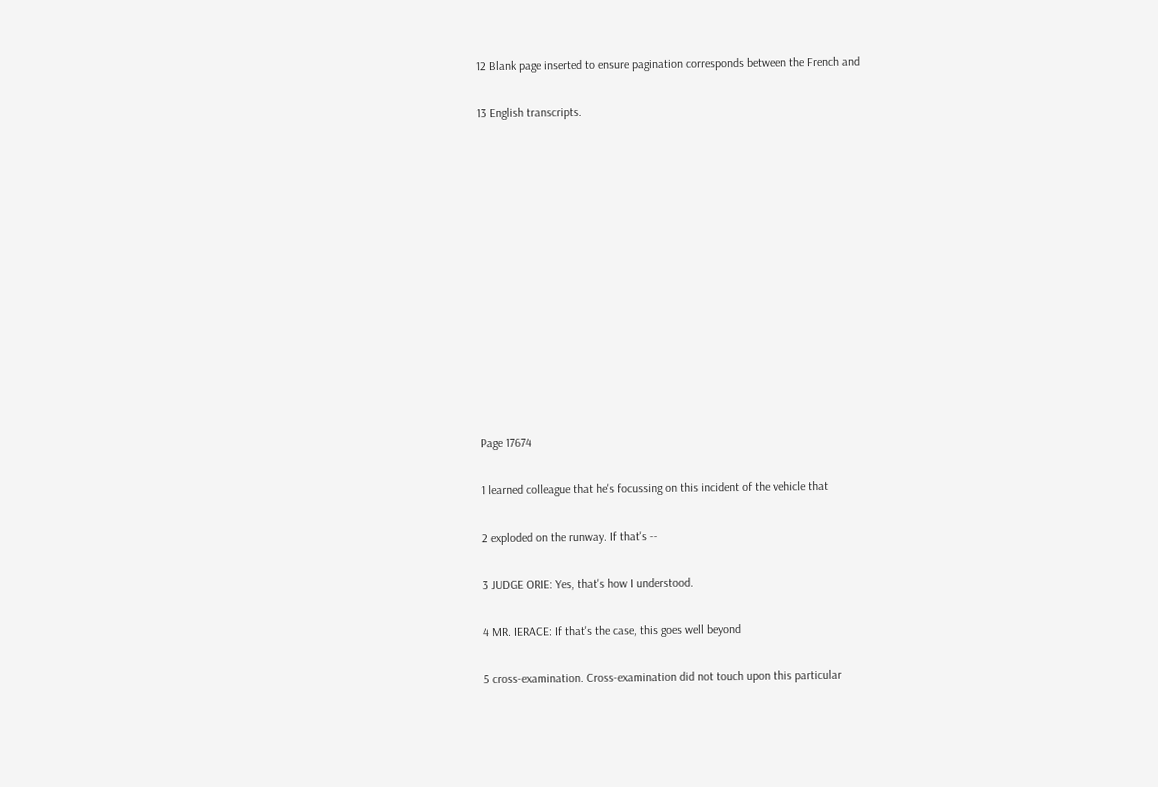12 Blank page inserted to ensure pagination corresponds between the French and

13 English transcripts.













Page 17674

1 learned colleague that he's focussing on this incident of the vehicle that

2 exploded on the runway. If that's --

3 JUDGE ORIE: Yes, that's how I understood.

4 MR. IERACE: If that's the case, this goes well beyond

5 cross-examination. Cross-examination did not touch upon this particular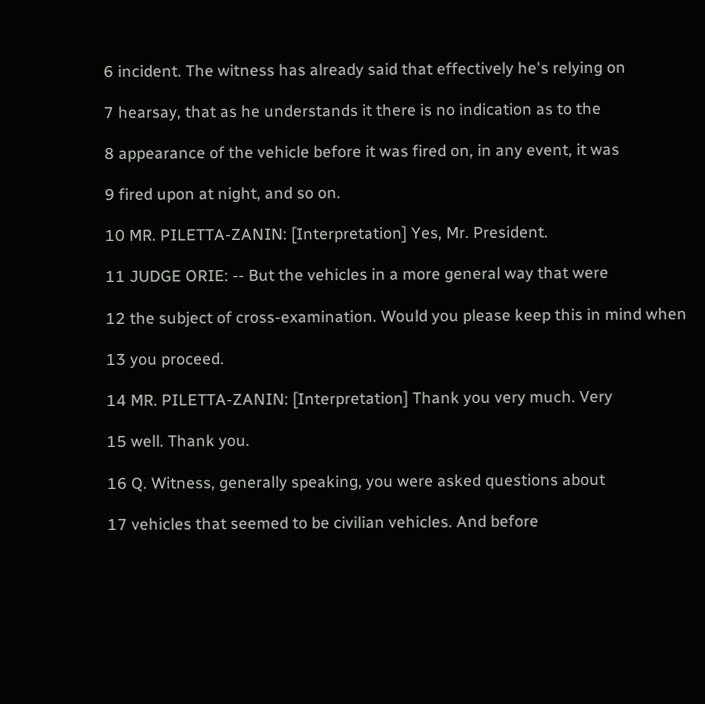6 incident. The witness has already said that effectively he's relying on

7 hearsay, that as he understands it there is no indication as to the

8 appearance of the vehicle before it was fired on, in any event, it was

9 fired upon at night, and so on.

10 MR. PILETTA-ZANIN: [Interpretation] Yes, Mr. President.

11 JUDGE ORIE: -- But the vehicles in a more general way that were

12 the subject of cross-examination. Would you please keep this in mind when

13 you proceed.

14 MR. PILETTA-ZANIN: [Interpretation] Thank you very much. Very

15 well. Thank you.

16 Q. Witness, generally speaking, you were asked questions about

17 vehicles that seemed to be civilian vehicles. And before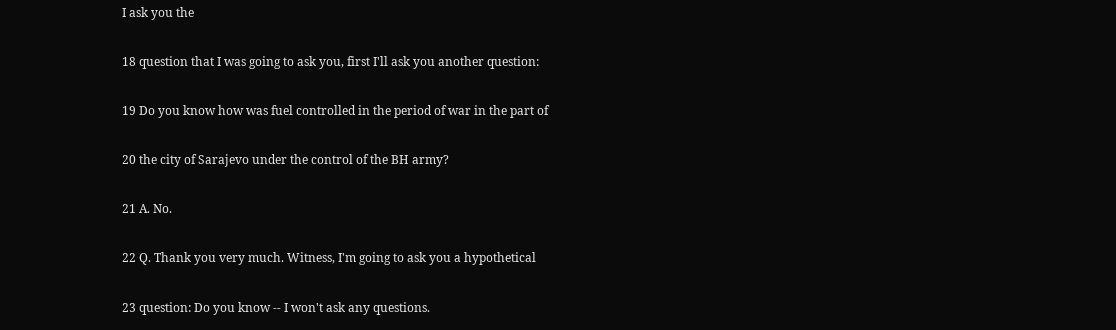I ask you the

18 question that I was going to ask you, first I'll ask you another question:

19 Do you know how was fuel controlled in the period of war in the part of

20 the city of Sarajevo under the control of the BH army?

21 A. No.

22 Q. Thank you very much. Witness, I'm going to ask you a hypothetical

23 question: Do you know -- I won't ask any questions.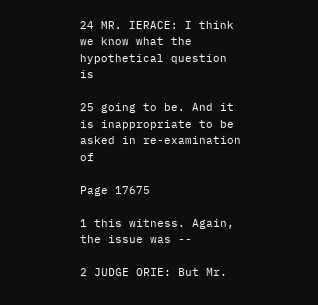24 MR. IERACE: I think we know what the hypothetical question is

25 going to be. And it is inappropriate to be asked in re-examination of

Page 17675

1 this witness. Again, the issue was --

2 JUDGE ORIE: But Mr.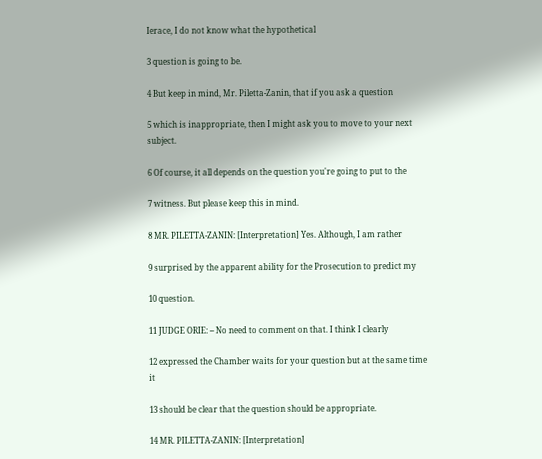Ierace, I do not know what the hypothetical

3 question is going to be.

4 But keep in mind, Mr. Piletta-Zanin, that if you ask a question

5 which is inappropriate, then I might ask you to move to your next subject.

6 Of course, it all depends on the question you're going to put to the

7 witness. But please keep this in mind.

8 MR. PILETTA-ZANIN: [Interpretation] Yes. Although, I am rather

9 surprised by the apparent ability for the Prosecution to predict my

10 question.

11 JUDGE ORIE: -- No need to comment on that. I think I clearly

12 expressed the Chamber waits for your question but at the same time it

13 should be clear that the question should be appropriate.

14 MR. PILETTA-ZANIN: [Interpretation]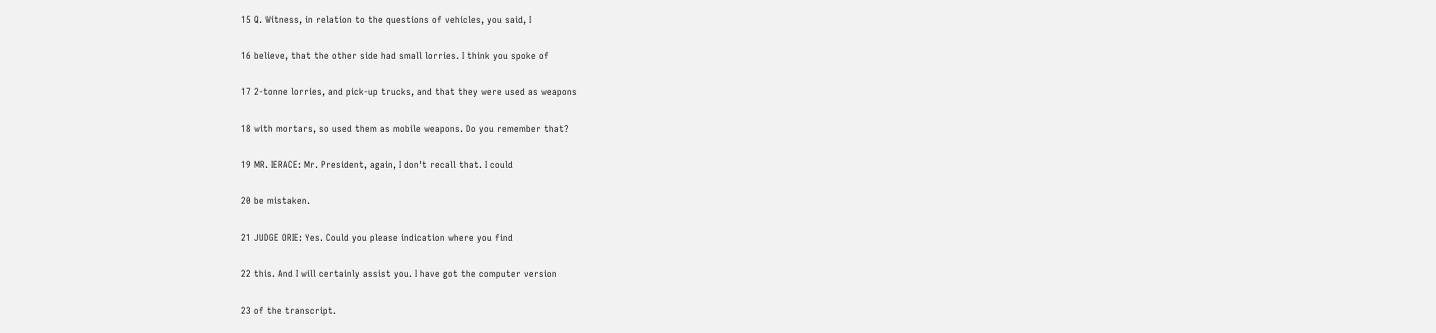15 Q. Witness, in relation to the questions of vehicles, you said, I

16 believe, that the other side had small lorries. I think you spoke of

17 2-tonne lorries, and pick-up trucks, and that they were used as weapons

18 with mortars, so used them as mobile weapons. Do you remember that?

19 MR. IERACE: Mr. President, again, I don't recall that. I could

20 be mistaken.

21 JUDGE ORIE: Yes. Could you please indication where you find

22 this. And I will certainly assist you. I have got the computer version

23 of the transcript.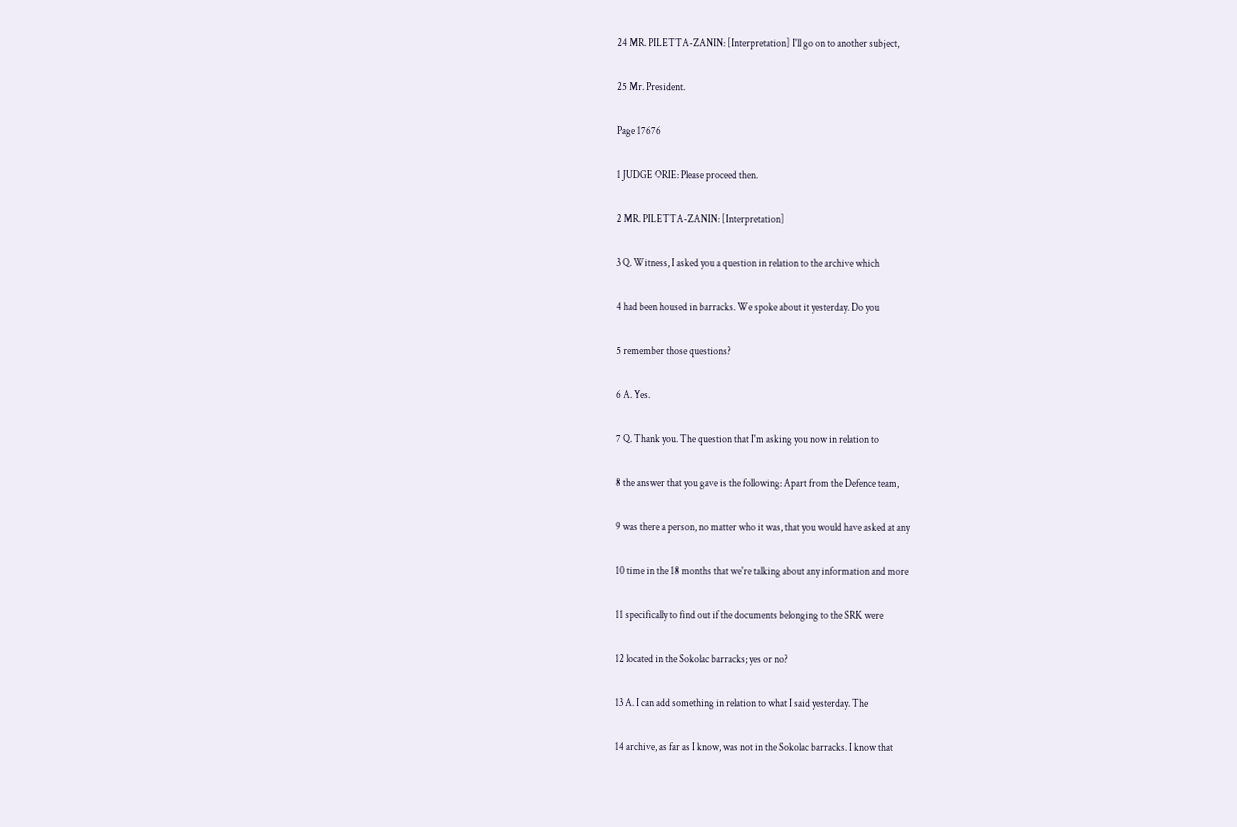24 MR. PILETTA-ZANIN: [Interpretation] I'll go on to another subject,

25 Mr. President.

Page 17676

1 JUDGE ORIE: Please proceed then.

2 MR. PILETTA-ZANIN: [Interpretation]

3 Q. Witness, I asked you a question in relation to the archive which

4 had been housed in barracks. We spoke about it yesterday. Do you

5 remember those questions?

6 A. Yes.

7 Q. Thank you. The question that I'm asking you now in relation to

8 the answer that you gave is the following: Apart from the Defence team,

9 was there a person, no matter who it was, that you would have asked at any

10 time in the 18 months that we're talking about any information and more

11 specifically to find out if the documents belonging to the SRK were

12 located in the Sokolac barracks; yes or no?

13 A. I can add something in relation to what I said yesterday. The

14 archive, as far as I know, was not in the Sokolac barracks. I know that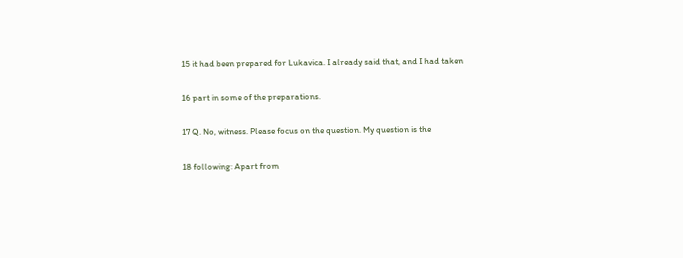15 it had been prepared for Lukavica. I already said that, and I had taken

16 part in some of the preparations.

17 Q. No, witness. Please focus on the question. My question is the

18 following: Apart from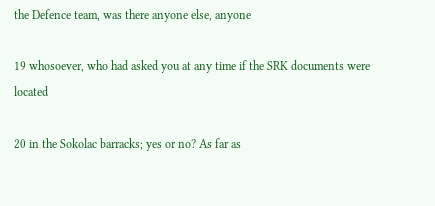the Defence team, was there anyone else, anyone

19 whosoever, who had asked you at any time if the SRK documents were located

20 in the Sokolac barracks; yes or no? As far as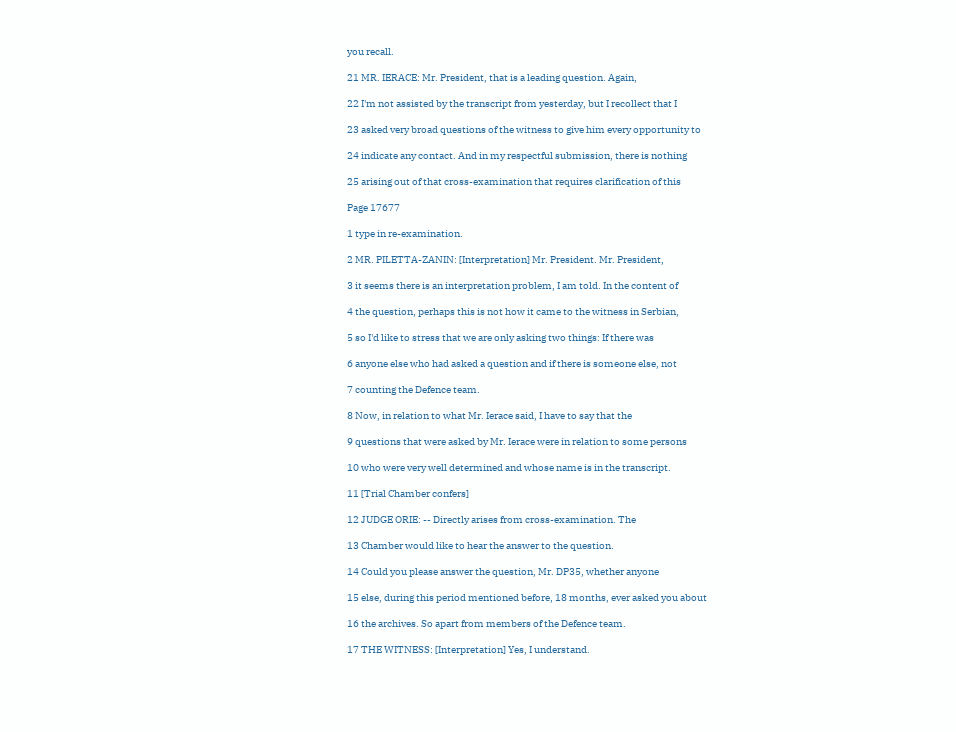you recall.

21 MR. IERACE: Mr. President, that is a leading question. Again,

22 I'm not assisted by the transcript from yesterday, but I recollect that I

23 asked very broad questions of the witness to give him every opportunity to

24 indicate any contact. And in my respectful submission, there is nothing

25 arising out of that cross-examination that requires clarification of this

Page 17677

1 type in re-examination.

2 MR. PILETTA-ZANIN: [Interpretation] Mr. President. Mr. President,

3 it seems there is an interpretation problem, I am told. In the content of

4 the question, perhaps this is not how it came to the witness in Serbian,

5 so I'd like to stress that we are only asking two things: If there was

6 anyone else who had asked a question and if there is someone else, not

7 counting the Defence team.

8 Now, in relation to what Mr. Ierace said, I have to say that the

9 questions that were asked by Mr. Ierace were in relation to some persons

10 who were very well determined and whose name is in the transcript.

11 [Trial Chamber confers]

12 JUDGE ORIE: -- Directly arises from cross-examination. The

13 Chamber would like to hear the answer to the question.

14 Could you please answer the question, Mr. DP35, whether anyone

15 else, during this period mentioned before, 18 months, ever asked you about

16 the archives. So apart from members of the Defence team.

17 THE WITNESS: [Interpretation] Yes, I understand.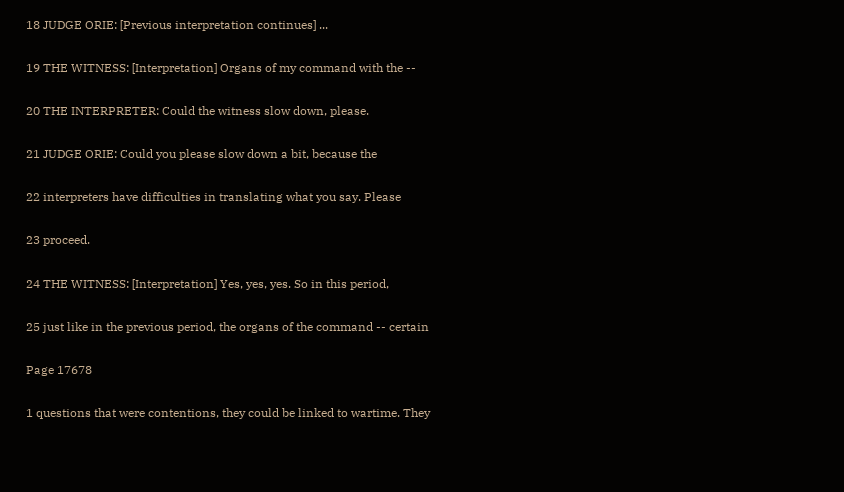18 JUDGE ORIE: [Previous interpretation continues] ...

19 THE WITNESS: [Interpretation] Organs of my command with the --

20 THE INTERPRETER: Could the witness slow down, please.

21 JUDGE ORIE: Could you please slow down a bit, because the

22 interpreters have difficulties in translating what you say. Please

23 proceed.

24 THE WITNESS: [Interpretation] Yes, yes, yes. So in this period,

25 just like in the previous period, the organs of the command -- certain

Page 17678

1 questions that were contentions, they could be linked to wartime. They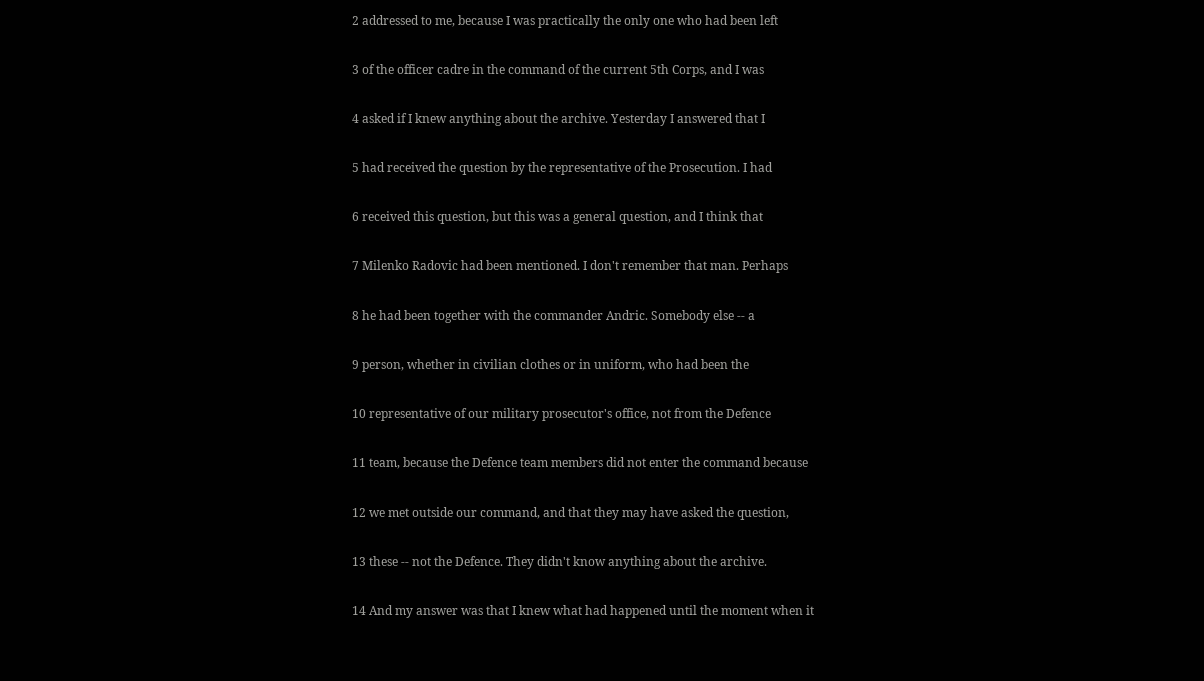2 addressed to me, because I was practically the only one who had been left

3 of the officer cadre in the command of the current 5th Corps, and I was

4 asked if I knew anything about the archive. Yesterday I answered that I

5 had received the question by the representative of the Prosecution. I had

6 received this question, but this was a general question, and I think that

7 Milenko Radovic had been mentioned. I don't remember that man. Perhaps

8 he had been together with the commander Andric. Somebody else -- a

9 person, whether in civilian clothes or in uniform, who had been the

10 representative of our military prosecutor's office, not from the Defence

11 team, because the Defence team members did not enter the command because

12 we met outside our command, and that they may have asked the question,

13 these -- not the Defence. They didn't know anything about the archive.

14 And my answer was that I knew what had happened until the moment when it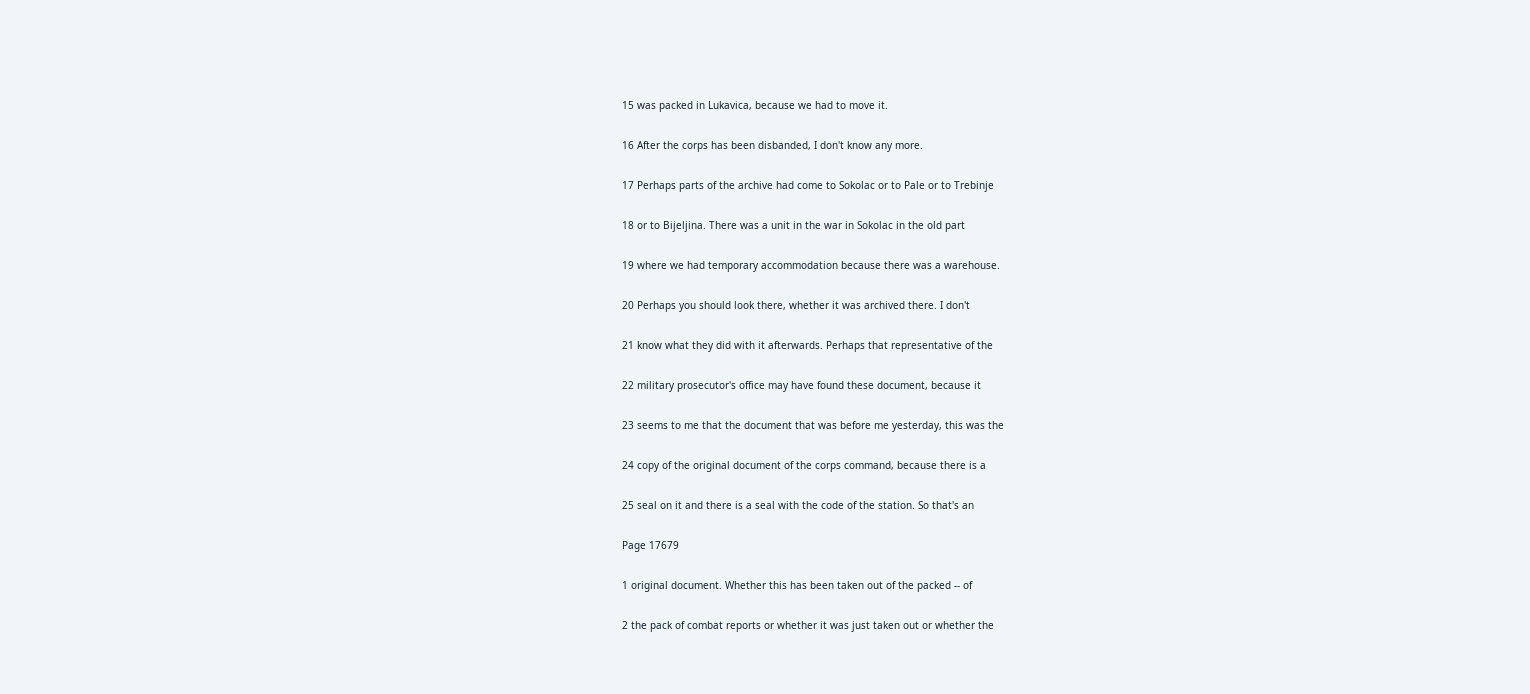15 was packed in Lukavica, because we had to move it.

16 After the corps has been disbanded, I don't know any more.

17 Perhaps parts of the archive had come to Sokolac or to Pale or to Trebinje

18 or to Bijeljina. There was a unit in the war in Sokolac in the old part

19 where we had temporary accommodation because there was a warehouse.

20 Perhaps you should look there, whether it was archived there. I don't

21 know what they did with it afterwards. Perhaps that representative of the

22 military prosecutor's office may have found these document, because it

23 seems to me that the document that was before me yesterday, this was the

24 copy of the original document of the corps command, because there is a

25 seal on it and there is a seal with the code of the station. So that's an

Page 17679

1 original document. Whether this has been taken out of the packed -- of

2 the pack of combat reports or whether it was just taken out or whether the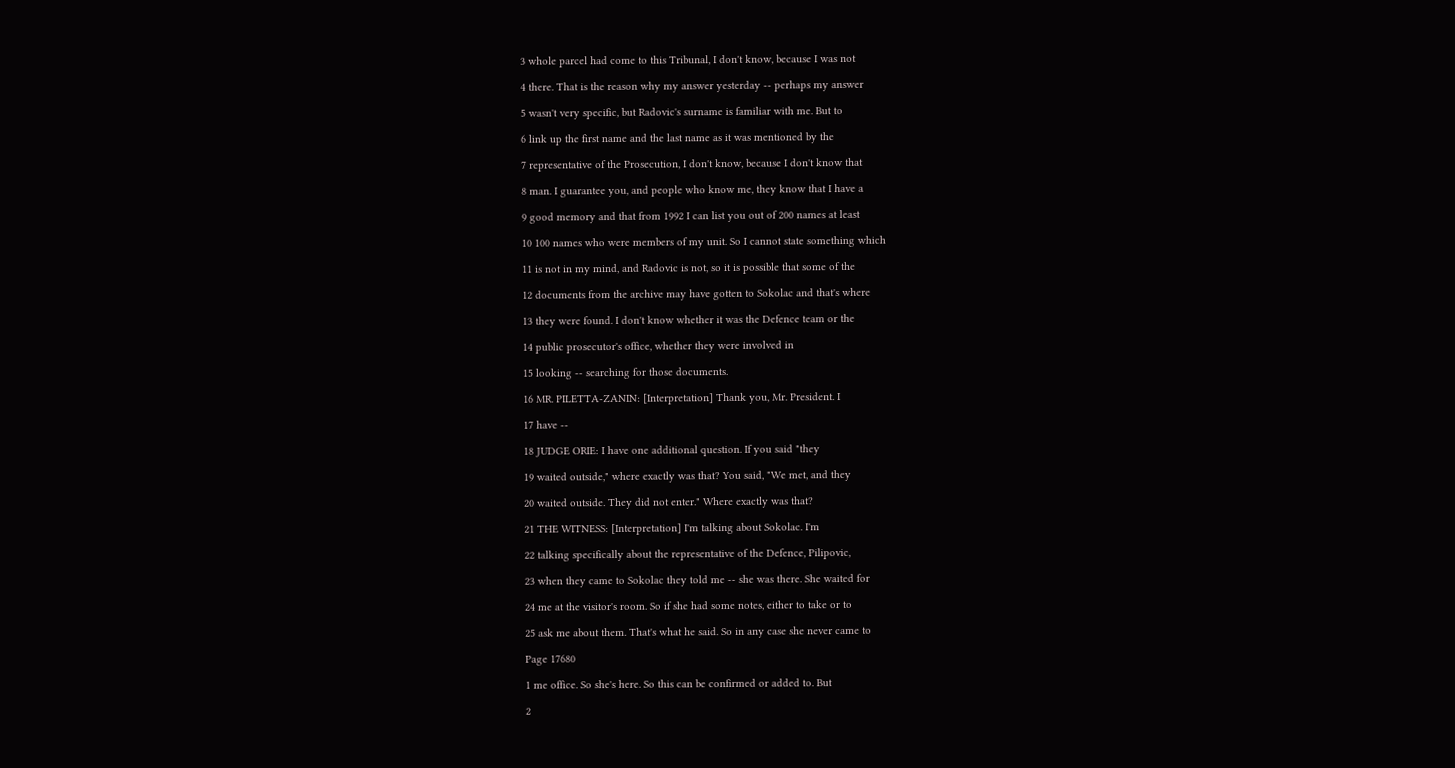3 whole parcel had come to this Tribunal, I don't know, because I was not

4 there. That is the reason why my answer yesterday -- perhaps my answer

5 wasn't very specific, but Radovic's surname is familiar with me. But to

6 link up the first name and the last name as it was mentioned by the

7 representative of the Prosecution, I don't know, because I don't know that

8 man. I guarantee you, and people who know me, they know that I have a

9 good memory and that from 1992 I can list you out of 200 names at least

10 100 names who were members of my unit. So I cannot state something which

11 is not in my mind, and Radovic is not, so it is possible that some of the

12 documents from the archive may have gotten to Sokolac and that's where

13 they were found. I don't know whether it was the Defence team or the

14 public prosecutor's office, whether they were involved in

15 looking -- searching for those documents.

16 MR. PILETTA-ZANIN: [Interpretation] Thank you, Mr. President. I

17 have --

18 JUDGE ORIE: I have one additional question. If you said "they

19 waited outside," where exactly was that? You said, "We met, and they

20 waited outside. They did not enter." Where exactly was that?

21 THE WITNESS: [Interpretation] I'm talking about Sokolac. I'm

22 talking specifically about the representative of the Defence, Pilipovic,

23 when they came to Sokolac they told me -- she was there. She waited for

24 me at the visitor's room. So if she had some notes, either to take or to

25 ask me about them. That's what he said. So in any case she never came to

Page 17680

1 me office. So she's here. So this can be confirmed or added to. But

2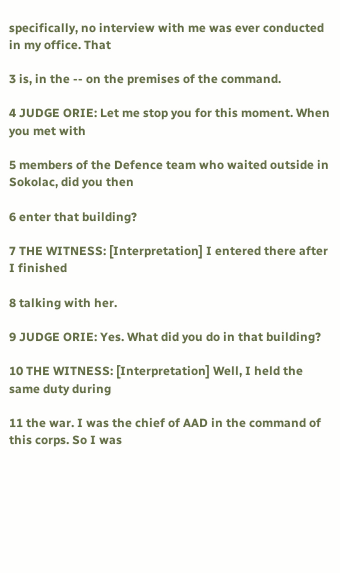specifically, no interview with me was ever conducted in my office. That

3 is, in the -- on the premises of the command.

4 JUDGE ORIE: Let me stop you for this moment. When you met with

5 members of the Defence team who waited outside in Sokolac, did you then

6 enter that building?

7 THE WITNESS: [Interpretation] I entered there after I finished

8 talking with her.

9 JUDGE ORIE: Yes. What did you do in that building?

10 THE WITNESS: [Interpretation] Well, I held the same duty during

11 the war. I was the chief of AAD in the command of this corps. So I was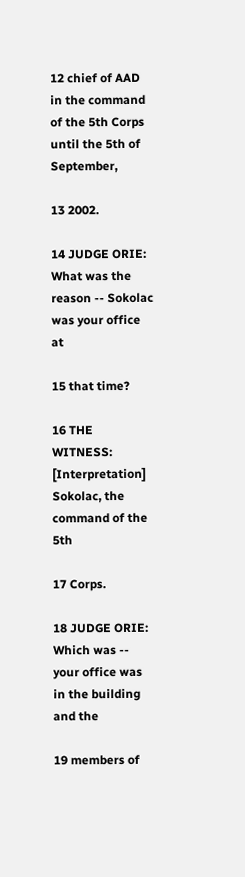12 chief of AAD in the command of the 5th Corps until the 5th of September,

13 2002.

14 JUDGE ORIE: What was the reason -- Sokolac was your office at

15 that time?

16 THE WITNESS: [Interpretation] Sokolac, the command of the 5th

17 Corps.

18 JUDGE ORIE: Which was -- your office was in the building and the

19 members of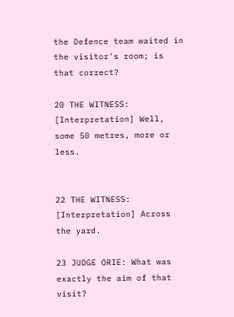the Defence team waited in the visitor's room; is that correct?

20 THE WITNESS: [Interpretation] Well, some 50 metres, more or less.


22 THE WITNESS: [Interpretation] Across the yard.

23 JUDGE ORIE: What was exactly the aim of that visit?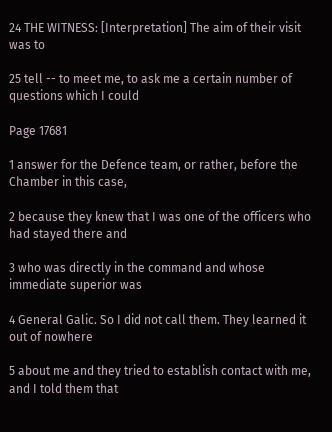24 THE WITNESS: [Interpretation] The aim of their visit was to

25 tell -- to meet me, to ask me a certain number of questions which I could

Page 17681

1 answer for the Defence team, or rather, before the Chamber in this case,

2 because they knew that I was one of the officers who had stayed there and

3 who was directly in the command and whose immediate superior was

4 General Galic. So I did not call them. They learned it out of nowhere

5 about me and they tried to establish contact with me, and I told them that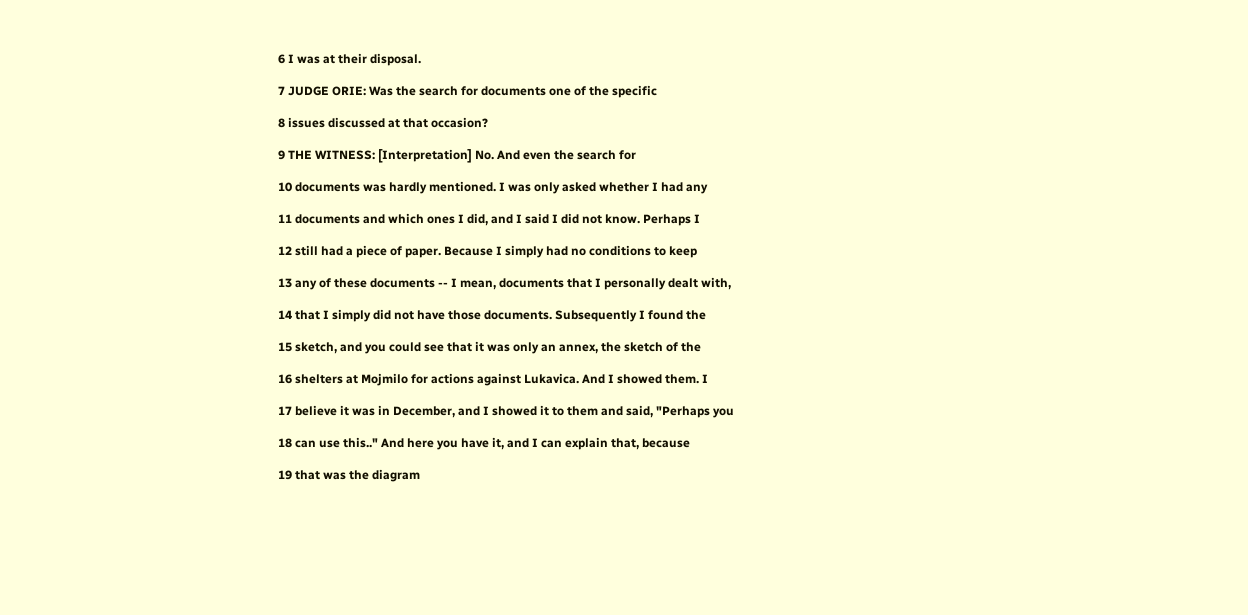6 I was at their disposal.

7 JUDGE ORIE: Was the search for documents one of the specific

8 issues discussed at that occasion?

9 THE WITNESS: [Interpretation] No. And even the search for

10 documents was hardly mentioned. I was only asked whether I had any

11 documents and which ones I did, and I said I did not know. Perhaps I

12 still had a piece of paper. Because I simply had no conditions to keep

13 any of these documents -- I mean, documents that I personally dealt with,

14 that I simply did not have those documents. Subsequently I found the

15 sketch, and you could see that it was only an annex, the sketch of the

16 shelters at Mojmilo for actions against Lukavica. And I showed them. I

17 believe it was in December, and I showed it to them and said, "Perhaps you

18 can use this.." And here you have it, and I can explain that, because

19 that was the diagram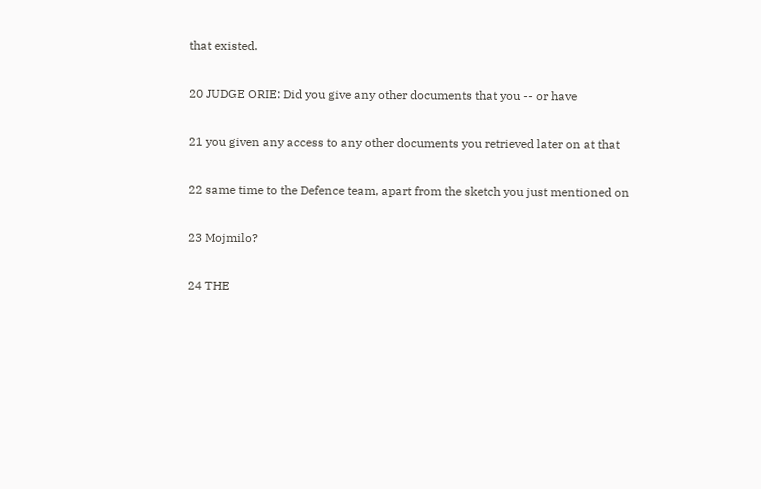that existed.

20 JUDGE ORIE: Did you give any other documents that you -- or have

21 you given any access to any other documents you retrieved later on at that

22 same time to the Defence team, apart from the sketch you just mentioned on

23 Mojmilo?

24 THE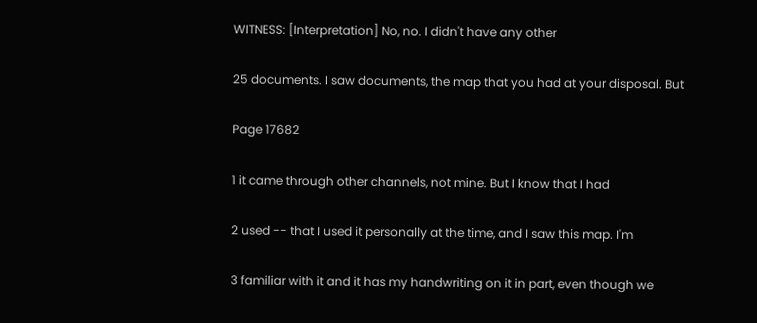WITNESS: [Interpretation] No, no. I didn't have any other

25 documents. I saw documents, the map that you had at your disposal. But

Page 17682

1 it came through other channels, not mine. But I know that I had

2 used -- that I used it personally at the time, and I saw this map. I'm

3 familiar with it and it has my handwriting on it in part, even though we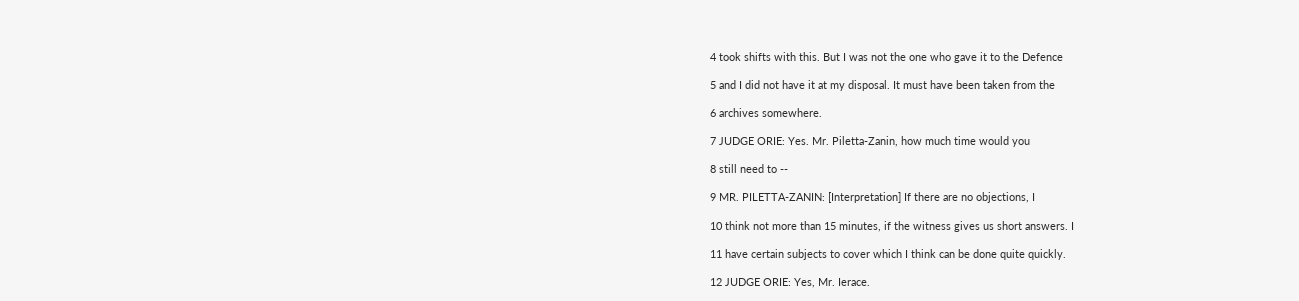4 took shifts with this. But I was not the one who gave it to the Defence

5 and I did not have it at my disposal. It must have been taken from the

6 archives somewhere.

7 JUDGE ORIE: Yes. Mr. Piletta-Zanin, how much time would you

8 still need to --

9 MR. PILETTA-ZANIN: [Interpretation] If there are no objections, I

10 think not more than 15 minutes, if the witness gives us short answers. I

11 have certain subjects to cover which I think can be done quite quickly.

12 JUDGE ORIE: Yes, Mr. Ierace.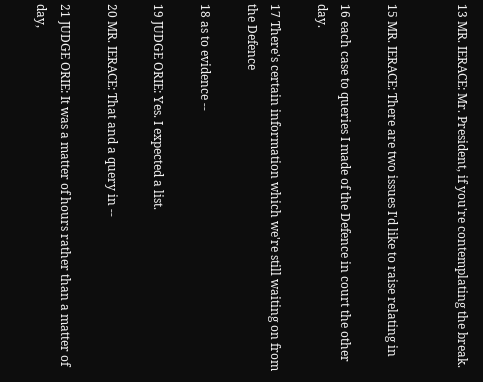13 MR. IERACE: Mr. President, if you're contemplating the break.


15 MR. IERACE: There are two issues I'd like to raise relating in

16 each case to queries I made of the Defence in court the other day.

17 There's certain information which we're still waiting on from the Defence

18 as to evidence --

19 JUDGE ORIE: Yes. I expected a list.

20 MR. IERACE: That and a query in --

21 JUDGE ORIE: It was a matter of hours rather than a matter of day,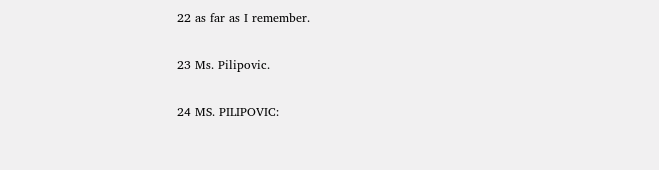22 as far as I remember.

23 Ms. Pilipovic.

24 MS. PILIPOVIC: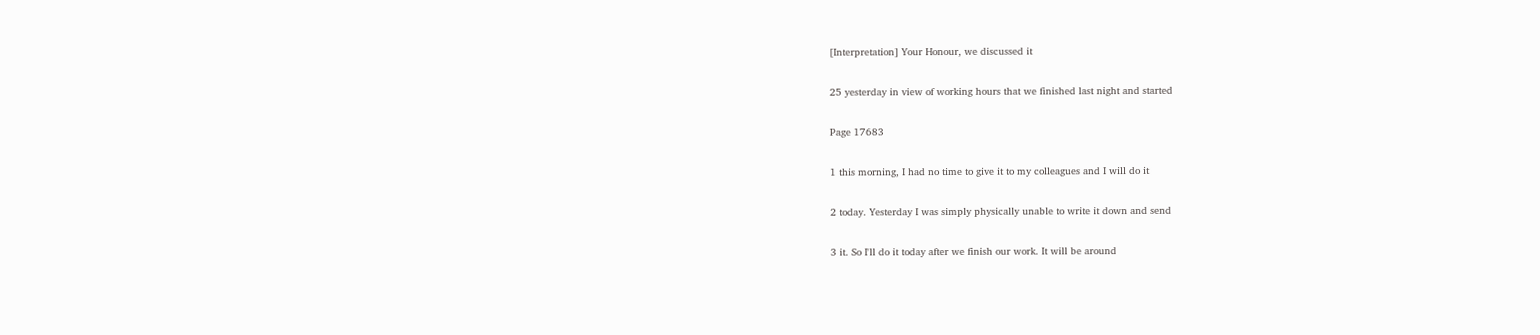[Interpretation] Your Honour, we discussed it

25 yesterday in view of working hours that we finished last night and started

Page 17683

1 this morning, I had no time to give it to my colleagues and I will do it

2 today. Yesterday I was simply physically unable to write it down and send

3 it. So I'll do it today after we finish our work. It will be around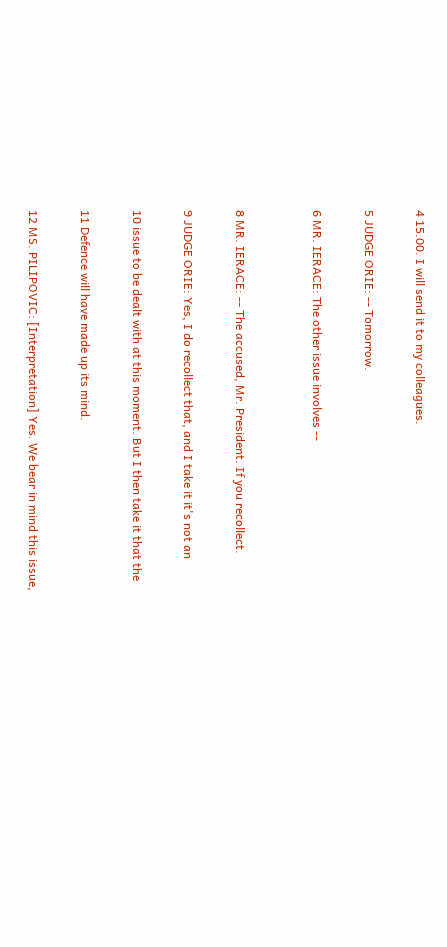4 15.00. I will send it to my colleagues.

5 JUDGE ORIE: -- Tomorrow.

6 MR. IERACE: The other issue involves --


8 MR. IERACE: -- The accused, Mr. President. If you recollect.

9 JUDGE ORIE: Yes, I do recollect that, and I take it it's not an

10 issue to be dealt with at this moment. But I then take it that the

11 Defence will have made up its mind.

12 MS. PILIPOVIC: [Interpretation] Yes. We bear in mind this issue,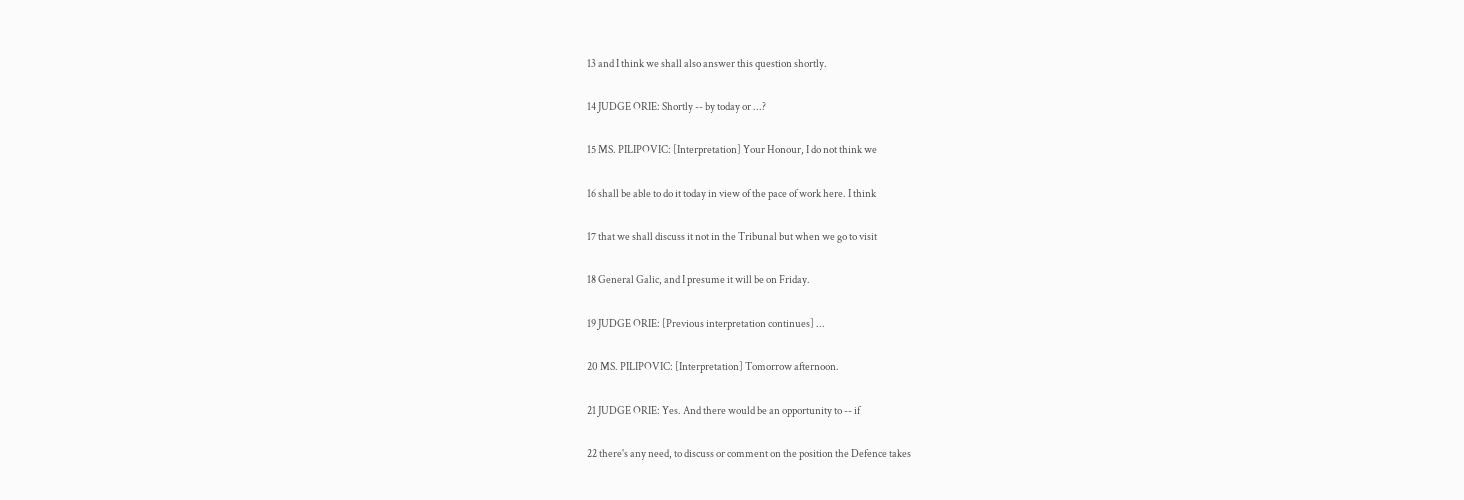13 and I think we shall also answer this question shortly.

14 JUDGE ORIE: Shortly -- by today or ...?

15 MS. PILIPOVIC: [Interpretation] Your Honour, I do not think we

16 shall be able to do it today in view of the pace of work here. I think

17 that we shall discuss it not in the Tribunal but when we go to visit

18 General Galic, and I presume it will be on Friday.

19 JUDGE ORIE: [Previous interpretation continues] ...

20 MS. PILIPOVIC: [Interpretation] Tomorrow afternoon.

21 JUDGE ORIE: Yes. And there would be an opportunity to -- if

22 there's any need, to discuss or comment on the position the Defence takes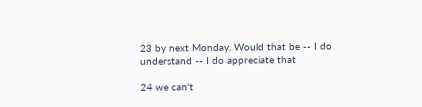23 by next Monday. Would that be -- I do understand -- I do appreciate that

24 we can't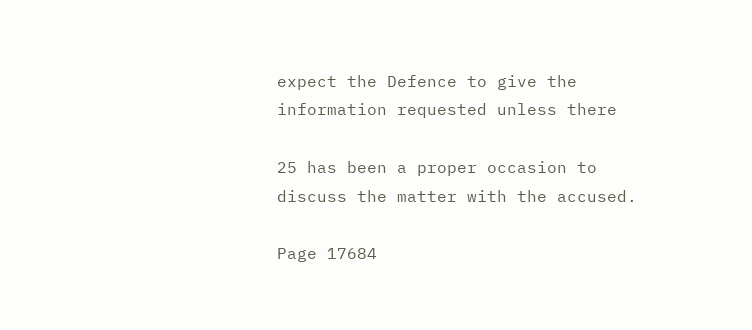expect the Defence to give the information requested unless there

25 has been a proper occasion to discuss the matter with the accused.

Page 17684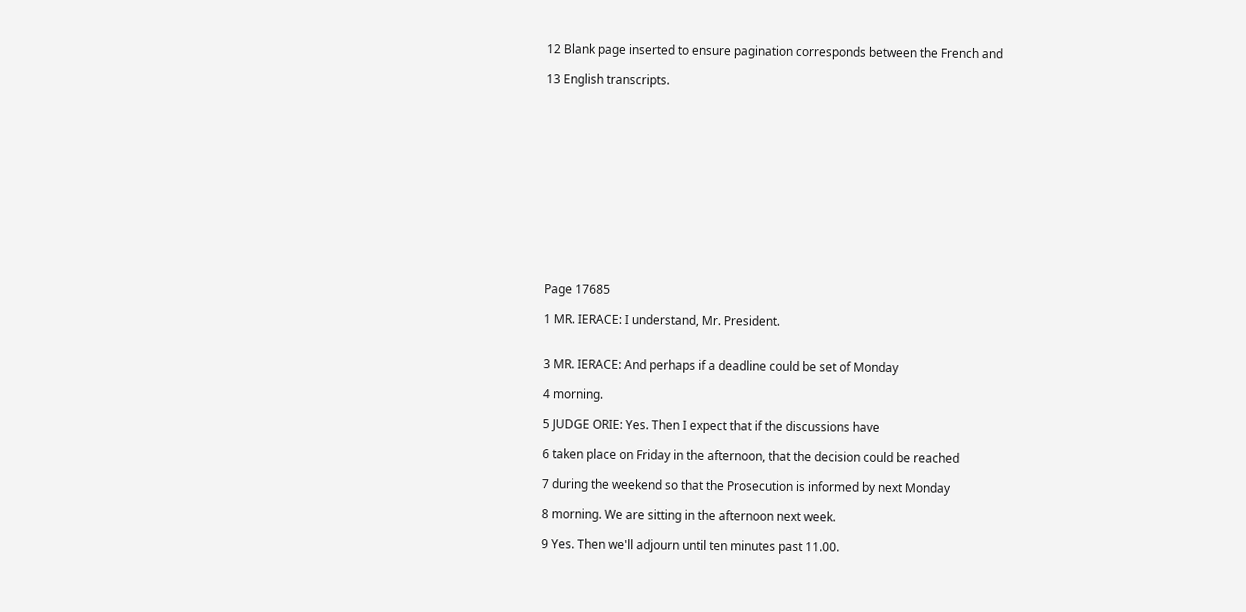12 Blank page inserted to ensure pagination corresponds between the French and

13 English transcripts.













Page 17685

1 MR. IERACE: I understand, Mr. President.


3 MR. IERACE: And perhaps if a deadline could be set of Monday

4 morning.

5 JUDGE ORIE: Yes. Then I expect that if the discussions have

6 taken place on Friday in the afternoon, that the decision could be reached

7 during the weekend so that the Prosecution is informed by next Monday

8 morning. We are sitting in the afternoon next week.

9 Yes. Then we'll adjourn until ten minutes past 11.00.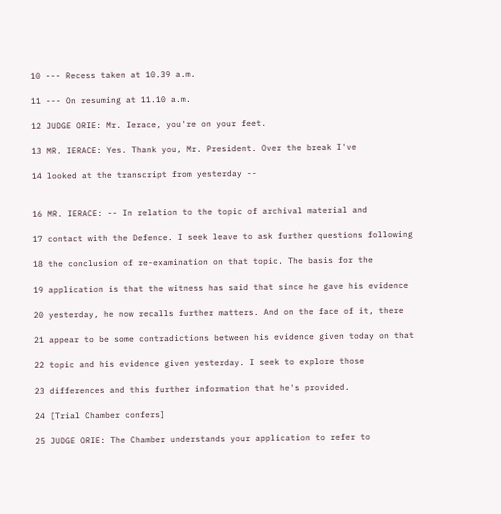10 --- Recess taken at 10.39 a.m.

11 --- On resuming at 11.10 a.m.

12 JUDGE ORIE: Mr. Ierace, you're on your feet.

13 MR. IERACE: Yes. Thank you, Mr. President. Over the break I've

14 looked at the transcript from yesterday --


16 MR. IERACE: -- In relation to the topic of archival material and

17 contact with the Defence. I seek leave to ask further questions following

18 the conclusion of re-examination on that topic. The basis for the

19 application is that the witness has said that since he gave his evidence

20 yesterday, he now recalls further matters. And on the face of it, there

21 appear to be some contradictions between his evidence given today on that

22 topic and his evidence given yesterday. I seek to explore those

23 differences and this further information that he's provided.

24 [Trial Chamber confers]

25 JUDGE ORIE: The Chamber understands your application to refer to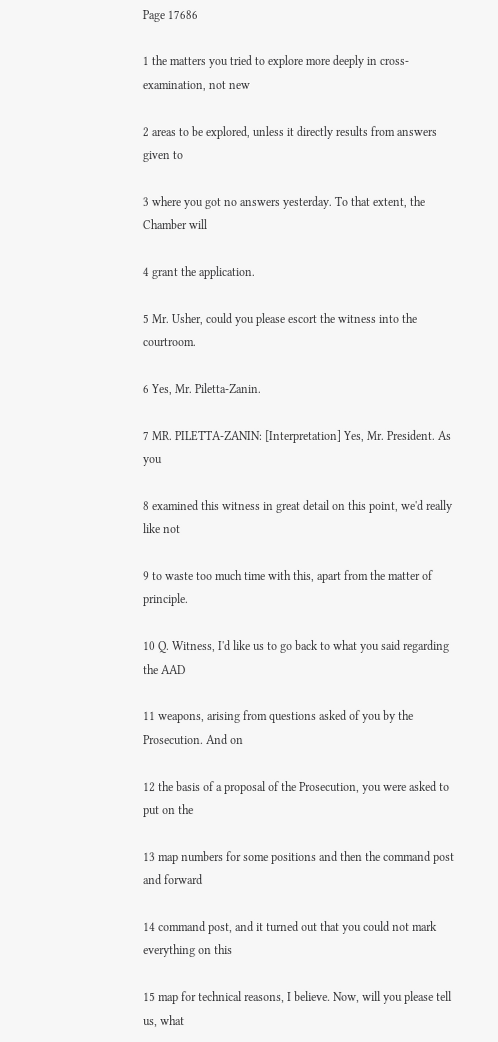Page 17686

1 the matters you tried to explore more deeply in cross-examination, not new

2 areas to be explored, unless it directly results from answers given to

3 where you got no answers yesterday. To that extent, the Chamber will

4 grant the application.

5 Mr. Usher, could you please escort the witness into the courtroom.

6 Yes, Mr. Piletta-Zanin.

7 MR. PILETTA-ZANIN: [Interpretation] Yes, Mr. President. As you

8 examined this witness in great detail on this point, we'd really like not

9 to waste too much time with this, apart from the matter of principle.

10 Q. Witness, I'd like us to go back to what you said regarding the AAD

11 weapons, arising from questions asked of you by the Prosecution. And on

12 the basis of a proposal of the Prosecution, you were asked to put on the

13 map numbers for some positions and then the command post and forward

14 command post, and it turned out that you could not mark everything on this

15 map for technical reasons, I believe. Now, will you please tell us, what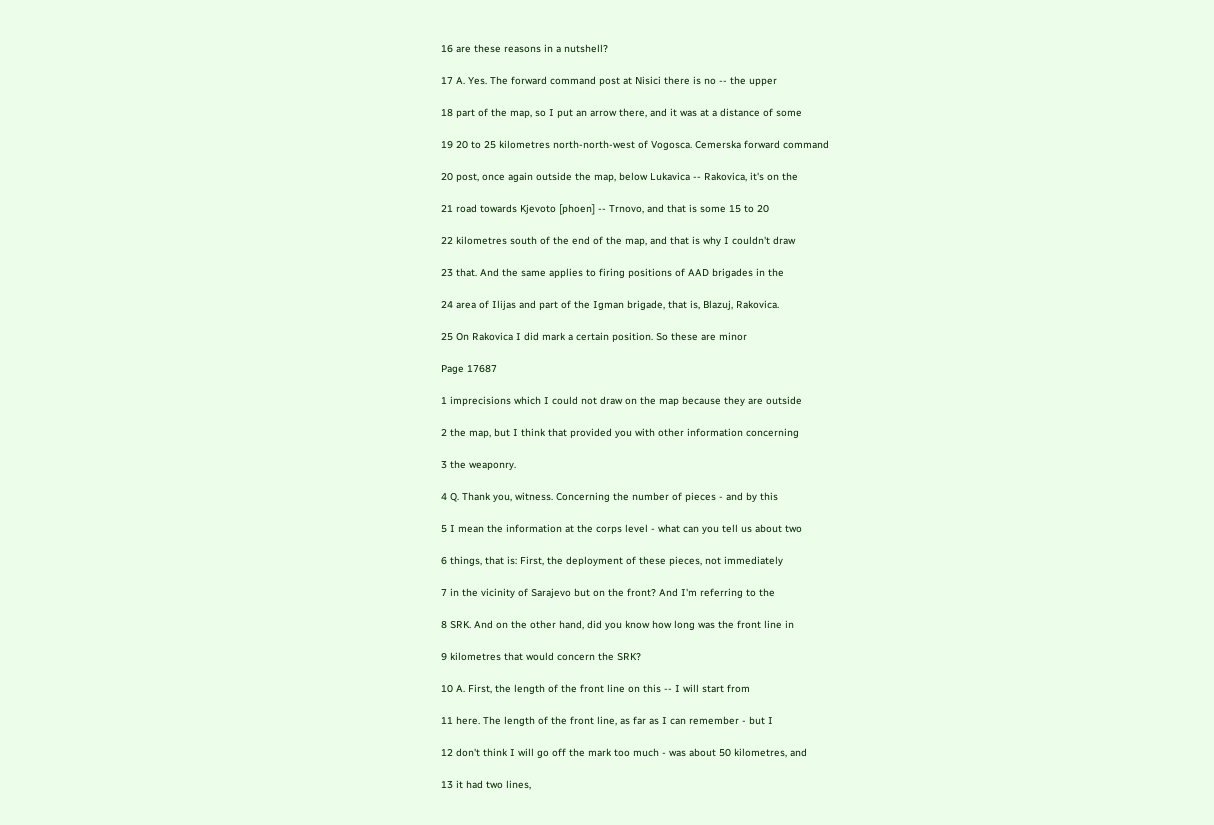16 are these reasons in a nutshell?

17 A. Yes. The forward command post at Nisici there is no -- the upper

18 part of the map, so I put an arrow there, and it was at a distance of some

19 20 to 25 kilometres north-north-west of Vogosca. Cemerska forward command

20 post, once again outside the map, below Lukavica -- Rakovica, it's on the

21 road towards Kjevoto [phoen] -- Trnovo, and that is some 15 to 20

22 kilometres south of the end of the map, and that is why I couldn't draw

23 that. And the same applies to firing positions of AAD brigades in the

24 area of Ilijas and part of the Igman brigade, that is, Blazuj, Rakovica.

25 On Rakovica I did mark a certain position. So these are minor

Page 17687

1 imprecisions which I could not draw on the map because they are outside

2 the map, but I think that provided you with other information concerning

3 the weaponry.

4 Q. Thank you, witness. Concerning the number of pieces - and by this

5 I mean the information at the corps level - what can you tell us about two

6 things, that is: First, the deployment of these pieces, not immediately

7 in the vicinity of Sarajevo but on the front? And I'm referring to the

8 SRK. And on the other hand, did you know how long was the front line in

9 kilometres that would concern the SRK?

10 A. First, the length of the front line on this -- I will start from

11 here. The length of the front line, as far as I can remember - but I

12 don't think I will go off the mark too much - was about 50 kilometres, and

13 it had two lines,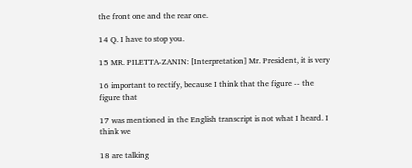the front one and the rear one.

14 Q. I have to stop you.

15 MR. PILETTA-ZANIN: [Interpretation] Mr. President, it is very

16 important to rectify, because I think that the figure -- the figure that

17 was mentioned in the English transcript is not what I heard. I think we

18 are talking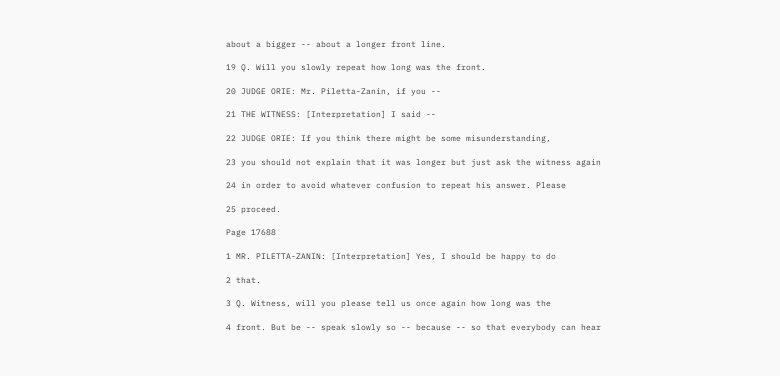about a bigger -- about a longer front line.

19 Q. Will you slowly repeat how long was the front.

20 JUDGE ORIE: Mr. Piletta-Zanin, if you --

21 THE WITNESS: [Interpretation] I said --

22 JUDGE ORIE: If you think there might be some misunderstanding,

23 you should not explain that it was longer but just ask the witness again

24 in order to avoid whatever confusion to repeat his answer. Please

25 proceed.

Page 17688

1 MR. PILETTA-ZANIN: [Interpretation] Yes, I should be happy to do

2 that.

3 Q. Witness, will you please tell us once again how long was the

4 front. But be -- speak slowly so -- because -- so that everybody can hear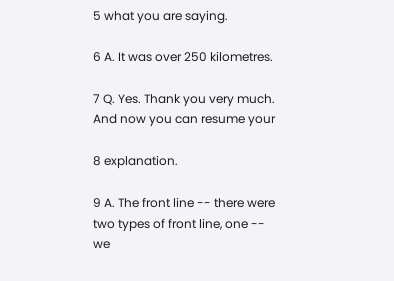5 what you are saying.

6 A. It was over 250 kilometres.

7 Q. Yes. Thank you very much. And now you can resume your

8 explanation.

9 A. The front line -- there were two types of front line, one -- we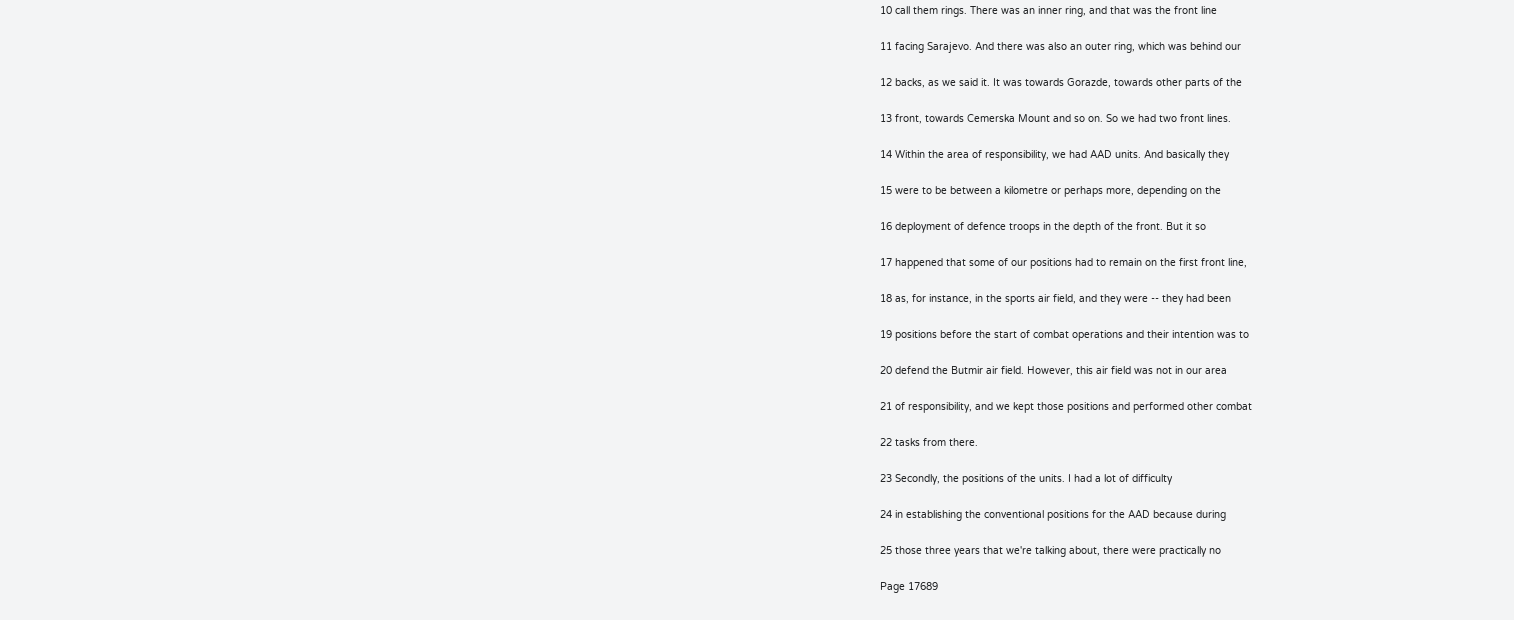10 call them rings. There was an inner ring, and that was the front line

11 facing Sarajevo. And there was also an outer ring, which was behind our

12 backs, as we said it. It was towards Gorazde, towards other parts of the

13 front, towards Cemerska Mount and so on. So we had two front lines.

14 Within the area of responsibility, we had AAD units. And basically they

15 were to be between a kilometre or perhaps more, depending on the

16 deployment of defence troops in the depth of the front. But it so

17 happened that some of our positions had to remain on the first front line,

18 as, for instance, in the sports air field, and they were -- they had been

19 positions before the start of combat operations and their intention was to

20 defend the Butmir air field. However, this air field was not in our area

21 of responsibility, and we kept those positions and performed other combat

22 tasks from there.

23 Secondly, the positions of the units. I had a lot of difficulty

24 in establishing the conventional positions for the AAD because during

25 those three years that we're talking about, there were practically no

Page 17689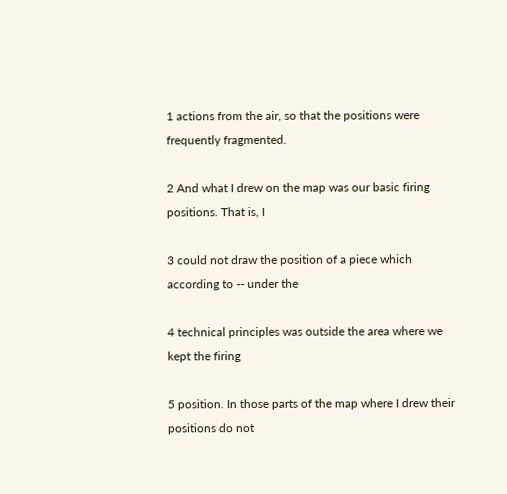1 actions from the air, so that the positions were frequently fragmented.

2 And what I drew on the map was our basic firing positions. That is, I

3 could not draw the position of a piece which according to -- under the

4 technical principles was outside the area where we kept the firing

5 position. In those parts of the map where I drew their positions do not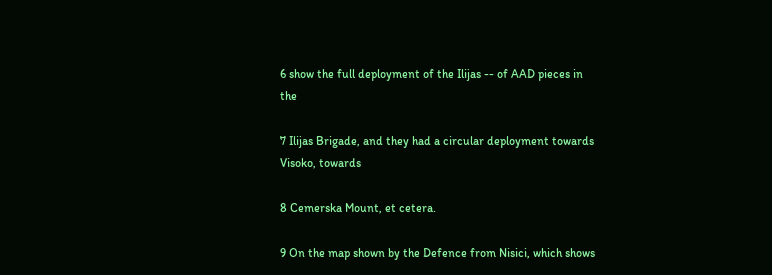6 show the full deployment of the Ilijas -- of AAD pieces in the

7 Ilijas Brigade, and they had a circular deployment towards Visoko, towards

8 Cemerska Mount, et cetera.

9 On the map shown by the Defence from Nisici, which shows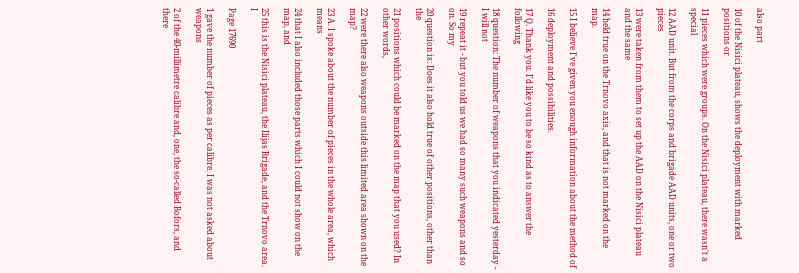also part

10 of the Nisici plateau, shows the deployment with marked positions or

11 pieces which were groups. On the Nisici plateau, there wasn't a special

12 AAD unit. But from the corps and brigade AAD units, one or two pieces

13 were taken from them to set up the AAD on the Nisici plateau and the same

14 held true on the Trnovo axis, and that is not marked on the map.

15 I believe I've given you enough information about the method of

16 deployment and possibilities.

17 Q. Thank you. I'd like you to be so kind as to answer the following

18 question: The number of weapons that you indicated yesterday - I will not

19 repeat it - but you told us we had so many such weapons and so on. So my

20 question is: Does it also hold true of other positions, other than the

21 positions which could be marked on the map that you used? In other words,

22 were there also weapons outside this limited area shown on the map?

23 A. I spoke about the number of pieces in the whole area, which means

24 that I also included those parts which I could not show on the map, and

25 this is the Nisici plateau, the Ilijas Brigade, and the Trnovo area. I

Page 17690

1 gave the number of pieces as per calibre. I was not asked about weapons

2 of the 40-millimetre calibre and, one, the so-called Bofors, and there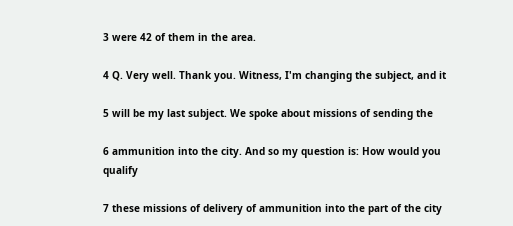3 were 42 of them in the area.

4 Q. Very well. Thank you. Witness, I'm changing the subject, and it

5 will be my last subject. We spoke about missions of sending the

6 ammunition into the city. And so my question is: How would you qualify

7 these missions of delivery of ammunition into the part of the city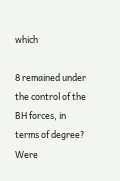which

8 remained under the control of the BH forces, in terms of degree? Were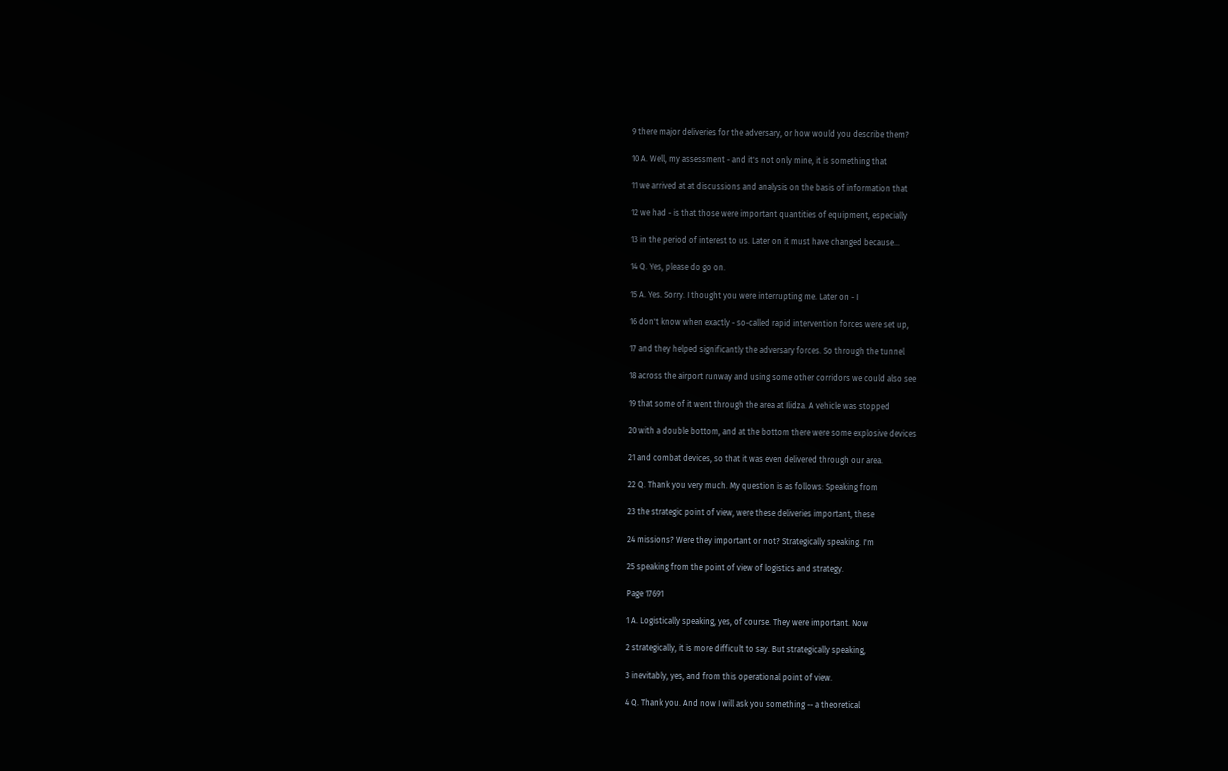9 there major deliveries for the adversary, or how would you describe them?

10 A. Well, my assessment - and it's not only mine, it is something that

11 we arrived at at discussions and analysis on the basis of information that

12 we had - is that those were important quantities of equipment, especially

13 in the period of interest to us. Later on it must have changed because...

14 Q. Yes, please do go on.

15 A. Yes. Sorry. I thought you were interrupting me. Later on - I

16 don't know when exactly - so-called rapid intervention forces were set up,

17 and they helped significantly the adversary forces. So through the tunnel

18 across the airport runway and using some other corridors we could also see

19 that some of it went through the area at Ilidza. A vehicle was stopped

20 with a double bottom, and at the bottom there were some explosive devices

21 and combat devices, so that it was even delivered through our area.

22 Q. Thank you very much. My question is as follows: Speaking from

23 the strategic point of view, were these deliveries important, these

24 missions? Were they important or not? Strategically speaking. I'm

25 speaking from the point of view of logistics and strategy.

Page 17691

1 A. Logistically speaking, yes, of course. They were important. Now

2 strategically, it is more difficult to say. But strategically speaking,

3 inevitably, yes, and from this operational point of view.

4 Q. Thank you. And now I will ask you something -- a theoretical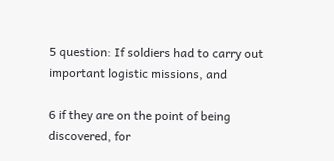5 question: If soldiers had to carry out important logistic missions, and

6 if they are on the point of being discovered, for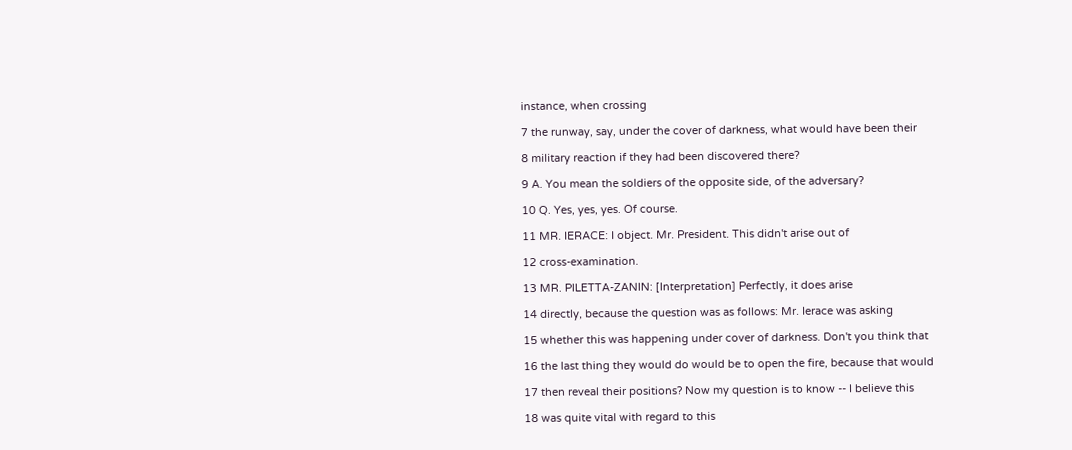instance, when crossing

7 the runway, say, under the cover of darkness, what would have been their

8 military reaction if they had been discovered there?

9 A. You mean the soldiers of the opposite side, of the adversary?

10 Q. Yes, yes, yes. Of course.

11 MR. IERACE: I object. Mr. President. This didn't arise out of

12 cross-examination.

13 MR. PILETTA-ZANIN: [Interpretation] Perfectly, it does arise

14 directly, because the question was as follows: Mr. Ierace was asking

15 whether this was happening under cover of darkness. Don't you think that

16 the last thing they would do would be to open the fire, because that would

17 then reveal their positions? Now my question is to know -- I believe this

18 was quite vital with regard to this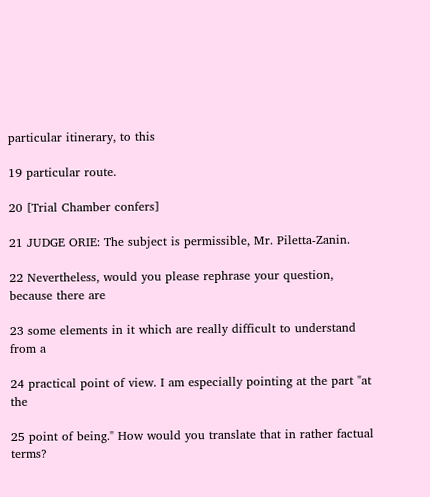particular itinerary, to this

19 particular route.

20 [Trial Chamber confers]

21 JUDGE ORIE: The subject is permissible, Mr. Piletta-Zanin.

22 Nevertheless, would you please rephrase your question, because there are

23 some elements in it which are really difficult to understand from a

24 practical point of view. I am especially pointing at the part "at the

25 point of being." How would you translate that in rather factual terms?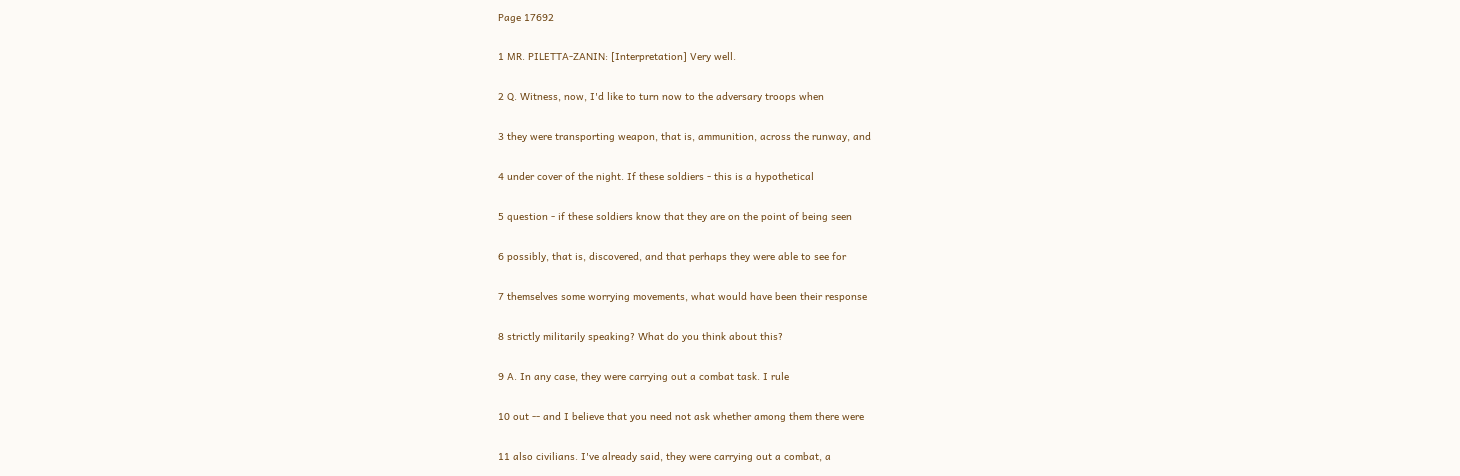Page 17692

1 MR. PILETTA-ZANIN: [Interpretation] Very well.

2 Q. Witness, now, I'd like to turn now to the adversary troops when

3 they were transporting weapon, that is, ammunition, across the runway, and

4 under cover of the night. If these soldiers - this is a hypothetical

5 question - if these soldiers know that they are on the point of being seen

6 possibly, that is, discovered, and that perhaps they were able to see for

7 themselves some worrying movements, what would have been their response

8 strictly militarily speaking? What do you think about this?

9 A. In any case, they were carrying out a combat task. I rule

10 out -- and I believe that you need not ask whether among them there were

11 also civilians. I've already said, they were carrying out a combat, a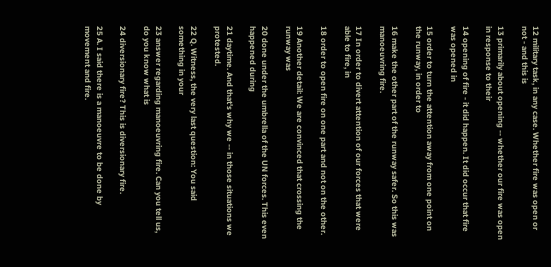12 military task, in any case. Whether fire was open or not - and this is

13 primarily about opening -- whether our fire was open in response to their

14 opening of fire - it did happen. It did occur that fire was opened in

15 order to turn the attention away from one point on the runway, in order to

16 make the other part of the runway safer. So this was manoeuvring fire.

17 In order to divert attention of our forces that were able to fire, in

18 order to open fire on one part and not on the other.

19 Another detail: We are convinced that crossing the runway was

20 done under the umbrella of the UN forces. This even happened during

21 daytime. And that's why we -- in those situations we protested.

22 Q. Witness, the very last question: You said something in your

23 answer regarding manoeuvring fire. Can you tell us, do you know what is

24 diversionary fire? This is diversionary fire.

25 A. I said there is a manoeuvre to be done by movement and fire.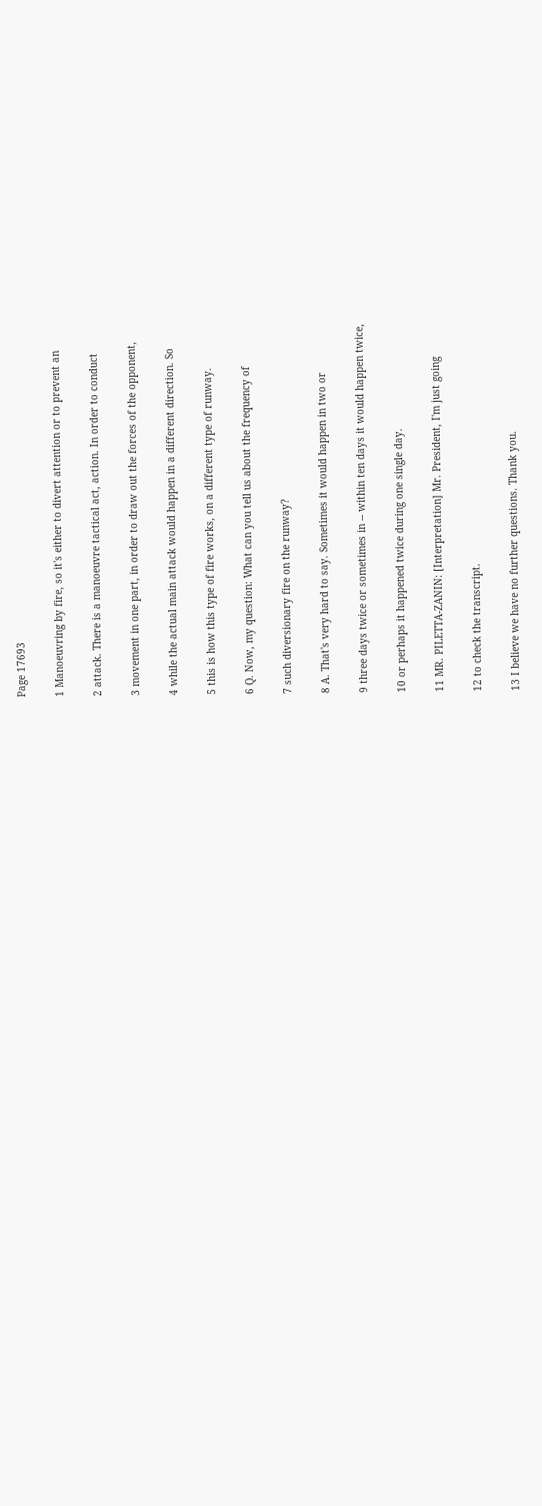Page 17693

1 Manoeuvring by fire, so it's either to divert attention or to prevent an

2 attack. There is a manoeuvre tactical act, action. In order to conduct

3 movement in one part, in order to draw out the forces of the opponent,

4 while the actual main attack would happen in a different direction. So

5 this is how this type of fire works, on a different type of runway.

6 Q. Now, my question: What can you tell us about the frequency of

7 such diversionary fire on the runway?

8 A. That's very hard to say. Sometimes it would happen in two or

9 three days twice or sometimes in -- within ten days it would happen twice,

10 or perhaps it happened twice during one single day.

11 MR. PILETTA-ZANIN: [Interpretation] Mr. President, I'm just going

12 to check the transcript.

13 I believe we have no further questions. Thank you.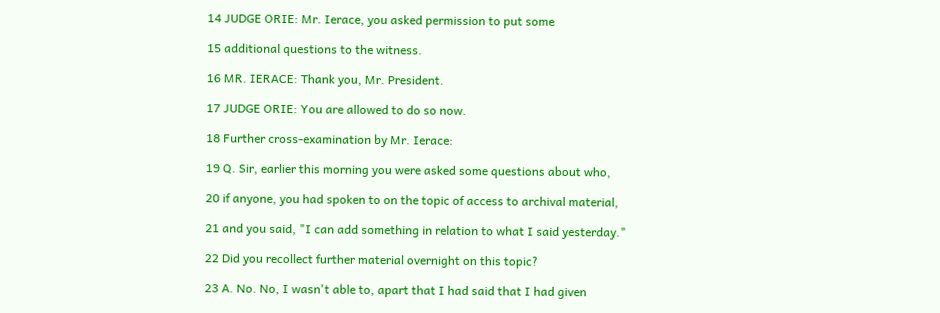14 JUDGE ORIE: Mr. Ierace, you asked permission to put some

15 additional questions to the witness.

16 MR. IERACE: Thank you, Mr. President.

17 JUDGE ORIE: You are allowed to do so now.

18 Further cross-examination by Mr. Ierace:

19 Q. Sir, earlier this morning you were asked some questions about who,

20 if anyone, you had spoken to on the topic of access to archival material,

21 and you said, "I can add something in relation to what I said yesterday."

22 Did you recollect further material overnight on this topic?

23 A. No. No, I wasn't able to, apart that I had said that I had given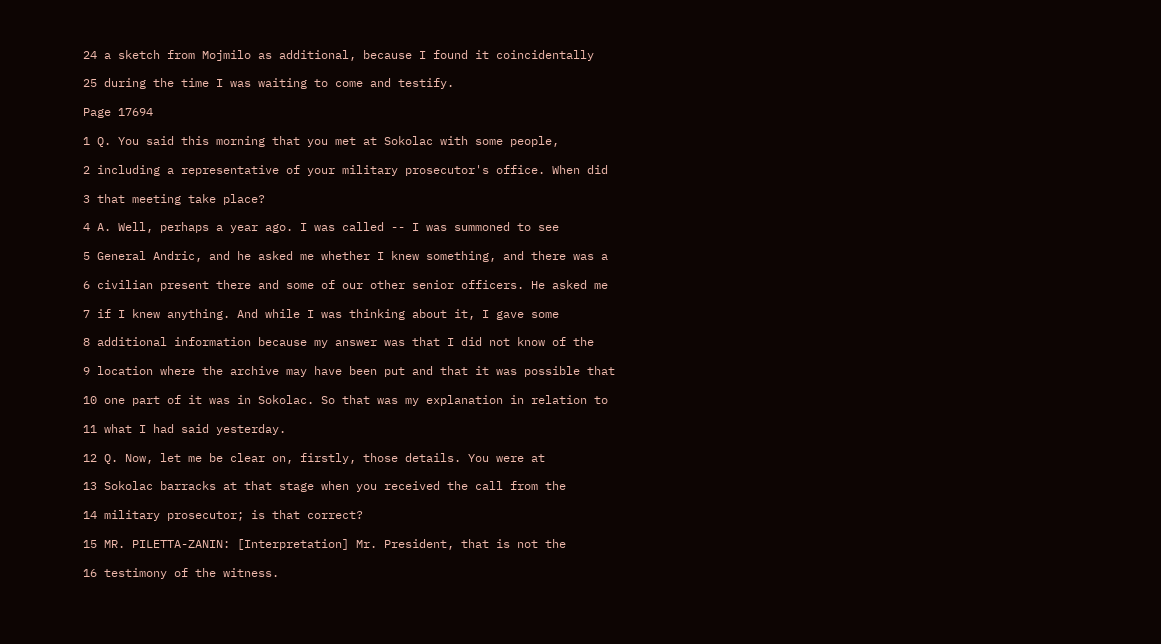24 a sketch from Mojmilo as additional, because I found it coincidentally

25 during the time I was waiting to come and testify.

Page 17694

1 Q. You said this morning that you met at Sokolac with some people,

2 including a representative of your military prosecutor's office. When did

3 that meeting take place?

4 A. Well, perhaps a year ago. I was called -- I was summoned to see

5 General Andric, and he asked me whether I knew something, and there was a

6 civilian present there and some of our other senior officers. He asked me

7 if I knew anything. And while I was thinking about it, I gave some

8 additional information because my answer was that I did not know of the

9 location where the archive may have been put and that it was possible that

10 one part of it was in Sokolac. So that was my explanation in relation to

11 what I had said yesterday.

12 Q. Now, let me be clear on, firstly, those details. You were at

13 Sokolac barracks at that stage when you received the call from the

14 military prosecutor; is that correct?

15 MR. PILETTA-ZANIN: [Interpretation] Mr. President, that is not the

16 testimony of the witness.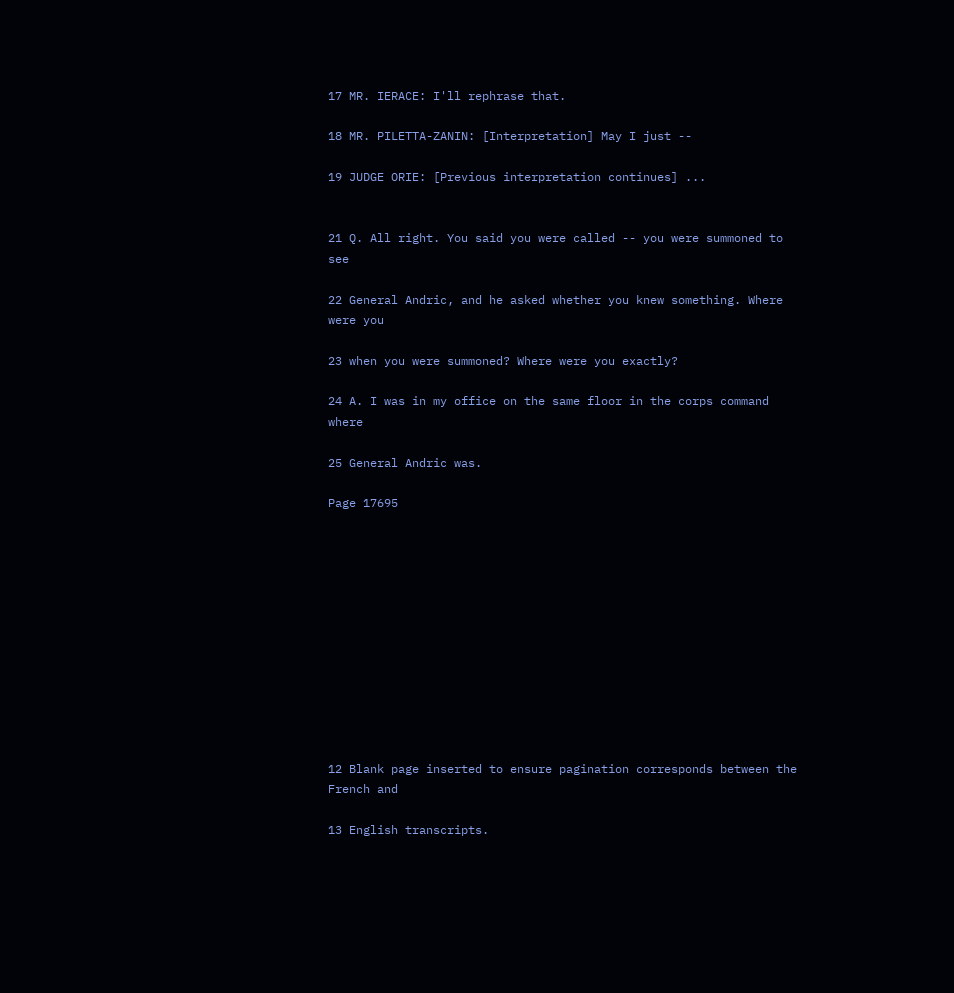17 MR. IERACE: I'll rephrase that.

18 MR. PILETTA-ZANIN: [Interpretation] May I just --

19 JUDGE ORIE: [Previous interpretation continues] ...


21 Q. All right. You said you were called -- you were summoned to see

22 General Andric, and he asked whether you knew something. Where were you

23 when you were summoned? Where were you exactly?

24 A. I was in my office on the same floor in the corps command where

25 General Andric was.

Page 17695












12 Blank page inserted to ensure pagination corresponds between the French and

13 English transcripts.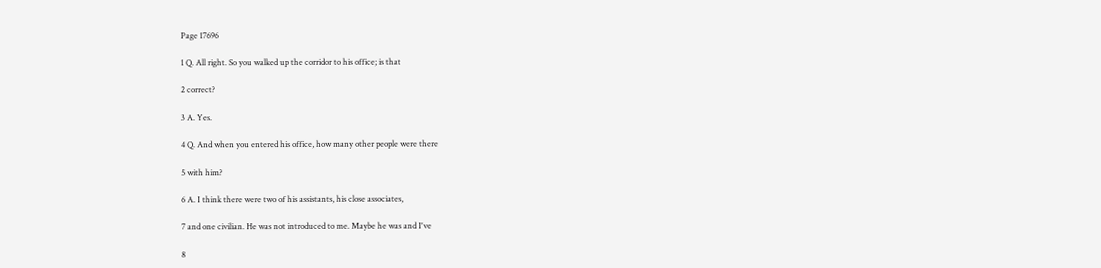Page 17696

1 Q. All right. So you walked up the corridor to his office; is that

2 correct?

3 A. Yes.

4 Q. And when you entered his office, how many other people were there

5 with him?

6 A. I think there were two of his assistants, his close associates,

7 and one civilian. He was not introduced to me. Maybe he was and I've

8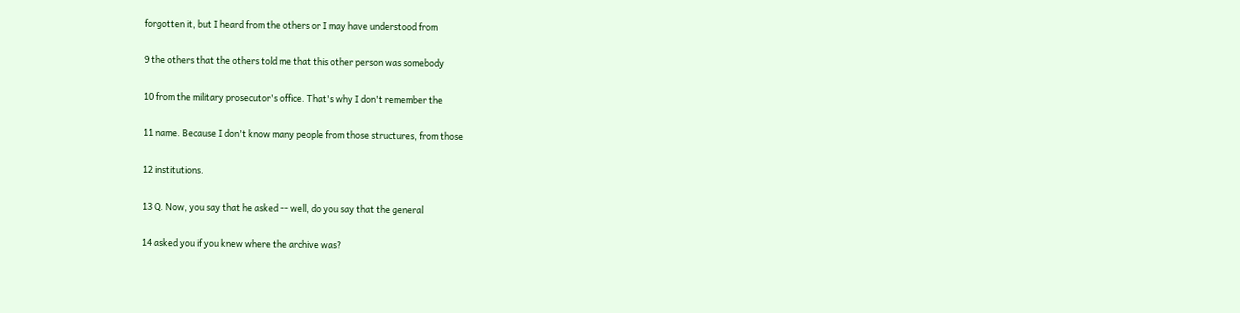forgotten it, but I heard from the others or I may have understood from

9 the others that the others told me that this other person was somebody

10 from the military prosecutor's office. That's why I don't remember the

11 name. Because I don't know many people from those structures, from those

12 institutions.

13 Q. Now, you say that he asked -- well, do you say that the general

14 asked you if you knew where the archive was?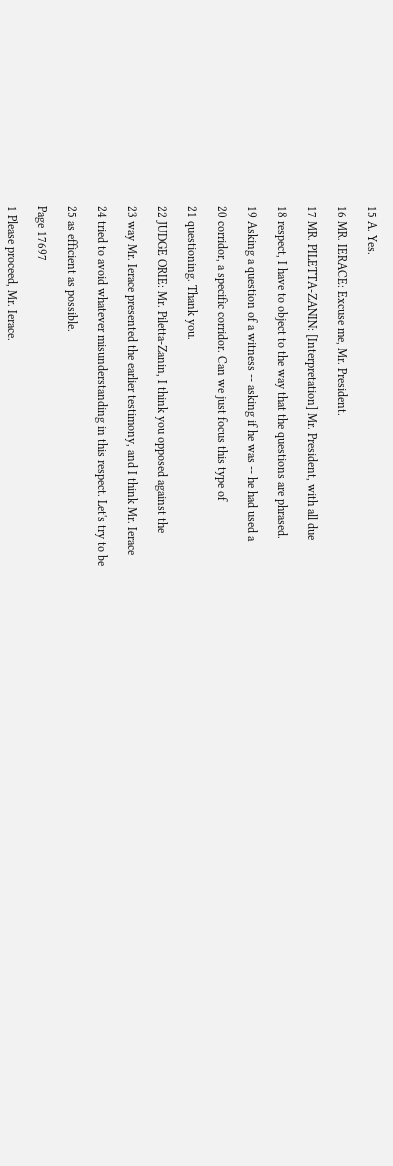15 A. Yes.

16 MR. IERACE: Excuse me, Mr. President.

17 MR. PILETTA-ZANIN: [Interpretation] Mr. President, with all due

18 respect, I have to object to the way that the questions are phrased.

19 Asking a question of a witness -- asking if he was -- he had used a

20 corridor, a specific corridor. Can we just focus this type of

21 questioning. Thank you.

22 JUDGE ORIE: Mr. Piletta-Zanin, I think you opposed against the

23 way Mr. Ierace presented the earlier testimony, and I think Mr. Ierace

24 tried to avoid whatever misunderstanding in this respect. Let's try to be

25 as efficient as possible.

Page 17697

1 Please proceed, Mr. Ierace.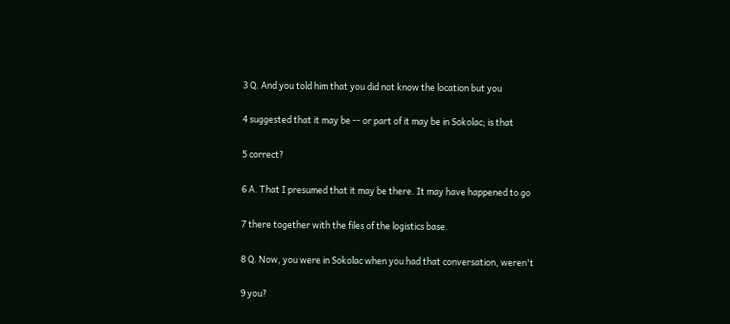3 Q. And you told him that you did not know the location but you

4 suggested that it may be -- or part of it may be in Sokolac; is that

5 correct?

6 A. That I presumed that it may be there. It may have happened to go

7 there together with the files of the logistics base.

8 Q. Now, you were in Sokolac when you had that conversation, weren't

9 you?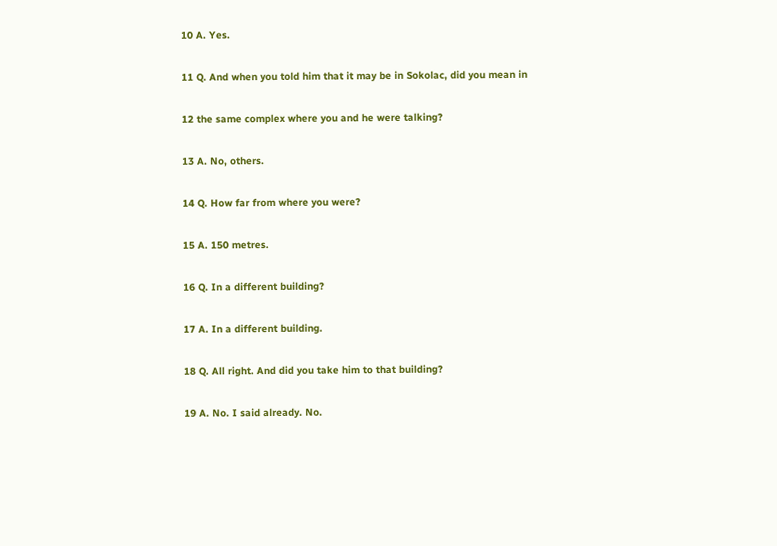10 A. Yes.

11 Q. And when you told him that it may be in Sokolac, did you mean in

12 the same complex where you and he were talking?

13 A. No, others.

14 Q. How far from where you were?

15 A. 150 metres.

16 Q. In a different building?

17 A. In a different building.

18 Q. All right. And did you take him to that building?

19 A. No. I said already. No.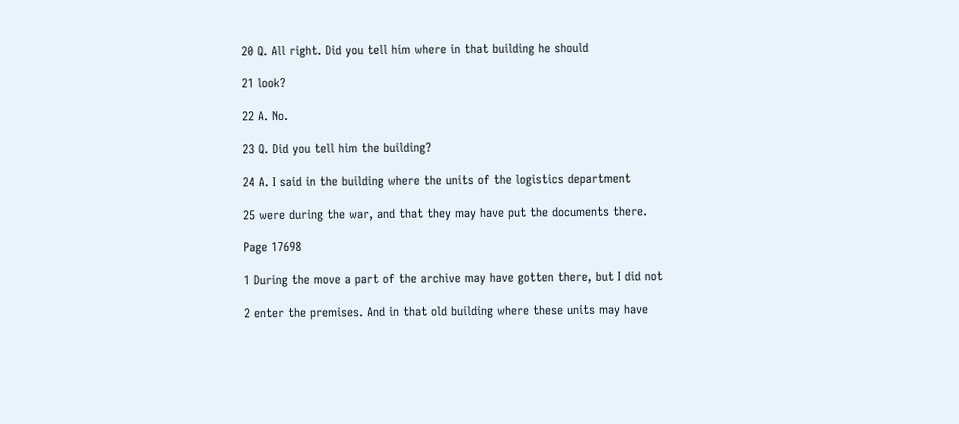20 Q. All right. Did you tell him where in that building he should

21 look?

22 A. No.

23 Q. Did you tell him the building?

24 A. I said in the building where the units of the logistics department

25 were during the war, and that they may have put the documents there.

Page 17698

1 During the move a part of the archive may have gotten there, but I did not

2 enter the premises. And in that old building where these units may have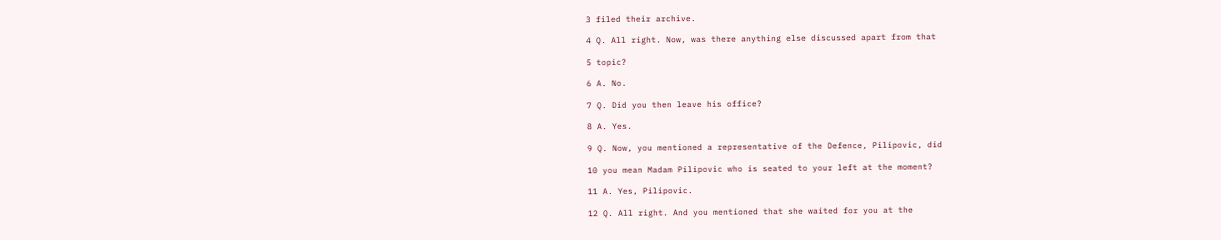3 filed their archive.

4 Q. All right. Now, was there anything else discussed apart from that

5 topic?

6 A. No.

7 Q. Did you then leave his office?

8 A. Yes.

9 Q. Now, you mentioned a representative of the Defence, Pilipovic, did

10 you mean Madam Pilipovic who is seated to your left at the moment?

11 A. Yes, Pilipovic.

12 Q. All right. And you mentioned that she waited for you at the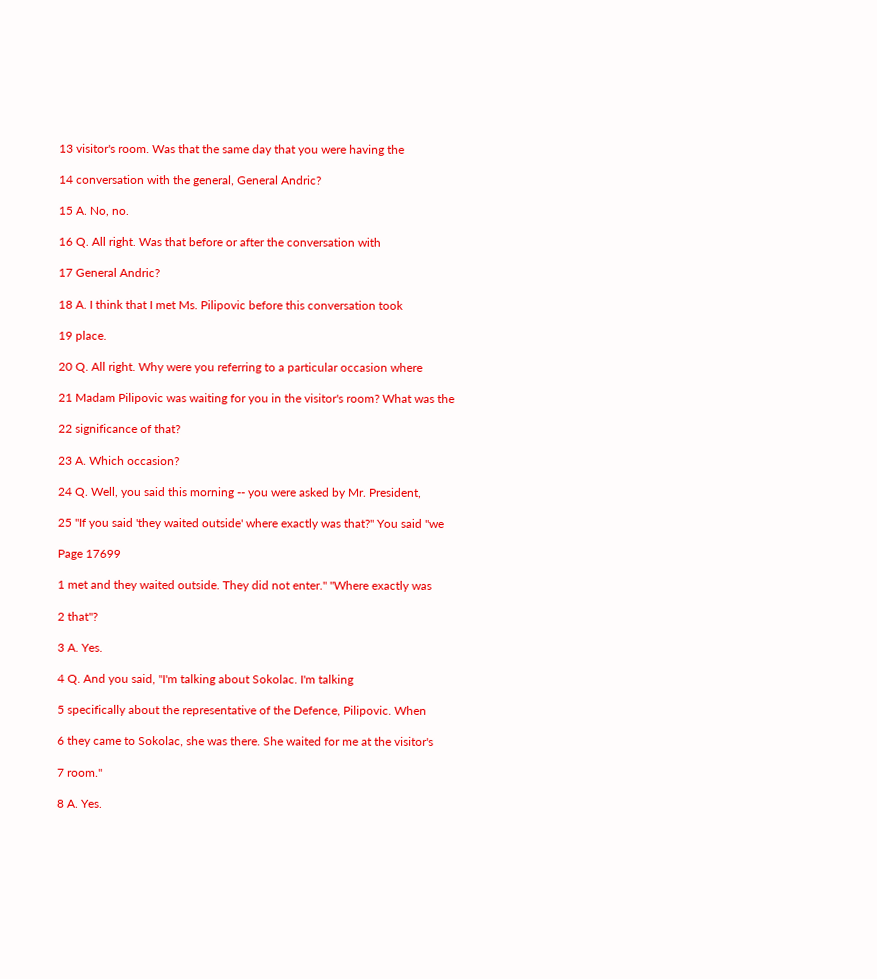13 visitor's room. Was that the same day that you were having the

14 conversation with the general, General Andric?

15 A. No, no.

16 Q. All right. Was that before or after the conversation with

17 General Andric?

18 A. I think that I met Ms. Pilipovic before this conversation took

19 place.

20 Q. All right. Why were you referring to a particular occasion where

21 Madam Pilipovic was waiting for you in the visitor's room? What was the

22 significance of that?

23 A. Which occasion?

24 Q. Well, you said this morning -- you were asked by Mr. President,

25 "If you said 'they waited outside' where exactly was that?" You said "we

Page 17699

1 met and they waited outside. They did not enter." "Where exactly was

2 that"?

3 A. Yes.

4 Q. And you said, "I'm talking about Sokolac. I'm talking

5 specifically about the representative of the Defence, Pilipovic. When

6 they came to Sokolac, she was there. She waited for me at the visitor's

7 room."

8 A. Yes.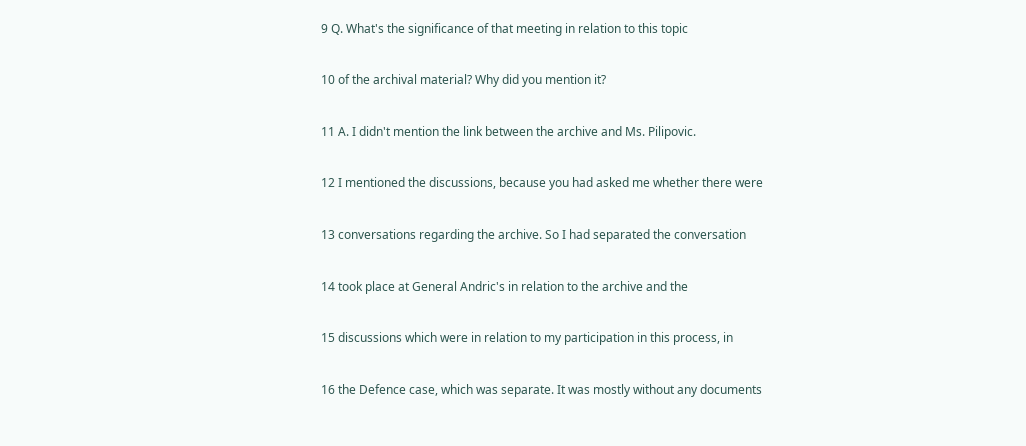9 Q. What's the significance of that meeting in relation to this topic

10 of the archival material? Why did you mention it?

11 A. I didn't mention the link between the archive and Ms. Pilipovic.

12 I mentioned the discussions, because you had asked me whether there were

13 conversations regarding the archive. So I had separated the conversation

14 took place at General Andric's in relation to the archive and the

15 discussions which were in relation to my participation in this process, in

16 the Defence case, which was separate. It was mostly without any documents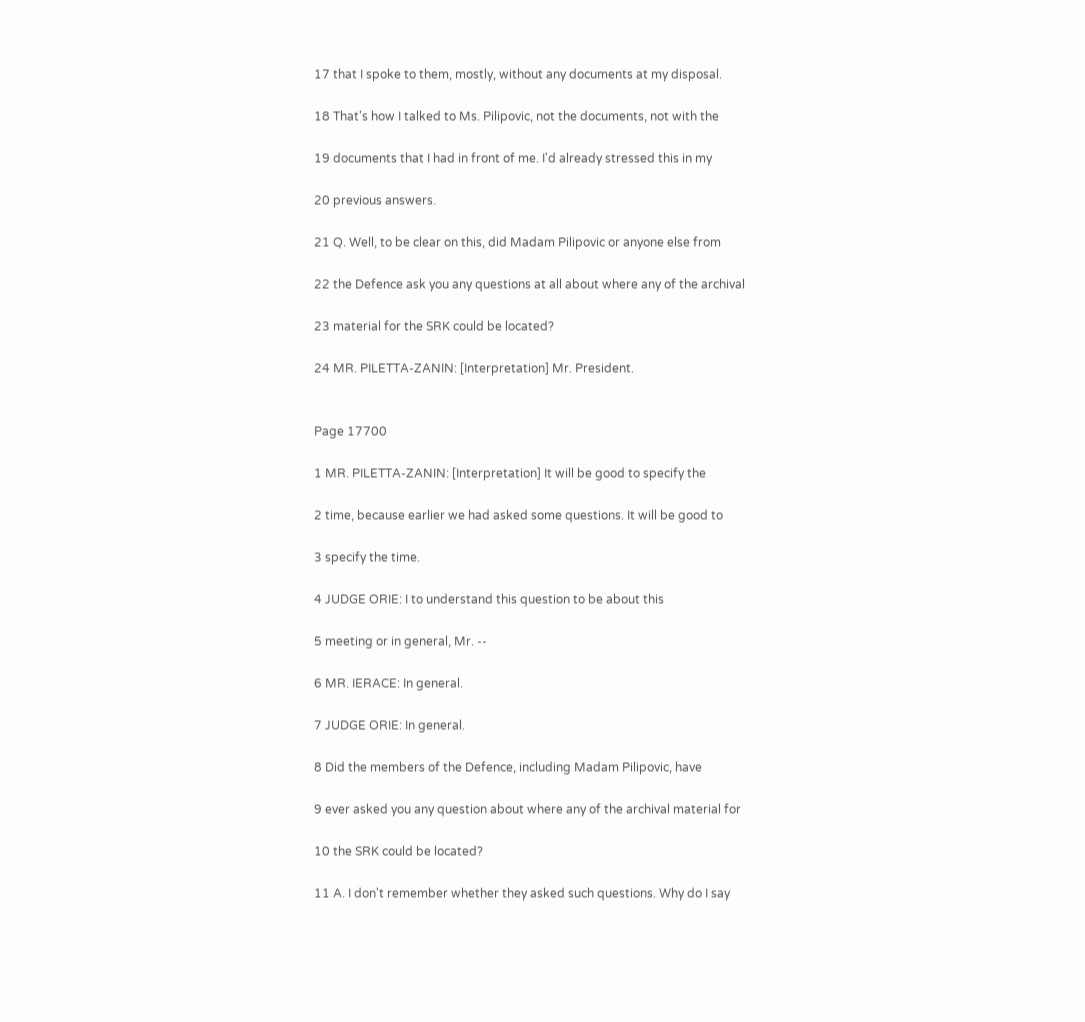17 that I spoke to them, mostly, without any documents at my disposal.

18 That's how I talked to Ms. Pilipovic, not the documents, not with the

19 documents that I had in front of me. I'd already stressed this in my

20 previous answers.

21 Q. Well, to be clear on this, did Madam Pilipovic or anyone else from

22 the Defence ask you any questions at all about where any of the archival

23 material for the SRK could be located?

24 MR. PILETTA-ZANIN: [Interpretation] Mr. President.


Page 17700

1 MR. PILETTA-ZANIN: [Interpretation] It will be good to specify the

2 time, because earlier we had asked some questions. It will be good to

3 specify the time.

4 JUDGE ORIE: I to understand this question to be about this

5 meeting or in general, Mr. --

6 MR. IERACE: In general.

7 JUDGE ORIE: In general.

8 Did the members of the Defence, including Madam Pilipovic, have

9 ever asked you any question about where any of the archival material for

10 the SRK could be located?

11 A. I don't remember whether they asked such questions. Why do I say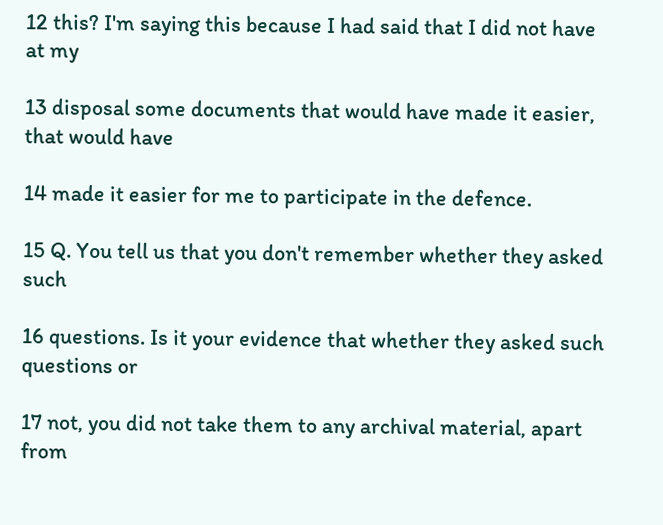12 this? I'm saying this because I had said that I did not have at my

13 disposal some documents that would have made it easier, that would have

14 made it easier for me to participate in the defence.

15 Q. You tell us that you don't remember whether they asked such

16 questions. Is it your evidence that whether they asked such questions or

17 not, you did not take them to any archival material, apart from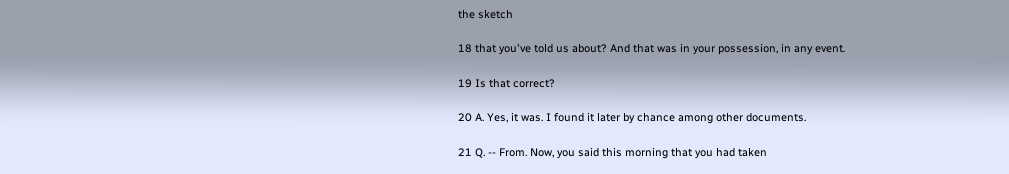the sketch

18 that you've told us about? And that was in your possession, in any event.

19 Is that correct?

20 A. Yes, it was. I found it later by chance among other documents.

21 Q. -- From. Now, you said this morning that you had taken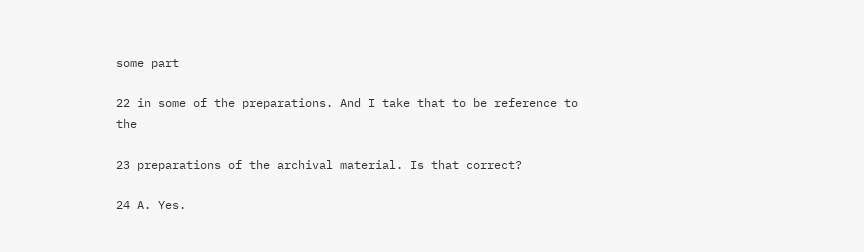some part

22 in some of the preparations. And I take that to be reference to the

23 preparations of the archival material. Is that correct?

24 A. Yes.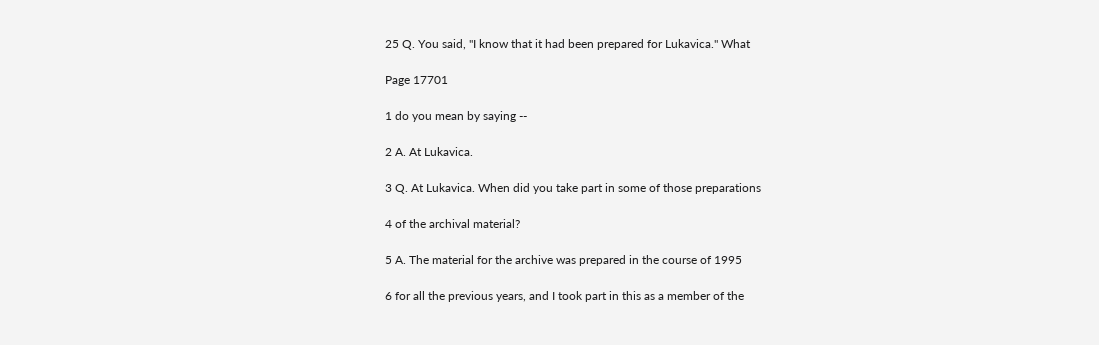25 Q. You said, "I know that it had been prepared for Lukavica." What

Page 17701

1 do you mean by saying --

2 A. At Lukavica.

3 Q. At Lukavica. When did you take part in some of those preparations

4 of the archival material?

5 A. The material for the archive was prepared in the course of 1995

6 for all the previous years, and I took part in this as a member of the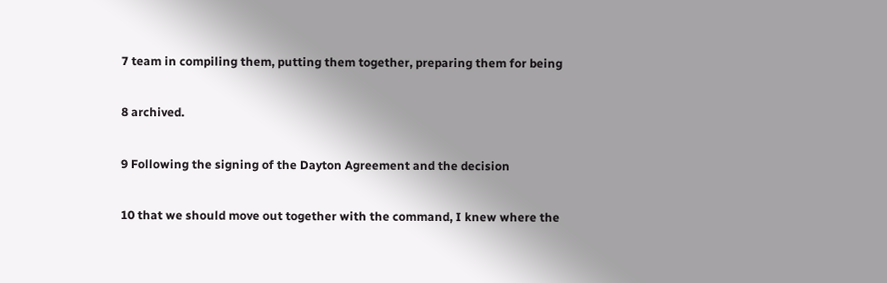7 team in compiling them, putting them together, preparing them for being

8 archived.

9 Following the signing of the Dayton Agreement and the decision

10 that we should move out together with the command, I knew where the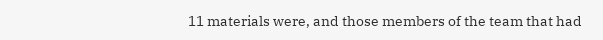11 materials were, and those members of the team that had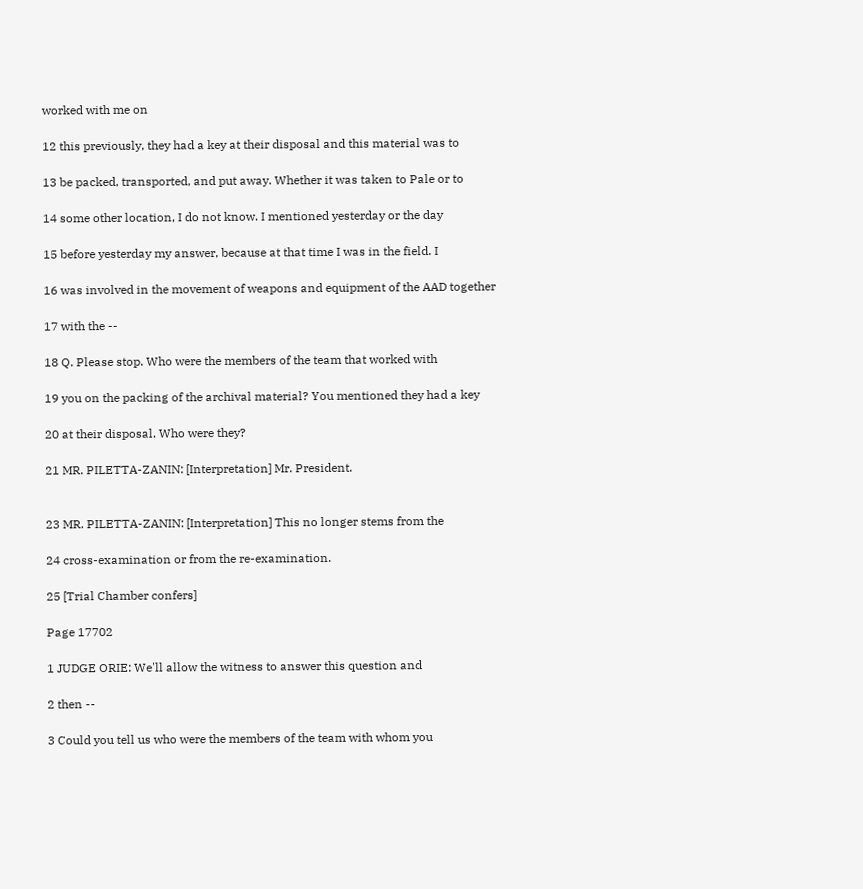worked with me on

12 this previously, they had a key at their disposal and this material was to

13 be packed, transported, and put away. Whether it was taken to Pale or to

14 some other location, I do not know. I mentioned yesterday or the day

15 before yesterday my answer, because at that time I was in the field. I

16 was involved in the movement of weapons and equipment of the AAD together

17 with the --

18 Q. Please stop. Who were the members of the team that worked with

19 you on the packing of the archival material? You mentioned they had a key

20 at their disposal. Who were they?

21 MR. PILETTA-ZANIN: [Interpretation] Mr. President.


23 MR. PILETTA-ZANIN: [Interpretation] This no longer stems from the

24 cross-examination or from the re-examination.

25 [Trial Chamber confers]

Page 17702

1 JUDGE ORIE: We'll allow the witness to answer this question and

2 then --

3 Could you tell us who were the members of the team with whom you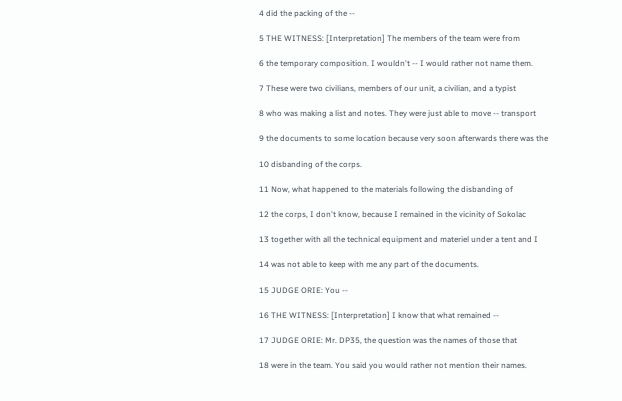4 did the packing of the --

5 THE WITNESS: [Interpretation] The members of the team were from

6 the temporary composition. I wouldn't -- I would rather not name them.

7 These were two civilians, members of our unit, a civilian, and a typist

8 who was making a list and notes. They were just able to move -- transport

9 the documents to some location because very soon afterwards there was the

10 disbanding of the corps.

11 Now, what happened to the materials following the disbanding of

12 the corps, I don't know, because I remained in the vicinity of Sokolac

13 together with all the technical equipment and materiel under a tent and I

14 was not able to keep with me any part of the documents.

15 JUDGE ORIE: You --

16 THE WITNESS: [Interpretation] I know that what remained --

17 JUDGE ORIE: Mr. DP35, the question was the names of those that

18 were in the team. You said you would rather not mention their names.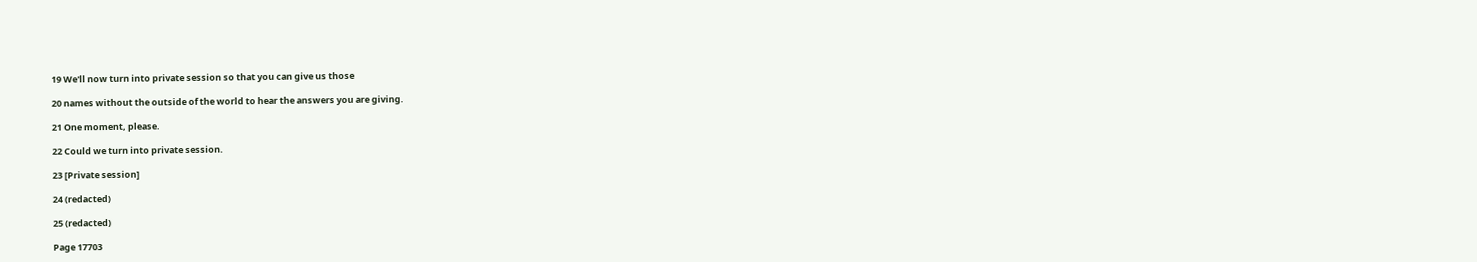19 We'll now turn into private session so that you can give us those

20 names without the outside of the world to hear the answers you are giving.

21 One moment, please.

22 Could we turn into private session.

23 [Private session]

24 (redacted)

25 (redacted)

Page 17703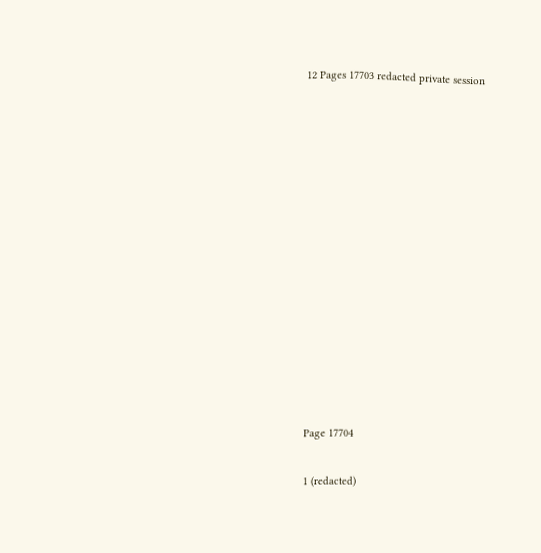12 Pages 17703 redacted private session














Page 17704

1 (redacted)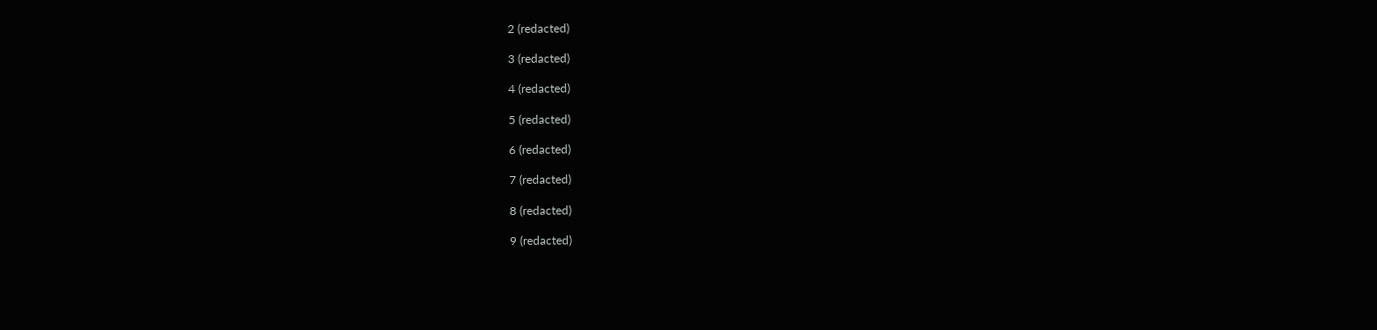2 (redacted)

3 (redacted)

4 (redacted)

5 (redacted)

6 (redacted)

7 (redacted)

8 (redacted)

9 (redacted)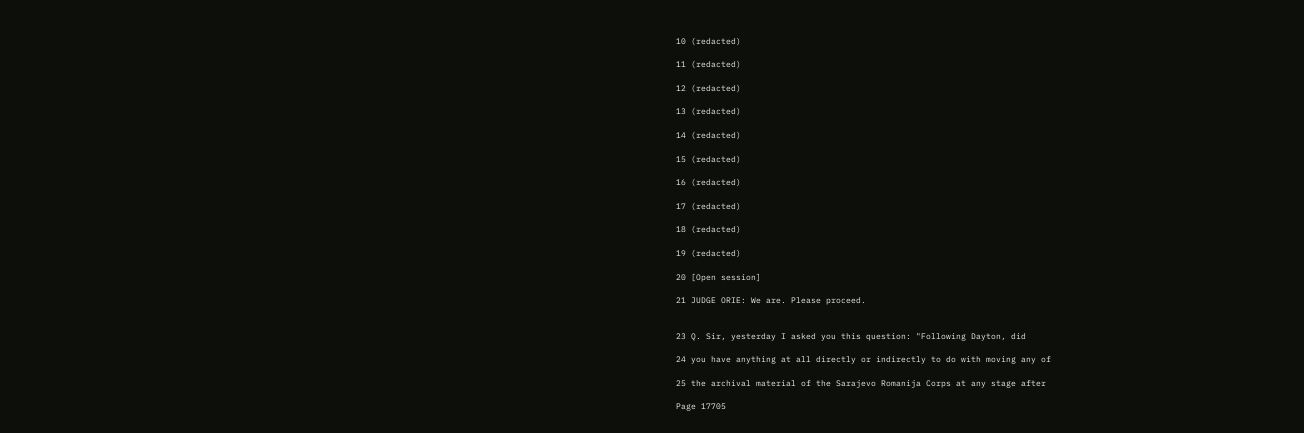10 (redacted)

11 (redacted)

12 (redacted)

13 (redacted)

14 (redacted)

15 (redacted)

16 (redacted)

17 (redacted)

18 (redacted)

19 (redacted)

20 [Open session]

21 JUDGE ORIE: We are. Please proceed.


23 Q. Sir, yesterday I asked you this question: "Following Dayton, did

24 you have anything at all directly or indirectly to do with moving any of

25 the archival material of the Sarajevo Romanija Corps at any stage after

Page 17705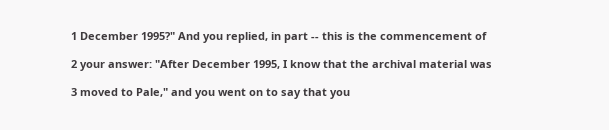1 December 1995?" And you replied, in part -- this is the commencement of

2 your answer: "After December 1995, I know that the archival material was

3 moved to Pale," and you went on to say that you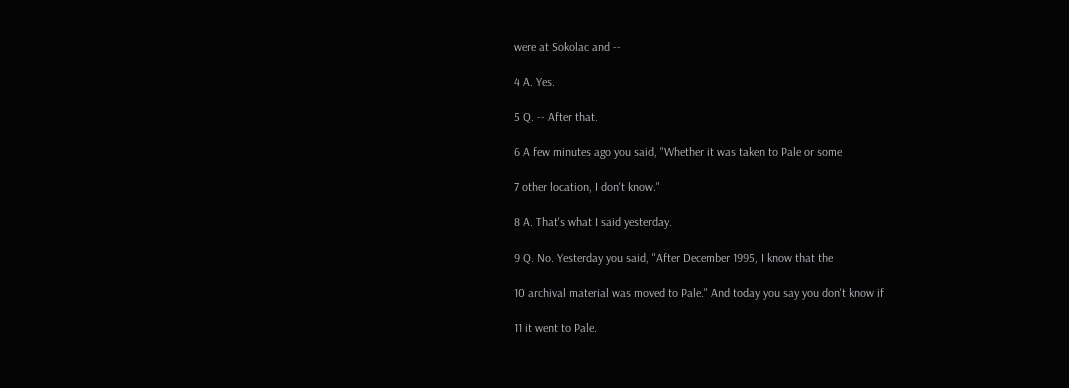were at Sokolac and --

4 A. Yes.

5 Q. -- After that.

6 A few minutes ago you said, "Whether it was taken to Pale or some

7 other location, I don't know."

8 A. That's what I said yesterday.

9 Q. No. Yesterday you said, "After December 1995, I know that the

10 archival material was moved to Pale." And today you say you don't know if

11 it went to Pale.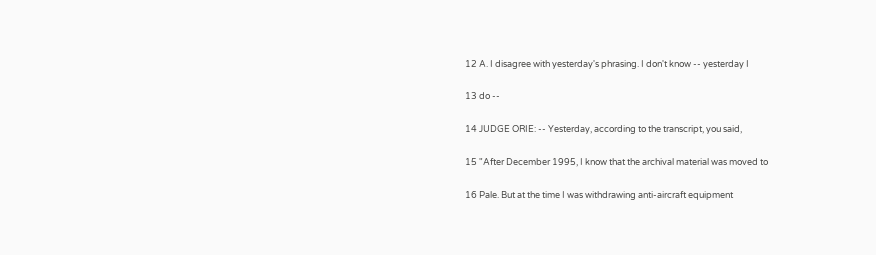12 A. I disagree with yesterday's phrasing. I don't know -- yesterday I

13 do --

14 JUDGE ORIE: -- Yesterday, according to the transcript, you said,

15 "After December 1995, I know that the archival material was moved to

16 Pale. But at the time I was withdrawing anti-aircraft equipment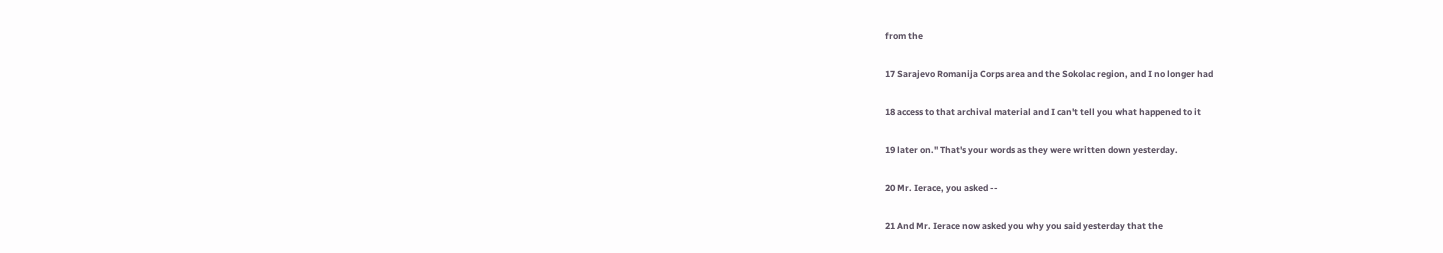from the

17 Sarajevo Romanija Corps area and the Sokolac region, and I no longer had

18 access to that archival material and I can't tell you what happened to it

19 later on." That's your words as they were written down yesterday.

20 Mr. Ierace, you asked --

21 And Mr. Ierace now asked you why you said yesterday that the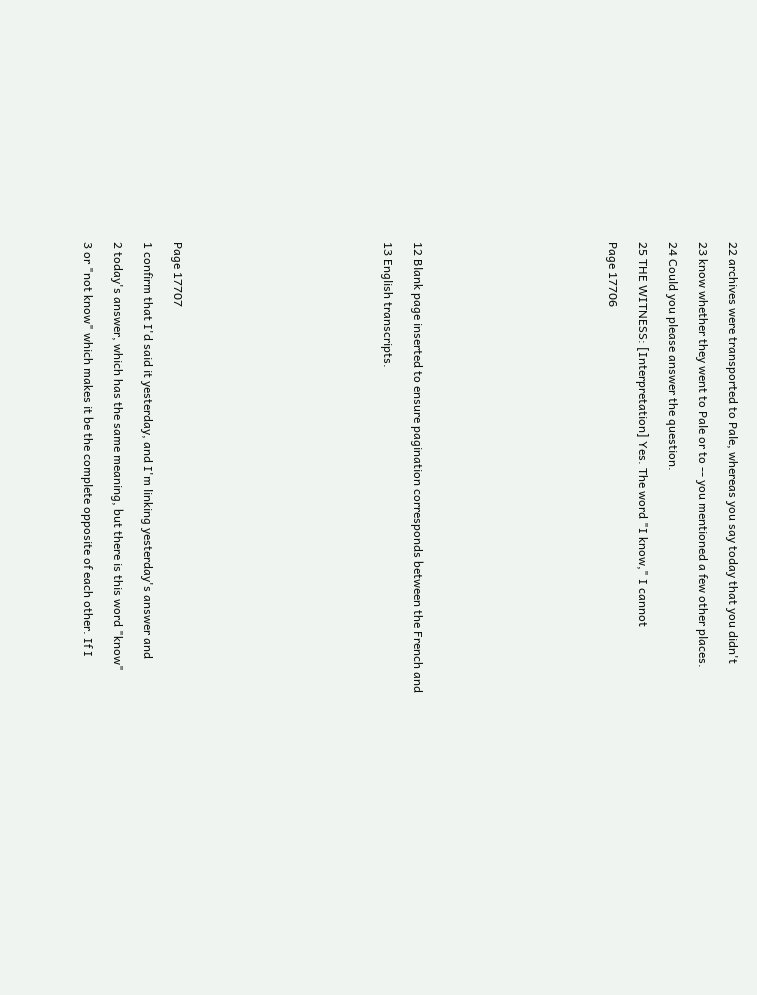22 archives were transported to Pale, whereas you say today that you didn't

23 know whether they went to Pale or to -- you mentioned a few other places.

24 Could you please answer the question.

25 THE WITNESS: [Interpretation] Yes. The word "I know," I cannot

Page 17706












12 Blank page inserted to ensure pagination corresponds between the French and

13 English transcripts.













Page 17707

1 confirm that I'd said it yesterday, and I'm linking yesterday's answer and

2 today's answer, which has the same meaning, but there is this word "know"

3 or "not know" which makes it be the complete opposite of each other. If I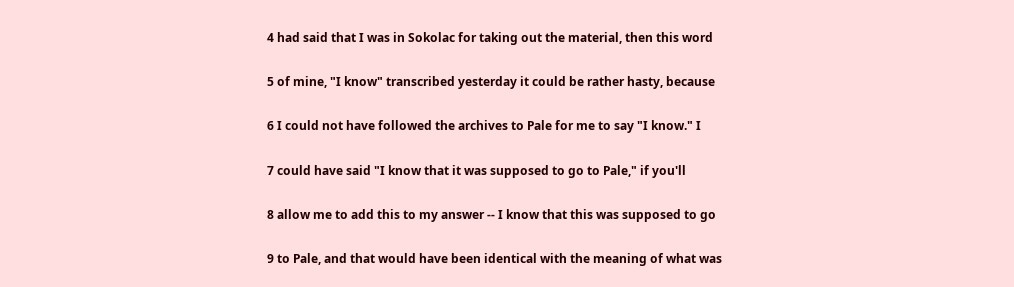4 had said that I was in Sokolac for taking out the material, then this word

5 of mine, "I know" transcribed yesterday it could be rather hasty, because

6 I could not have followed the archives to Pale for me to say "I know." I

7 could have said "I know that it was supposed to go to Pale," if you'll

8 allow me to add this to my answer -- I know that this was supposed to go

9 to Pale, and that would have been identical with the meaning of what was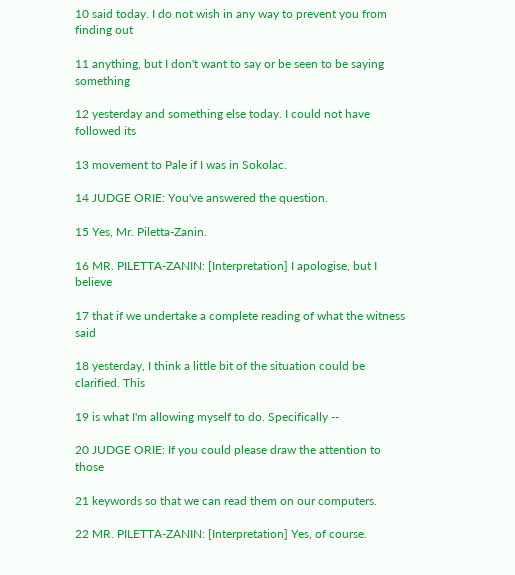10 said today. I do not wish in any way to prevent you from finding out

11 anything, but I don't want to say or be seen to be saying something

12 yesterday and something else today. I could not have followed its

13 movement to Pale if I was in Sokolac.

14 JUDGE ORIE: You've answered the question.

15 Yes, Mr. Piletta-Zanin.

16 MR. PILETTA-ZANIN: [Interpretation] I apologise, but I believe

17 that if we undertake a complete reading of what the witness said

18 yesterday, I think a little bit of the situation could be clarified. This

19 is what I'm allowing myself to do. Specifically --

20 JUDGE ORIE: If you could please draw the attention to those

21 keywords so that we can read them on our computers.

22 MR. PILETTA-ZANIN: [Interpretation] Yes, of course.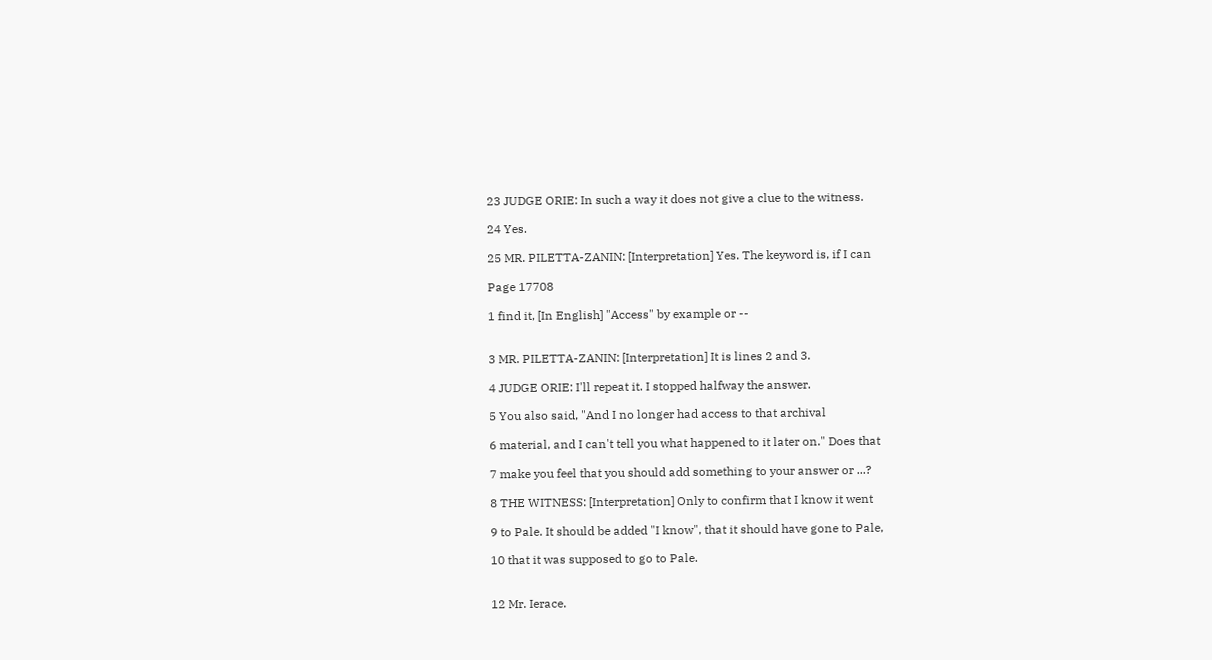23 JUDGE ORIE: In such a way it does not give a clue to the witness.

24 Yes.

25 MR. PILETTA-ZANIN: [Interpretation] Yes. The keyword is, if I can

Page 17708

1 find it, [In English] "Access" by example or --


3 MR. PILETTA-ZANIN: [Interpretation] It is lines 2 and 3.

4 JUDGE ORIE: I'll repeat it. I stopped halfway the answer.

5 You also said, "And I no longer had access to that archival

6 material, and I can't tell you what happened to it later on." Does that

7 make you feel that you should add something to your answer or ...?

8 THE WITNESS: [Interpretation] Only to confirm that I know it went

9 to Pale. It should be added "I know", that it should have gone to Pale,

10 that it was supposed to go to Pale.


12 Mr. Ierace.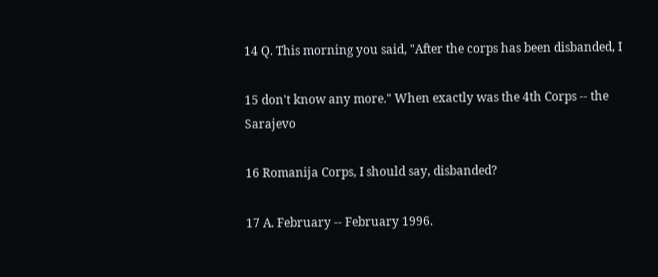14 Q. This morning you said, "After the corps has been disbanded, I

15 don't know any more." When exactly was the 4th Corps -- the Sarajevo

16 Romanija Corps, I should say, disbanded?

17 A. February -- February 1996.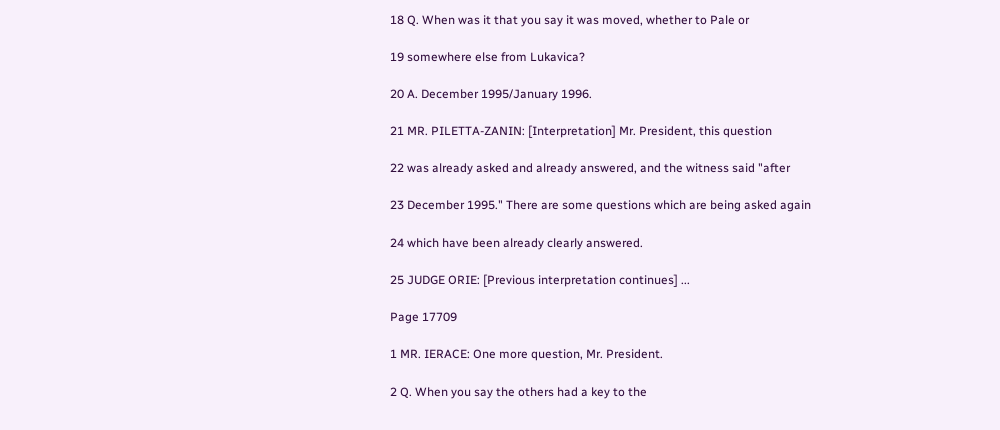18 Q. When was it that you say it was moved, whether to Pale or

19 somewhere else from Lukavica?

20 A. December 1995/January 1996.

21 MR. PILETTA-ZANIN: [Interpretation] Mr. President, this question

22 was already asked and already answered, and the witness said "after

23 December 1995." There are some questions which are being asked again

24 which have been already clearly answered.

25 JUDGE ORIE: [Previous interpretation continues] ...

Page 17709

1 MR. IERACE: One more question, Mr. President.

2 Q. When you say the others had a key to the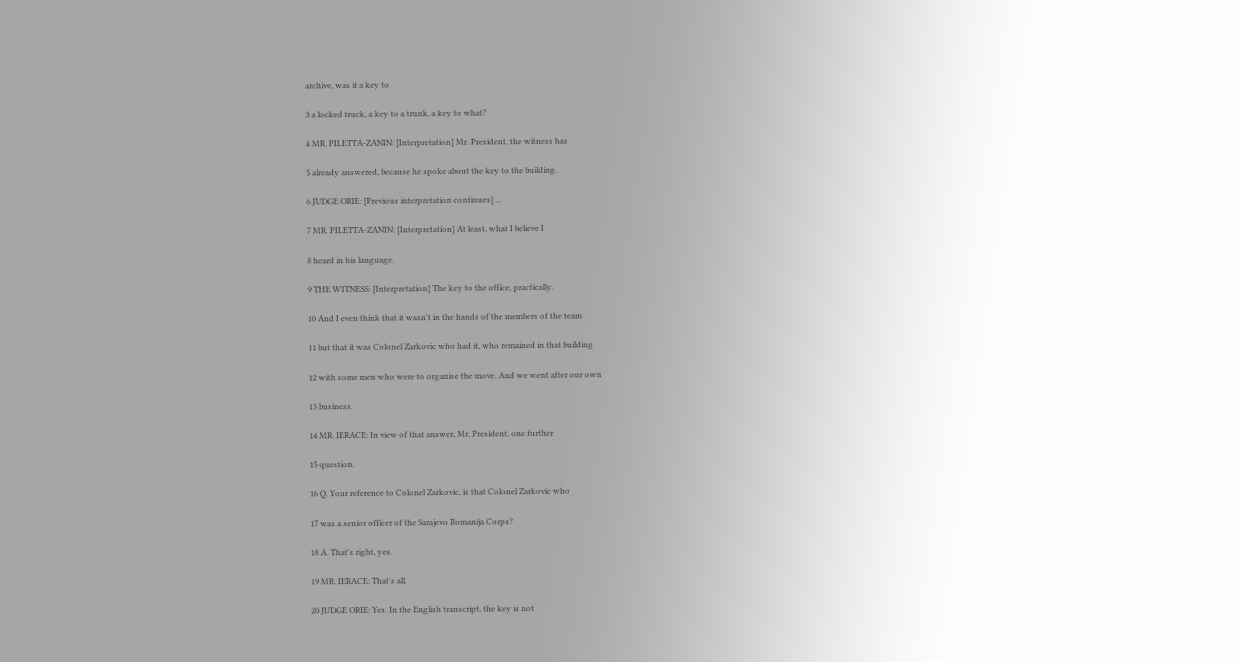archive, was it a key to

3 a locked truck, a key to a trunk, a key to what?

4 MR. PILETTA-ZANIN: [Interpretation] Mr. President, the witness has

5 already answered, because he spoke about the key to the building.

6 JUDGE ORIE: [Previous interpretation continues] ...

7 MR. PILETTA-ZANIN: [Interpretation] At least, what I believe I

8 heard in his language.

9 THE WITNESS: [Interpretation] The key to the office, practically.

10 And I even think that it wasn't in the hands of the members of the team

11 but that it was Colonel Zarkovic who had it, who remained in that building

12 with some men who were to organise the move. And we went after our own

13 business.

14 MR. IERACE: In view of that answer, Mr. President, one further

15 question.

16 Q. Your reference to Colonel Zarkovic, is that Colonel Zarkovic who

17 was a senior officer of the Sarajevo Romanija Corps?

18 A. That's right, yes.

19 MR. IERACE: That's all.

20 JUDGE ORIE: Yes. In the English transcript, the key is not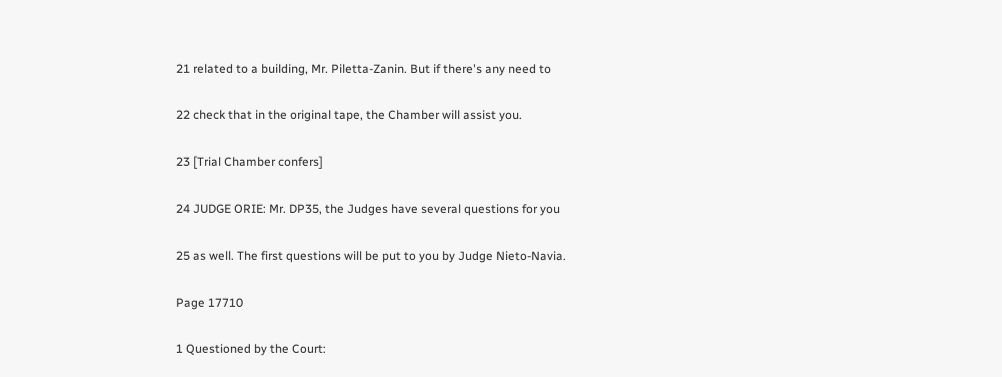21 related to a building, Mr. Piletta-Zanin. But if there's any need to

22 check that in the original tape, the Chamber will assist you.

23 [Trial Chamber confers]

24 JUDGE ORIE: Mr. DP35, the Judges have several questions for you

25 as well. The first questions will be put to you by Judge Nieto-Navia.

Page 17710

1 Questioned by the Court: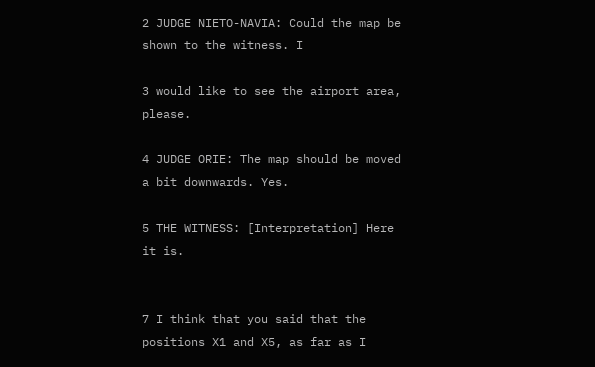2 JUDGE NIETO-NAVIA: Could the map be shown to the witness. I

3 would like to see the airport area, please.

4 JUDGE ORIE: The map should be moved a bit downwards. Yes.

5 THE WITNESS: [Interpretation] Here it is.


7 I think that you said that the positions X1 and X5, as far as I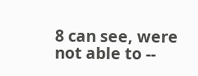8 can see, were not able to --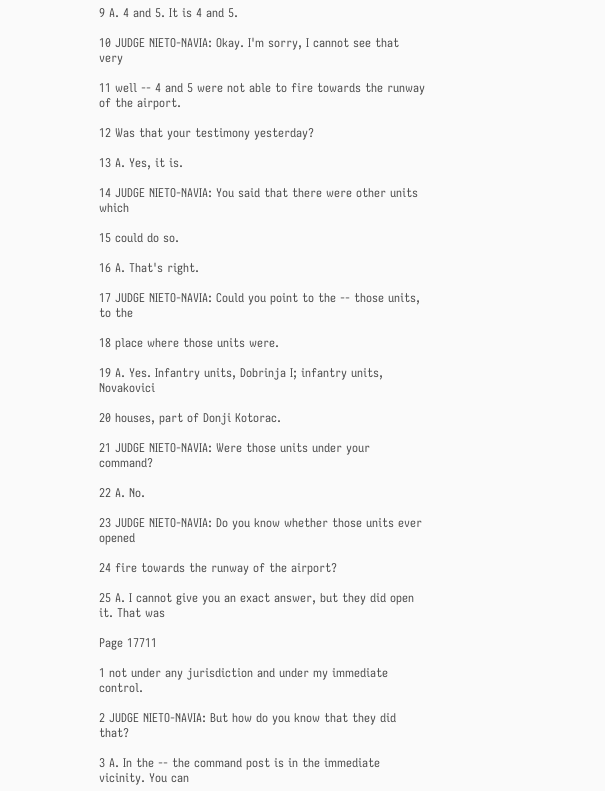9 A. 4 and 5. It is 4 and 5.

10 JUDGE NIETO-NAVIA: Okay. I'm sorry, I cannot see that very

11 well -- 4 and 5 were not able to fire towards the runway of the airport.

12 Was that your testimony yesterday?

13 A. Yes, it is.

14 JUDGE NIETO-NAVIA: You said that there were other units which

15 could do so.

16 A. That's right.

17 JUDGE NIETO-NAVIA: Could you point to the -- those units, to the

18 place where those units were.

19 A. Yes. Infantry units, Dobrinja I; infantry units, Novakovici

20 houses, part of Donji Kotorac.

21 JUDGE NIETO-NAVIA: Were those units under your command?

22 A. No.

23 JUDGE NIETO-NAVIA: Do you know whether those units ever opened

24 fire towards the runway of the airport?

25 A. I cannot give you an exact answer, but they did open it. That was

Page 17711

1 not under any jurisdiction and under my immediate control.

2 JUDGE NIETO-NAVIA: But how do you know that they did that?

3 A. In the -- the command post is in the immediate vicinity. You can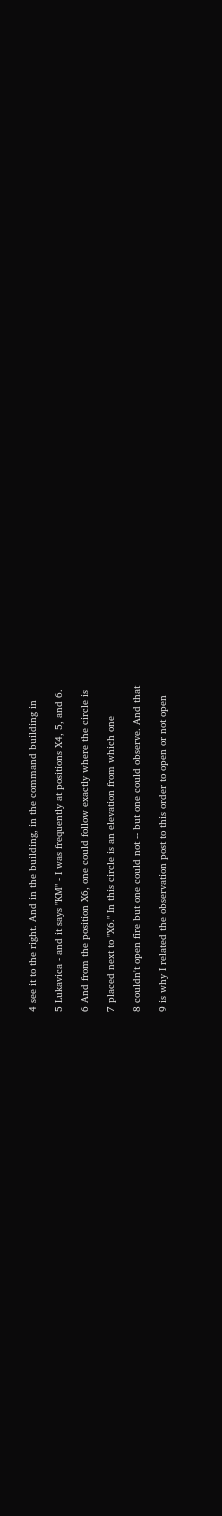4 see it to the right. And in the building, in the command building in

5 Lukavica - and it says "KM" - I was frequently at positions X4, 5, and 6.

6 And from the position X6, one could follow exactly where the circle is

7 placed next to "X6." In this circle is an elevation from which one

8 couldn't open fire but one could not -- but one could observe. And that

9 is why I related the observation post to this order to open or not open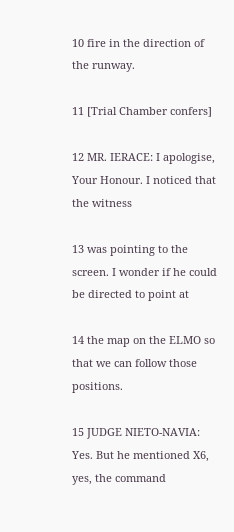10 fire in the direction of the runway.

11 [Trial Chamber confers]

12 MR. IERACE: I apologise, Your Honour. I noticed that the witness

13 was pointing to the screen. I wonder if he could be directed to point at

14 the map on the ELMO so that we can follow those positions.

15 JUDGE NIETO-NAVIA: Yes. But he mentioned X6, yes, the command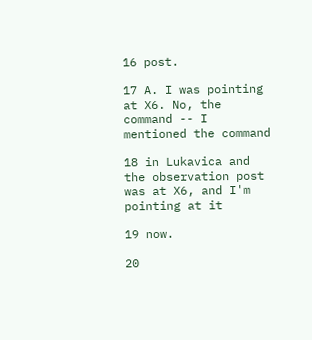16 post.

17 A. I was pointing at X6. No, the command -- I mentioned the command

18 in Lukavica and the observation post was at X6, and I'm pointing at it

19 now.

20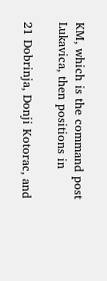KM, which is the command post Lukavica, then positions in

21 Dobrinja, Donji Kotorac, and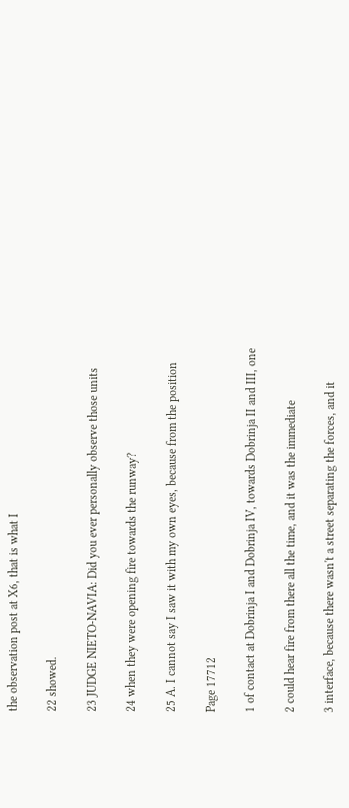the observation post at X6, that is what I

22 showed.

23 JUDGE NIETO-NAVIA: Did you ever personally observe those units

24 when they were opening fire towards the runway?

25 A. I cannot say I saw it with my own eyes, because from the position

Page 17712

1 of contact at Dobrinja I and Dobrinja IV, towards Dobrinja II and III, one

2 could hear fire from there all the time, and it was the immediate

3 interface, because there wasn't a street separating the forces, and it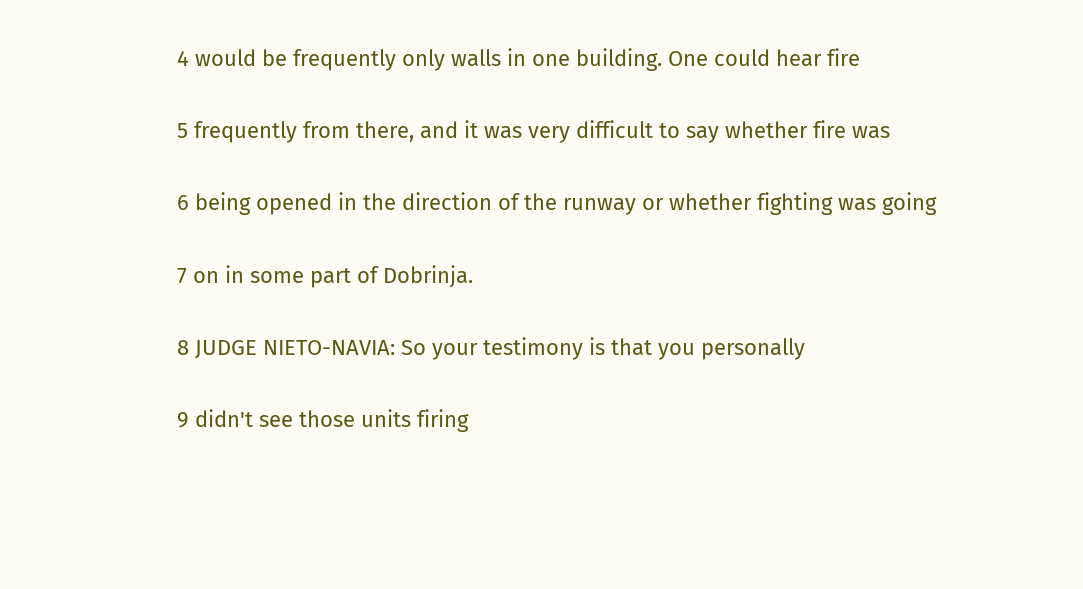4 would be frequently only walls in one building. One could hear fire

5 frequently from there, and it was very difficult to say whether fire was

6 being opened in the direction of the runway or whether fighting was going

7 on in some part of Dobrinja.

8 JUDGE NIETO-NAVIA: So your testimony is that you personally

9 didn't see those units firing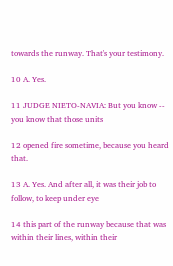towards the runway. That's your testimony.

10 A. Yes.

11 JUDGE NIETO-NAVIA: But you know -- you know that those units

12 opened fire sometime, because you heard that.

13 A. Yes. And after all, it was their job to follow, to keep under eye

14 this part of the runway because that was within their lines, within their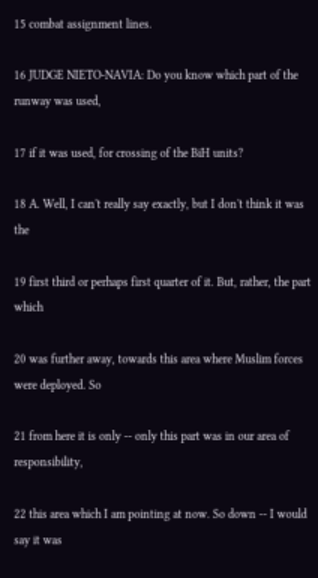15 combat assignment lines.

16 JUDGE NIETO-NAVIA: Do you know which part of the runway was used,

17 if it was used, for crossing of the BiH units?

18 A. Well, I can't really say exactly, but I don't think it was the

19 first third or perhaps first quarter of it. But, rather, the part which

20 was further away, towards this area where Muslim forces were deployed. So

21 from here it is only -- only this part was in our area of responsibility,

22 this area which I am pointing at now. So down -- I would say it was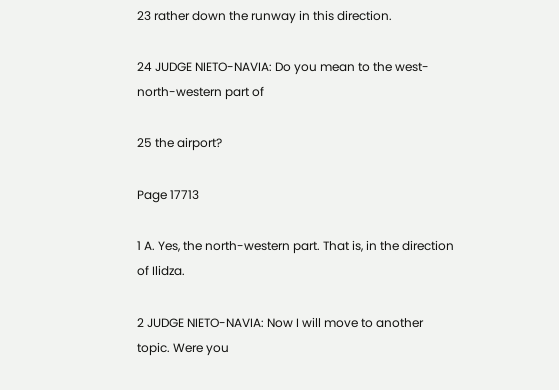23 rather down the runway in this direction.

24 JUDGE NIETO-NAVIA: Do you mean to the west-north-western part of

25 the airport?

Page 17713

1 A. Yes, the north-western part. That is, in the direction of Ilidza.

2 JUDGE NIETO-NAVIA: Now I will move to another topic. Were you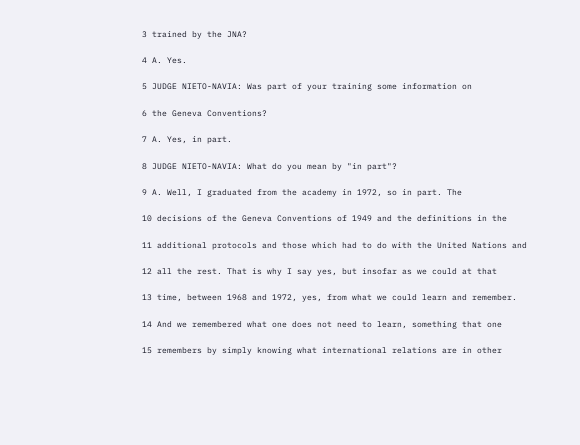3 trained by the JNA?

4 A. Yes.

5 JUDGE NIETO-NAVIA: Was part of your training some information on

6 the Geneva Conventions?

7 A. Yes, in part.

8 JUDGE NIETO-NAVIA: What do you mean by "in part"?

9 A. Well, I graduated from the academy in 1972, so in part. The

10 decisions of the Geneva Conventions of 1949 and the definitions in the

11 additional protocols and those which had to do with the United Nations and

12 all the rest. That is why I say yes, but insofar as we could at that

13 time, between 1968 and 1972, yes, from what we could learn and remember.

14 And we remembered what one does not need to learn, something that one

15 remembers by simply knowing what international relations are in other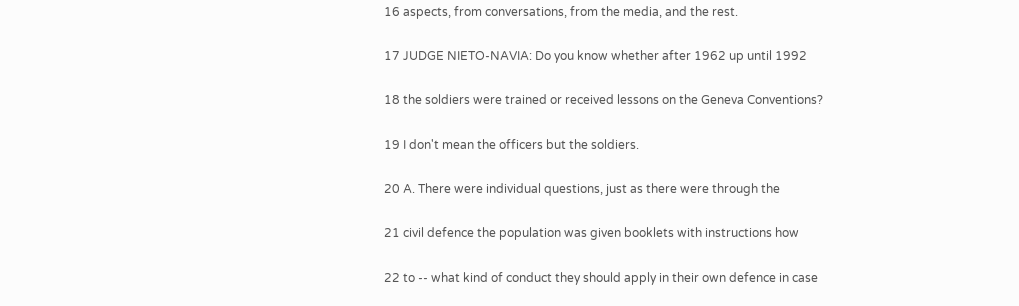16 aspects, from conversations, from the media, and the rest.

17 JUDGE NIETO-NAVIA: Do you know whether after 1962 up until 1992

18 the soldiers were trained or received lessons on the Geneva Conventions?

19 I don't mean the officers but the soldiers.

20 A. There were individual questions, just as there were through the

21 civil defence the population was given booklets with instructions how

22 to -- what kind of conduct they should apply in their own defence in case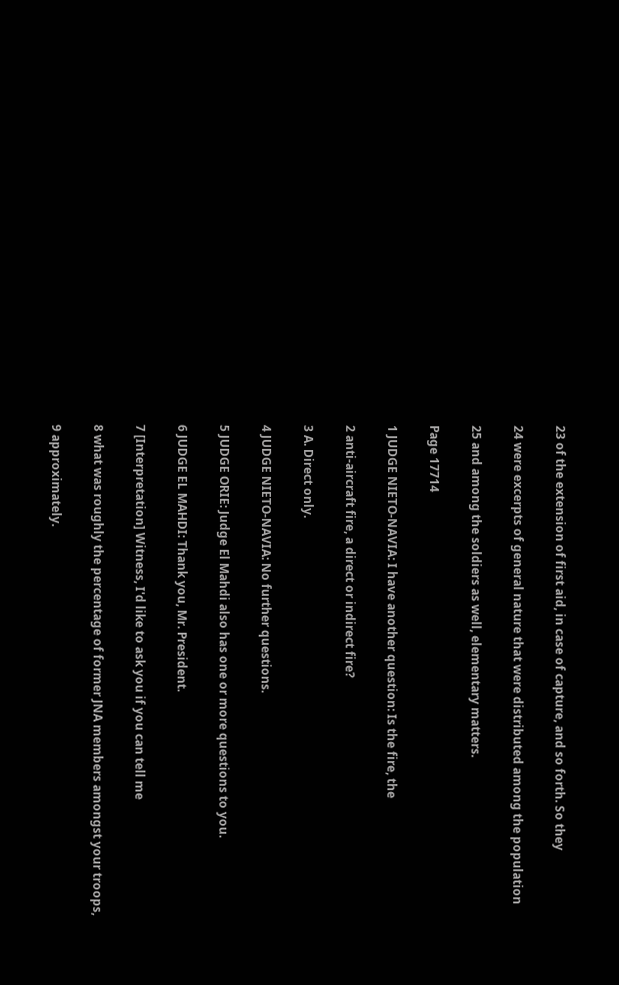23 of the extension of first aid, in case of capture, and so forth. So they

24 were excerpts of general nature that were distributed among the population

25 and among the soldiers as well, elementary matters.

Page 17714

1 JUDGE NIETO-NAVIA: I have another question: Is the fire, the

2 anti-aircraft fire, a direct or indirect fire?

3 A. Direct only.

4 JUDGE NIETO-NAVIA: No further questions.

5 JUDGE ORIE: Judge El Mahdi also has one or more questions to you.

6 JUDGE EL MAHDI: Thank you, Mr. President.

7 [Interpretation] Witness, I'd like to ask you if you can tell me

8 what was roughly the percentage of former JNA members amongst your troops,

9 approximately.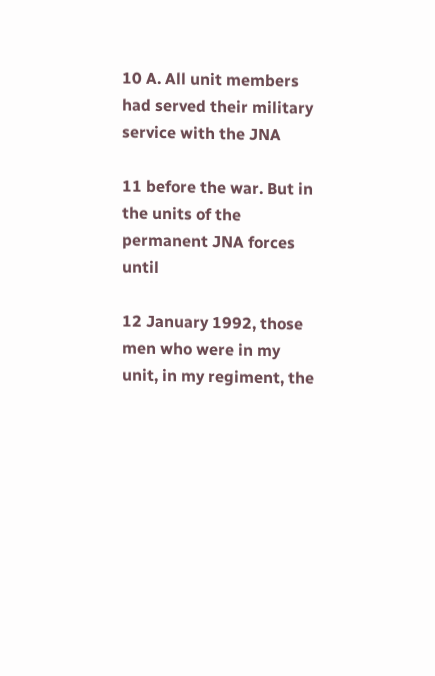10 A. All unit members had served their military service with the JNA

11 before the war. But in the units of the permanent JNA forces until

12 January 1992, those men who were in my unit, in my regiment, the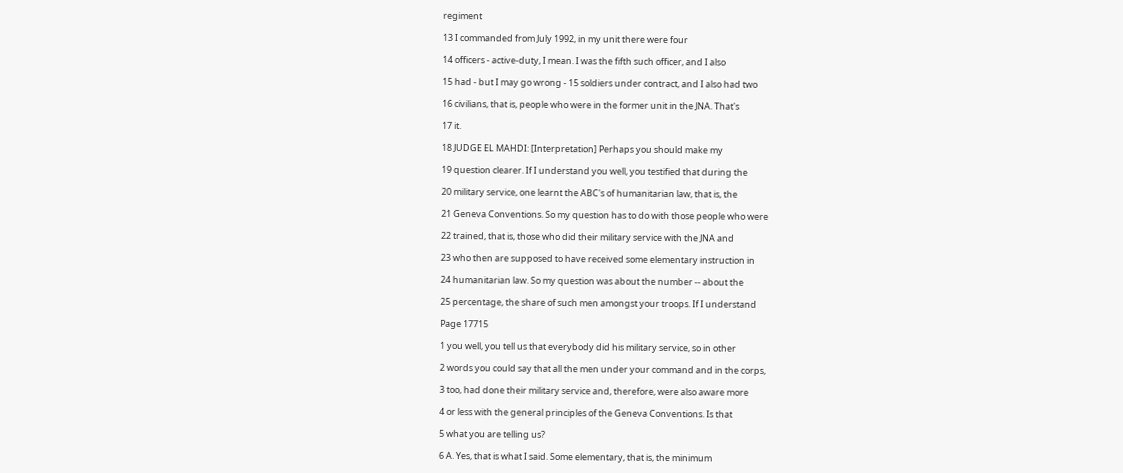regiment

13 I commanded from July 1992, in my unit there were four

14 officers - active-duty, I mean. I was the fifth such officer, and I also

15 had - but I may go wrong - 15 soldiers under contract, and I also had two

16 civilians, that is, people who were in the former unit in the JNA. That's

17 it.

18 JUDGE EL MAHDI: [Interpretation] Perhaps you should make my

19 question clearer. If I understand you well, you testified that during the

20 military service, one learnt the ABC's of humanitarian law, that is, the

21 Geneva Conventions. So my question has to do with those people who were

22 trained, that is, those who did their military service with the JNA and

23 who then are supposed to have received some elementary instruction in

24 humanitarian law. So my question was about the number -- about the

25 percentage, the share of such men amongst your troops. If I understand

Page 17715

1 you well, you tell us that everybody did his military service, so in other

2 words you could say that all the men under your command and in the corps,

3 too, had done their military service and, therefore, were also aware more

4 or less with the general principles of the Geneva Conventions. Is that

5 what you are telling us?

6 A. Yes, that is what I said. Some elementary, that is, the minimum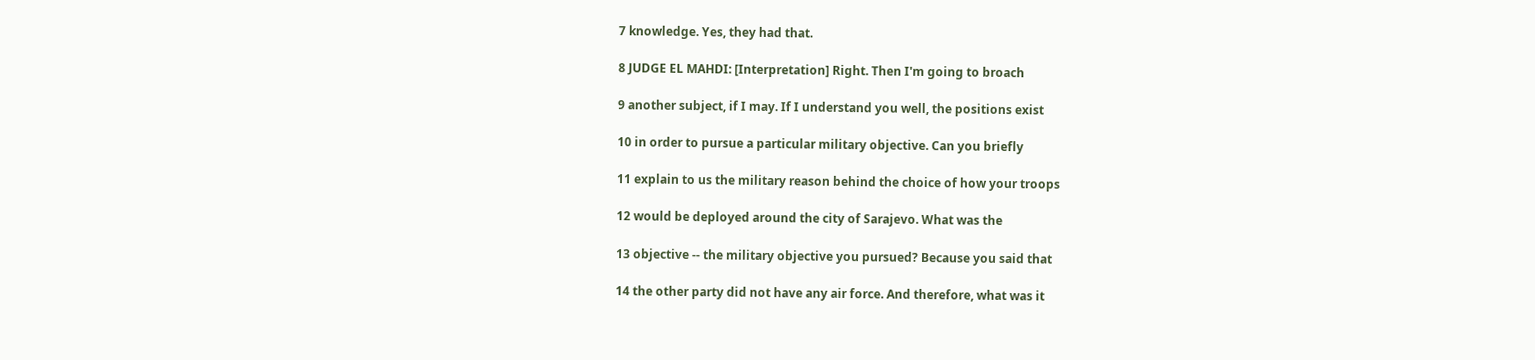7 knowledge. Yes, they had that.

8 JUDGE EL MAHDI: [Interpretation] Right. Then I'm going to broach

9 another subject, if I may. If I understand you well, the positions exist

10 in order to pursue a particular military objective. Can you briefly

11 explain to us the military reason behind the choice of how your troops

12 would be deployed around the city of Sarajevo. What was the

13 objective -- the military objective you pursued? Because you said that

14 the other party did not have any air force. And therefore, what was it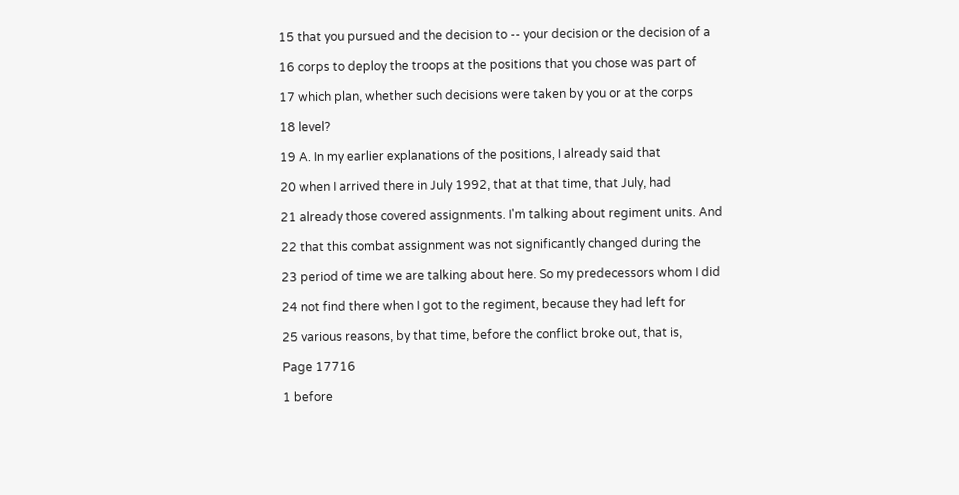15 that you pursued and the decision to -- your decision or the decision of a

16 corps to deploy the troops at the positions that you chose was part of

17 which plan, whether such decisions were taken by you or at the corps

18 level?

19 A. In my earlier explanations of the positions, I already said that

20 when I arrived there in July 1992, that at that time, that July, had

21 already those covered assignments. I'm talking about regiment units. And

22 that this combat assignment was not significantly changed during the

23 period of time we are talking about here. So my predecessors whom I did

24 not find there when I got to the regiment, because they had left for

25 various reasons, by that time, before the conflict broke out, that is,

Page 17716

1 before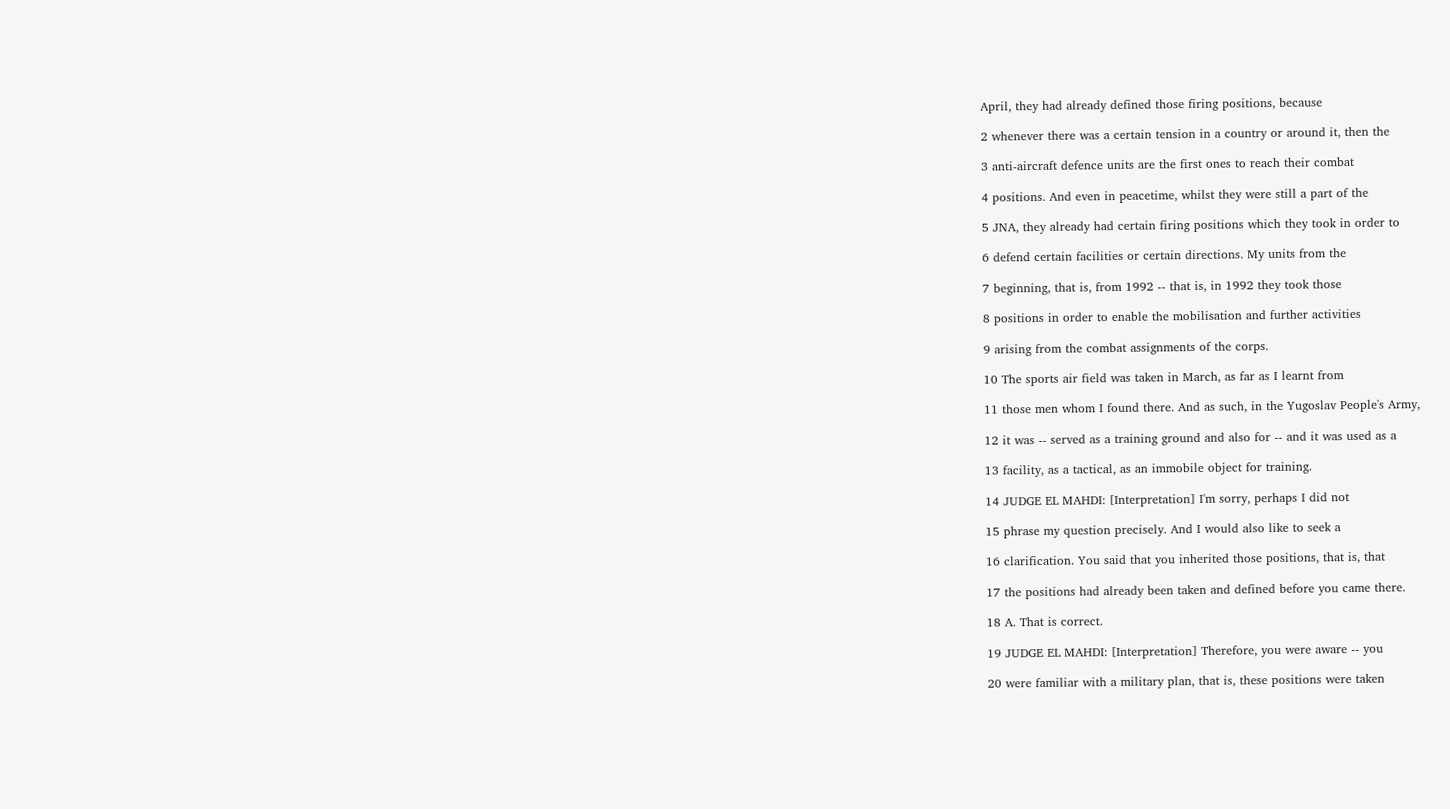April, they had already defined those firing positions, because

2 whenever there was a certain tension in a country or around it, then the

3 anti-aircraft defence units are the first ones to reach their combat

4 positions. And even in peacetime, whilst they were still a part of the

5 JNA, they already had certain firing positions which they took in order to

6 defend certain facilities or certain directions. My units from the

7 beginning, that is, from 1992 -- that is, in 1992 they took those

8 positions in order to enable the mobilisation and further activities

9 arising from the combat assignments of the corps.

10 The sports air field was taken in March, as far as I learnt from

11 those men whom I found there. And as such, in the Yugoslav People's Army,

12 it was -- served as a training ground and also for -- and it was used as a

13 facility, as a tactical, as an immobile object for training.

14 JUDGE EL MAHDI: [Interpretation] I'm sorry, perhaps I did not

15 phrase my question precisely. And I would also like to seek a

16 clarification. You said that you inherited those positions, that is, that

17 the positions had already been taken and defined before you came there.

18 A. That is correct.

19 JUDGE EL MAHDI: [Interpretation] Therefore, you were aware -- you

20 were familiar with a military plan, that is, these positions were taken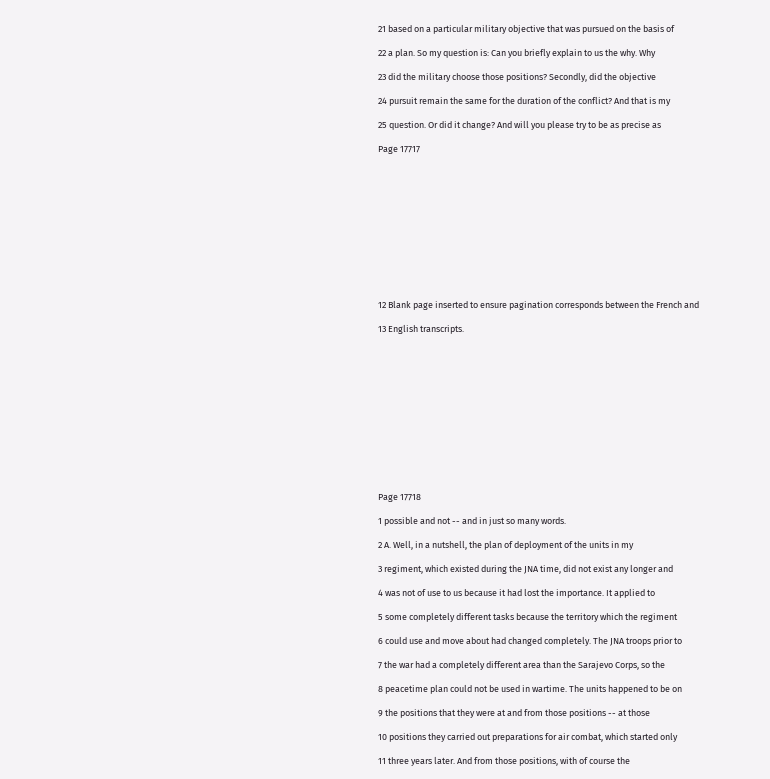21 based on a particular military objective that was pursued on the basis of

22 a plan. So my question is: Can you briefly explain to us the why. Why

23 did the military choose those positions? Secondly, did the objective

24 pursuit remain the same for the duration of the conflict? And that is my

25 question. Or did it change? And will you please try to be as precise as

Page 17717












12 Blank page inserted to ensure pagination corresponds between the French and

13 English transcripts.













Page 17718

1 possible and not -- and in just so many words.

2 A. Well, in a nutshell, the plan of deployment of the units in my

3 regiment, which existed during the JNA time, did not exist any longer and

4 was not of use to us because it had lost the importance. It applied to

5 some completely different tasks because the territory which the regiment

6 could use and move about had changed completely. The JNA troops prior to

7 the war had a completely different area than the Sarajevo Corps, so the

8 peacetime plan could not be used in wartime. The units happened to be on

9 the positions that they were at and from those positions -- at those

10 positions they carried out preparations for air combat, which started only

11 three years later. And from those positions, with of course the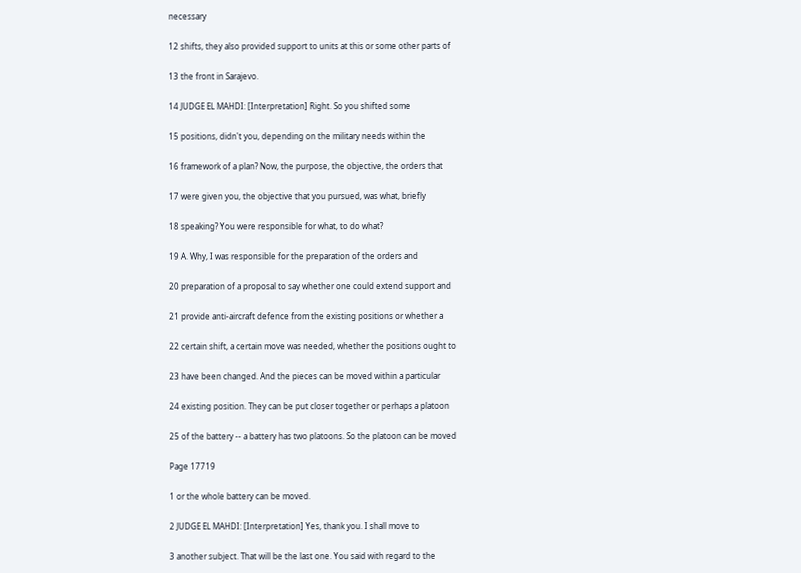necessary

12 shifts, they also provided support to units at this or some other parts of

13 the front in Sarajevo.

14 JUDGE EL MAHDI: [Interpretation] Right. So you shifted some

15 positions, didn't you, depending on the military needs within the

16 framework of a plan? Now, the purpose, the objective, the orders that

17 were given you, the objective that you pursued, was what, briefly

18 speaking? You were responsible for what, to do what?

19 A. Why, I was responsible for the preparation of the orders and

20 preparation of a proposal to say whether one could extend support and

21 provide anti-aircraft defence from the existing positions or whether a

22 certain shift, a certain move was needed, whether the positions ought to

23 have been changed. And the pieces can be moved within a particular

24 existing position. They can be put closer together or perhaps a platoon

25 of the battery -- a battery has two platoons. So the platoon can be moved

Page 17719

1 or the whole battery can be moved.

2 JUDGE EL MAHDI: [Interpretation] Yes, thank you. I shall move to

3 another subject. That will be the last one. You said with regard to the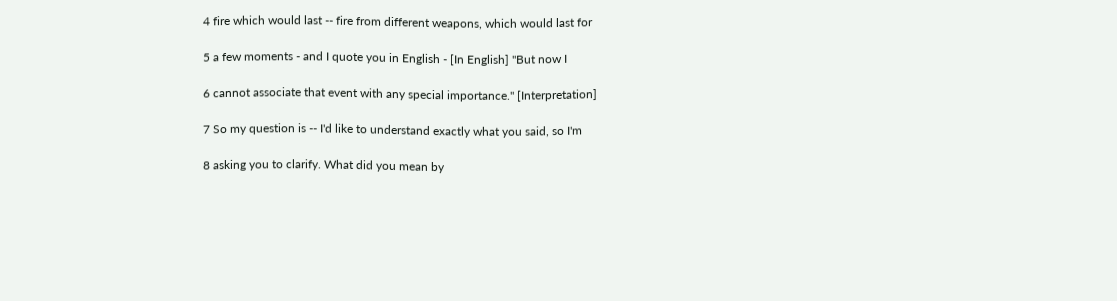4 fire which would last -- fire from different weapons, which would last for

5 a few moments - and I quote you in English - [In English] "But now I

6 cannot associate that event with any special importance." [Interpretation]

7 So my question is -- I'd like to understand exactly what you said, so I'm

8 asking you to clarify. What did you mean by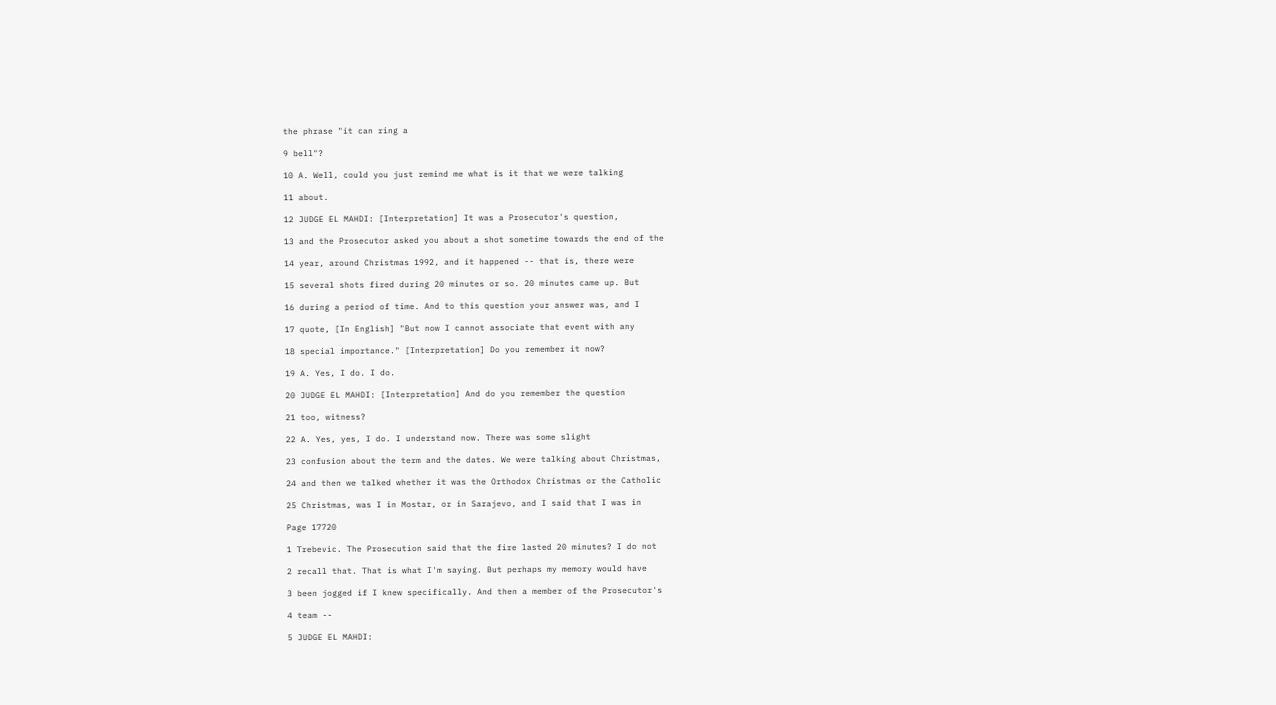the phrase "it can ring a

9 bell"?

10 A. Well, could you just remind me what is it that we were talking

11 about.

12 JUDGE EL MAHDI: [Interpretation] It was a Prosecutor's question,

13 and the Prosecutor asked you about a shot sometime towards the end of the

14 year, around Christmas 1992, and it happened -- that is, there were

15 several shots fired during 20 minutes or so. 20 minutes came up. But

16 during a period of time. And to this question your answer was, and I

17 quote, [In English] "But now I cannot associate that event with any

18 special importance." [Interpretation] Do you remember it now?

19 A. Yes, I do. I do.

20 JUDGE EL MAHDI: [Interpretation] And do you remember the question

21 too, witness?

22 A. Yes, yes, I do. I understand now. There was some slight

23 confusion about the term and the dates. We were talking about Christmas,

24 and then we talked whether it was the Orthodox Christmas or the Catholic

25 Christmas, was I in Mostar, or in Sarajevo, and I said that I was in

Page 17720

1 Trebevic. The Prosecution said that the fire lasted 20 minutes? I do not

2 recall that. That is what I'm saying. But perhaps my memory would have

3 been jogged if I knew specifically. And then a member of the Prosecutor's

4 team --

5 JUDGE EL MAHDI: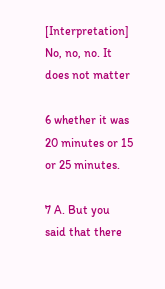[Interpretation] No, no, no. It does not matter

6 whether it was 20 minutes or 15 or 25 minutes.

7 A. But you said that there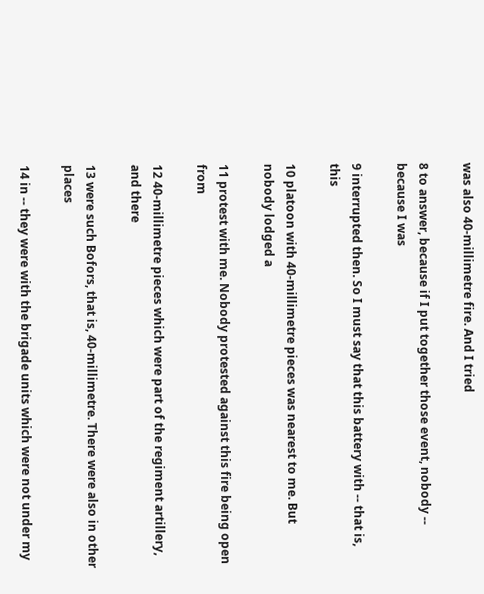was also 40-millimetre fire. And I tried

8 to answer, because if I put together those event, nobody -- because I was

9 interrupted then. So I must say that this battery with -- that is, this

10 platoon with 40-millimetre pieces was nearest to me. But nobody lodged a

11 protest with me. Nobody protested against this fire being open from

12 40-millimetre pieces which were part of the regiment artillery, and there

13 were such Bofors, that is, 40-millimetre. There were also in other places

14 in -- they were with the brigade units which were not under my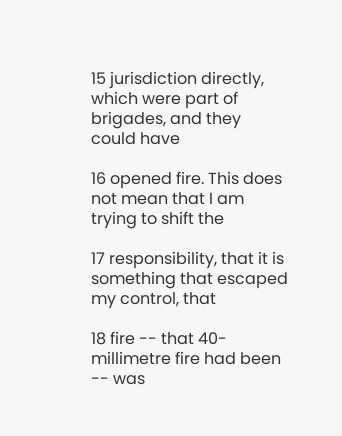15 jurisdiction directly, which were part of brigades, and they could have

16 opened fire. This does not mean that I am trying to shift the

17 responsibility, that it is something that escaped my control, that

18 fire -- that 40-millimetre fire had been -- was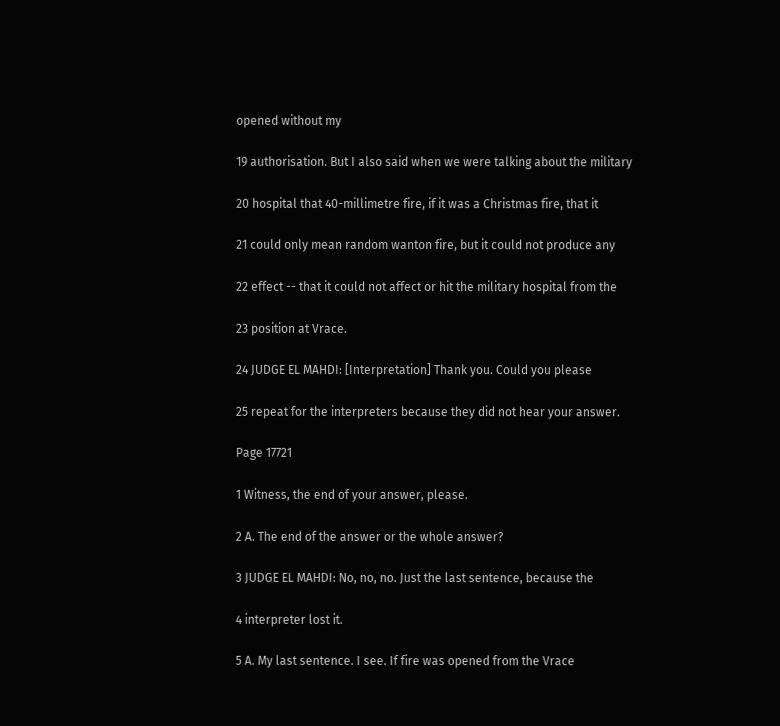opened without my

19 authorisation. But I also said when we were talking about the military

20 hospital that 40-millimetre fire, if it was a Christmas fire, that it

21 could only mean random wanton fire, but it could not produce any

22 effect -- that it could not affect or hit the military hospital from the

23 position at Vrace.

24 JUDGE EL MAHDI: [Interpretation] Thank you. Could you please

25 repeat for the interpreters because they did not hear your answer.

Page 17721

1 Witness, the end of your answer, please.

2 A. The end of the answer or the whole answer?

3 JUDGE EL MAHDI: No, no, no. Just the last sentence, because the

4 interpreter lost it.

5 A. My last sentence. I see. If fire was opened from the Vrace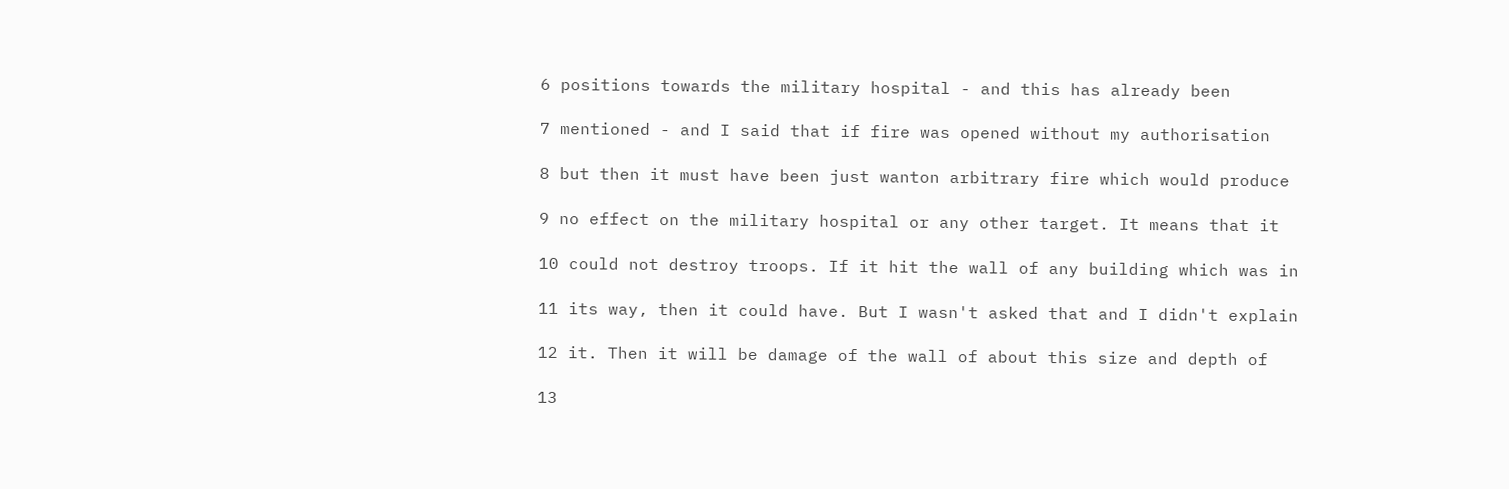6 positions towards the military hospital - and this has already been

7 mentioned - and I said that if fire was opened without my authorisation

8 but then it must have been just wanton arbitrary fire which would produce

9 no effect on the military hospital or any other target. It means that it

10 could not destroy troops. If it hit the wall of any building which was in

11 its way, then it could have. But I wasn't asked that and I didn't explain

12 it. Then it will be damage of the wall of about this size and depth of

13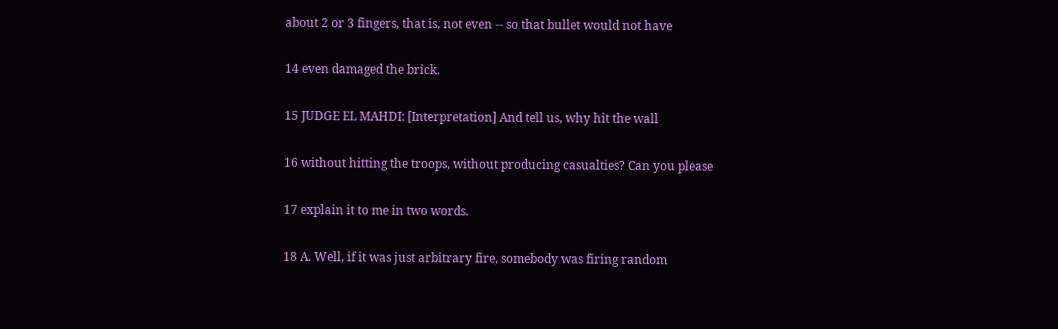about 2 or 3 fingers, that is, not even -- so that bullet would not have

14 even damaged the brick.

15 JUDGE EL MAHDI: [Interpretation] And tell us, why hit the wall

16 without hitting the troops, without producing casualties? Can you please

17 explain it to me in two words.

18 A. Well, if it was just arbitrary fire, somebody was firing random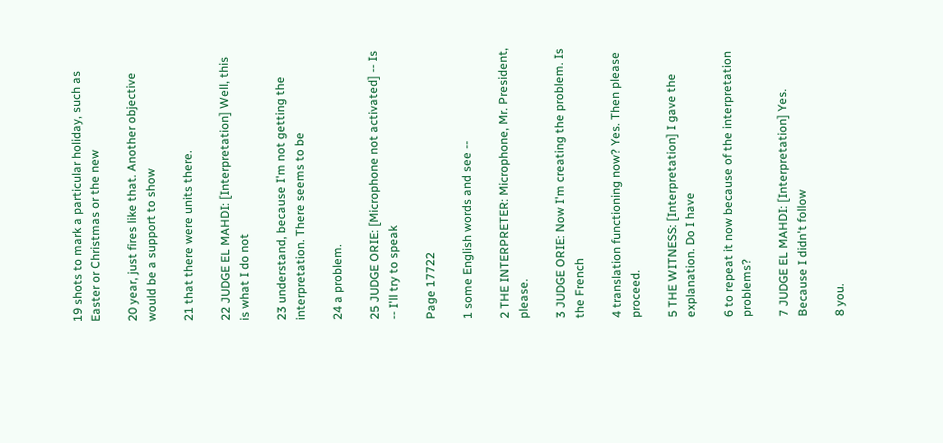19 shots to mark a particular holiday, such as Easter or Christmas or the new

20 year, just fires like that. Another objective would be a support to show

21 that there were units there.

22 JUDGE EL MAHDI: [Interpretation] Well, this is what I do not

23 understand, because I'm not getting the interpretation. There seems to be

24 a problem.

25 JUDGE ORIE: [Microphone not activated] -- Is -- I'll try to speak

Page 17722

1 some English words and see --

2 THE INTERPRETER: Microphone, Mr. President, please.

3 JUDGE ORIE: Now I'm creating the problem. Is the French

4 translation functioning now? Yes. Then please proceed.

5 THE WITNESS: [Interpretation] I gave the explanation. Do I have

6 to repeat it now because of the interpretation problems?

7 JUDGE EL MAHDI: [Interpretation] Yes. Because I didn't follow

8 you.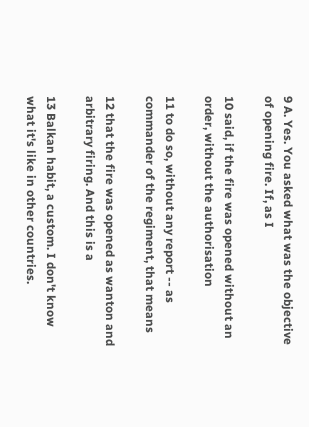9 A. Yes. You asked what was the objective of opening fire. If, as I

10 said, if the fire was opened without an order, without the authorisation

11 to do so, without any report -- as commander of the regiment, that means

12 that the fire was opened as wanton and arbitrary firing. And this is a

13 Balkan habit, a custom. I don't know what it's like in other countries.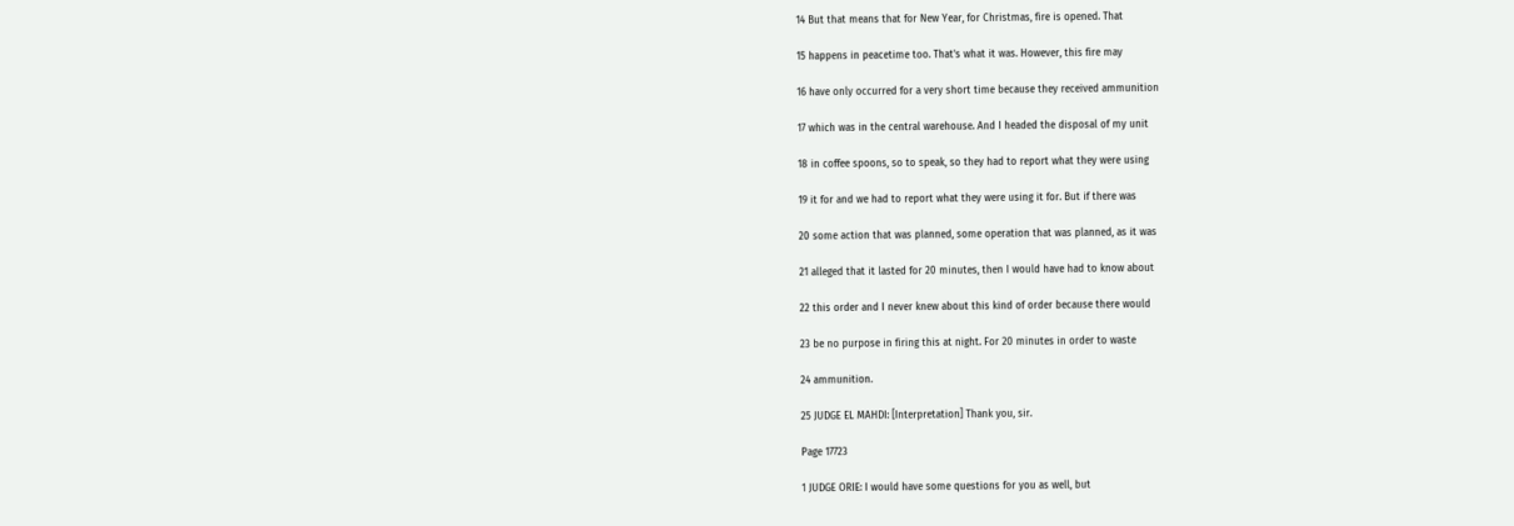14 But that means that for New Year, for Christmas, fire is opened. That

15 happens in peacetime too. That's what it was. However, this fire may

16 have only occurred for a very short time because they received ammunition

17 which was in the central warehouse. And I headed the disposal of my unit

18 in coffee spoons, so to speak, so they had to report what they were using

19 it for and we had to report what they were using it for. But if there was

20 some action that was planned, some operation that was planned, as it was

21 alleged that it lasted for 20 minutes, then I would have had to know about

22 this order and I never knew about this kind of order because there would

23 be no purpose in firing this at night. For 20 minutes in order to waste

24 ammunition.

25 JUDGE EL MAHDI: [Interpretation] Thank you, sir.

Page 17723

1 JUDGE ORIE: I would have some questions for you as well, but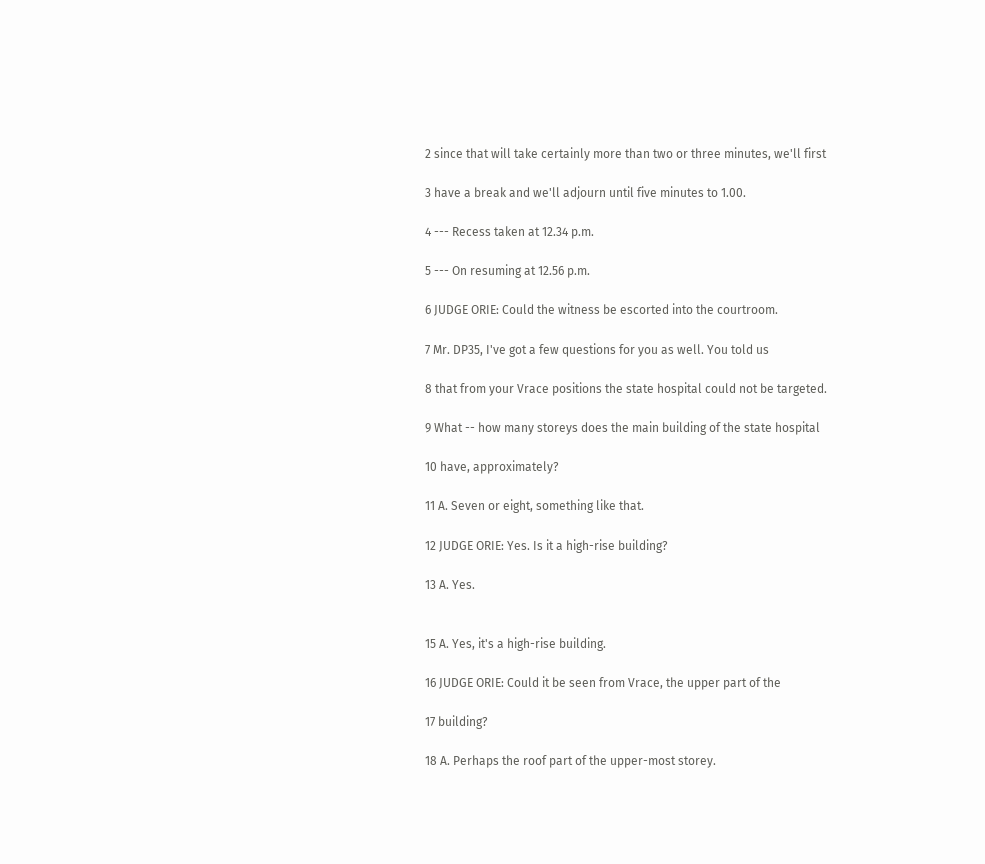2 since that will take certainly more than two or three minutes, we'll first

3 have a break and we'll adjourn until five minutes to 1.00.

4 --- Recess taken at 12.34 p.m.

5 --- On resuming at 12.56 p.m.

6 JUDGE ORIE: Could the witness be escorted into the courtroom.

7 Mr. DP35, I've got a few questions for you as well. You told us

8 that from your Vrace positions the state hospital could not be targeted.

9 What -- how many storeys does the main building of the state hospital

10 have, approximately?

11 A. Seven or eight, something like that.

12 JUDGE ORIE: Yes. Is it a high-rise building?

13 A. Yes.


15 A. Yes, it's a high-rise building.

16 JUDGE ORIE: Could it be seen from Vrace, the upper part of the

17 building?

18 A. Perhaps the roof part of the upper-most storey.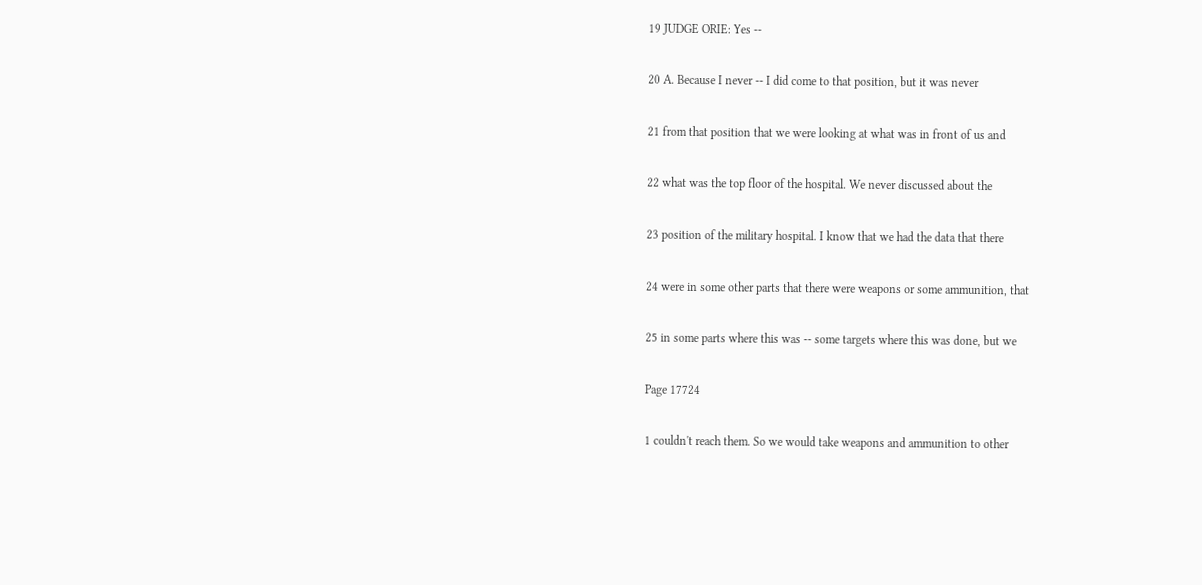19 JUDGE ORIE: Yes --

20 A. Because I never -- I did come to that position, but it was never

21 from that position that we were looking at what was in front of us and

22 what was the top floor of the hospital. We never discussed about the

23 position of the military hospital. I know that we had the data that there

24 were in some other parts that there were weapons or some ammunition, that

25 in some parts where this was -- some targets where this was done, but we

Page 17724

1 couldn't reach them. So we would take weapons and ammunition to other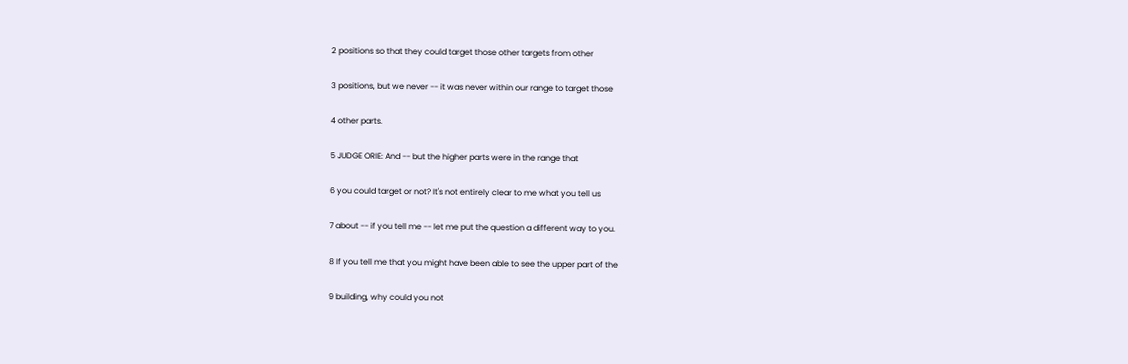2 positions so that they could target those other targets from other

3 positions, but we never -- it was never within our range to target those

4 other parts.

5 JUDGE ORIE: And -- but the higher parts were in the range that

6 you could target or not? It's not entirely clear to me what you tell us

7 about -- if you tell me -- let me put the question a different way to you.

8 If you tell me that you might have been able to see the upper part of the

9 building, why could you not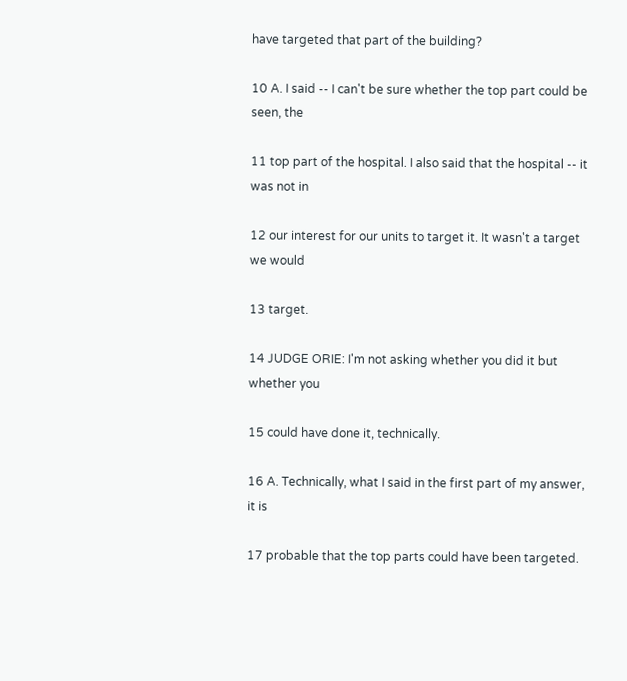have targeted that part of the building?

10 A. I said -- I can't be sure whether the top part could be seen, the

11 top part of the hospital. I also said that the hospital -- it was not in

12 our interest for our units to target it. It wasn't a target we would

13 target.

14 JUDGE ORIE: I'm not asking whether you did it but whether you

15 could have done it, technically.

16 A. Technically, what I said in the first part of my answer, it is

17 probable that the top parts could have been targeted.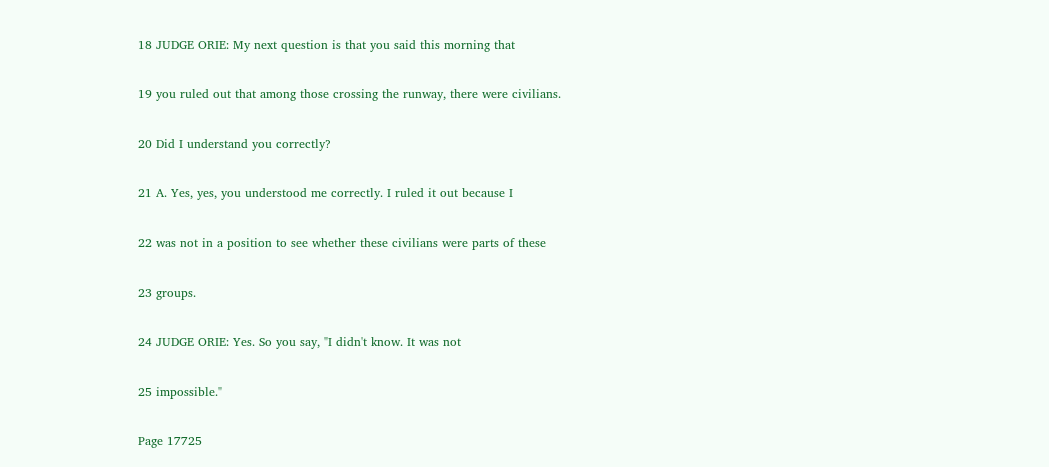18 JUDGE ORIE: My next question is that you said this morning that

19 you ruled out that among those crossing the runway, there were civilians.

20 Did I understand you correctly?

21 A. Yes, yes, you understood me correctly. I ruled it out because I

22 was not in a position to see whether these civilians were parts of these

23 groups.

24 JUDGE ORIE: Yes. So you say, "I didn't know. It was not

25 impossible."

Page 17725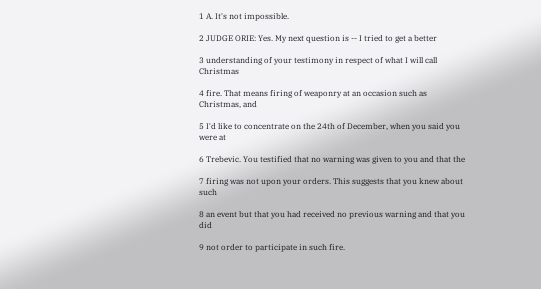1 A. It's not impossible.

2 JUDGE ORIE: Yes. My next question is -- I tried to get a better

3 understanding of your testimony in respect of what I will call Christmas

4 fire. That means firing of weaponry at an occasion such as Christmas, and

5 I'd like to concentrate on the 24th of December, when you said you were at

6 Trebevic. You testified that no warning was given to you and that the

7 firing was not upon your orders. This suggests that you knew about such

8 an event but that you had received no previous warning and that you did

9 not order to participate in such fire.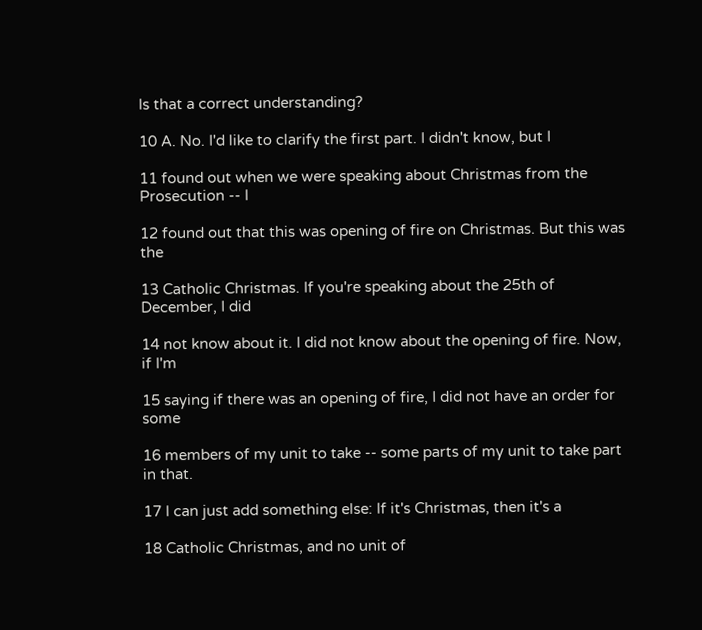Is that a correct understanding?

10 A. No. I'd like to clarify the first part. I didn't know, but I

11 found out when we were speaking about Christmas from the Prosecution -- I

12 found out that this was opening of fire on Christmas. But this was the

13 Catholic Christmas. If you're speaking about the 25th of December, I did

14 not know about it. I did not know about the opening of fire. Now, if I'm

15 saying if there was an opening of fire, I did not have an order for some

16 members of my unit to take -- some parts of my unit to take part in that.

17 I can just add something else: If it's Christmas, then it's a

18 Catholic Christmas, and no unit of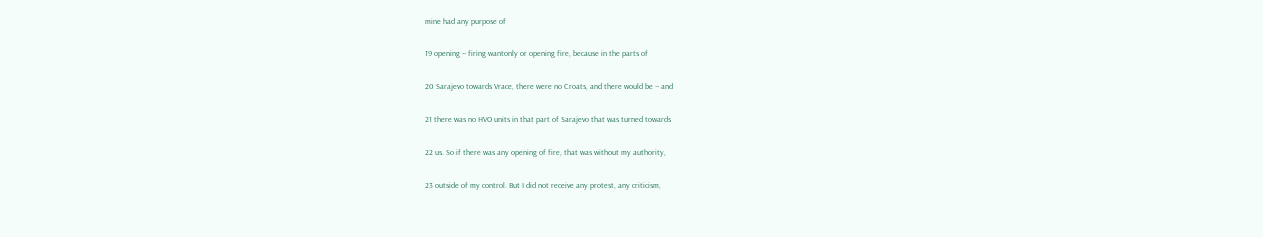mine had any purpose of

19 opening -- firing wantonly or opening fire, because in the parts of

20 Sarajevo towards Vrace, there were no Croats, and there would be -- and

21 there was no HVO units in that part of Sarajevo that was turned towards

22 us. So if there was any opening of fire, that was without my authority,

23 outside of my control. But I did not receive any protest, any criticism,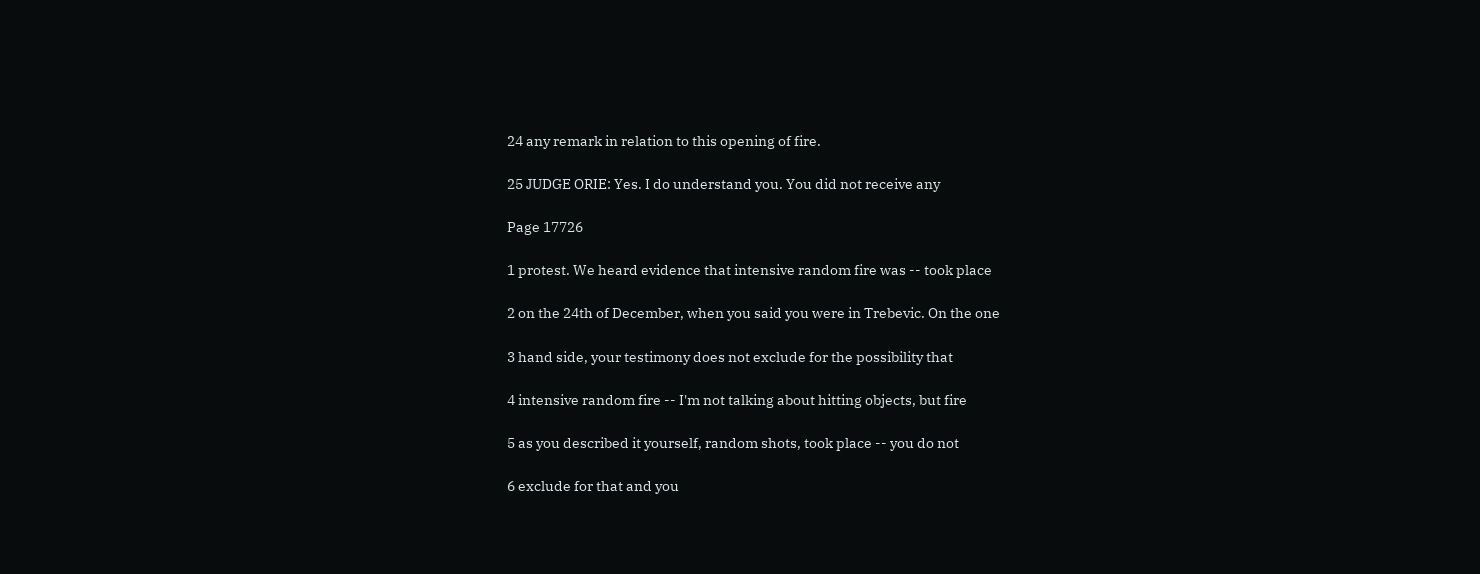24 any remark in relation to this opening of fire.

25 JUDGE ORIE: Yes. I do understand you. You did not receive any

Page 17726

1 protest. We heard evidence that intensive random fire was -- took place

2 on the 24th of December, when you said you were in Trebevic. On the one

3 hand side, your testimony does not exclude for the possibility that

4 intensive random fire -- I'm not talking about hitting objects, but fire

5 as you described it yourself, random shots, took place -- you do not

6 exclude for that and you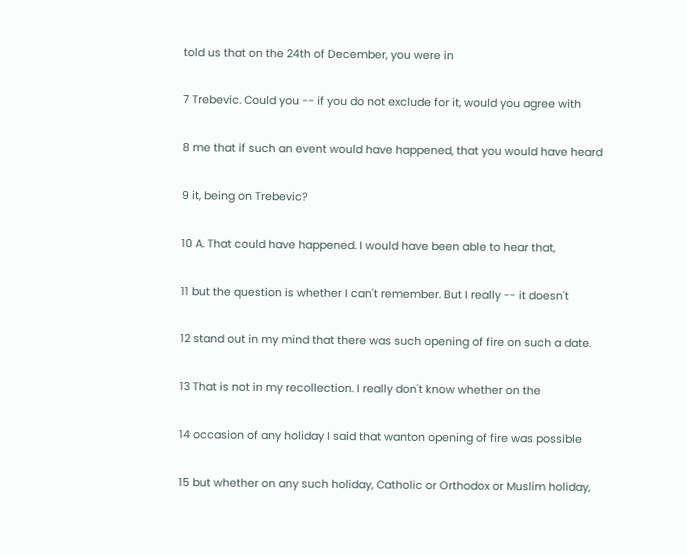told us that on the 24th of December, you were in

7 Trebevic. Could you -- if you do not exclude for it, would you agree with

8 me that if such an event would have happened, that you would have heard

9 it, being on Trebevic?

10 A. That could have happened. I would have been able to hear that,

11 but the question is whether I can't remember. But I really -- it doesn't

12 stand out in my mind that there was such opening of fire on such a date.

13 That is not in my recollection. I really don't know whether on the

14 occasion of any holiday I said that wanton opening of fire was possible

15 but whether on any such holiday, Catholic or Orthodox or Muslim holiday,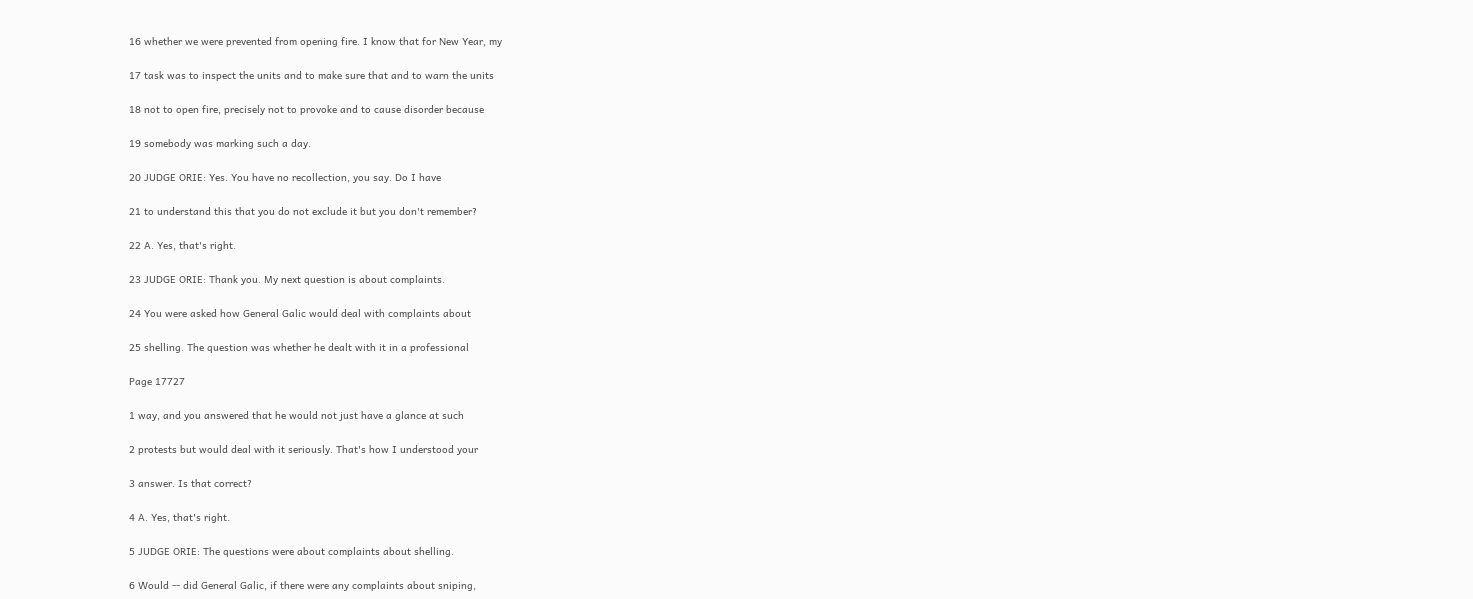16 whether we were prevented from opening fire. I know that for New Year, my

17 task was to inspect the units and to make sure that and to warn the units

18 not to open fire, precisely not to provoke and to cause disorder because

19 somebody was marking such a day.

20 JUDGE ORIE: Yes. You have no recollection, you say. Do I have

21 to understand this that you do not exclude it but you don't remember?

22 A. Yes, that's right.

23 JUDGE ORIE: Thank you. My next question is about complaints.

24 You were asked how General Galic would deal with complaints about

25 shelling. The question was whether he dealt with it in a professional

Page 17727

1 way, and you answered that he would not just have a glance at such

2 protests but would deal with it seriously. That's how I understood your

3 answer. Is that correct?

4 A. Yes, that's right.

5 JUDGE ORIE: The questions were about complaints about shelling.

6 Would -- did General Galic, if there were any complaints about sniping,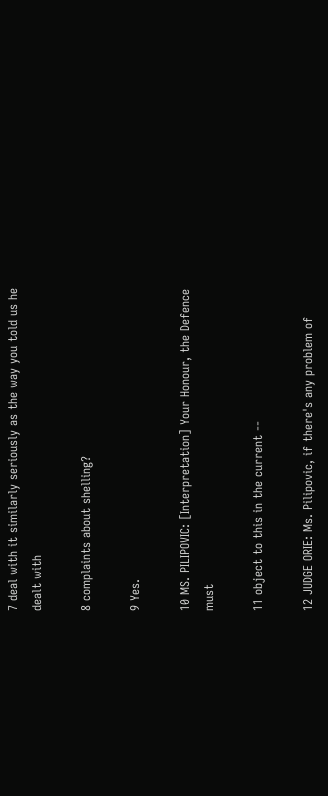7 deal with it similarly seriously as the way you told us he dealt with

8 complaints about shelling?

9 Yes.

10 MS. PILIPOVIC: [Interpretation] Your Honour, the Defence must

11 object to this in the current --

12 JUDGE ORIE: Ms. Pilipovic, if there's any problem of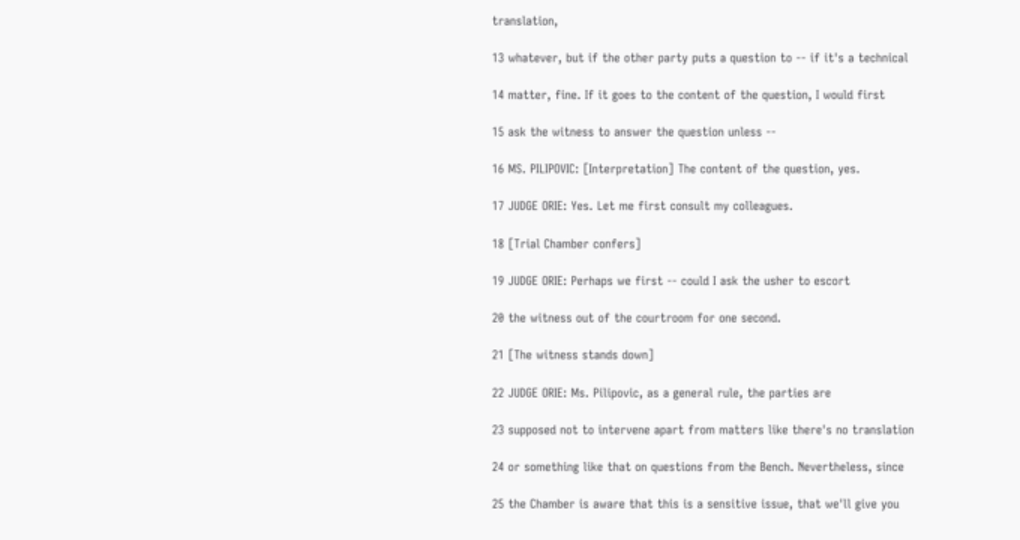translation,

13 whatever, but if the other party puts a question to -- if it's a technical

14 matter, fine. If it goes to the content of the question, I would first

15 ask the witness to answer the question unless --

16 MS. PILIPOVIC: [Interpretation] The content of the question, yes.

17 JUDGE ORIE: Yes. Let me first consult my colleagues.

18 [Trial Chamber confers]

19 JUDGE ORIE: Perhaps we first -- could I ask the usher to escort

20 the witness out of the courtroom for one second.

21 [The witness stands down]

22 JUDGE ORIE: Ms. Pilipovic, as a general rule, the parties are

23 supposed not to intervene apart from matters like there's no translation

24 or something like that on questions from the Bench. Nevertheless, since

25 the Chamber is aware that this is a sensitive issue, that we'll give you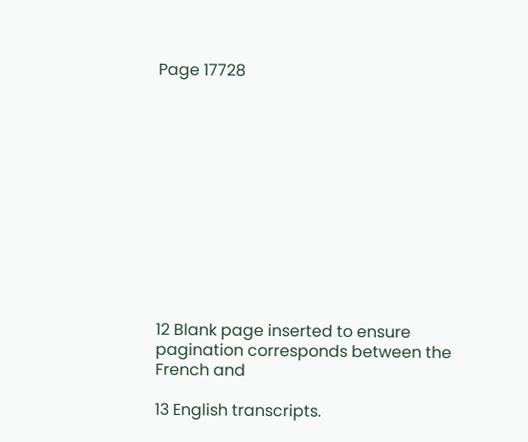Page 17728












12 Blank page inserted to ensure pagination corresponds between the French and

13 English transcripts.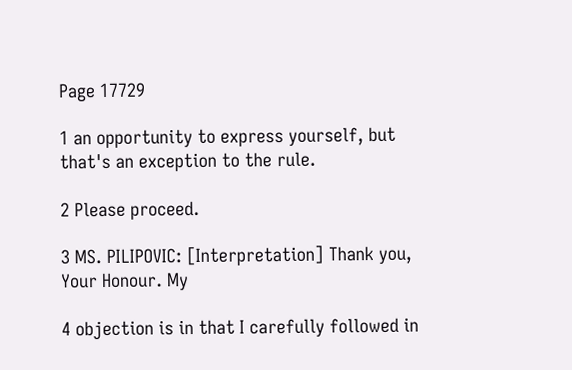Page 17729

1 an opportunity to express yourself, but that's an exception to the rule.

2 Please proceed.

3 MS. PILIPOVIC: [Interpretation] Thank you, Your Honour. My

4 objection is in that I carefully followed in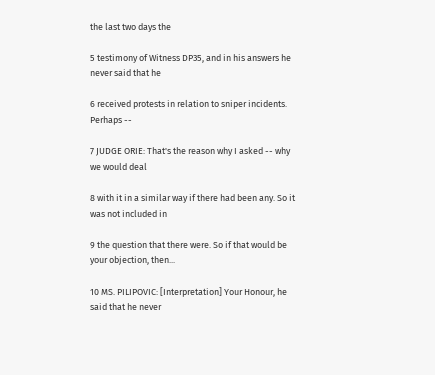the last two days the

5 testimony of Witness DP35, and in his answers he never said that he

6 received protests in relation to sniper incidents. Perhaps --

7 JUDGE ORIE: That's the reason why I asked -- why we would deal

8 with it in a similar way if there had been any. So it was not included in

9 the question that there were. So if that would be your objection, then...

10 MS. PILIPOVIC: [Interpretation] Your Honour, he said that he never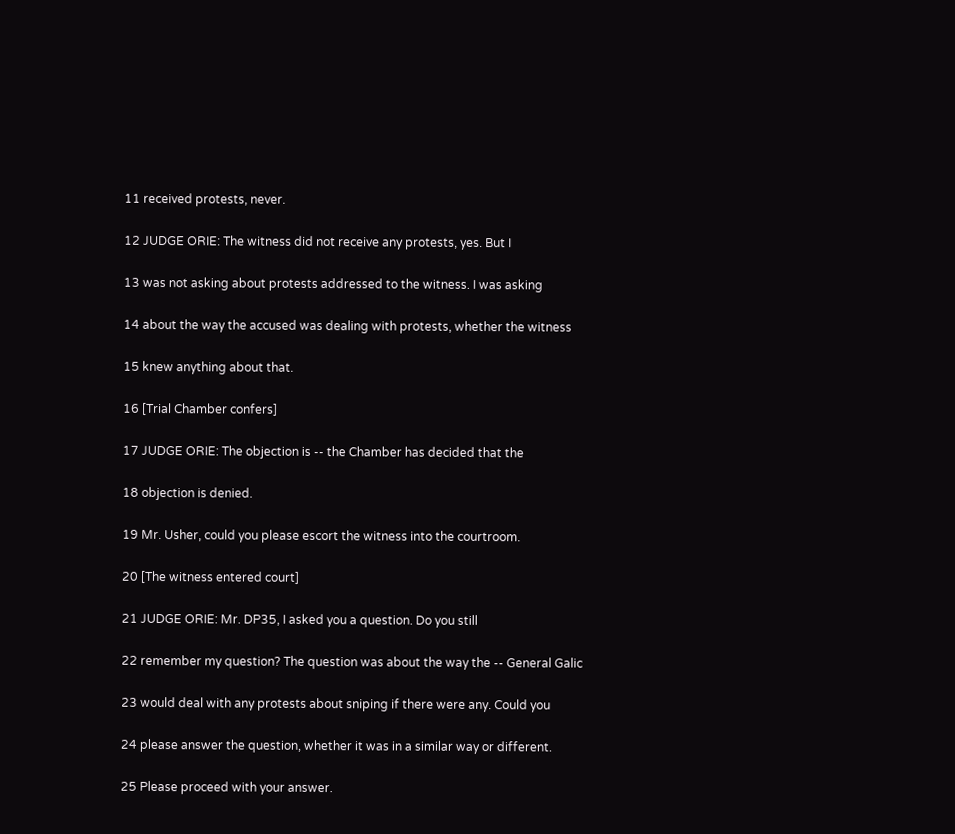11 received protests, never.

12 JUDGE ORIE: The witness did not receive any protests, yes. But I

13 was not asking about protests addressed to the witness. I was asking

14 about the way the accused was dealing with protests, whether the witness

15 knew anything about that.

16 [Trial Chamber confers]

17 JUDGE ORIE: The objection is -- the Chamber has decided that the

18 objection is denied.

19 Mr. Usher, could you please escort the witness into the courtroom.

20 [The witness entered court]

21 JUDGE ORIE: Mr. DP35, I asked you a question. Do you still

22 remember my question? The question was about the way the -- General Galic

23 would deal with any protests about sniping if there were any. Could you

24 please answer the question, whether it was in a similar way or different.

25 Please proceed with your answer.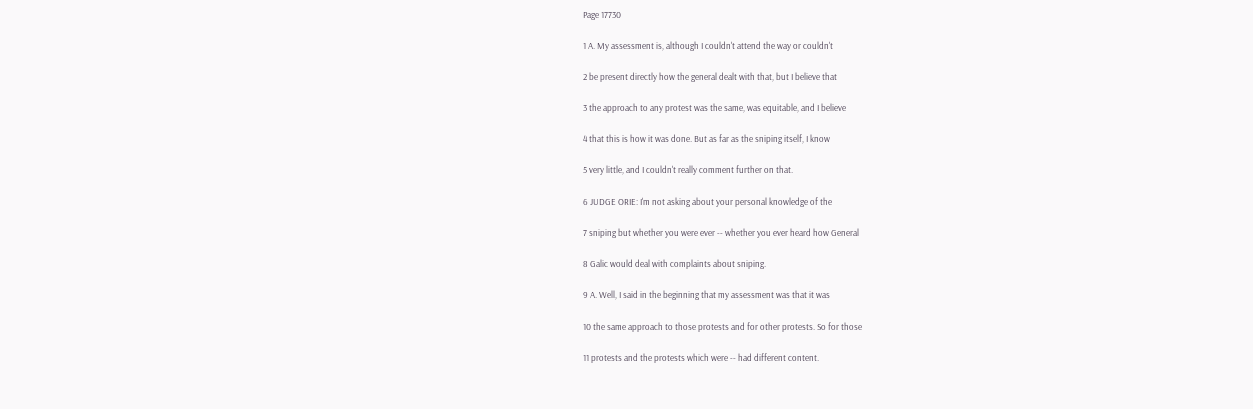Page 17730

1 A. My assessment is, although I couldn't attend the way or couldn't

2 be present directly how the general dealt with that, but I believe that

3 the approach to any protest was the same, was equitable, and I believe

4 that this is how it was done. But as far as the sniping itself, I know

5 very little, and I couldn't really comment further on that.

6 JUDGE ORIE: I'm not asking about your personal knowledge of the

7 sniping but whether you were ever -- whether you ever heard how General

8 Galic would deal with complaints about sniping.

9 A. Well, I said in the beginning that my assessment was that it was

10 the same approach to those protests and for other protests. So for those

11 protests and the protests which were -- had different content.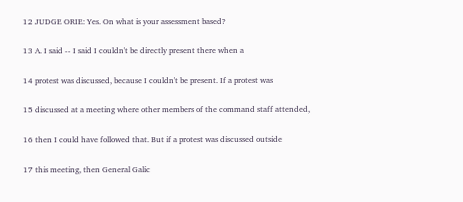12 JUDGE ORIE: Yes. On what is your assessment based?

13 A. I said -- I said I couldn't be directly present there when a

14 protest was discussed, because I couldn't be present. If a protest was

15 discussed at a meeting where other members of the command staff attended,

16 then I could have followed that. But if a protest was discussed outside

17 this meeting, then General Galic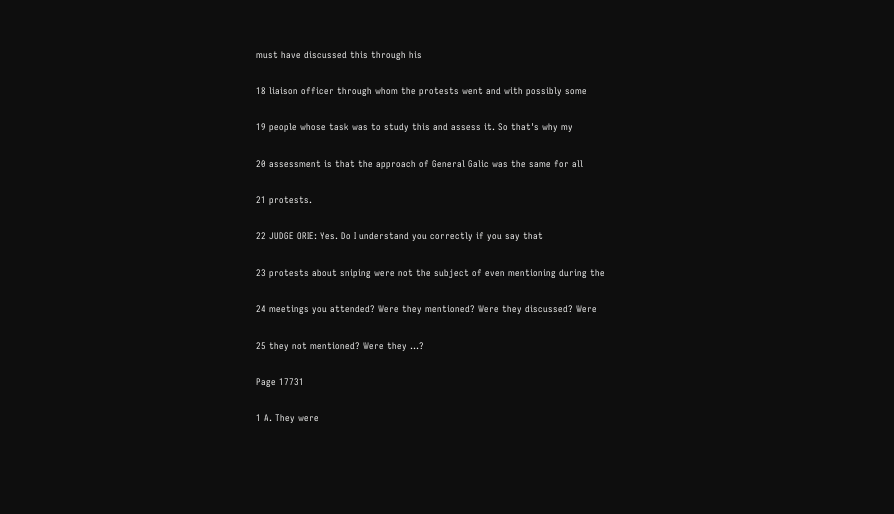must have discussed this through his

18 liaison officer through whom the protests went and with possibly some

19 people whose task was to study this and assess it. So that's why my

20 assessment is that the approach of General Galic was the same for all

21 protests.

22 JUDGE ORIE: Yes. Do I understand you correctly if you say that

23 protests about sniping were not the subject of even mentioning during the

24 meetings you attended? Were they mentioned? Were they discussed? Were

25 they not mentioned? Were they ...?

Page 17731

1 A. They were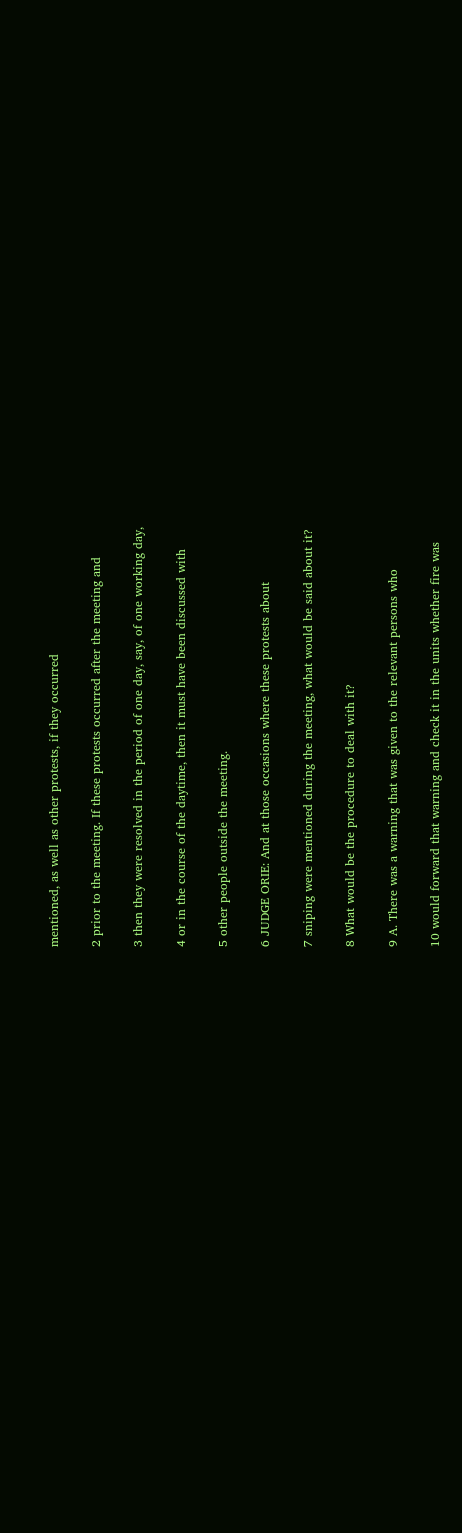mentioned, as well as other protests, if they occurred

2 prior to the meeting. If these protests occurred after the meeting and

3 then they were resolved in the period of one day, say, of one working day,

4 or in the course of the daytime, then it must have been discussed with

5 other people outside the meeting.

6 JUDGE ORIE: And at those occasions where these protests about

7 sniping were mentioned during the meeting, what would be said about it?

8 What would be the procedure to deal with it?

9 A. There was a warning that was given to the relevant persons who

10 would forward that warning and check it in the units whether fire was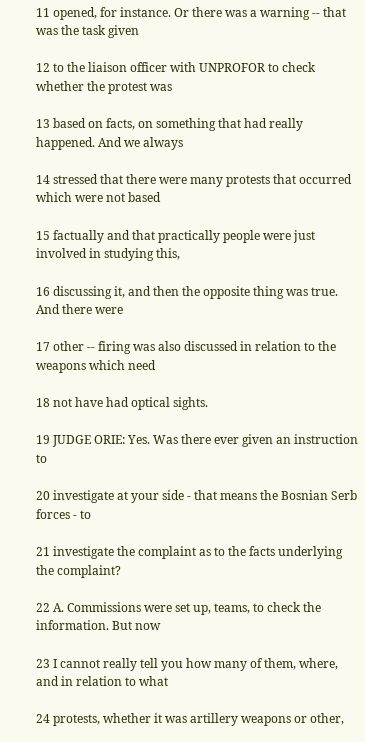11 opened, for instance. Or there was a warning -- that was the task given

12 to the liaison officer with UNPROFOR to check whether the protest was

13 based on facts, on something that had really happened. And we always

14 stressed that there were many protests that occurred which were not based

15 factually and that practically people were just involved in studying this,

16 discussing it, and then the opposite thing was true. And there were

17 other -- firing was also discussed in relation to the weapons which need

18 not have had optical sights.

19 JUDGE ORIE: Yes. Was there ever given an instruction to

20 investigate at your side - that means the Bosnian Serb forces - to

21 investigate the complaint as to the facts underlying the complaint?

22 A. Commissions were set up, teams, to check the information. But now

23 I cannot really tell you how many of them, where, and in relation to what

24 protests, whether it was artillery weapons or other,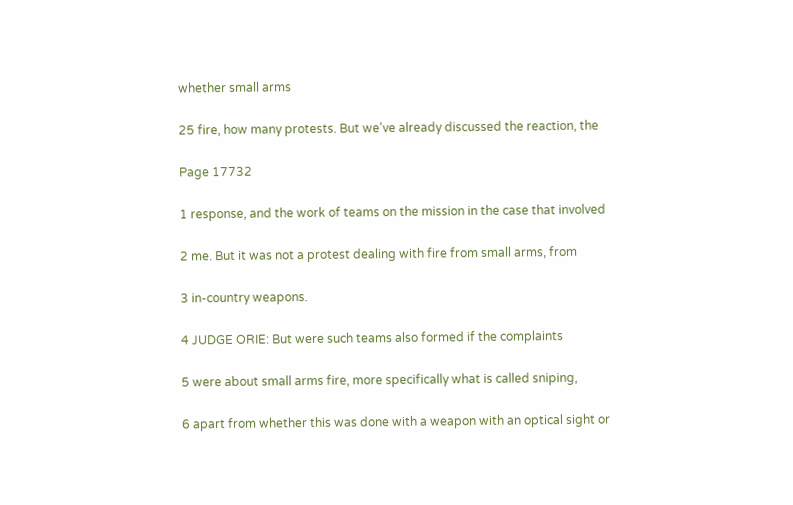whether small arms

25 fire, how many protests. But we've already discussed the reaction, the

Page 17732

1 response, and the work of teams on the mission in the case that involved

2 me. But it was not a protest dealing with fire from small arms, from

3 in-country weapons.

4 JUDGE ORIE: But were such teams also formed if the complaints

5 were about small arms fire, more specifically what is called sniping,

6 apart from whether this was done with a weapon with an optical sight or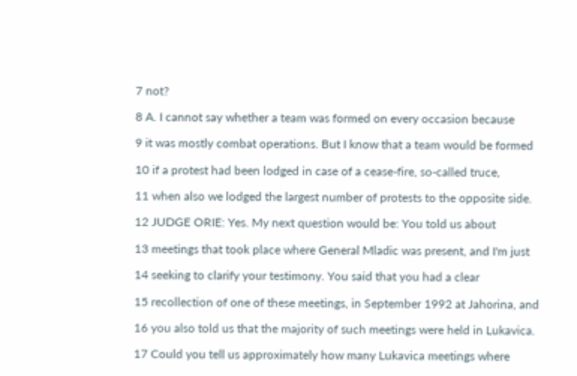7 not?

8 A. I cannot say whether a team was formed on every occasion because

9 it was mostly combat operations. But I know that a team would be formed

10 if a protest had been lodged in case of a cease-fire, so-called truce,

11 when also we lodged the largest number of protests to the opposite side.

12 JUDGE ORIE: Yes. My next question would be: You told us about

13 meetings that took place where General Mladic was present, and I'm just

14 seeking to clarify your testimony. You said that you had a clear

15 recollection of one of these meetings, in September 1992 at Jahorina, and

16 you also told us that the majority of such meetings were held in Lukavica.

17 Could you tell us approximately how many Lukavica meetings where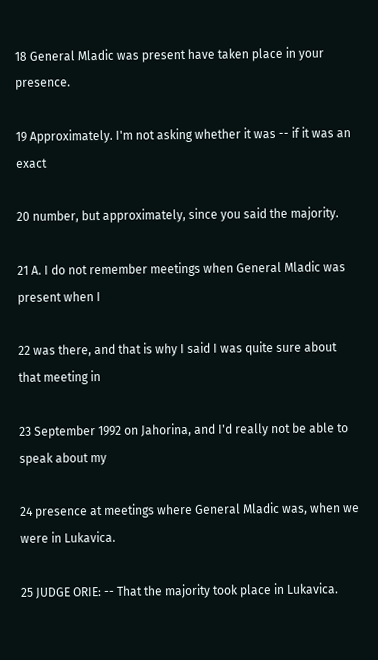18 General Mladic was present have taken place in your presence.

19 Approximately. I'm not asking whether it was -- if it was an exact

20 number, but approximately, since you said the majority.

21 A. I do not remember meetings when General Mladic was present when I

22 was there, and that is why I said I was quite sure about that meeting in

23 September 1992 on Jahorina, and I'd really not be able to speak about my

24 presence at meetings where General Mladic was, when we were in Lukavica.

25 JUDGE ORIE: -- That the majority took place in Lukavica.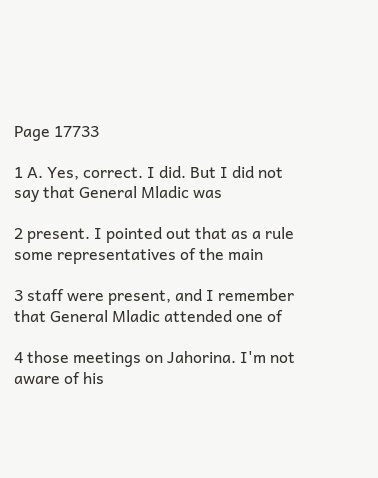Page 17733

1 A. Yes, correct. I did. But I did not say that General Mladic was

2 present. I pointed out that as a rule some representatives of the main

3 staff were present, and I remember that General Mladic attended one of

4 those meetings on Jahorina. I'm not aware of his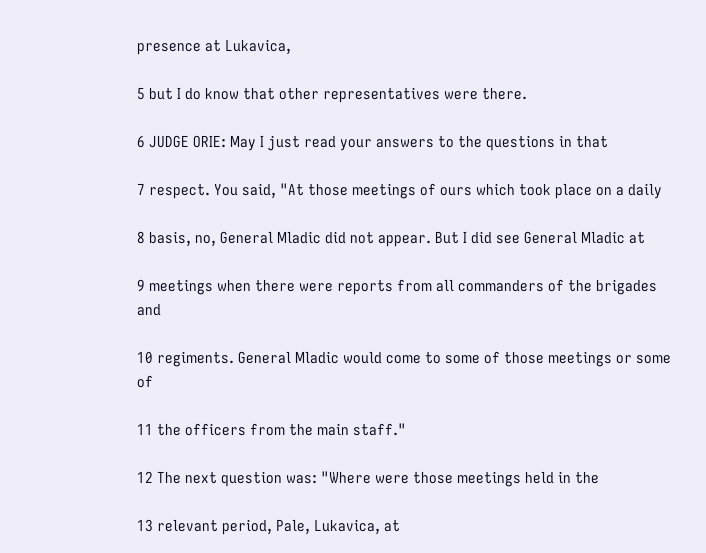presence at Lukavica,

5 but I do know that other representatives were there.

6 JUDGE ORIE: May I just read your answers to the questions in that

7 respect. You said, "At those meetings of ours which took place on a daily

8 basis, no, General Mladic did not appear. But I did see General Mladic at

9 meetings when there were reports from all commanders of the brigades and

10 regiments. General Mladic would come to some of those meetings or some of

11 the officers from the main staff."

12 The next question was: "Where were those meetings held in the

13 relevant period, Pale, Lukavica, at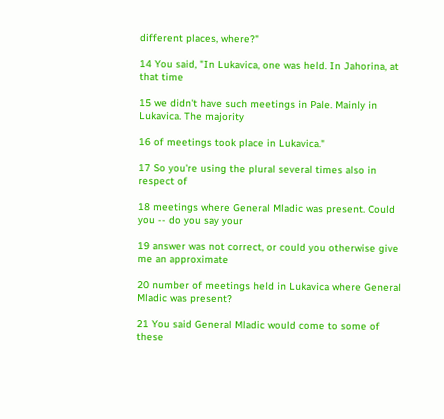different places, where?"

14 You said, "In Lukavica, one was held. In Jahorina, at that time

15 we didn't have such meetings in Pale. Mainly in Lukavica. The majority

16 of meetings took place in Lukavica."

17 So you're using the plural several times also in respect of

18 meetings where General Mladic was present. Could you -- do you say your

19 answer was not correct, or could you otherwise give me an approximate

20 number of meetings held in Lukavica where General Mladic was present?

21 You said General Mladic would come to some of these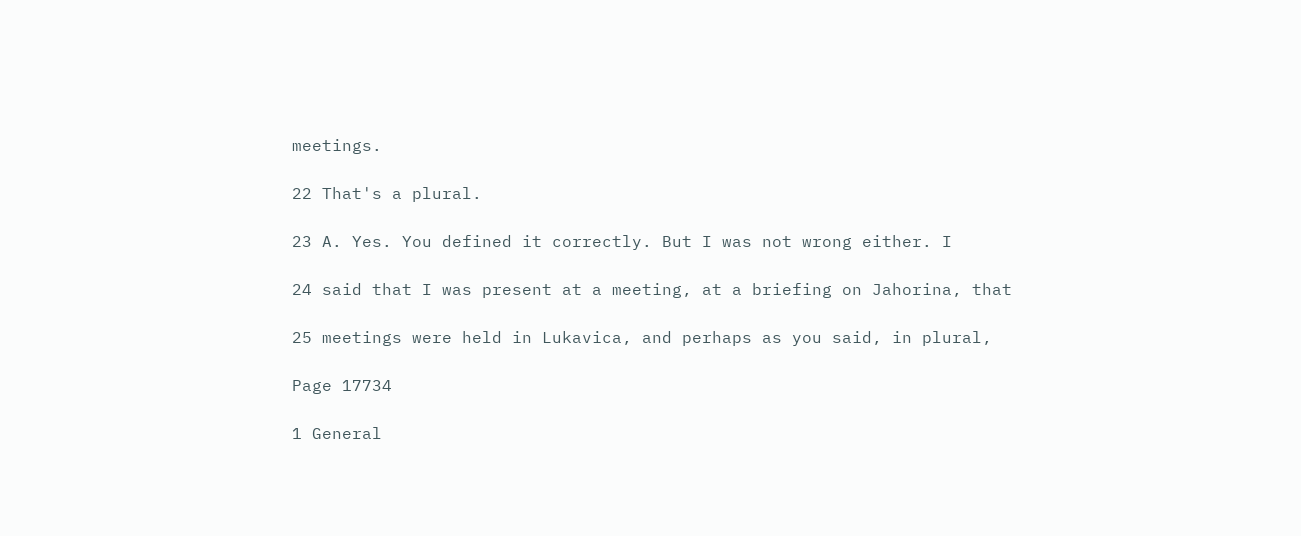meetings.

22 That's a plural.

23 A. Yes. You defined it correctly. But I was not wrong either. I

24 said that I was present at a meeting, at a briefing on Jahorina, that

25 meetings were held in Lukavica, and perhaps as you said, in plural,

Page 17734

1 General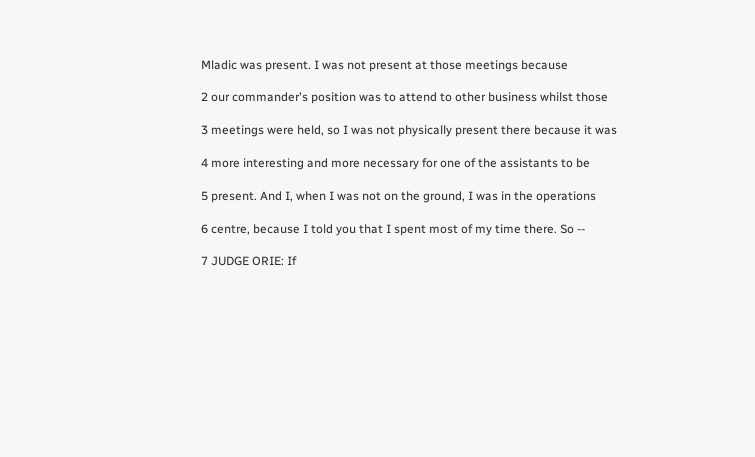Mladic was present. I was not present at those meetings because

2 our commander's position was to attend to other business whilst those

3 meetings were held, so I was not physically present there because it was

4 more interesting and more necessary for one of the assistants to be

5 present. And I, when I was not on the ground, I was in the operations

6 centre, because I told you that I spent most of my time there. So --

7 JUDGE ORIE: If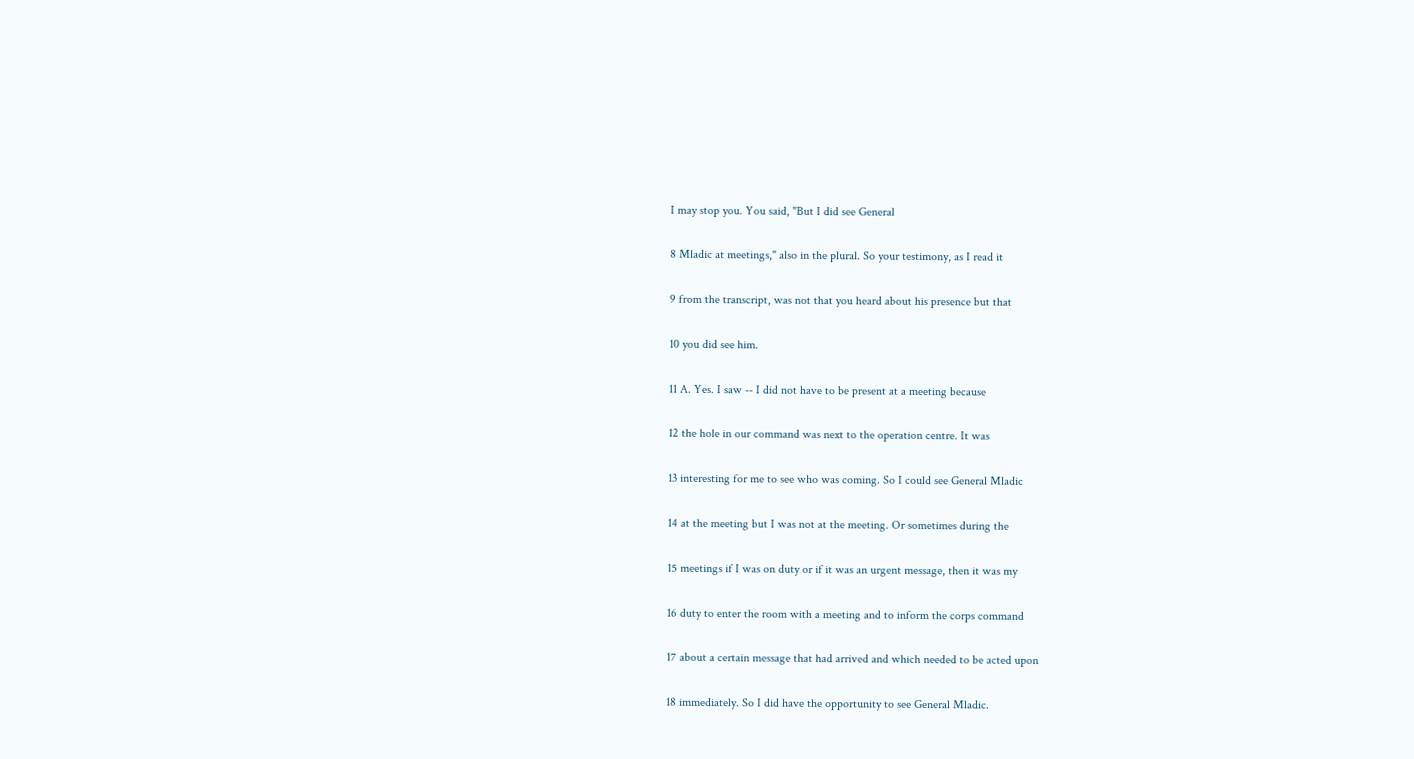I may stop you. You said, "But I did see General

8 Mladic at meetings," also in the plural. So your testimony, as I read it

9 from the transcript, was not that you heard about his presence but that

10 you did see him.

11 A. Yes. I saw -- I did not have to be present at a meeting because

12 the hole in our command was next to the operation centre. It was

13 interesting for me to see who was coming. So I could see General Mladic

14 at the meeting but I was not at the meeting. Or sometimes during the

15 meetings if I was on duty or if it was an urgent message, then it was my

16 duty to enter the room with a meeting and to inform the corps command

17 about a certain message that had arrived and which needed to be acted upon

18 immediately. So I did have the opportunity to see General Mladic.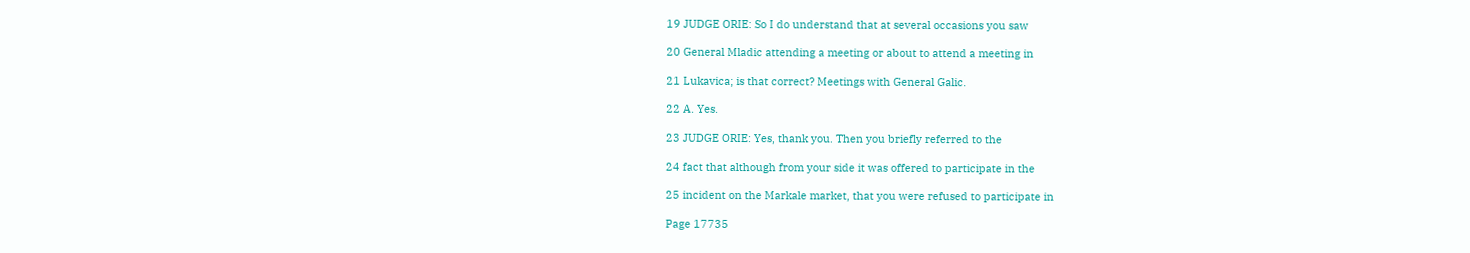19 JUDGE ORIE: So I do understand that at several occasions you saw

20 General Mladic attending a meeting or about to attend a meeting in

21 Lukavica; is that correct? Meetings with General Galic.

22 A. Yes.

23 JUDGE ORIE: Yes, thank you. Then you briefly referred to the

24 fact that although from your side it was offered to participate in the

25 incident on the Markale market, that you were refused to participate in

Page 17735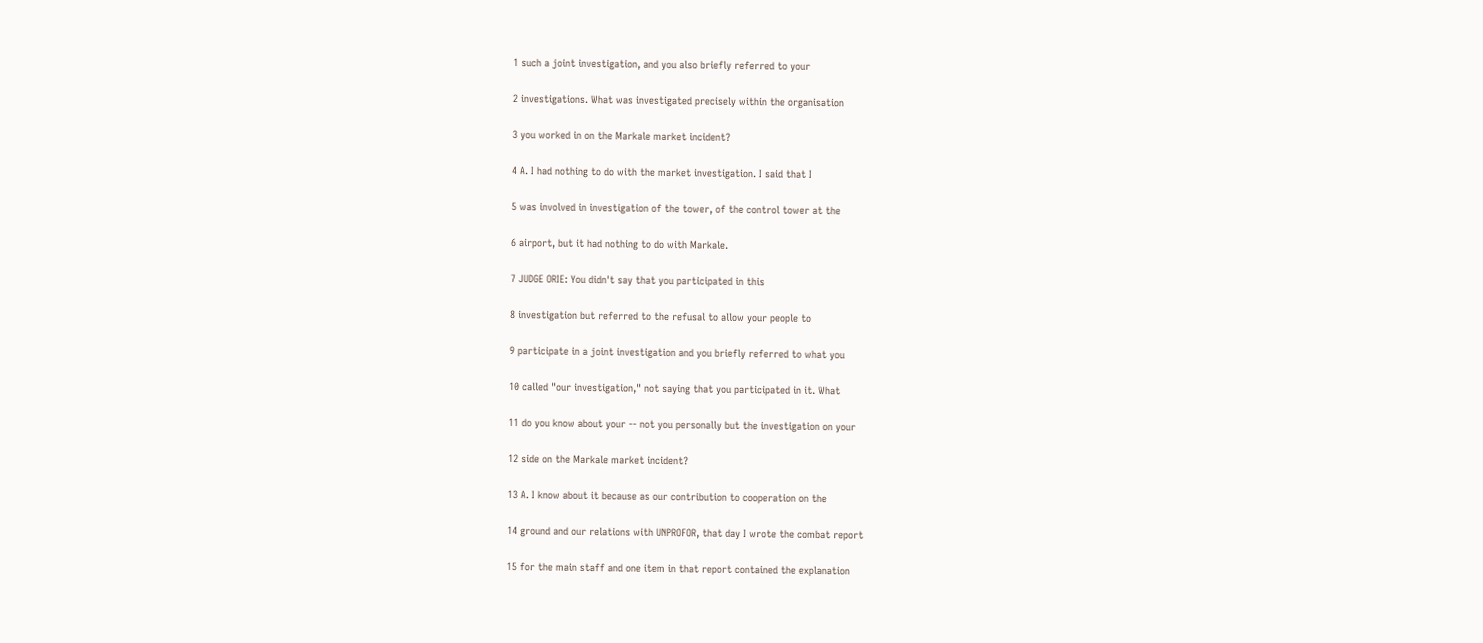1 such a joint investigation, and you also briefly referred to your

2 investigations. What was investigated precisely within the organisation

3 you worked in on the Markale market incident?

4 A. I had nothing to do with the market investigation. I said that I

5 was involved in investigation of the tower, of the control tower at the

6 airport, but it had nothing to do with Markale.

7 JUDGE ORIE: You didn't say that you participated in this

8 investigation but referred to the refusal to allow your people to

9 participate in a joint investigation and you briefly referred to what you

10 called "our investigation," not saying that you participated in it. What

11 do you know about your -- not you personally but the investigation on your

12 side on the Markale market incident?

13 A. I know about it because as our contribution to cooperation on the

14 ground and our relations with UNPROFOR, that day I wrote the combat report

15 for the main staff and one item in that report contained the explanation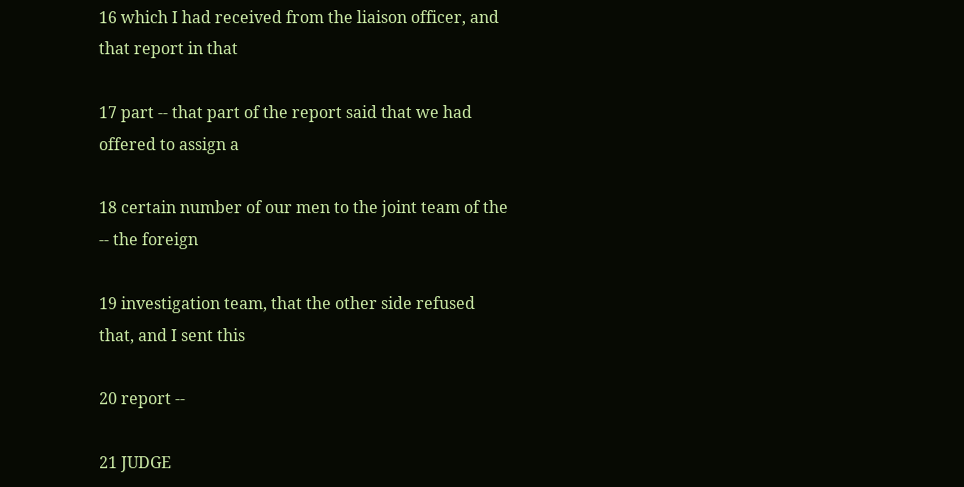16 which I had received from the liaison officer, and that report in that

17 part -- that part of the report said that we had offered to assign a

18 certain number of our men to the joint team of the -- the foreign

19 investigation team, that the other side refused that, and I sent this

20 report --

21 JUDGE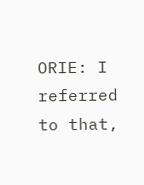ORIE: I referred to that,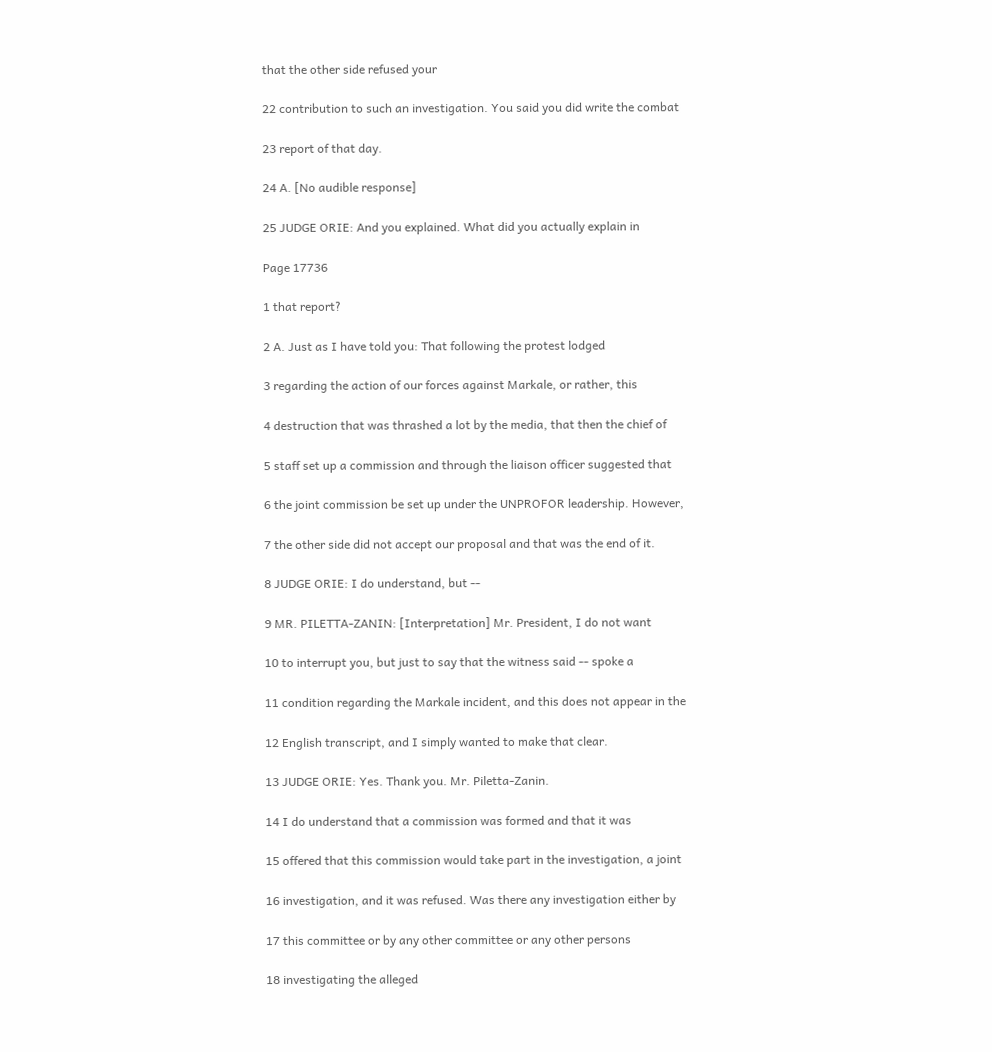that the other side refused your

22 contribution to such an investigation. You said you did write the combat

23 report of that day.

24 A. [No audible response]

25 JUDGE ORIE: And you explained. What did you actually explain in

Page 17736

1 that report?

2 A. Just as I have told you: That following the protest lodged

3 regarding the action of our forces against Markale, or rather, this

4 destruction that was thrashed a lot by the media, that then the chief of

5 staff set up a commission and through the liaison officer suggested that

6 the joint commission be set up under the UNPROFOR leadership. However,

7 the other side did not accept our proposal and that was the end of it.

8 JUDGE ORIE: I do understand, but --

9 MR. PILETTA-ZANIN: [Interpretation] Mr. President, I do not want

10 to interrupt you, but just to say that the witness said -- spoke a

11 condition regarding the Markale incident, and this does not appear in the

12 English transcript, and I simply wanted to make that clear.

13 JUDGE ORIE: Yes. Thank you. Mr. Piletta-Zanin.

14 I do understand that a commission was formed and that it was

15 offered that this commission would take part in the investigation, a joint

16 investigation, and it was refused. Was there any investigation either by

17 this committee or by any other committee or any other persons

18 investigating the alleged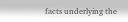facts underlying the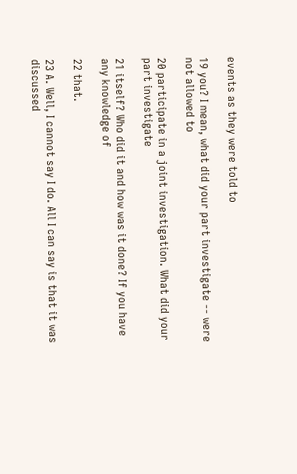events as they were told to

19 you? I mean, what did your part investigate -- were not allowed to

20 participate in a joint investigation. What did your part investigate

21 itself? Who did it and how was it done? If you have any knowledge of

22 that.

23 A. Well, I cannot say I do. All I can say is that it was discussed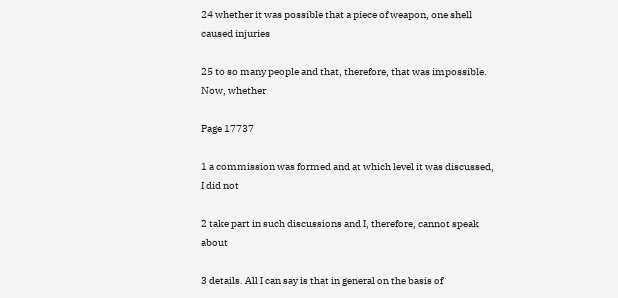24 whether it was possible that a piece of weapon, one shell caused injuries

25 to so many people and that, therefore, that was impossible. Now, whether

Page 17737

1 a commission was formed and at which level it was discussed, I did not

2 take part in such discussions and I, therefore, cannot speak about

3 details. All I can say is that in general on the basis of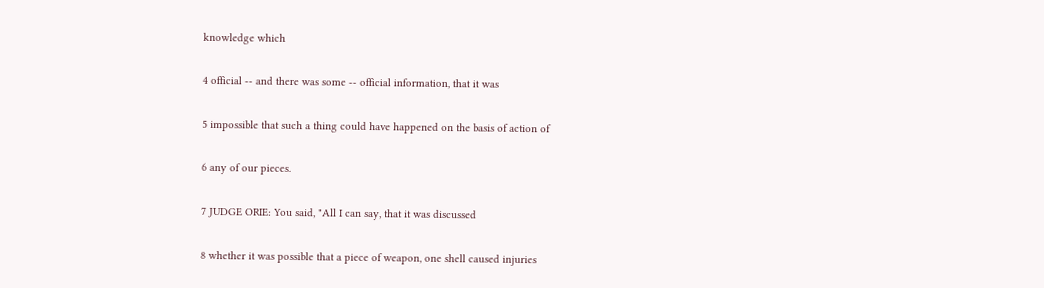knowledge which

4 official -- and there was some -- official information, that it was

5 impossible that such a thing could have happened on the basis of action of

6 any of our pieces.

7 JUDGE ORIE: You said, "All I can say, that it was discussed

8 whether it was possible that a piece of weapon, one shell caused injuries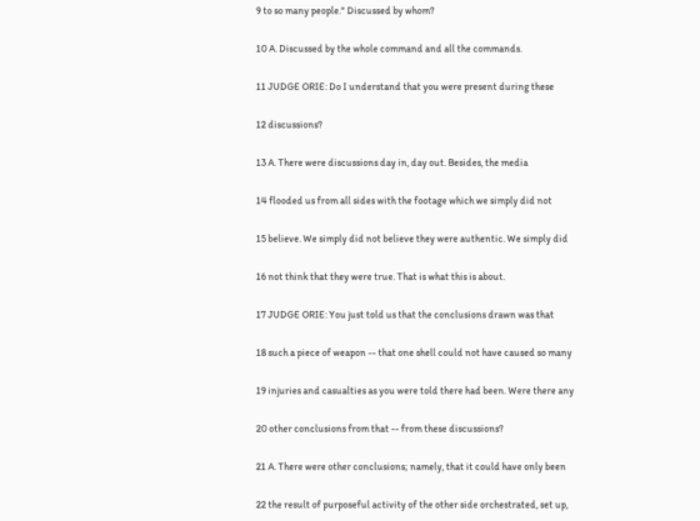9 to so many people." Discussed by whom?

10 A. Discussed by the whole command and all the commands.

11 JUDGE ORIE: Do I understand that you were present during these

12 discussions?

13 A. There were discussions day in, day out. Besides, the media

14 flooded us from all sides with the footage which we simply did not

15 believe. We simply did not believe they were authentic. We simply did

16 not think that they were true. That is what this is about.

17 JUDGE ORIE: You just told us that the conclusions drawn was that

18 such a piece of weapon -- that one shell could not have caused so many

19 injuries and casualties as you were told there had been. Were there any

20 other conclusions from that -- from these discussions?

21 A. There were other conclusions; namely, that it could have only been

22 the result of purposeful activity of the other side orchestrated, set up,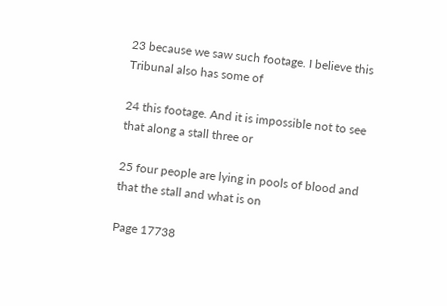23 because we saw such footage. I believe this Tribunal also has some of

24 this footage. And it is impossible not to see that along a stall three or

25 four people are lying in pools of blood and that the stall and what is on

Page 17738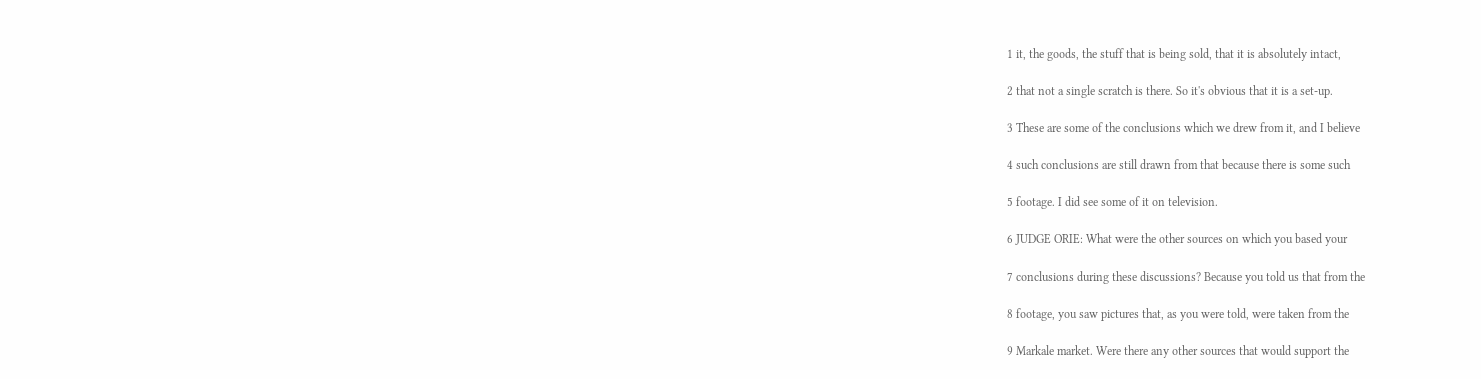1 it, the goods, the stuff that is being sold, that it is absolutely intact,

2 that not a single scratch is there. So it's obvious that it is a set-up.

3 These are some of the conclusions which we drew from it, and I believe

4 such conclusions are still drawn from that because there is some such

5 footage. I did see some of it on television.

6 JUDGE ORIE: What were the other sources on which you based your

7 conclusions during these discussions? Because you told us that from the

8 footage, you saw pictures that, as you were told, were taken from the

9 Markale market. Were there any other sources that would support the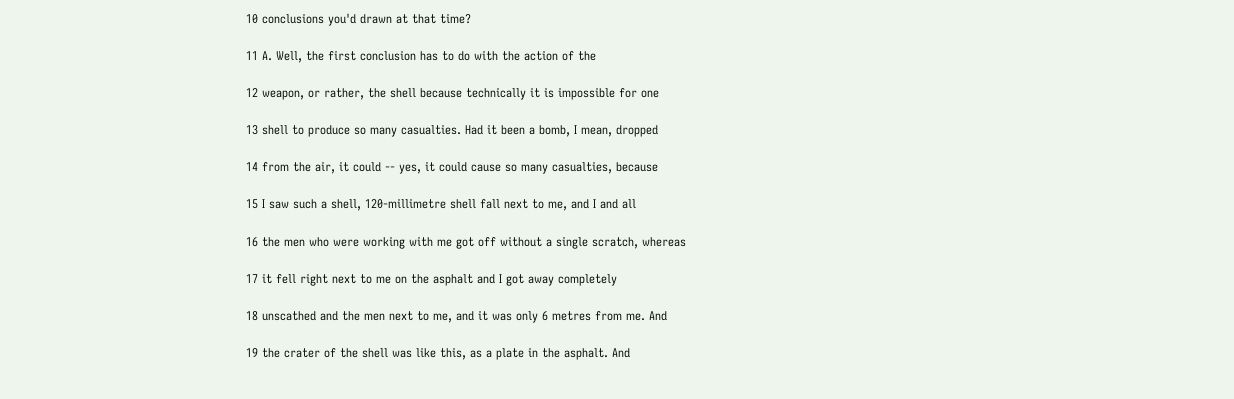10 conclusions you'd drawn at that time?

11 A. Well, the first conclusion has to do with the action of the

12 weapon, or rather, the shell because technically it is impossible for one

13 shell to produce so many casualties. Had it been a bomb, I mean, dropped

14 from the air, it could -- yes, it could cause so many casualties, because

15 I saw such a shell, 120-millimetre shell fall next to me, and I and all

16 the men who were working with me got off without a single scratch, whereas

17 it fell right next to me on the asphalt and I got away completely

18 unscathed and the men next to me, and it was only 6 metres from me. And

19 the crater of the shell was like this, as a plate in the asphalt. And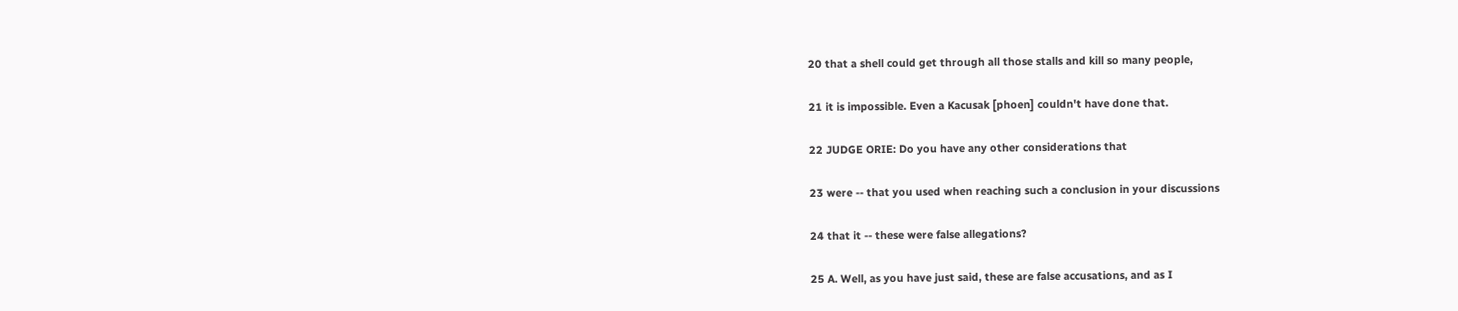20 that a shell could get through all those stalls and kill so many people,

21 it is impossible. Even a Kacusak [phoen] couldn't have done that.

22 JUDGE ORIE: Do you have any other considerations that

23 were -- that you used when reaching such a conclusion in your discussions

24 that it -- these were false allegations?

25 A. Well, as you have just said, these are false accusations, and as I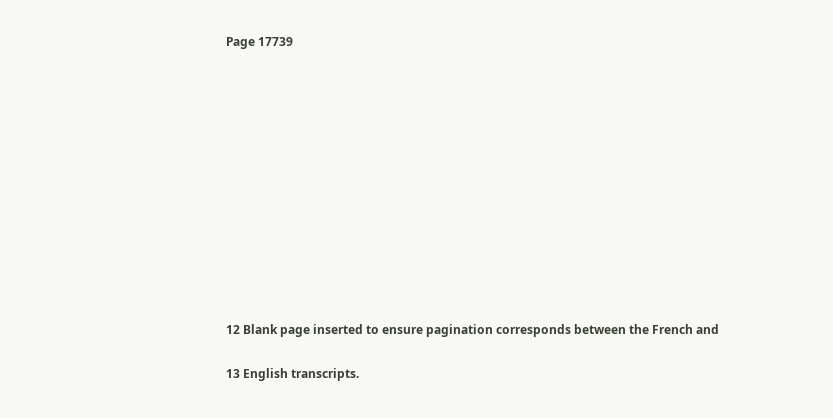Page 17739












12 Blank page inserted to ensure pagination corresponds between the French and

13 English transcripts.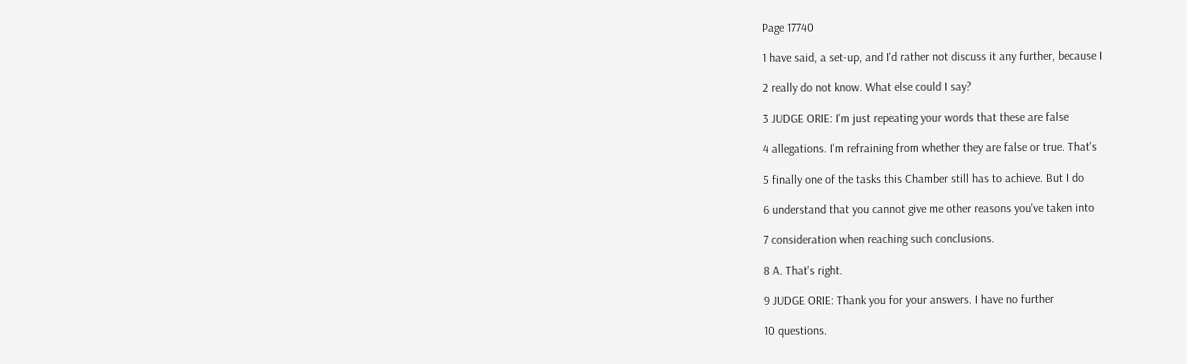Page 17740

1 have said, a set-up, and I'd rather not discuss it any further, because I

2 really do not know. What else could I say?

3 JUDGE ORIE: I'm just repeating your words that these are false

4 allegations. I'm refraining from whether they are false or true. That's

5 finally one of the tasks this Chamber still has to achieve. But I do

6 understand that you cannot give me other reasons you've taken into

7 consideration when reaching such conclusions.

8 A. That's right.

9 JUDGE ORIE: Thank you for your answers. I have no further

10 questions.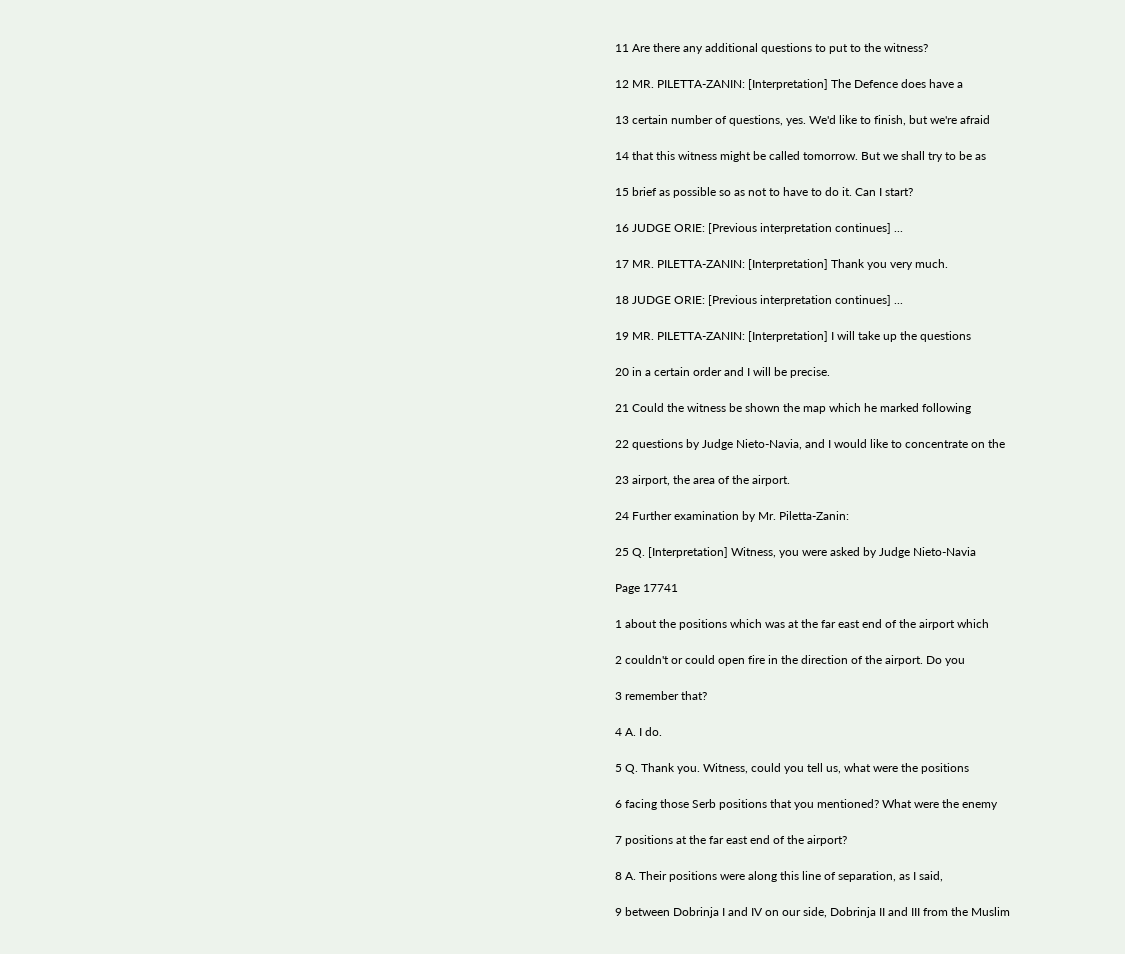11 Are there any additional questions to put to the witness?

12 MR. PILETTA-ZANIN: [Interpretation] The Defence does have a

13 certain number of questions, yes. We'd like to finish, but we're afraid

14 that this witness might be called tomorrow. But we shall try to be as

15 brief as possible so as not to have to do it. Can I start?

16 JUDGE ORIE: [Previous interpretation continues] ...

17 MR. PILETTA-ZANIN: [Interpretation] Thank you very much.

18 JUDGE ORIE: [Previous interpretation continues] ...

19 MR. PILETTA-ZANIN: [Interpretation] I will take up the questions

20 in a certain order and I will be precise.

21 Could the witness be shown the map which he marked following

22 questions by Judge Nieto-Navia, and I would like to concentrate on the

23 airport, the area of the airport.

24 Further examination by Mr. Piletta-Zanin:

25 Q. [Interpretation] Witness, you were asked by Judge Nieto-Navia

Page 17741

1 about the positions which was at the far east end of the airport which

2 couldn't or could open fire in the direction of the airport. Do you

3 remember that?

4 A. I do.

5 Q. Thank you. Witness, could you tell us, what were the positions

6 facing those Serb positions that you mentioned? What were the enemy

7 positions at the far east end of the airport?

8 A. Their positions were along this line of separation, as I said,

9 between Dobrinja I and IV on our side, Dobrinja II and III from the Muslim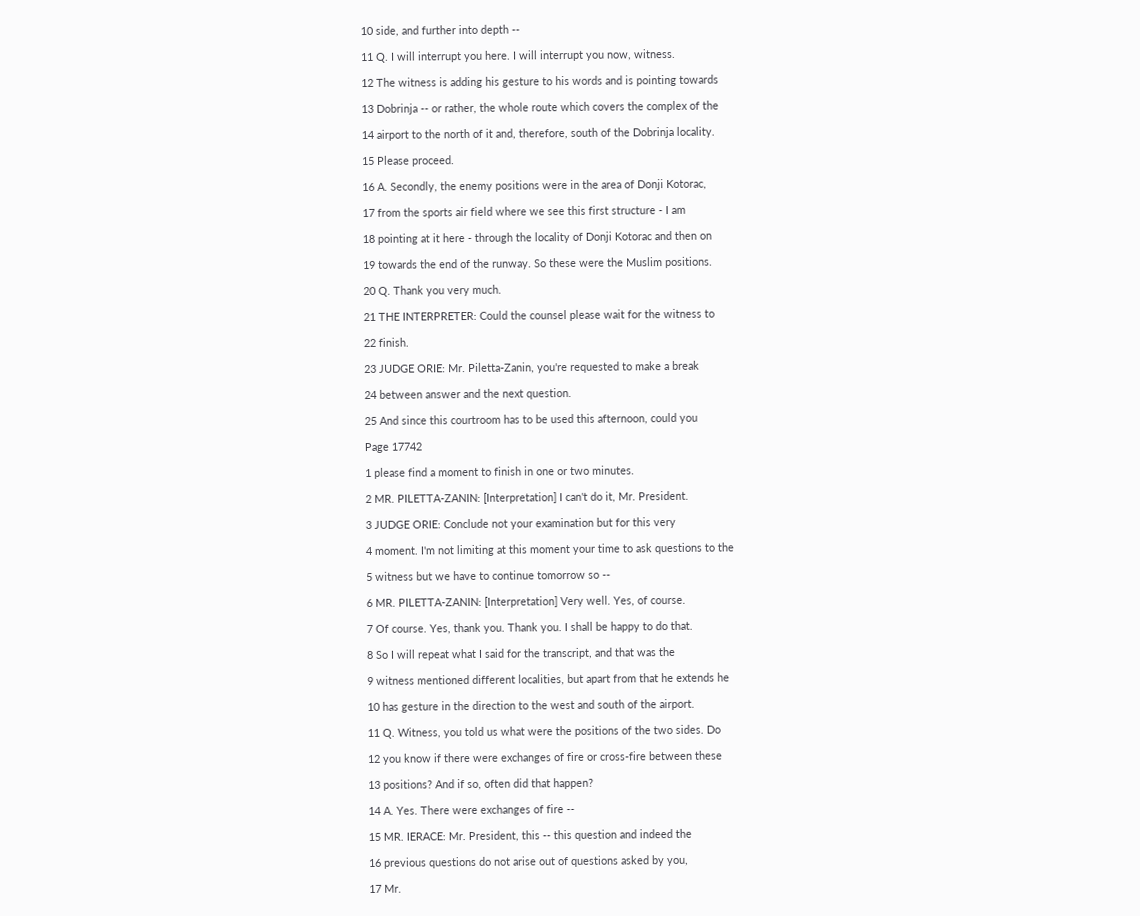10 side, and further into depth --

11 Q. I will interrupt you here. I will interrupt you now, witness.

12 The witness is adding his gesture to his words and is pointing towards

13 Dobrinja -- or rather, the whole route which covers the complex of the

14 airport to the north of it and, therefore, south of the Dobrinja locality.

15 Please proceed.

16 A. Secondly, the enemy positions were in the area of Donji Kotorac,

17 from the sports air field where we see this first structure - I am

18 pointing at it here - through the locality of Donji Kotorac and then on

19 towards the end of the runway. So these were the Muslim positions.

20 Q. Thank you very much.

21 THE INTERPRETER: Could the counsel please wait for the witness to

22 finish.

23 JUDGE ORIE: Mr. Piletta-Zanin, you're requested to make a break

24 between answer and the next question.

25 And since this courtroom has to be used this afternoon, could you

Page 17742

1 please find a moment to finish in one or two minutes.

2 MR. PILETTA-ZANIN: [Interpretation] I can't do it, Mr. President.

3 JUDGE ORIE: Conclude not your examination but for this very

4 moment. I'm not limiting at this moment your time to ask questions to the

5 witness but we have to continue tomorrow so --

6 MR. PILETTA-ZANIN: [Interpretation] Very well. Yes, of course.

7 Of course. Yes, thank you. Thank you. I shall be happy to do that.

8 So I will repeat what I said for the transcript, and that was the

9 witness mentioned different localities, but apart from that he extends he

10 has gesture in the direction to the west and south of the airport.

11 Q. Witness, you told us what were the positions of the two sides. Do

12 you know if there were exchanges of fire or cross-fire between these

13 positions? And if so, often did that happen?

14 A. Yes. There were exchanges of fire --

15 MR. IERACE: Mr. President, this -- this question and indeed the

16 previous questions do not arise out of questions asked by you,

17 Mr.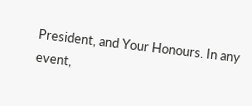President, and Your Honours. In any event,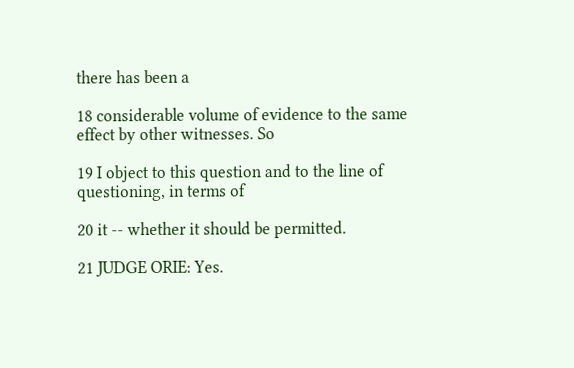there has been a

18 considerable volume of evidence to the same effect by other witnesses. So

19 I object to this question and to the line of questioning, in terms of

20 it -- whether it should be permitted.

21 JUDGE ORIE: Yes.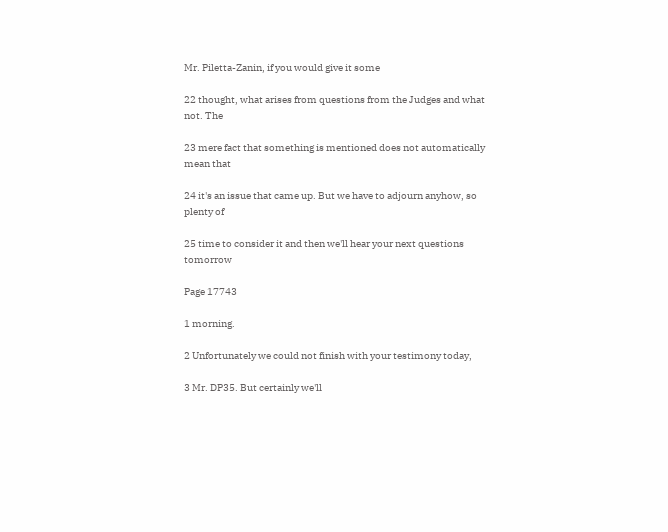Mr. Piletta-Zanin, if you would give it some

22 thought, what arises from questions from the Judges and what not. The

23 mere fact that something is mentioned does not automatically mean that

24 it's an issue that came up. But we have to adjourn anyhow, so plenty of

25 time to consider it and then we'll hear your next questions tomorrow

Page 17743

1 morning.

2 Unfortunately we could not finish with your testimony today,

3 Mr. DP35. But certainly we'll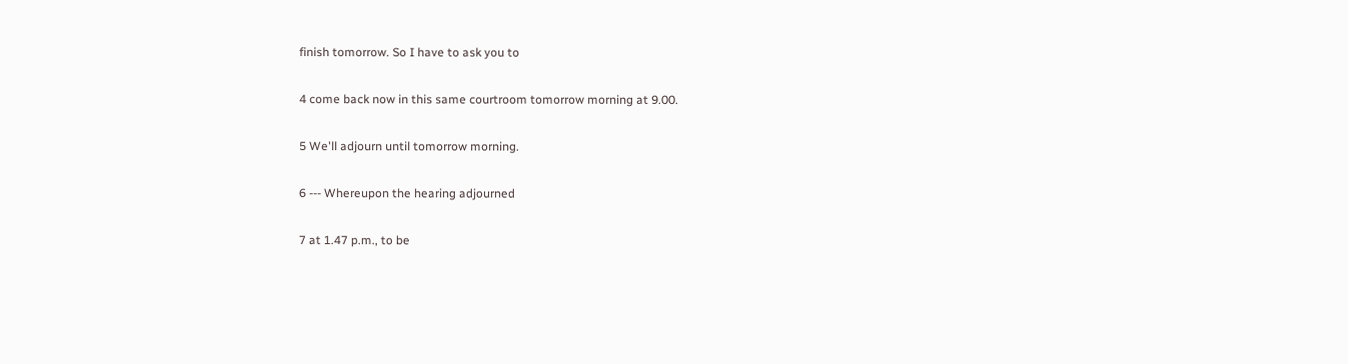finish tomorrow. So I have to ask you to

4 come back now in this same courtroom tomorrow morning at 9.00.

5 We'll adjourn until tomorrow morning.

6 --- Whereupon the hearing adjourned

7 at 1.47 p.m., to be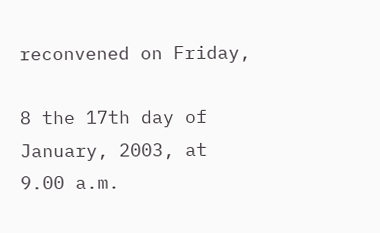reconvened on Friday,

8 the 17th day of January, 2003, at 9.00 a.m.